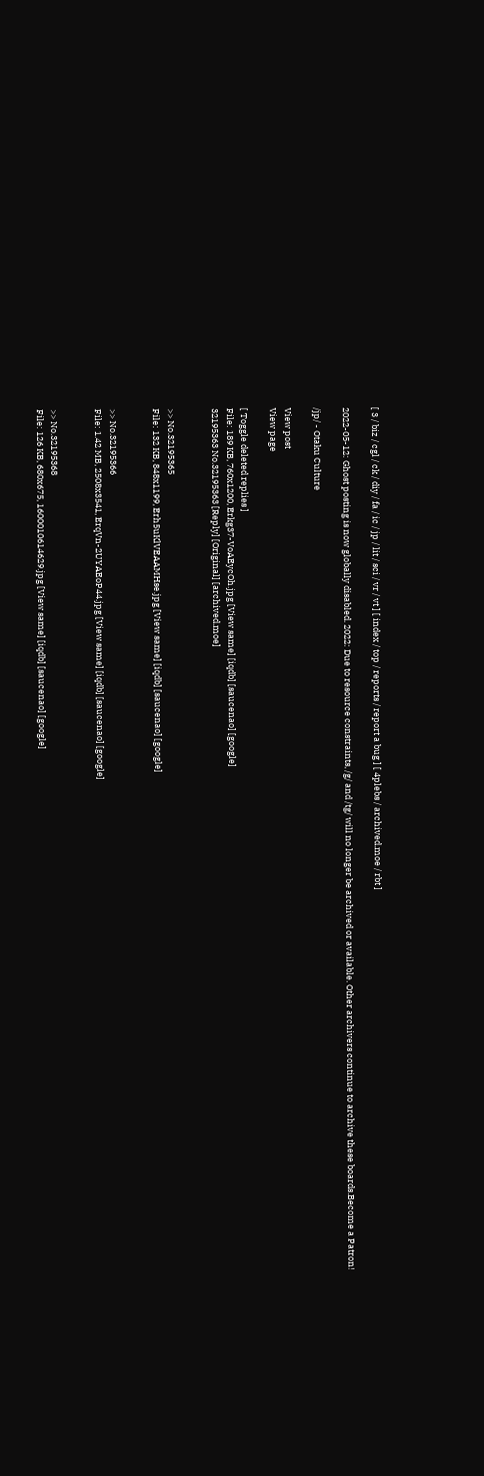[ 3 / biz / cgl / ck / diy / fa / ic / jp / lit / sci / vr / vt ] [ index / top / reports / report a bug ] [ 4plebs / archived.moe / rbt ]

2022-05-12: Ghost posting is now globally disabled. 2022: Due to resource constraints, /g/ and /tg/ will no longer be archived or available. Other archivers continue to archive these boards.Become a Patron!

/jp/ - Otaku Culture

View post
View page

[ Toggle deleted replies ]
File: 189 KB, 760x1200, Erkg37-VoAEycOh.jpg [View same] [iqdb] [saucenao] [google]
32195363 No.32195363 [Reply] [Original] [archived.moe]


>> No.32195365
File: 132 KB, 848x1199, Erh5uKlVEAAMHse.jpg [View same] [iqdb] [saucenao] [google]


>> No.32195366
File: 1.42 MB, 2508x3541, ErqVn-2UYAEoP44.jpg [View same] [iqdb] [saucenao] [google]


>> No.32195368
File: 126 KB, 680x675, 1600010614629.jpg [View same] [iqdb] [saucenao] [google]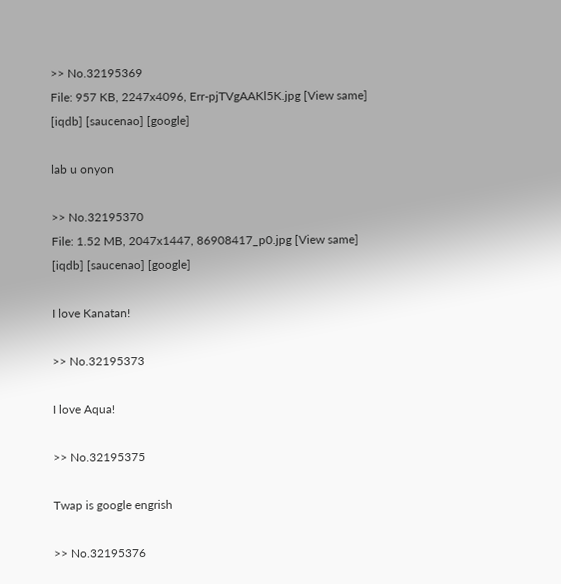>> No.32195369
File: 957 KB, 2247x4096, Err-pjTVgAAKl5K.jpg [View same] [iqdb] [saucenao] [google]

lab u onyon

>> No.32195370
File: 1.52 MB, 2047x1447, 86908417_p0.jpg [View same] [iqdb] [saucenao] [google]

I love Kanatan!

>> No.32195373

I love Aqua!

>> No.32195375

Twap is google engrish

>> No.32195376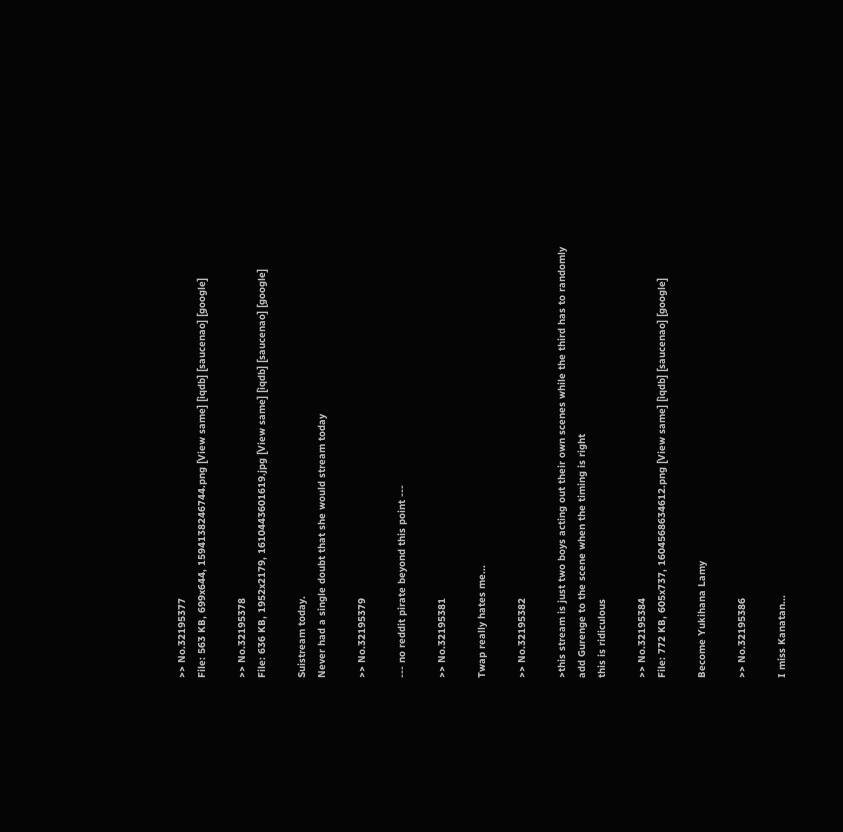>> No.32195377
File: 563 KB, 699x644, 1594138246744.png [View same] [iqdb] [saucenao] [google]

>> No.32195378
File: 636 KB, 1952x2179, 1610443601619.jpg [View same] [iqdb] [saucenao] [google]

Suistream today.
Never had a single doubt that she would stream today

>> No.32195379

--- no reddit pirate beyond this point ---

>> No.32195381

Twap really hates me...

>> No.32195382

>this stream is just two boys acting out their own scenes while the third has to randomly add Gurenge to the scene when the timing is right
this is ridiculous

>> No.32195384
File: 772 KB, 605x737, 1604568634612.png [View same] [iqdb] [saucenao] [google]

Become Yukihana Lamy

>> No.32195386

I miss Kanatan...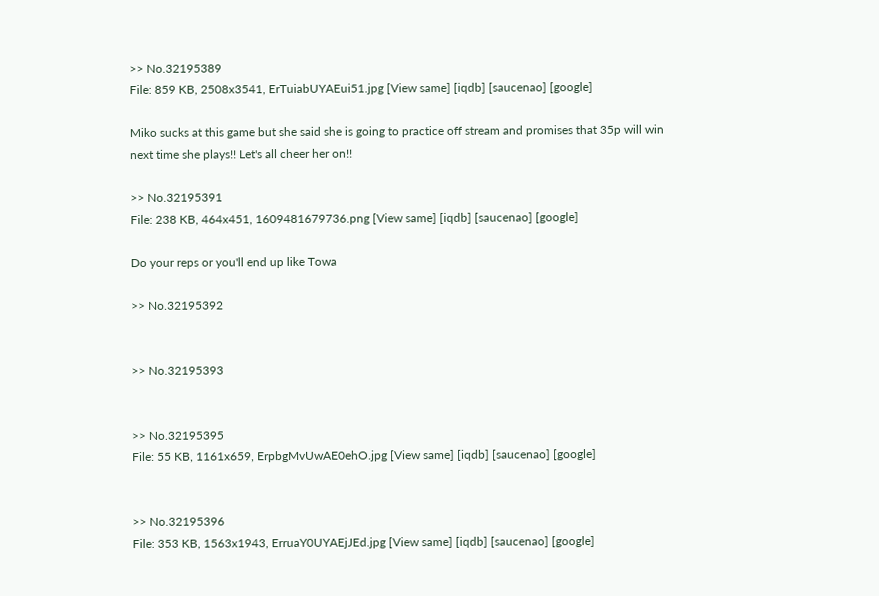>> No.32195389
File: 859 KB, 2508x3541, ErTuiabUYAEui51.jpg [View same] [iqdb] [saucenao] [google]

Miko sucks at this game but she said she is going to practice off stream and promises that 35p will win next time she plays!! Let's all cheer her on!!

>> No.32195391
File: 238 KB, 464x451, 1609481679736.png [View same] [iqdb] [saucenao] [google]

Do your reps or you'll end up like Towa

>> No.32195392


>> No.32195393


>> No.32195395
File: 55 KB, 1161x659, ErpbgMvUwAE0ehO.jpg [View same] [iqdb] [saucenao] [google]


>> No.32195396
File: 353 KB, 1563x1943, ErruaY0UYAEjJEd.jpg [View same] [iqdb] [saucenao] [google]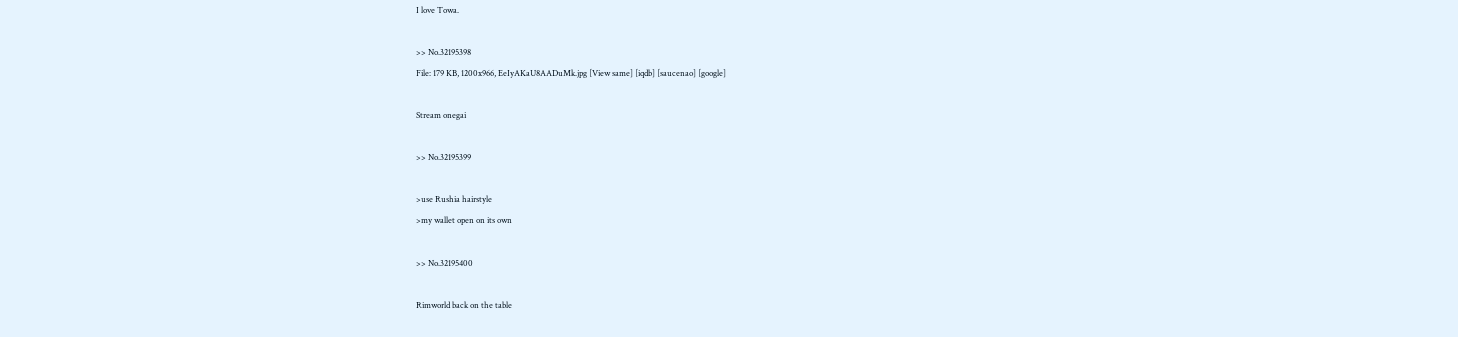I love Towa.

>> No.32195398
File: 179 KB, 1200x966, EeIyAKaU8AADuMk.jpg [View same] [iqdb] [saucenao] [google]

Stream onegai

>> No.32195399

>use Rushia hairstyle
>my wallet open on its own

>> No.32195400

Rimworld back on the table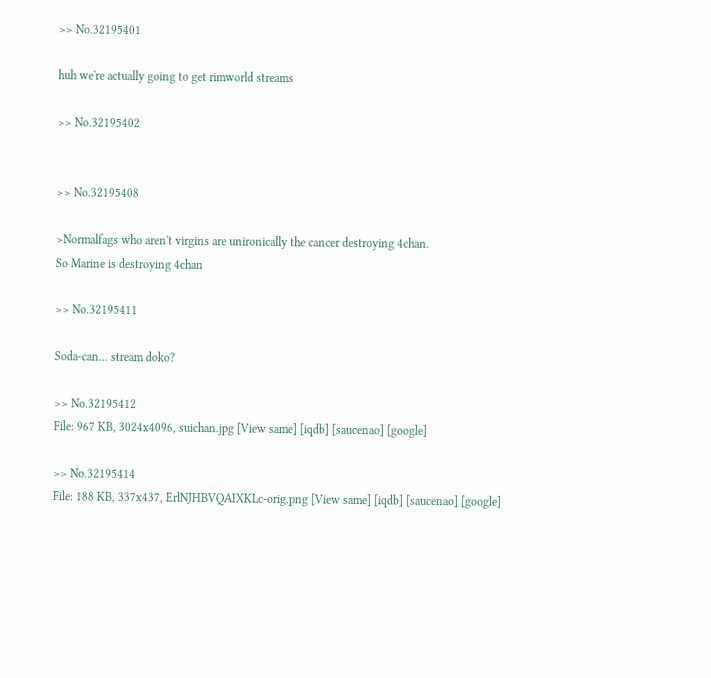>> No.32195401

huh we're actually going to get rimworld streams

>> No.32195402


>> No.32195408

>Normalfags who aren't virgins are unironically the cancer destroying 4chan.
So Marine is destroying 4chan

>> No.32195411

Soda-can... stream doko?

>> No.32195412
File: 967 KB, 3024x4096, suichan.jpg [View same] [iqdb] [saucenao] [google]

>> No.32195414
File: 188 KB, 337x437, ErlNJHBVQAIXKLc-orig.png [View same] [iqdb] [saucenao] [google]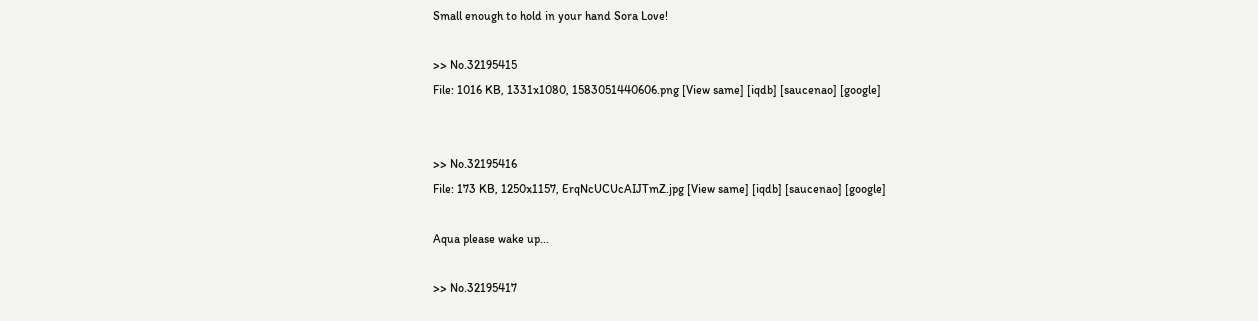Small enough to hold in your hand Sora Love!

>> No.32195415
File: 1016 KB, 1331x1080, 1583051440606.png [View same] [iqdb] [saucenao] [google]


>> No.32195416
File: 173 KB, 1250x1157, ErqNcUCUcAIJTmZ.jpg [View same] [iqdb] [saucenao] [google]

Aqua please wake up...

>> No.32195417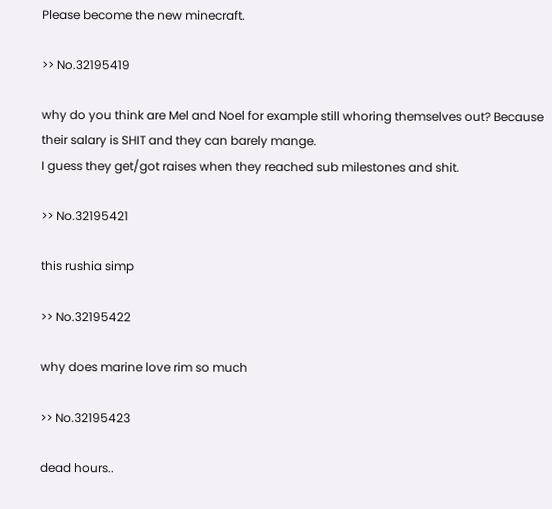Please become the new minecraft.

>> No.32195419

why do you think are Mel and Noel for example still whoring themselves out? Because their salary is SHIT and they can barely mange.
I guess they get/got raises when they reached sub milestones and shit.

>> No.32195421

this rushia simp

>> No.32195422

why does marine love rim so much

>> No.32195423

dead hours..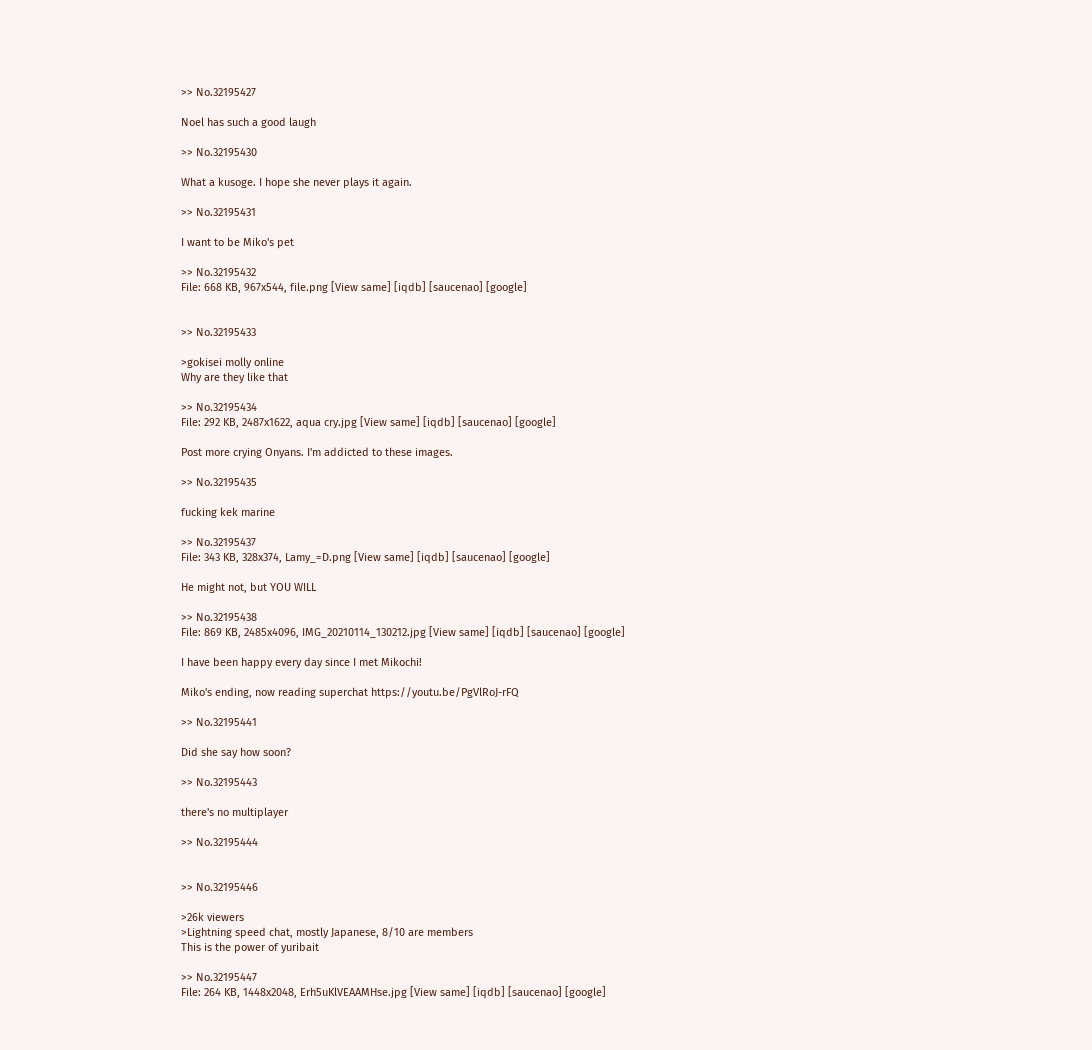>> No.32195427

Noel has such a good laugh

>> No.32195430

What a kusoge. I hope she never plays it again.

>> No.32195431

I want to be Miko's pet

>> No.32195432
File: 668 KB, 967x544, file.png [View same] [iqdb] [saucenao] [google]


>> No.32195433

>gokisei molly online
Why are they like that

>> No.32195434
File: 292 KB, 2487x1622, aqua cry.jpg [View same] [iqdb] [saucenao] [google]

Post more crying Onyans. I'm addicted to these images.

>> No.32195435

fucking kek marine

>> No.32195437
File: 343 KB, 328x374, Lamy_=D.png [View same] [iqdb] [saucenao] [google]

He might not, but YOU WILL

>> No.32195438
File: 869 KB, 2485x4096, IMG_20210114_130212.jpg [View same] [iqdb] [saucenao] [google]

I have been happy every day since I met Mikochi!

Miko's ending, now reading superchat https://youtu.be/PgVlRoJ-rFQ

>> No.32195441

Did she say how soon?

>> No.32195443

there's no multiplayer

>> No.32195444


>> No.32195446

>26k viewers
>Lightning speed chat, mostly Japanese, 8/10 are members
This is the power of yuribait

>> No.32195447
File: 264 KB, 1448x2048, Erh5uKlVEAAMHse.jpg [View same] [iqdb] [saucenao] [google]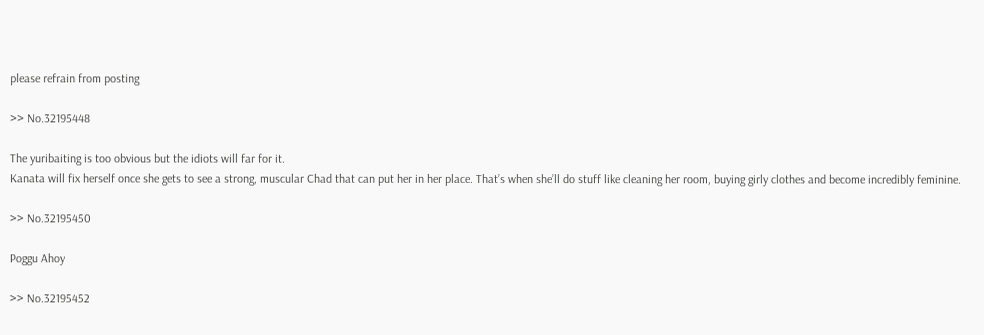please refrain from posting

>> No.32195448

The yuribaiting is too obvious but the idiots will far for it.
Kanata will fix herself once she gets to see a strong, muscular Chad that can put her in her place. That’s when she’ll do stuff like cleaning her room, buying girly clothes and become incredibly feminine.

>> No.32195450

Poggu Ahoy

>> No.32195452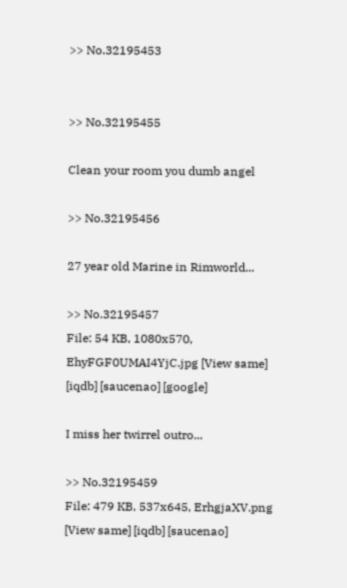>> No.32195453


>> No.32195455

Clean your room you dumb angel

>> No.32195456

27 year old Marine in Rimworld...

>> No.32195457
File: 54 KB, 1080x570, EhyFGF0UMAI4YjC.jpg [View same] [iqdb] [saucenao] [google]

I miss her twirrel outro...

>> No.32195459
File: 479 KB, 537x645, ErhgjaXV.png [View same] [iqdb] [saucenao]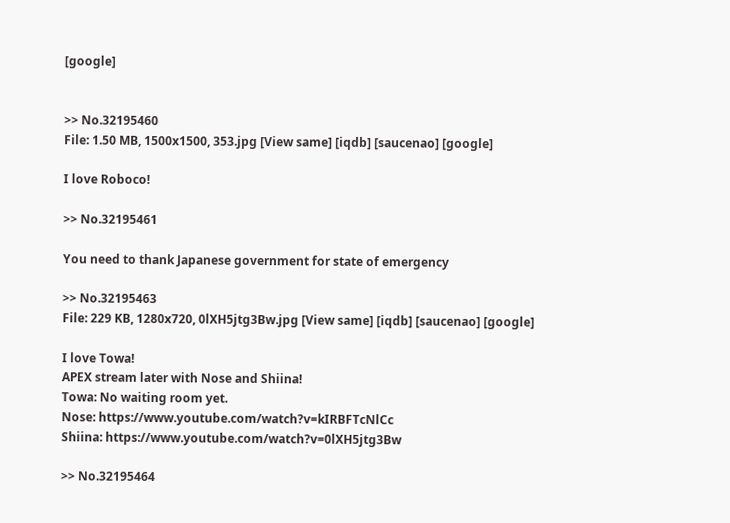[google]


>> No.32195460
File: 1.50 MB, 1500x1500, 353.jpg [View same] [iqdb] [saucenao] [google]

I love Roboco!

>> No.32195461

You need to thank Japanese government for state of emergency

>> No.32195463
File: 229 KB, 1280x720, 0lXH5jtg3Bw.jpg [View same] [iqdb] [saucenao] [google]

I love Towa!
APEX stream later with Nose and Shiina!
Towa: No waiting room yet.
Nose: https://www.youtube.com/watch?v=kIRBFTcNlCc
Shiina: https://www.youtube.com/watch?v=0lXH5jtg3Bw

>> No.32195464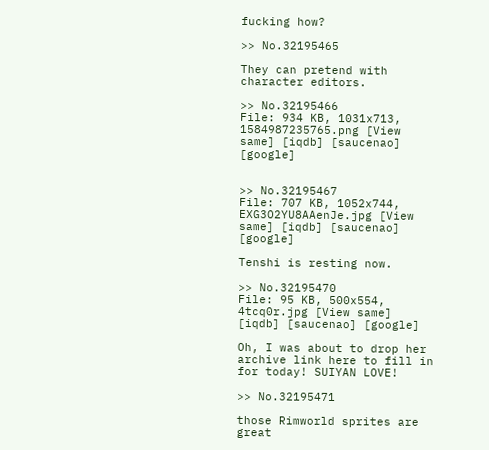fucking how?

>> No.32195465

They can pretend with character editors.

>> No.32195466
File: 934 KB, 1031x713, 1584987235765.png [View same] [iqdb] [saucenao] [google]


>> No.32195467
File: 707 KB, 1052x744, EXG3O2YU8AAenJe.jpg [View same] [iqdb] [saucenao] [google]

Tenshi is resting now.

>> No.32195470
File: 95 KB, 500x554, 4tcq0r.jpg [View same] [iqdb] [saucenao] [google]

Oh, I was about to drop her archive link here to fill in for today! SUIYAN LOVE!

>> No.32195471

those Rimworld sprites are great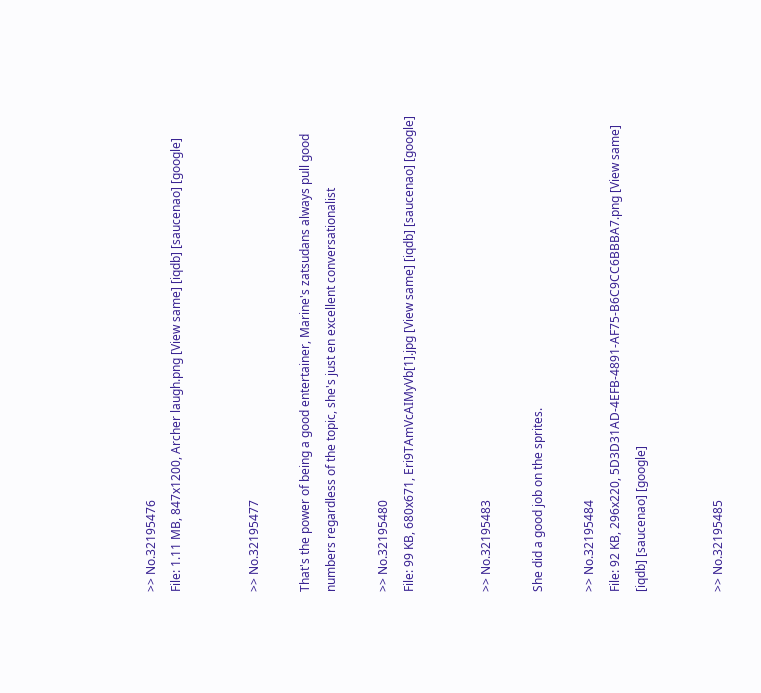>> No.32195476
File: 1.11 MB, 847x1200, Archer laugh.png [View same] [iqdb] [saucenao] [google]


>> No.32195477

That's the power of being a good entertainer, Marine's zatsudans always pull good numbers regardless of the topic, she's just en excellent conversationalist

>> No.32195480
File: 99 KB, 680x671, Eri9TAmVcAIMyVb[1].jpg [View same] [iqdb] [saucenao] [google]


>> No.32195483

She did a good job on the sprites.

>> No.32195484
File: 92 KB, 296x220, 5D3D31AD-4EFB-4891-AF75-B6C9CC6BBBA7.png [View same] [iqdb] [saucenao] [google]


>> No.32195485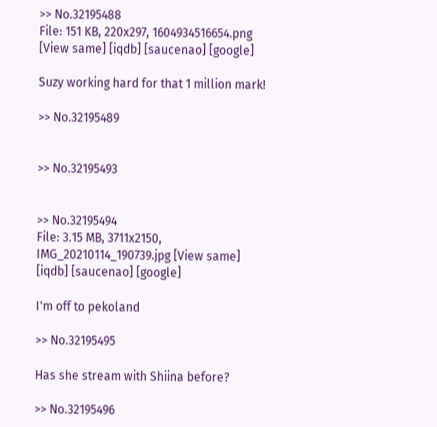>> No.32195488
File: 151 KB, 220x297, 1604934516654.png [View same] [iqdb] [saucenao] [google]

Suzy working hard for that 1 million mark!

>> No.32195489


>> No.32195493


>> No.32195494
File: 3.15 MB, 3711x2150, IMG_20210114_190739.jpg [View same] [iqdb] [saucenao] [google]

I'm off to pekoland

>> No.32195495

Has she stream with Shiina before?

>> No.32195496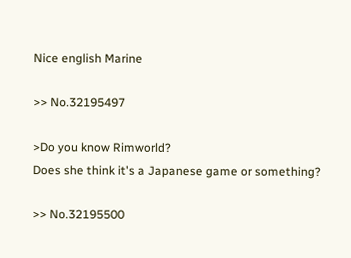Nice english Marine

>> No.32195497

>Do you know Rimworld?
Does she think it's a Japanese game or something?

>> No.32195500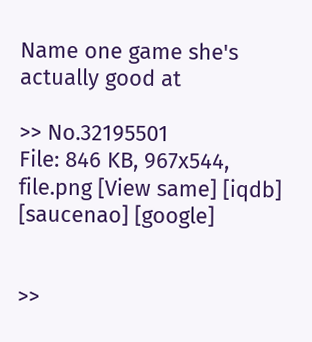Name one game she's actually good at

>> No.32195501
File: 846 KB, 967x544, file.png [View same] [iqdb] [saucenao] [google]


>>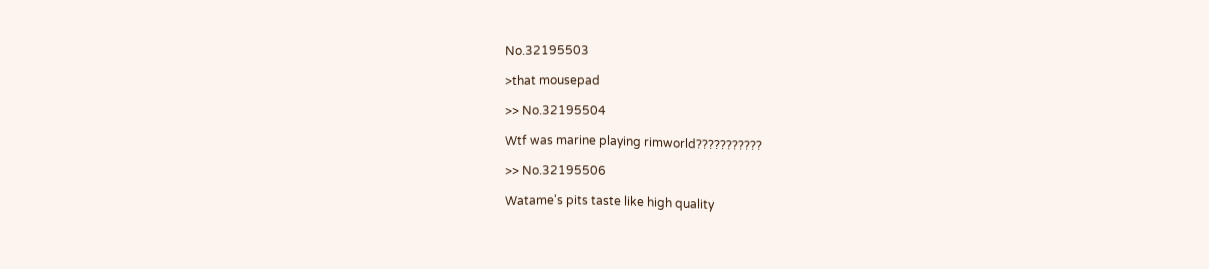No.32195503

>that mousepad

>> No.32195504

Wtf was marine playing rimworld???????????

>> No.32195506

Watame's pits taste like high quality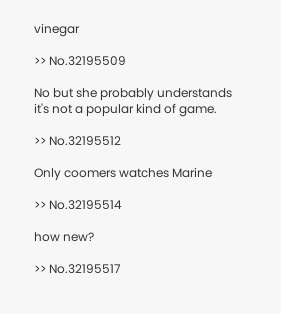vinegar

>> No.32195509

No but she probably understands it's not a popular kind of game.

>> No.32195512

Only coomers watches Marine

>> No.32195514

how new?

>> No.32195517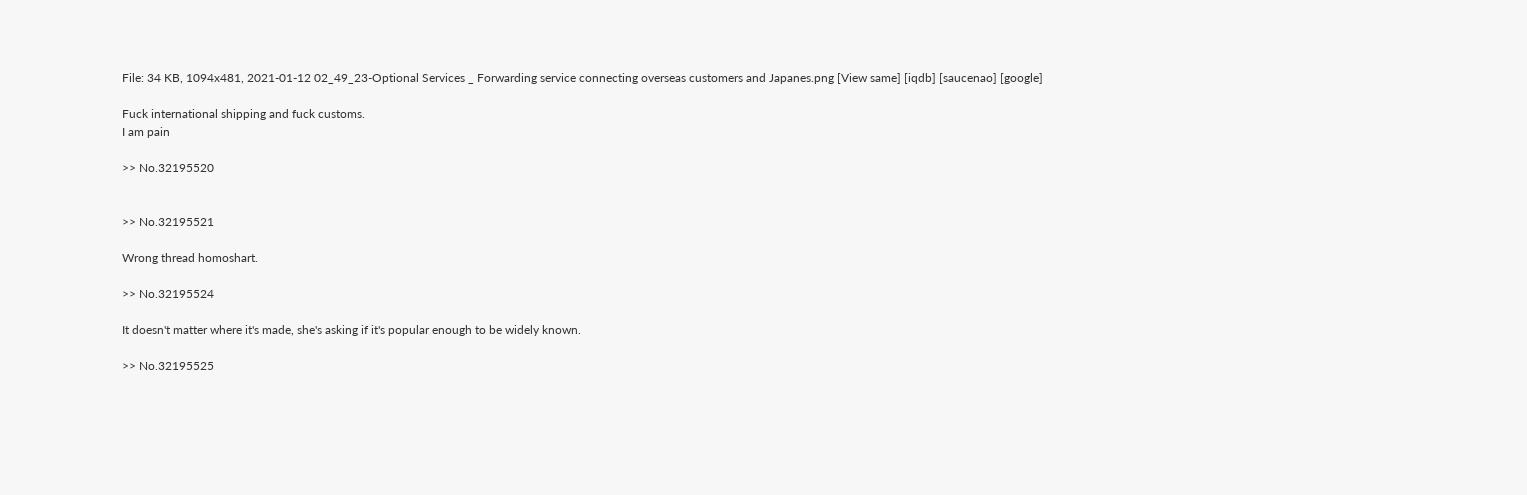File: 34 KB, 1094x481, 2021-01-12 02_49_23-Optional Services _ Forwarding service connecting overseas customers and Japanes.png [View same] [iqdb] [saucenao] [google]

Fuck international shipping and fuck customs.
I am pain

>> No.32195520


>> No.32195521

Wrong thread homoshart.

>> No.32195524

It doesn't matter where it's made, she's asking if it's popular enough to be widely known.

>> No.32195525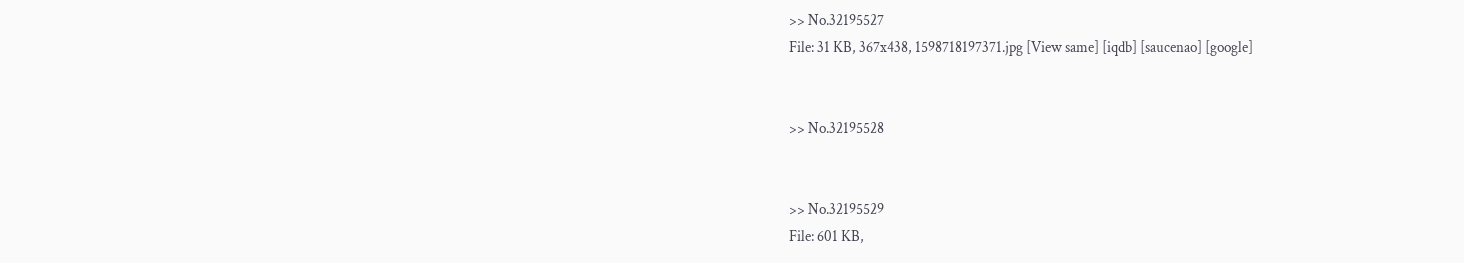>> No.32195527
File: 31 KB, 367x438, 1598718197371.jpg [View same] [iqdb] [saucenao] [google]


>> No.32195528


>> No.32195529
File: 601 KB,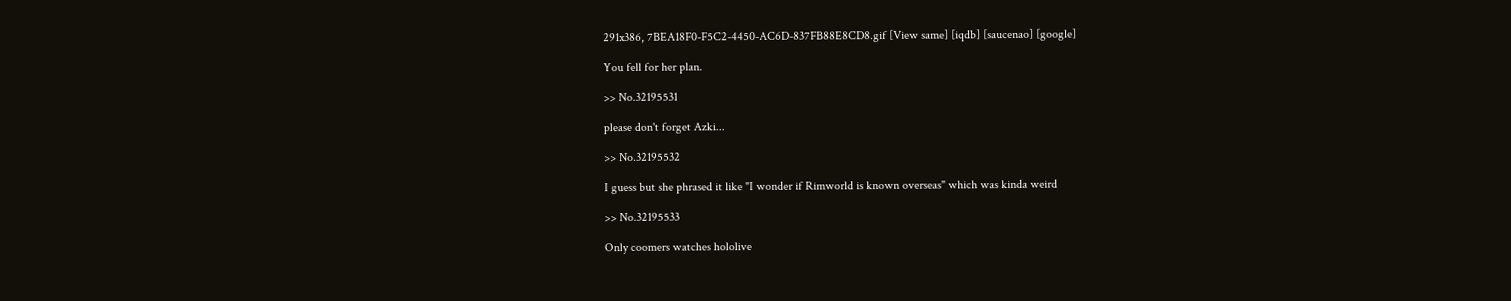291x386, 7BEA18F0-F5C2-4450-AC6D-837FB88E8CD8.gif [View same] [iqdb] [saucenao] [google]

You fell for her plan.

>> No.32195531

please don't forget Azki...

>> No.32195532

I guess but she phrased it like "I wonder if Rimworld is known overseas" which was kinda weird

>> No.32195533

Only coomers watches hololive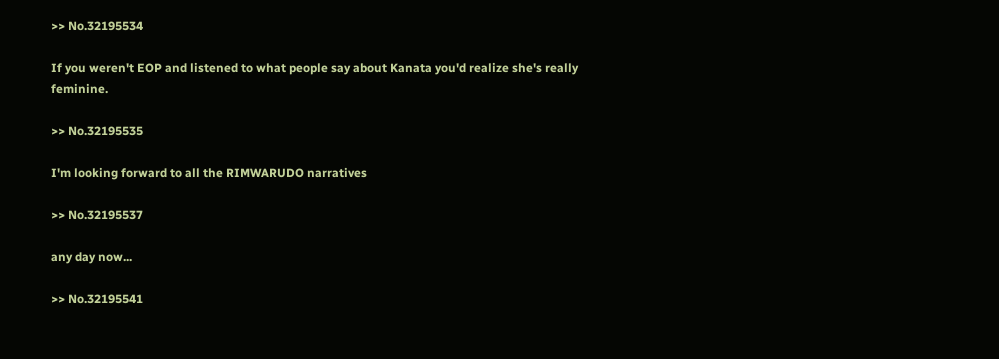>> No.32195534

If you weren't EOP and listened to what people say about Kanata you'd realize she's really feminine.

>> No.32195535

I'm looking forward to all the RIMWARUDO narratives

>> No.32195537

any day now...

>> No.32195541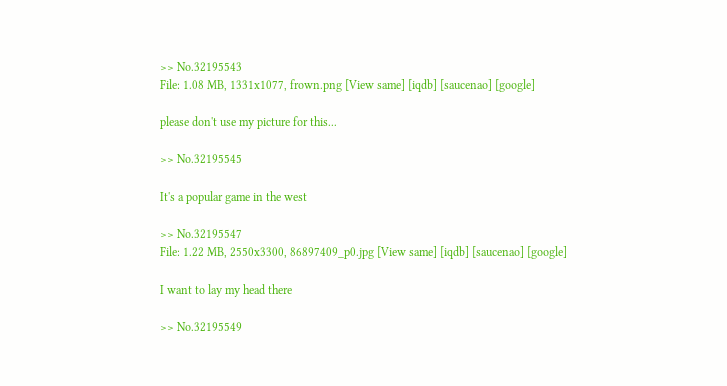>> No.32195543
File: 1.08 MB, 1331x1077, frown.png [View same] [iqdb] [saucenao] [google]

please don't use my picture for this...

>> No.32195545

It's a popular game in the west

>> No.32195547
File: 1.22 MB, 2550x3300, 86897409_p0.jpg [View same] [iqdb] [saucenao] [google]

I want to lay my head there

>> No.32195549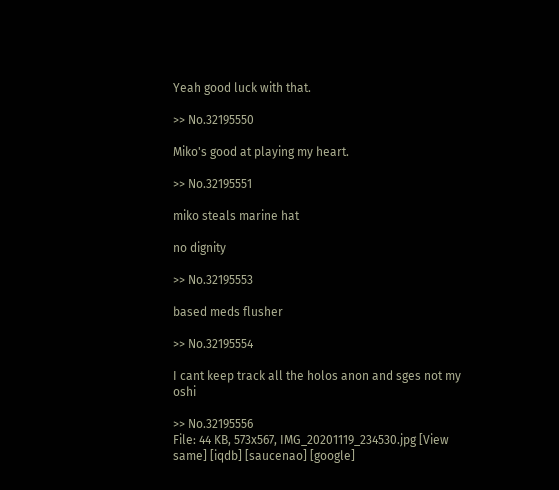Yeah good luck with that.

>> No.32195550

Miko's good at playing my heart.

>> No.32195551

miko steals marine hat

no dignity

>> No.32195553

based meds flusher

>> No.32195554

I cant keep track all the holos anon and sges not my oshi

>> No.32195556
File: 44 KB, 573x567, IMG_20201119_234530.jpg [View same] [iqdb] [saucenao] [google]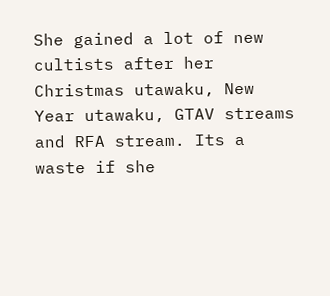She gained a lot of new cultists after her Christmas utawaku, New Year utawaku, GTAV streams and RFA stream. Its a waste if she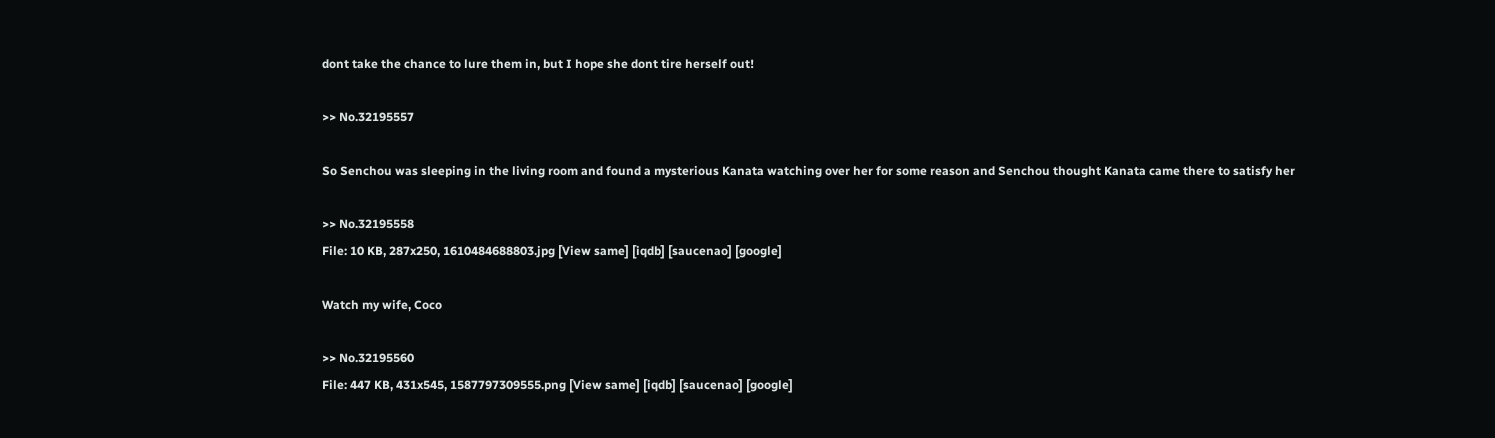dont take the chance to lure them in, but I hope she dont tire herself out!

>> No.32195557

So Senchou was sleeping in the living room and found a mysterious Kanata watching over her for some reason and Senchou thought Kanata came there to satisfy her

>> No.32195558
File: 10 KB, 287x250, 1610484688803.jpg [View same] [iqdb] [saucenao] [google]

Watch my wife, Coco

>> No.32195560
File: 447 KB, 431x545, 1587797309555.png [View same] [iqdb] [saucenao] [google]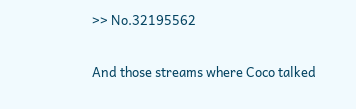>> No.32195562

And those streams where Coco talked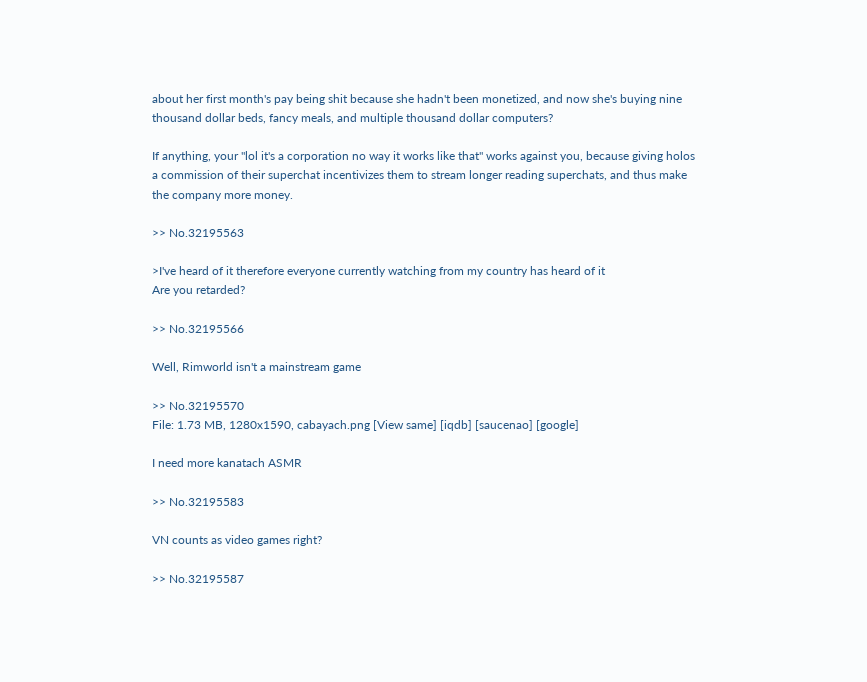about her first month's pay being shit because she hadn't been monetized, and now she's buying nine thousand dollar beds, fancy meals, and multiple thousand dollar computers?

If anything, your "lol it's a corporation no way it works like that" works against you, because giving holos a commission of their superchat incentivizes them to stream longer reading superchats, and thus make the company more money.

>> No.32195563

>I've heard of it therefore everyone currently watching from my country has heard of it
Are you retarded?

>> No.32195566

Well, Rimworld isn't a mainstream game

>> No.32195570
File: 1.73 MB, 1280x1590, cabayach.png [View same] [iqdb] [saucenao] [google]

I need more kanatach ASMR

>> No.32195583

VN counts as video games right?

>> No.32195587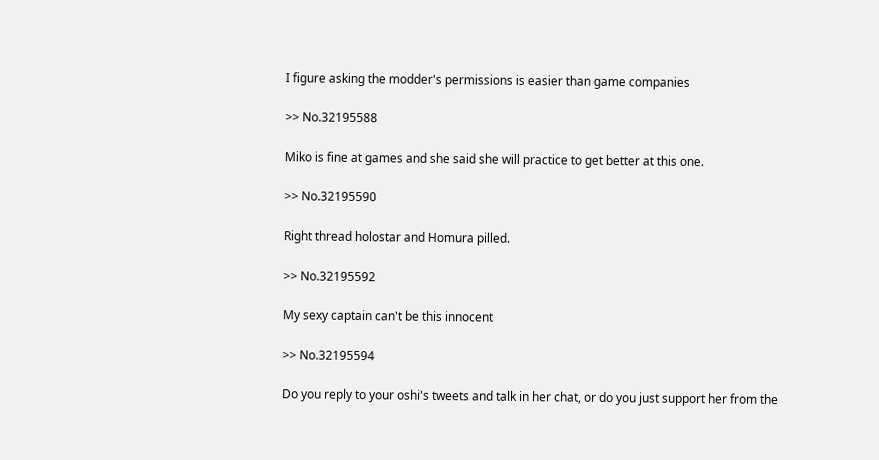I figure asking the modder's permissions is easier than game companies

>> No.32195588

Miko is fine at games and she said she will practice to get better at this one.

>> No.32195590

Right thread holostar and Homura pilled.

>> No.32195592

My sexy captain can't be this innocent

>> No.32195594

Do you reply to your oshi's tweets and talk in her chat, or do you just support her from the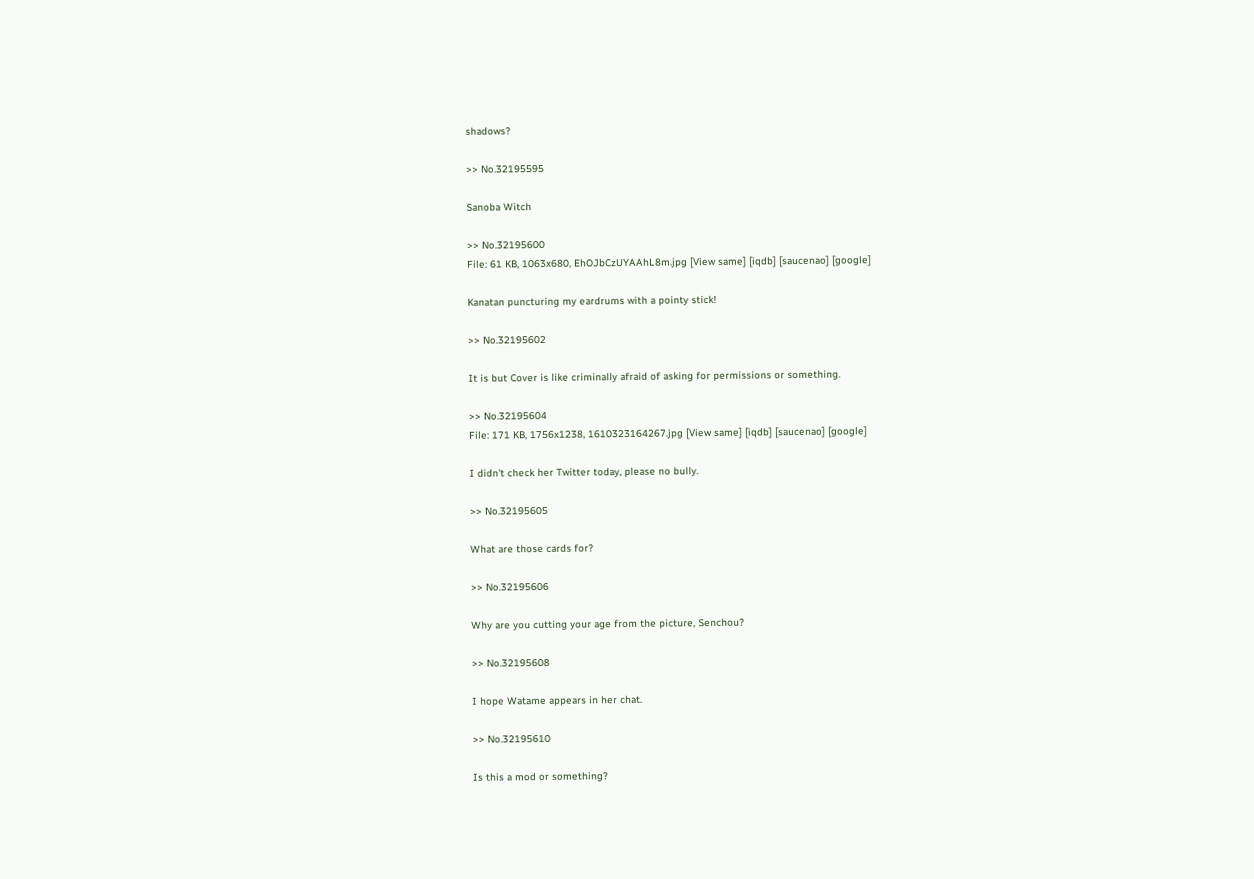shadows?

>> No.32195595

Sanoba Witch

>> No.32195600
File: 61 KB, 1063x680, EhOJbCzUYAAhL8m.jpg [View same] [iqdb] [saucenao] [google]

Kanatan puncturing my eardrums with a pointy stick!

>> No.32195602

It is but Cover is like criminally afraid of asking for permissions or something.

>> No.32195604
File: 171 KB, 1756x1238, 1610323164267.jpg [View same] [iqdb] [saucenao] [google]

I didn't check her Twitter today, please no bully.

>> No.32195605

What are those cards for?

>> No.32195606

Why are you cutting your age from the picture, Senchou?

>> No.32195608

I hope Watame appears in her chat.

>> No.32195610

Is this a mod or something?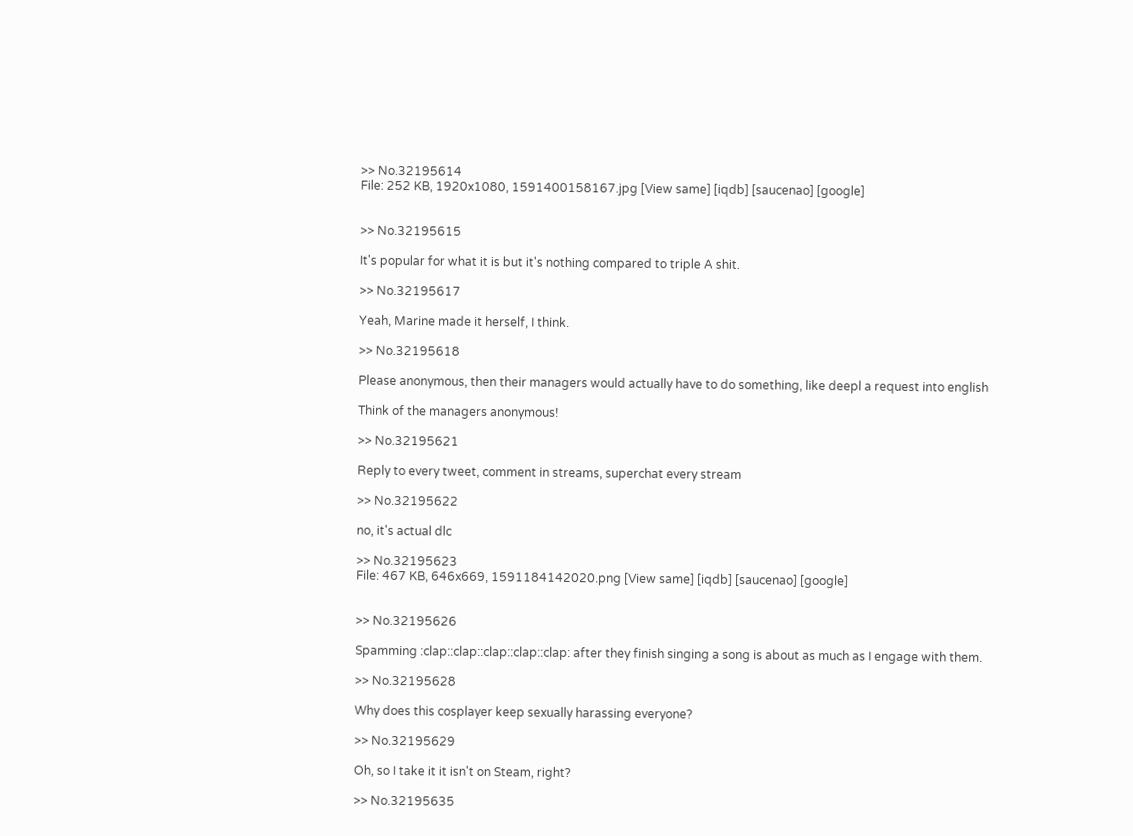>> No.32195614
File: 252 KB, 1920x1080, 1591400158167.jpg [View same] [iqdb] [saucenao] [google]


>> No.32195615

It's popular for what it is but it's nothing compared to triple A shit.

>> No.32195617

Yeah, Marine made it herself, I think.

>> No.32195618

Please anonymous, then their managers would actually have to do something, like deepl a request into english

Think of the managers anonymous!

>> No.32195621

Reply to every tweet, comment in streams, superchat every stream

>> No.32195622

no, it's actual dlc

>> No.32195623
File: 467 KB, 646x669, 1591184142020.png [View same] [iqdb] [saucenao] [google]


>> No.32195626

Spamming :clap::clap::clap::clap::clap: after they finish singing a song is about as much as I engage with them.

>> No.32195628

Why does this cosplayer keep sexually harassing everyone?

>> No.32195629

Oh, so I take it it isn't on Steam, right?

>> No.32195635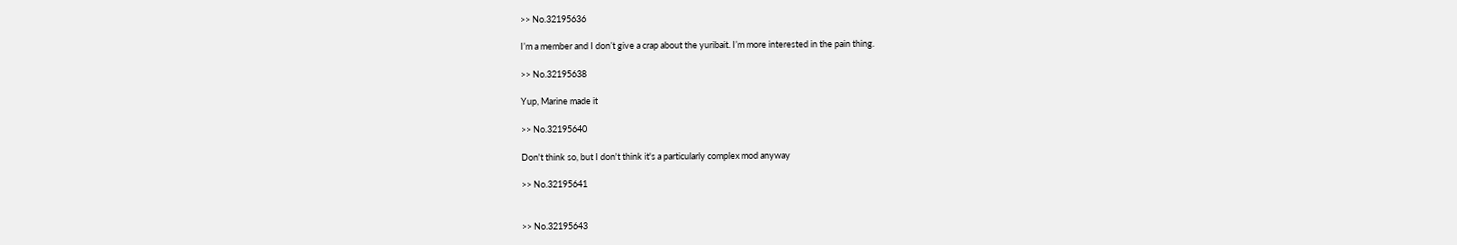>> No.32195636

I’m a member and I don’t give a crap about the yuribait. I’m more interested in the pain thing.

>> No.32195638

Yup, Marine made it

>> No.32195640

Don't think so, but I don't think it's a particularly complex mod anyway

>> No.32195641


>> No.32195643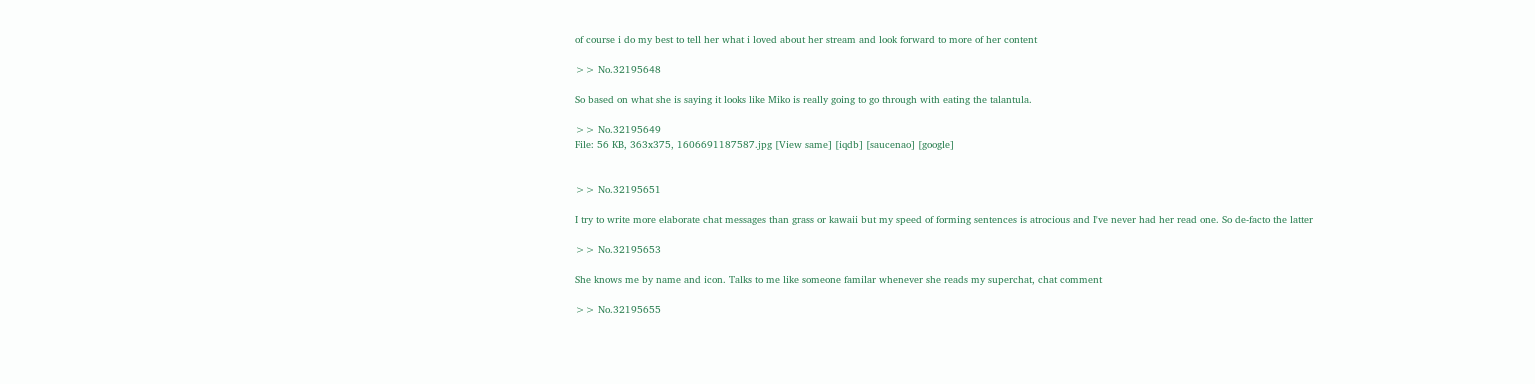of course i do my best to tell her what i loved about her stream and look forward to more of her content

>> No.32195648

So based on what she is saying it looks like Miko is really going to go through with eating the talantula.

>> No.32195649
File: 56 KB, 363x375, 1606691187587.jpg [View same] [iqdb] [saucenao] [google]


>> No.32195651

I try to write more elaborate chat messages than grass or kawaii but my speed of forming sentences is atrocious and I've never had her read one. So de-facto the latter

>> No.32195653

She knows me by name and icon. Talks to me like someone familar whenever she reads my superchat, chat comment

>> No.32195655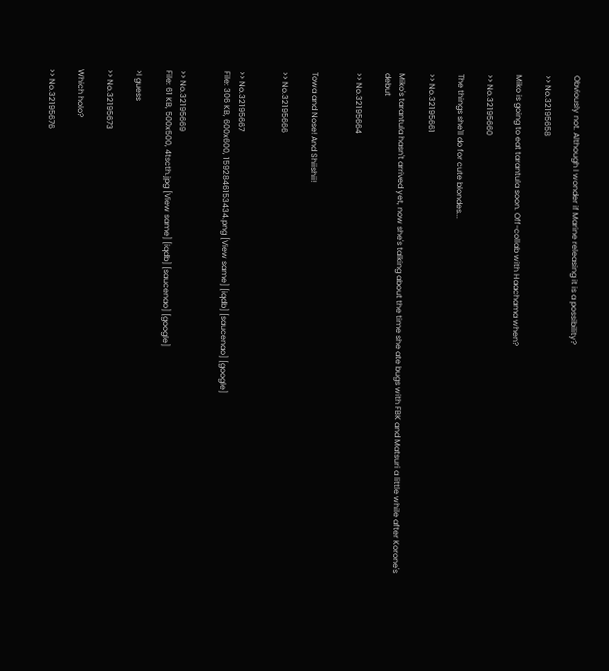Obviously not. Although I wonder if Marine releasing it is a possibility?

>> No.32195658

Miko is going to eat tarantula soon. Off-collab with Haachama when?

>> No.32195660

The things she'll do for cute blondes...

>> No.32195661

Miko's tarantula hasn't arrived yet, now she's talking about the time she ate bugs with FBK and Matsuri a little while after Korone's debut

>> No.32195664


Towa and Nose! And Shiishii!

>> No.32195666


>> No.32195667
File: 306 KB, 600x600, 1592846153434.png [View same] [iqdb] [saucenao] [google]


>> No.32195669
File: 61 KB, 500x500, 4tscth.jpg [View same] [iqdb] [saucenao] [google]

>I guess

>> No.32195673

Which holo?

>> No.32195676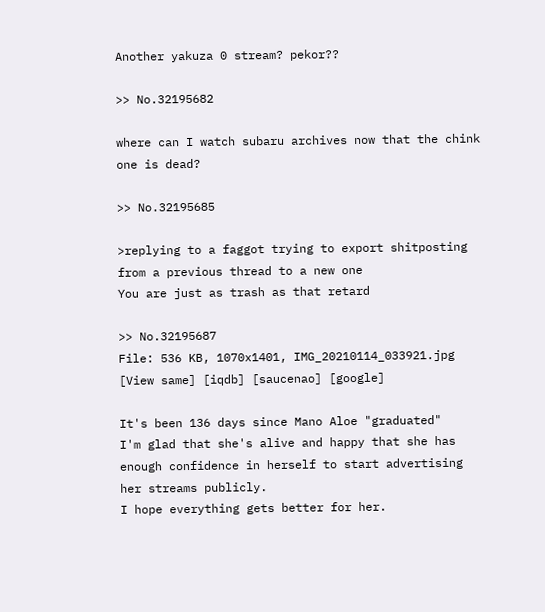Another yakuza 0 stream? pekor??

>> No.32195682

where can I watch subaru archives now that the chink one is dead?

>> No.32195685

>replying to a faggot trying to export shitposting from a previous thread to a new one
You are just as trash as that retard

>> No.32195687
File: 536 KB, 1070x1401, IMG_20210114_033921.jpg [View same] [iqdb] [saucenao] [google]

It's been 136 days since Mano Aloe "graduated"
I'm glad that she's alive and happy that she has enough confidence in herself to start advertising her streams publicly.
I hope everything gets better for her.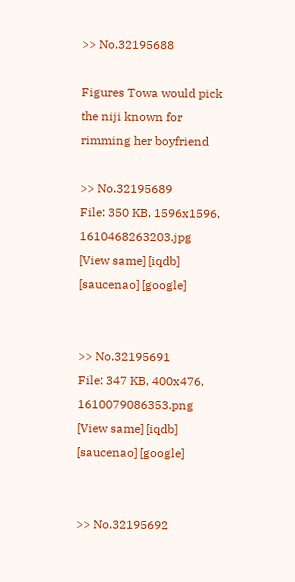>> No.32195688

Figures Towa would pick the niji known for rimming her boyfriend

>> No.32195689
File: 350 KB, 1596x1596, 1610468263203.jpg [View same] [iqdb] [saucenao] [google]


>> No.32195691
File: 347 KB, 400x476, 1610079086353.png [View same] [iqdb] [saucenao] [google]


>> No.32195692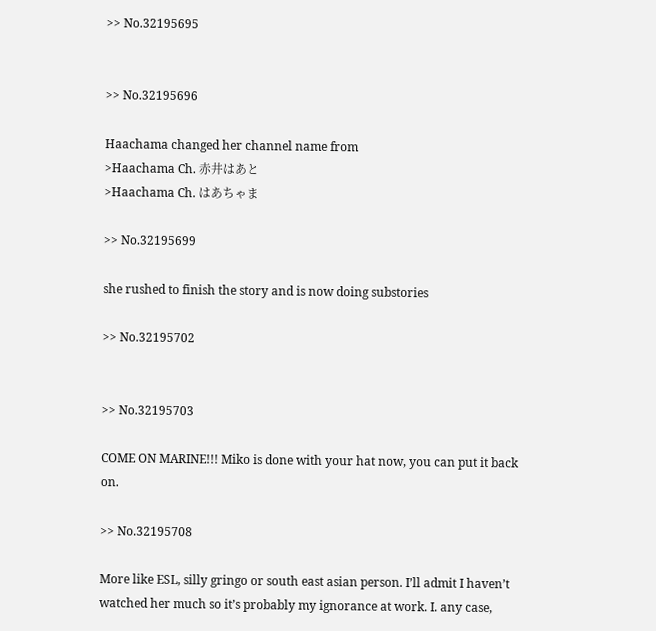>> No.32195695


>> No.32195696

Haachama changed her channel name from
>Haachama Ch. 赤井はあと
>Haachama Ch. はあちゃま

>> No.32195699

she rushed to finish the story and is now doing substories

>> No.32195702


>> No.32195703

COME ON MARINE!!! Miko is done with your hat now, you can put it back on.

>> No.32195708

More like ESL, silly gringo or south east asian person. I’ll admit I haven’t watched her much so it’s probably my ignorance at work. I. any case,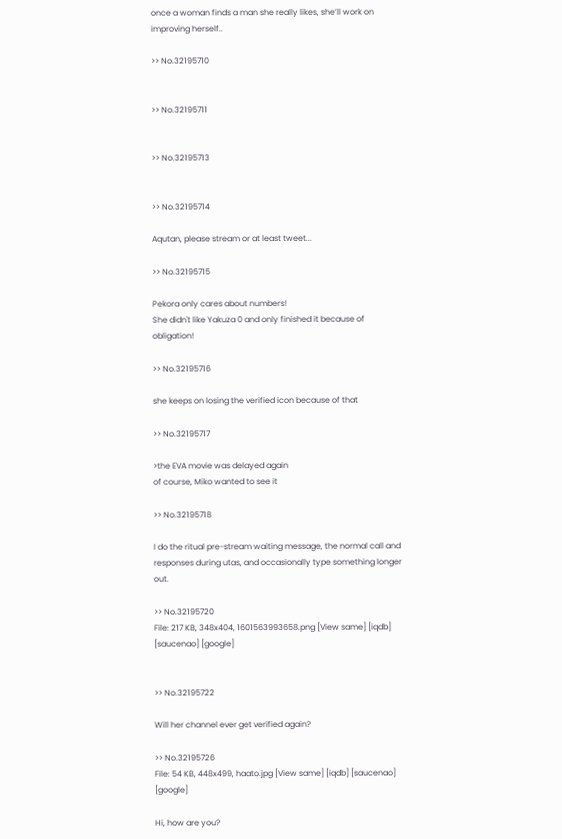once a woman finds a man she really likes, she’ll work on improving herself..

>> No.32195710


>> No.32195711


>> No.32195713


>> No.32195714

Aqutan, please stream or at least tweet...

>> No.32195715

Pekora only cares about numbers!
She didn't like Yakuza 0 and only finished it because of obligation!

>> No.32195716

she keeps on losing the verified icon because of that

>> No.32195717

>the EVA movie was delayed again
of course, Miko wanted to see it

>> No.32195718

I do the ritual pre-stream waiting message, the normal call and responses during utas, and occasionally type something longer out.

>> No.32195720
File: 217 KB, 348x404, 1601563993658.png [View same] [iqdb] [saucenao] [google]


>> No.32195722

Will her channel ever get verified again?

>> No.32195726
File: 54 KB, 448x499, haato.jpg [View same] [iqdb] [saucenao] [google]

Hi, how are you?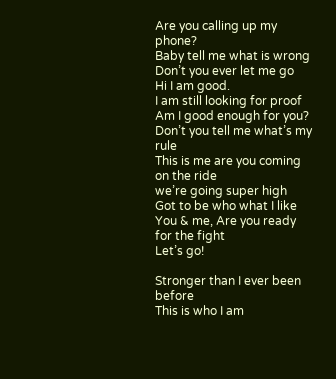Are you calling up my phone?
Baby tell me what is wrong
Don’t you ever let me go
Hi I am good.
I am still looking for proof
Am I good enough for you?
Don’t you tell me what’s my rule
This is me are you coming on the ride
we’re going super high
Got to be who what I like
You & me, Are you ready for the fight
Let’s go!

Stronger than I ever been before
This is who I am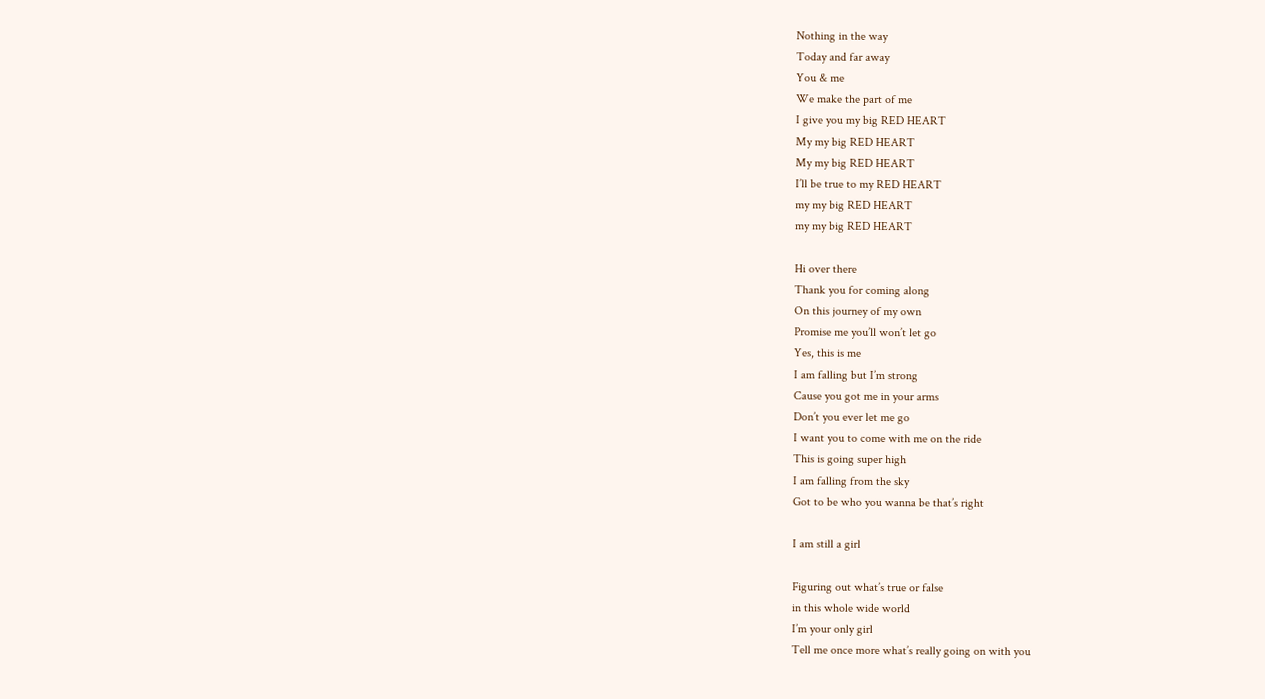Nothing in the way
Today and far away
You & me
We make the part of me
I give you my big RED HEART
My my big RED HEART
My my big RED HEART
I’ll be true to my RED HEART
my my big RED HEART
my my big RED HEART

Hi over there
Thank you for coming along
On this journey of my own
Promise me you’ll won’t let go
Yes, this is me
I am falling but I’m strong
Cause you got me in your arms
Don’t you ever let me go
I want you to come with me on the ride
This is going super high
I am falling from the sky
Got to be who you wanna be that’s right

I am still a girl

Figuring out what’s true or false
in this whole wide world
I’m your only girl
Tell me once more what’s really going on with you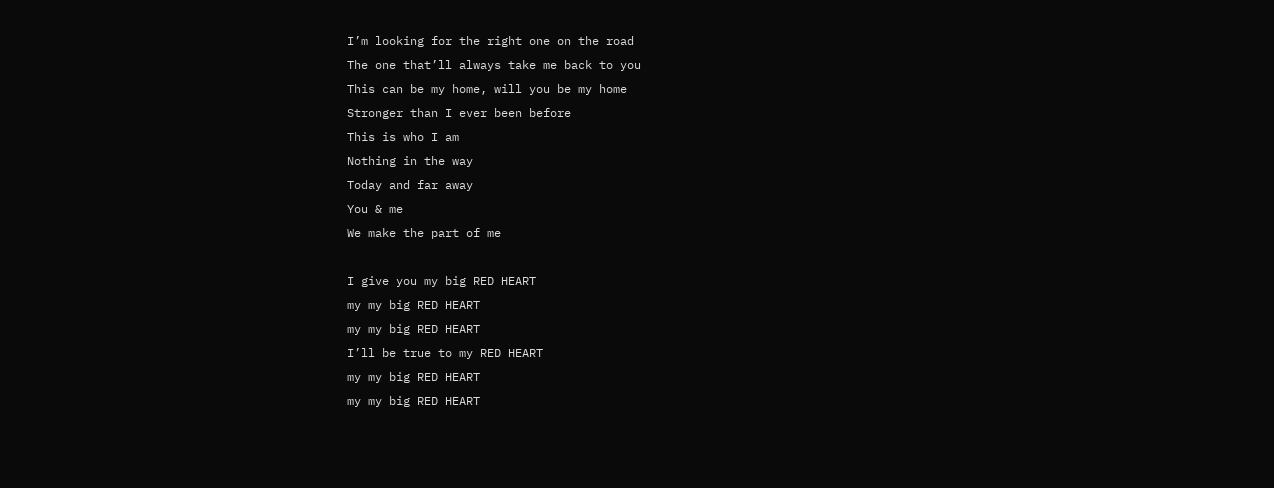I’m looking for the right one on the road
The one that’ll always take me back to you
This can be my home, will you be my home
Stronger than I ever been before
This is who I am
Nothing in the way
Today and far away
You & me
We make the part of me

I give you my big RED HEART
my my big RED HEART
my my big RED HEART
I’ll be true to my RED HEART
my my big RED HEART
my my big RED HEART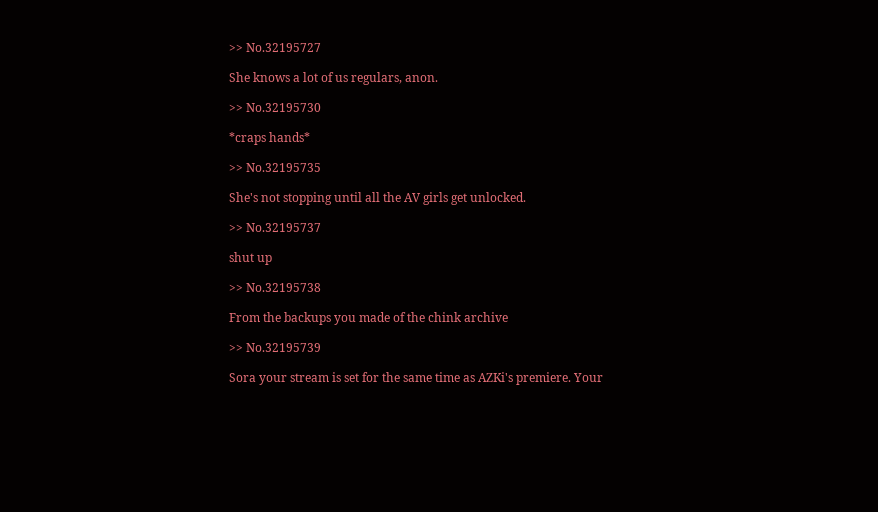>> No.32195727

She knows a lot of us regulars, anon.

>> No.32195730

*craps hands*

>> No.32195735

She's not stopping until all the AV girls get unlocked.

>> No.32195737

shut up

>> No.32195738

From the backups you made of the chink archive

>> No.32195739

Sora your stream is set for the same time as AZKi's premiere. Your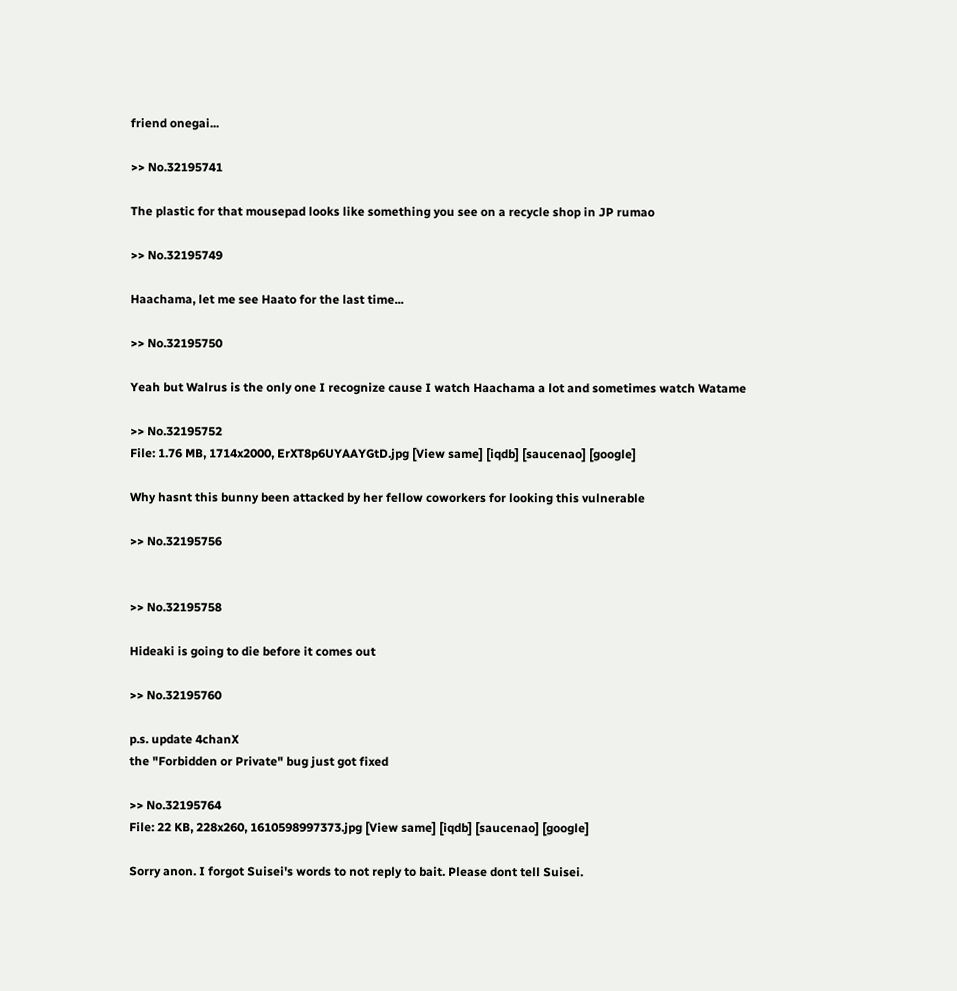friend onegai...

>> No.32195741

The plastic for that mousepad looks like something you see on a recycle shop in JP rumao

>> No.32195749

Haachama, let me see Haato for the last time...

>> No.32195750

Yeah but Walrus is the only one I recognize cause I watch Haachama a lot and sometimes watch Watame

>> No.32195752
File: 1.76 MB, 1714x2000, ErXT8p6UYAAYGtD.jpg [View same] [iqdb] [saucenao] [google]

Why hasnt this bunny been attacked by her fellow coworkers for looking this vulnerable

>> No.32195756


>> No.32195758

Hideaki is going to die before it comes out

>> No.32195760

p.s. update 4chanX
the "Forbidden or Private" bug just got fixed

>> No.32195764
File: 22 KB, 228x260, 1610598997373.jpg [View same] [iqdb] [saucenao] [google]

Sorry anon. I forgot Suisei's words to not reply to bait. Please dont tell Suisei.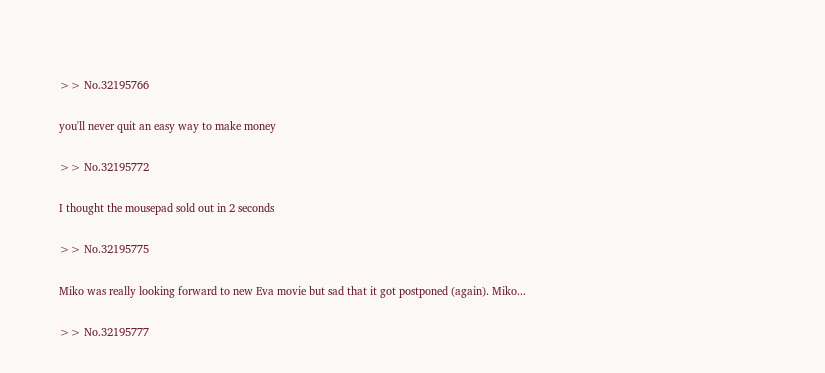>> No.32195766

you'll never quit an easy way to make money

>> No.32195772

I thought the mousepad sold out in 2 seconds

>> No.32195775

Miko was really looking forward to new Eva movie but sad that it got postponed (again). Miko...

>> No.32195777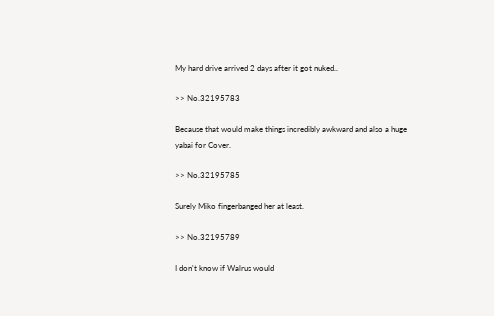My hard drive arrived 2 days after it got nuked..

>> No.32195783

Because that would make things incredibly awkward and also a huge yabai for Cover.

>> No.32195785

Surely Miko fingerbanged her at least.

>> No.32195789

I don't know if Walrus would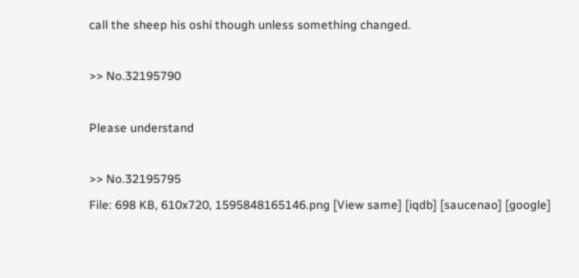call the sheep his oshi though unless something changed.

>> No.32195790

Please understand

>> No.32195795
File: 698 KB, 610x720, 1595848165146.png [View same] [iqdb] [saucenao] [google]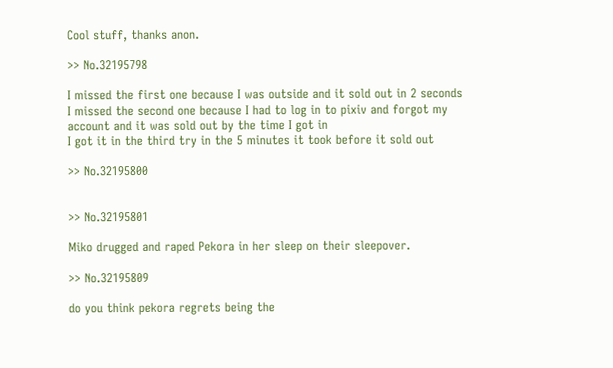Cool stuff, thanks anon.

>> No.32195798

I missed the first one because I was outside and it sold out in 2 seconds
I missed the second one because I had to log in to pixiv and forgot my account and it was sold out by the time I got in
I got it in the third try in the 5 minutes it took before it sold out

>> No.32195800


>> No.32195801

Miko drugged and raped Pekora in her sleep on their sleepover.

>> No.32195809

do you think pekora regrets being the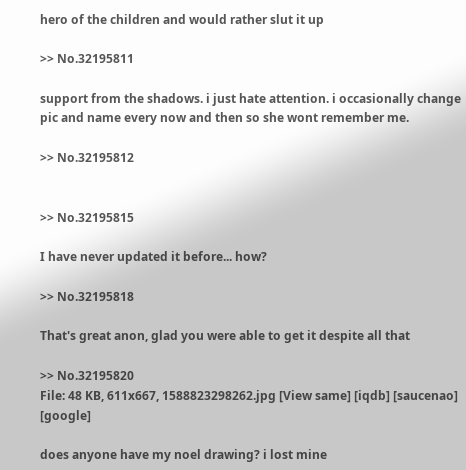hero of the children and would rather slut it up

>> No.32195811

support from the shadows. i just hate attention. i occasionally change pic and name every now and then so she wont remember me.

>> No.32195812


>> No.32195815

I have never updated it before... how?

>> No.32195818

That's great anon, glad you were able to get it despite all that

>> No.32195820
File: 48 KB, 611x667, 1588823298262.jpg [View same] [iqdb] [saucenao] [google]

does anyone have my noel drawing? i lost mine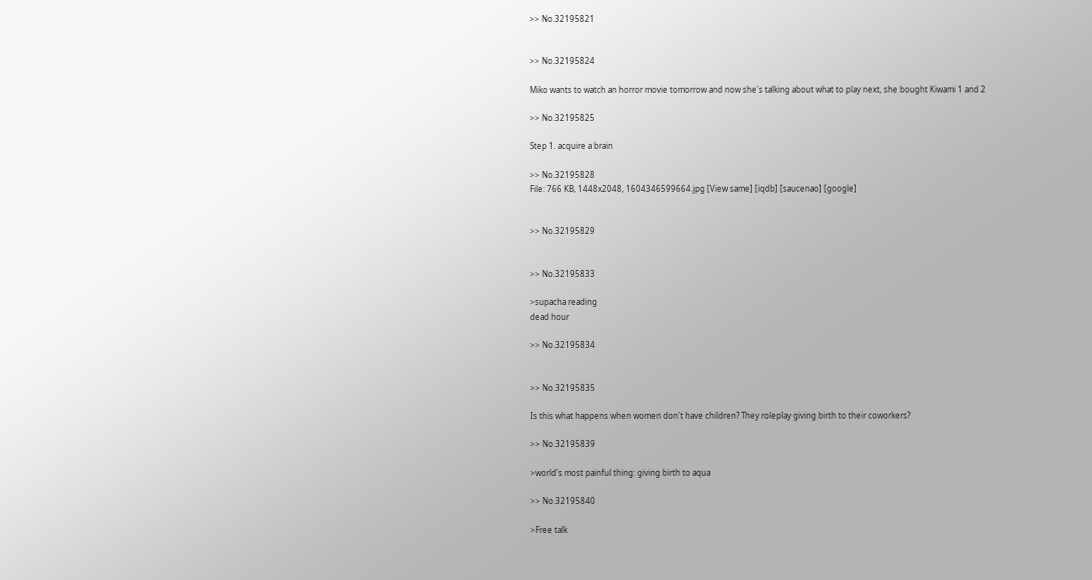>> No.32195821


>> No.32195824

Miko wants to watch an horror movie tomorrow and now she's talking about what to play next, she bought Kiwami 1 and 2

>> No.32195825

Step 1. acquire a brain

>> No.32195828
File: 766 KB, 1448x2048, 1604346599664.jpg [View same] [iqdb] [saucenao] [google]


>> No.32195829


>> No.32195833

>supacha reading
dead hour

>> No.32195834


>> No.32195835

Is this what happens when women don't have children? They roleplay giving birth to their coworkers?

>> No.32195839

>world's most painful thing: giving birth to aqua

>> No.32195840

>Free talk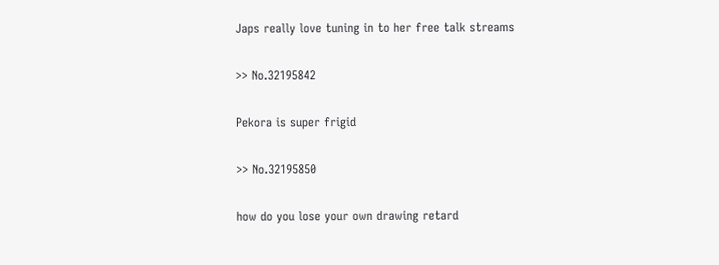Japs really love tuning in to her free talk streams

>> No.32195842

Pekora is super frigid

>> No.32195850

how do you lose your own drawing retard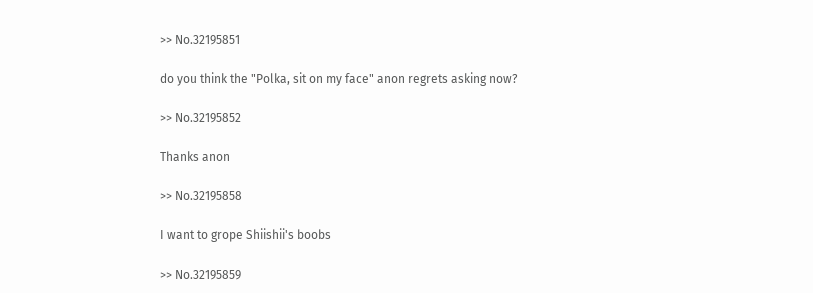>> No.32195851

do you think the "Polka, sit on my face" anon regrets asking now?

>> No.32195852

Thanks anon

>> No.32195858

I want to grope Shiishii's boobs

>> No.32195859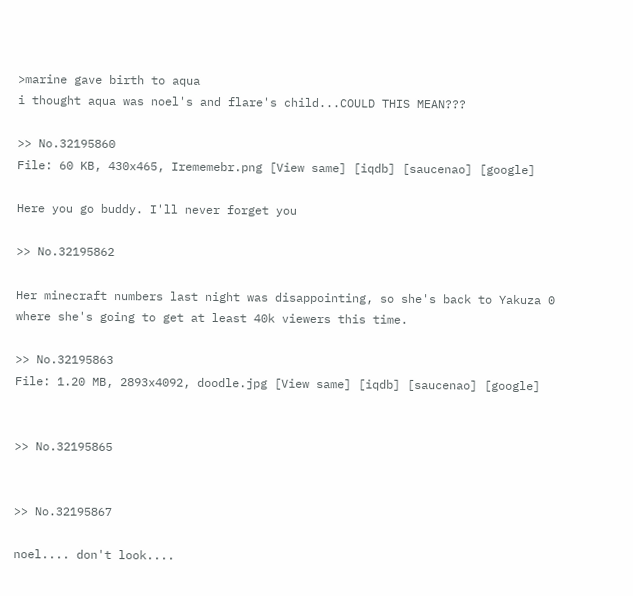>marine gave birth to aqua
i thought aqua was noel's and flare's child...COULD THIS MEAN???

>> No.32195860
File: 60 KB, 430x465, Irememebr.png [View same] [iqdb] [saucenao] [google]

Here you go buddy. I'll never forget you

>> No.32195862

Her minecraft numbers last night was disappointing, so she's back to Yakuza 0 where she's going to get at least 40k viewers this time.

>> No.32195863
File: 1.20 MB, 2893x4092, doodle.jpg [View same] [iqdb] [saucenao] [google]


>> No.32195865


>> No.32195867

noel.... don't look....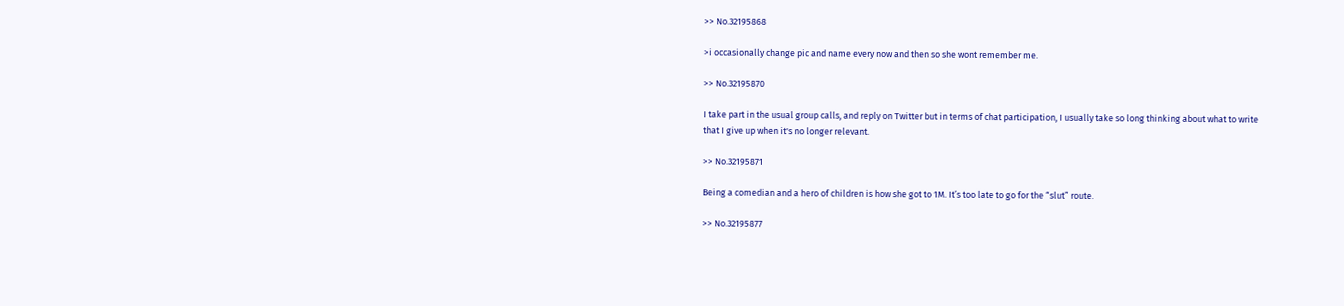>> No.32195868

>i occasionally change pic and name every now and then so she wont remember me.

>> No.32195870

I take part in the usual group calls, and reply on Twitter but in terms of chat participation, I usually take so long thinking about what to write that I give up when it's no longer relevant.

>> No.32195871

Being a comedian and a hero of children is how she got to 1M. It’s too late to go for the “slut” route.

>> No.32195877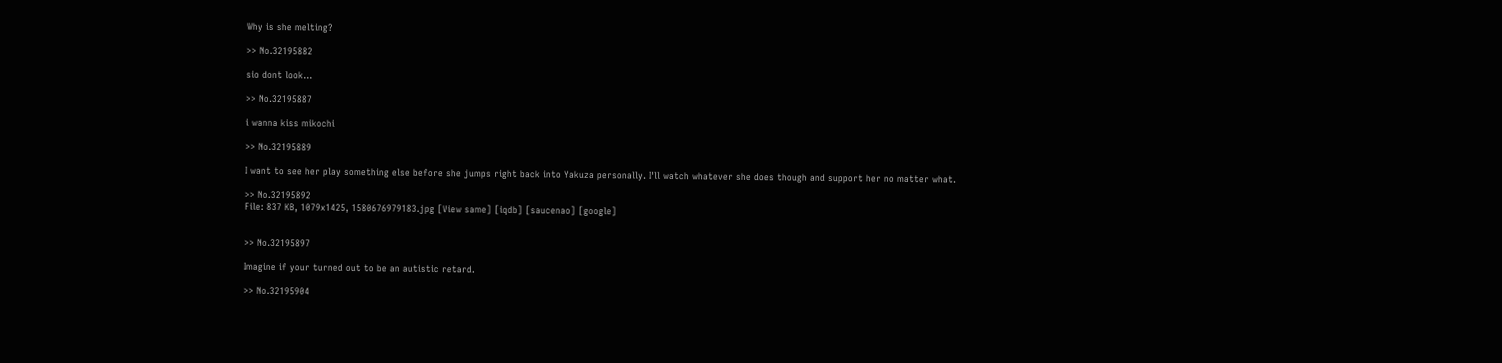Why is she melting?

>> No.32195882

sio dont look...

>> No.32195887

i wanna kiss mikochi

>> No.32195889

I want to see her play something else before she jumps right back into Yakuza personally. I'll watch whatever she does though and support her no matter what.

>> No.32195892
File: 837 KB, 1079x1425, 1580676979183.jpg [View same] [iqdb] [saucenao] [google]


>> No.32195897

Imagine if your turned out to be an autistic retard.

>> No.32195904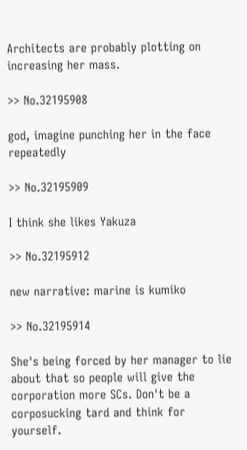Architects are probably plotting on increasing her mass.

>> No.32195908

god, imagine punching her in the face repeatedly

>> No.32195909

I think she likes Yakuza

>> No.32195912

new narrative: marine is kumiko

>> No.32195914

She's being forced by her manager to lie about that so people will give the corporation more SCs. Don't be a corposucking tard and think for yourself.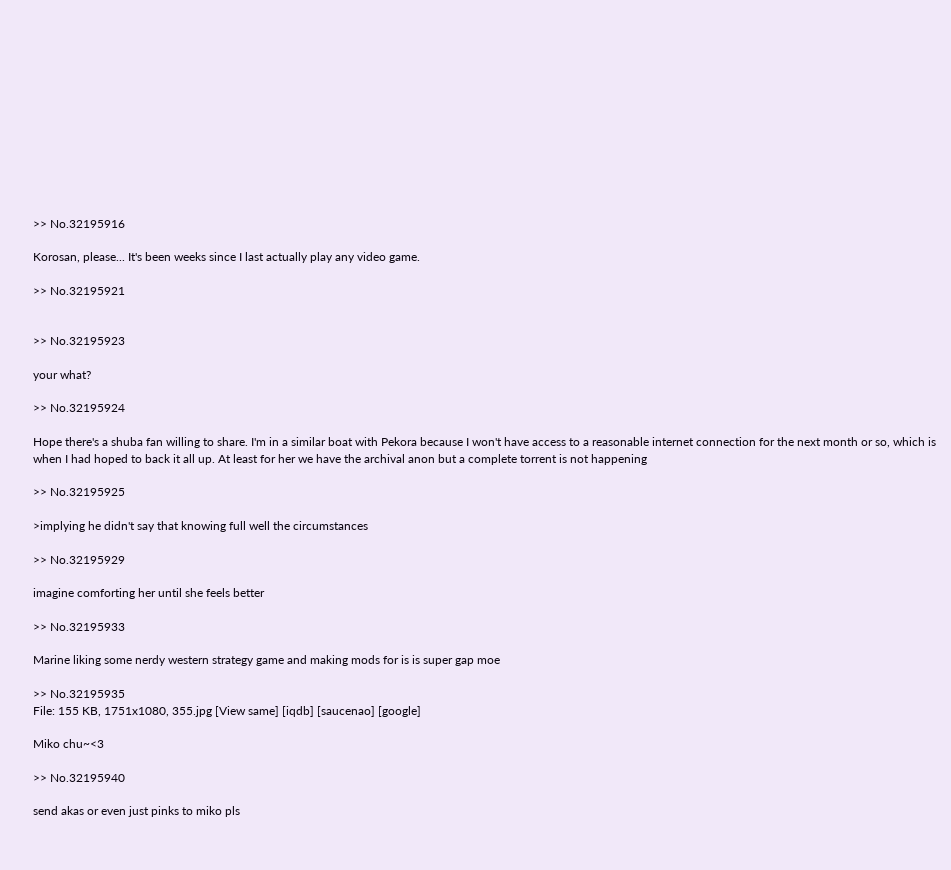>> No.32195916

Korosan, please... It's been weeks since I last actually play any video game.

>> No.32195921


>> No.32195923

your what?

>> No.32195924

Hope there's a shuba fan willing to share. I'm in a similar boat with Pekora because I won't have access to a reasonable internet connection for the next month or so, which is when I had hoped to back it all up. At least for her we have the archival anon but a complete torrent is not happening

>> No.32195925

>implying he didn't say that knowing full well the circumstances

>> No.32195929

imagine comforting her until she feels better

>> No.32195933

Marine liking some nerdy western strategy game and making mods for is is super gap moe

>> No.32195935
File: 155 KB, 1751x1080, 355.jpg [View same] [iqdb] [saucenao] [google]

Miko chu~<3

>> No.32195940

send akas or even just pinks to miko pls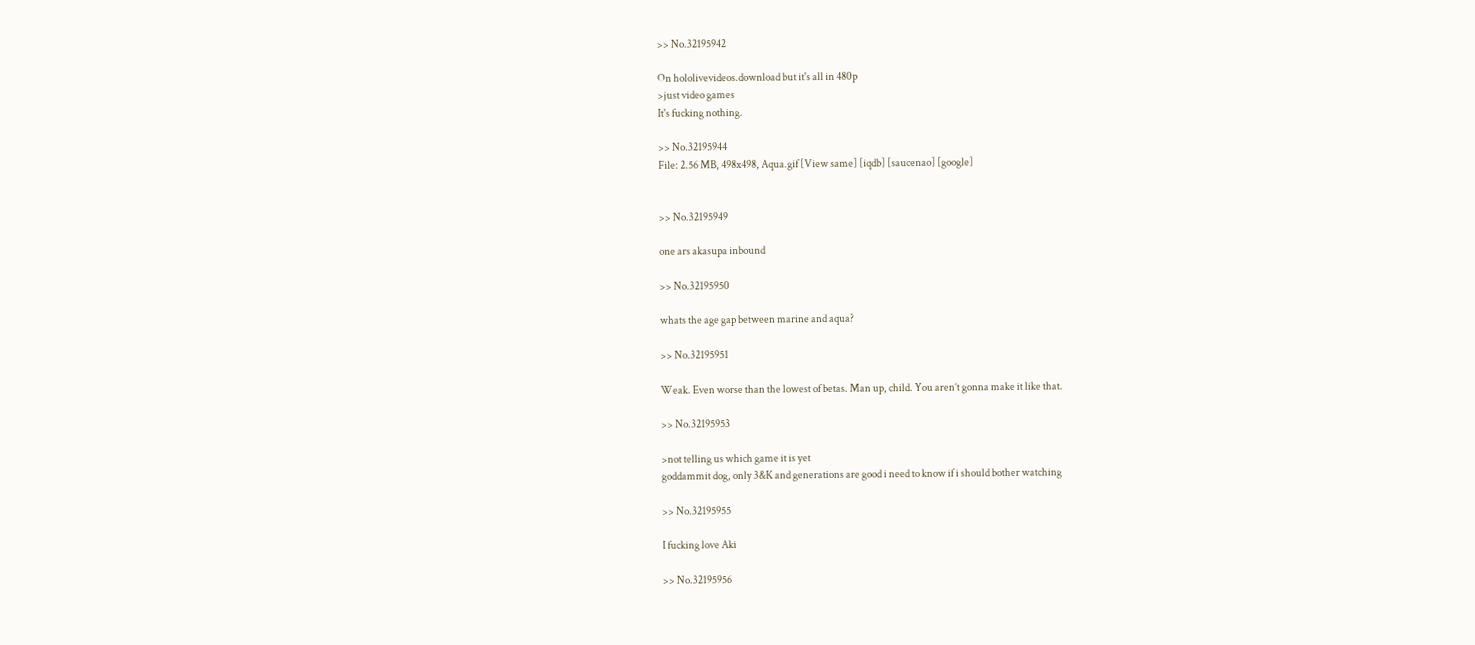>> No.32195942

On hololivevideos.download but it's all in 480p
>just video games
It's fucking nothing.

>> No.32195944
File: 2.56 MB, 498x498, Aqua.gif [View same] [iqdb] [saucenao] [google]


>> No.32195949

one ars akasupa inbound

>> No.32195950

whats the age gap between marine and aqua?

>> No.32195951

Weak. Even worse than the lowest of betas. Man up, child. You aren’t gonna make it like that.

>> No.32195953

>not telling us which game it is yet
goddammit dog, only 3&K and generations are good i need to know if i should bother watching

>> No.32195955

I fucking love Aki

>> No.32195956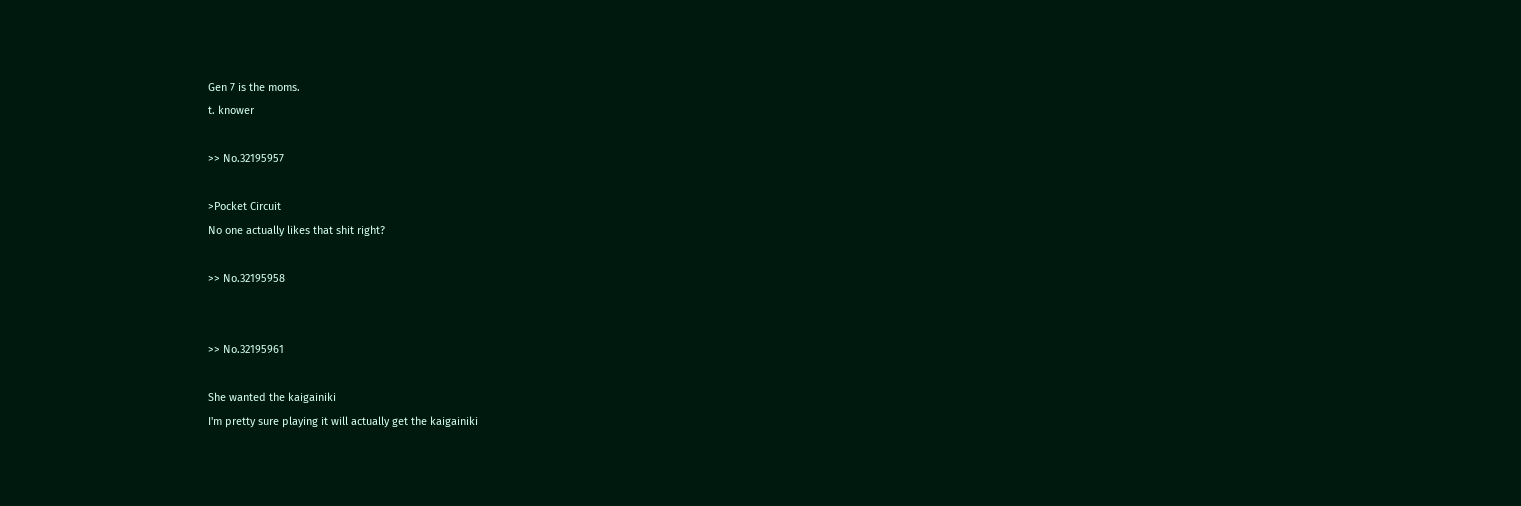Gen 7 is the moms.
t. knower

>> No.32195957

>Pocket Circuit
No one actually likes that shit right?

>> No.32195958


>> No.32195961

She wanted the kaigainiki
I'm pretty sure playing it will actually get the kaigainiki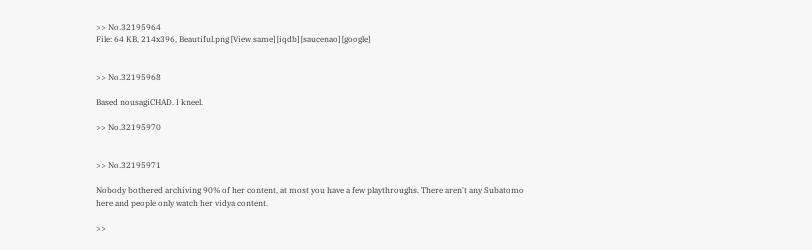>> No.32195964
File: 64 KB, 214x396, Beautiful.png [View same] [iqdb] [saucenao] [google]


>> No.32195968

Based nousagiCHAD. I kneel.

>> No.32195970


>> No.32195971

Nobody bothered archiving 90% of her content, at most you have a few playthroughs. There aren't any Subatomo here and people only watch her vidya content.

>>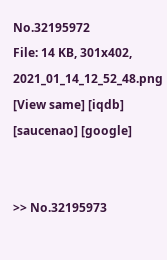No.32195972
File: 14 KB, 301x402, 2021_01_14_12_52_48.png [View same] [iqdb] [saucenao] [google]


>> No.32195973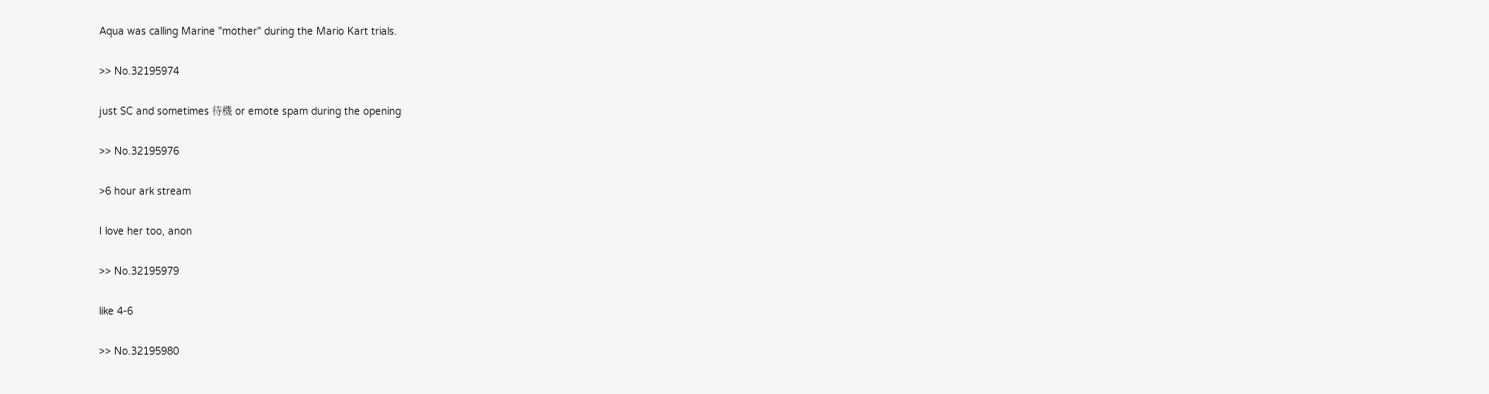Aqua was calling Marine "mother" during the Mario Kart trials.

>> No.32195974

just SC and sometimes 待機 or emote spam during the opening

>> No.32195976

>6 hour ark stream

I love her too, anon

>> No.32195979

like 4-6

>> No.32195980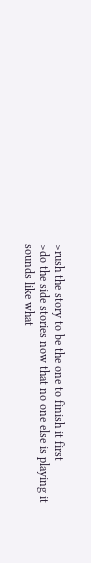>rush the story to be the one to finish it first
>do the side stories now that no one else is playing it
sounds like what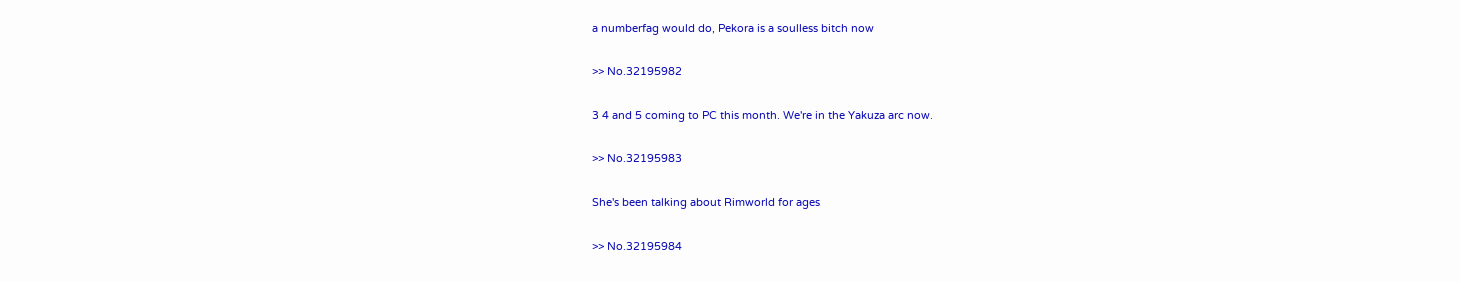a numberfag would do, Pekora is a soulless bitch now

>> No.32195982

3 4 and 5 coming to PC this month. We're in the Yakuza arc now.

>> No.32195983

She's been talking about Rimworld for ages

>> No.32195984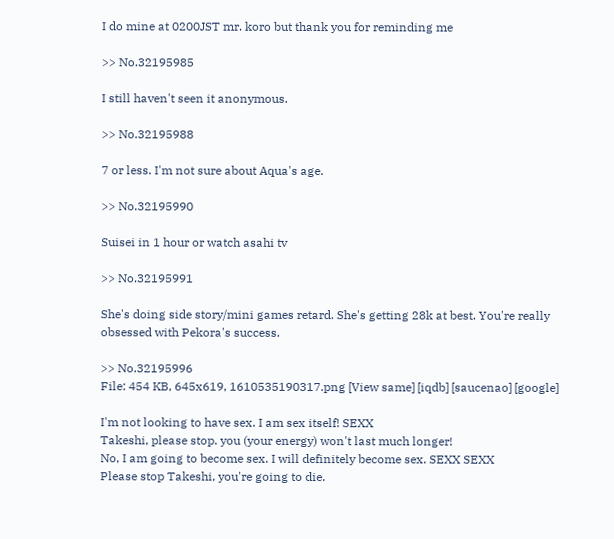I do mine at 0200JST mr. koro but thank you for reminding me

>> No.32195985

I still haven't seen it anonymous.

>> No.32195988

7 or less. I'm not sure about Aqua's age.

>> No.32195990

Suisei in 1 hour or watch asahi tv

>> No.32195991

She's doing side story/mini games retard. She's getting 28k at best. You're really obsessed with Pekora's success.

>> No.32195996
File: 454 KB, 645x619, 1610535190317.png [View same] [iqdb] [saucenao] [google]

I'm not looking to have sex. I am sex itself! SEXX
Takeshi, please stop. you (your energy) won't last much longer!
No, I am going to become sex. I will definitely become sex. SEXX SEXX
Please stop Takeshi, you're going to die.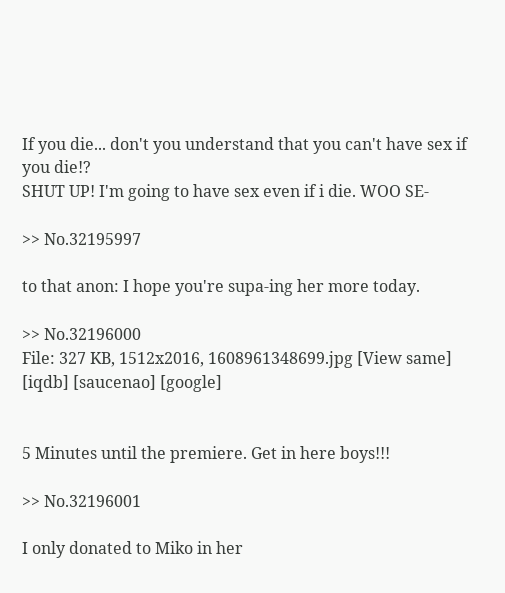If you die... don't you understand that you can't have sex if you die!?
SHUT UP! I'm going to have sex even if i die. WOO SE-

>> No.32195997

to that anon: I hope you're supa-ing her more today.

>> No.32196000
File: 327 KB, 1512x2016, 1608961348699.jpg [View same] [iqdb] [saucenao] [google]


5 Minutes until the premiere. Get in here boys!!!

>> No.32196001

I only donated to Miko in her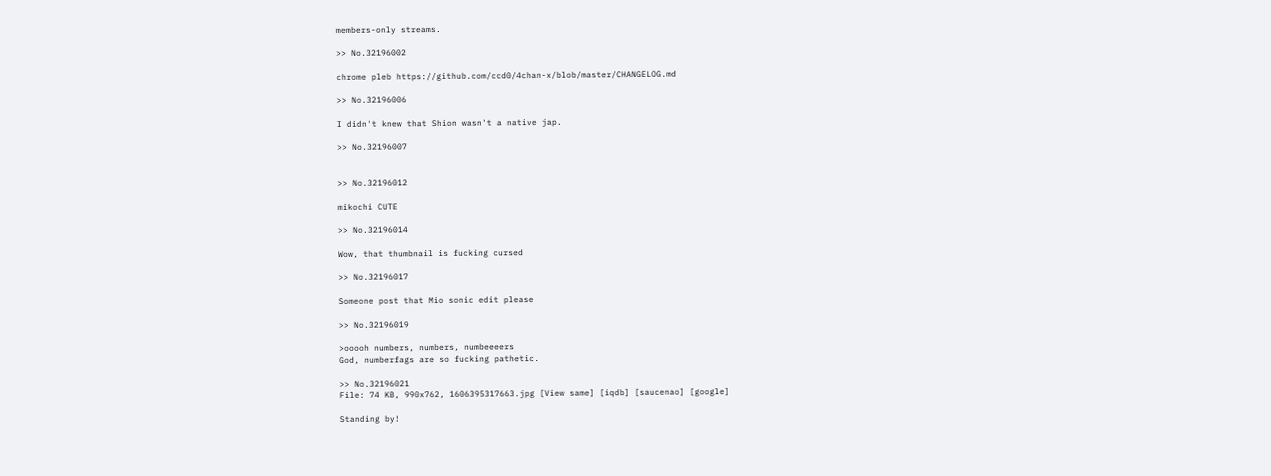members-only streams.

>> No.32196002

chrome pleb https://github.com/ccd0/4chan-x/blob/master/CHANGELOG.md

>> No.32196006

I didn't knew that Shion wasn't a native jap.

>> No.32196007


>> No.32196012

mikochi CUTE

>> No.32196014

Wow, that thumbnail is fucking cursed

>> No.32196017

Someone post that Mio sonic edit please

>> No.32196019

>ooooh numbers, numbers, numbeeeers
God, numberfags are so fucking pathetic.

>> No.32196021
File: 74 KB, 990x762, 1606395317663.jpg [View same] [iqdb] [saucenao] [google]

Standing by!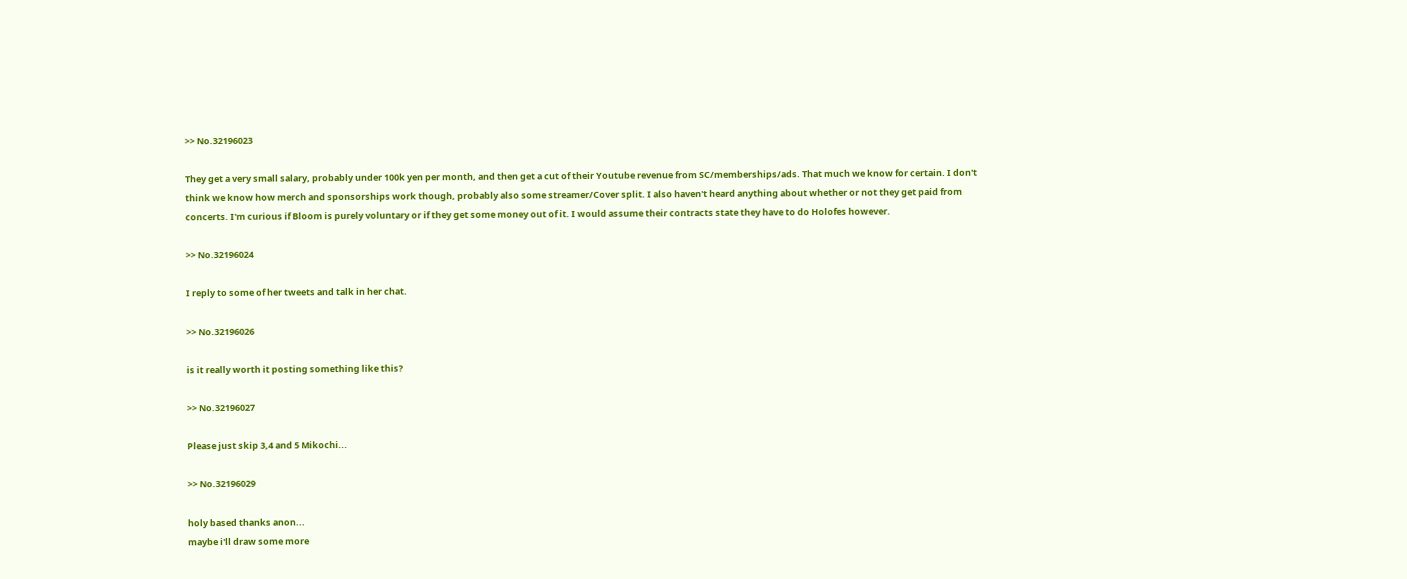>> No.32196023

They get a very small salary, probably under 100k yen per month, and then get a cut of their Youtube revenue from SC/memberships/ads. That much we know for certain. I don't think we know how merch and sponsorships work though, probably also some streamer/Cover split. I also haven't heard anything about whether or not they get paid from concerts. I'm curious if Bloom is purely voluntary or if they get some money out of it. I would assume their contracts state they have to do Holofes however.

>> No.32196024

I reply to some of her tweets and talk in her chat.

>> No.32196026

is it really worth it posting something like this?

>> No.32196027

Please just skip 3,4 and 5 Mikochi...

>> No.32196029

holy based thanks anon...
maybe i'll draw some more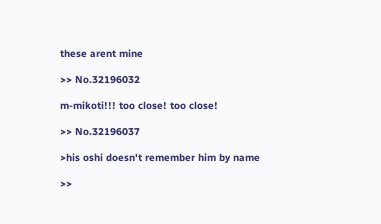these arent mine

>> No.32196032

m-mikoti!!! too close! too close!

>> No.32196037

>his oshi doesn't remember him by name

>>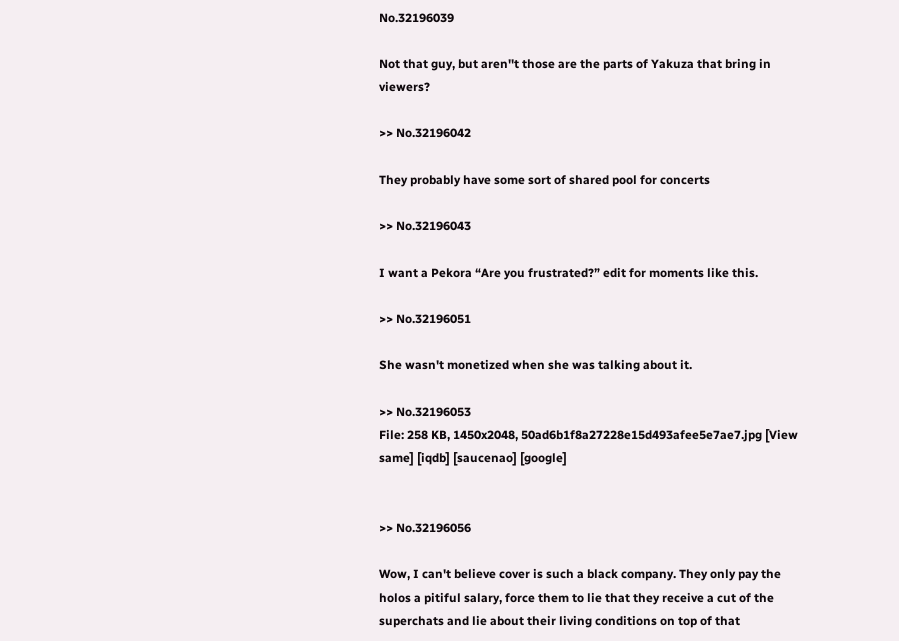No.32196039

Not that guy, but aren''t those are the parts of Yakuza that bring in viewers?

>> No.32196042

They probably have some sort of shared pool for concerts

>> No.32196043

I want a Pekora “Are you frustrated?” edit for moments like this.

>> No.32196051

She wasn't monetized when she was talking about it.

>> No.32196053
File: 258 KB, 1450x2048, 50ad6b1f8a27228e15d493afee5e7ae7.jpg [View same] [iqdb] [saucenao] [google]


>> No.32196056

Wow, I can't believe cover is such a black company. They only pay the holos a pitiful salary, force them to lie that they receive a cut of the superchats and lie about their living conditions on top of that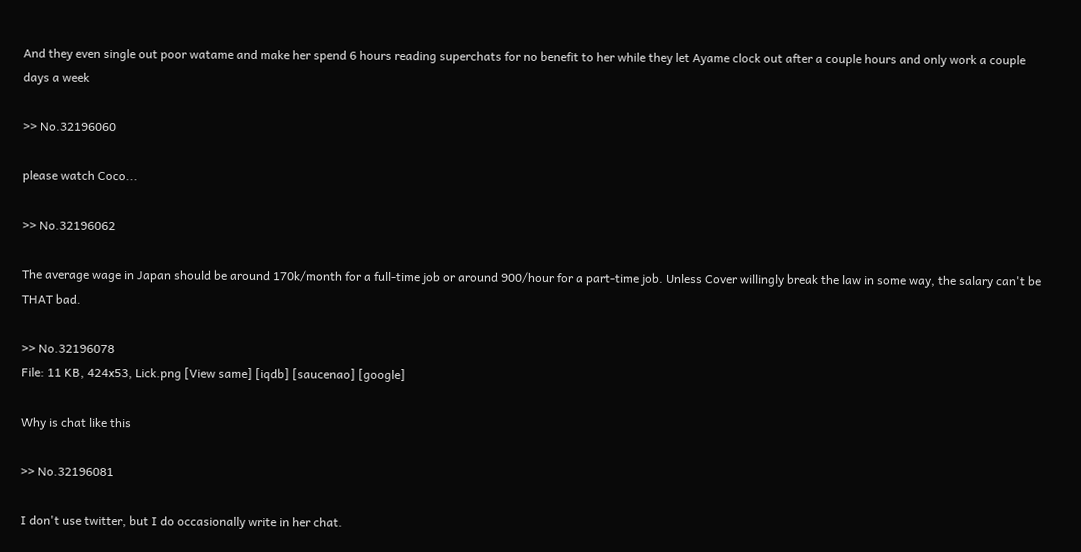And they even single out poor watame and make her spend 6 hours reading superchats for no benefit to her while they let Ayame clock out after a couple hours and only work a couple days a week

>> No.32196060

please watch Coco...

>> No.32196062

The average wage in Japan should be around 170k/month for a full-time job or around 900/hour for a part-time job. Unless Cover willingly break the law in some way, the salary can't be THAT bad.

>> No.32196078
File: 11 KB, 424x53, Lick.png [View same] [iqdb] [saucenao] [google]

Why is chat like this

>> No.32196081

I don't use twitter, but I do occasionally write in her chat.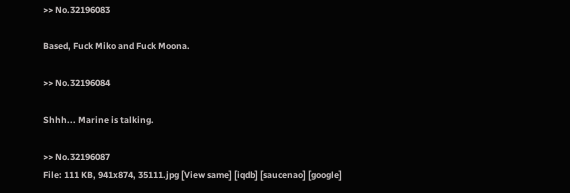>> No.32196083

Based, Fuck Miko and Fuck Moona.

>> No.32196084

Shhh... Marine is talking.

>> No.32196087
File: 111 KB, 941x874, 35111.jpg [View same] [iqdb] [saucenao] [google]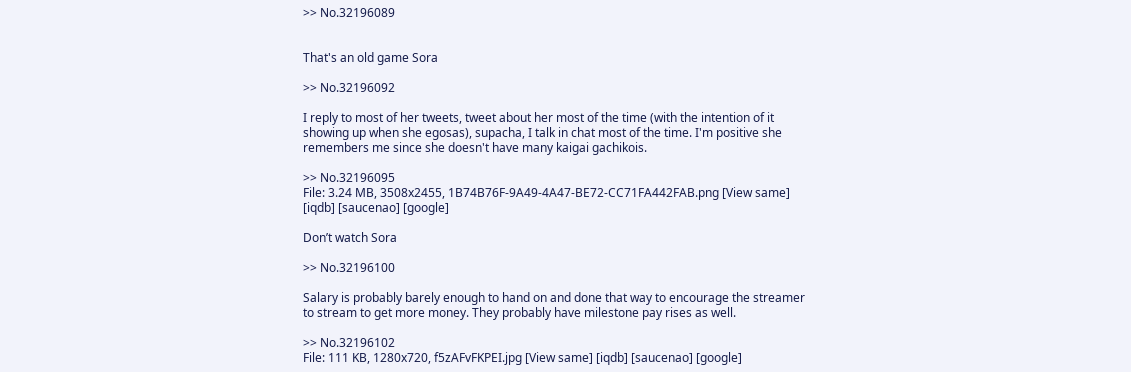>> No.32196089


That's an old game Sora

>> No.32196092

I reply to most of her tweets, tweet about her most of the time (with the intention of it showing up when she egosas), supacha, I talk in chat most of the time. I'm positive she remembers me since she doesn't have many kaigai gachikois.

>> No.32196095
File: 3.24 MB, 3508x2455, 1B74B76F-9A49-4A47-BE72-CC71FA442FAB.png [View same] [iqdb] [saucenao] [google]

Don’t watch Sora

>> No.32196100

Salary is probably barely enough to hand on and done that way to encourage the streamer to stream to get more money. They probably have milestone pay rises as well.

>> No.32196102
File: 111 KB, 1280x720, f5zAFvFKPEI.jpg [View same] [iqdb] [saucenao] [google]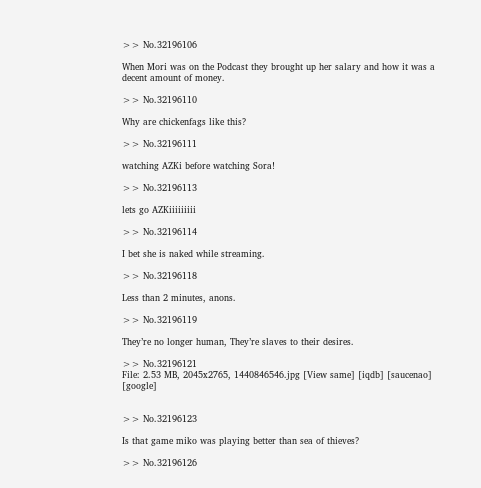>> No.32196106

When Mori was on the Podcast they brought up her salary and how it was a decent amount of money.

>> No.32196110

Why are chickenfags like this?

>> No.32196111

watching AZKi before watching Sora!

>> No.32196113

lets go AZKiiiiiiiii

>> No.32196114

I bet she is naked while streaming.

>> No.32196118

Less than 2 minutes, anons.

>> No.32196119

They’re no longer human, They’re slaves to their desires.

>> No.32196121
File: 2.53 MB, 2045x2765, 1440846546.jpg [View same] [iqdb] [saucenao] [google]


>> No.32196123

Is that game miko was playing better than sea of thieves?

>> No.32196126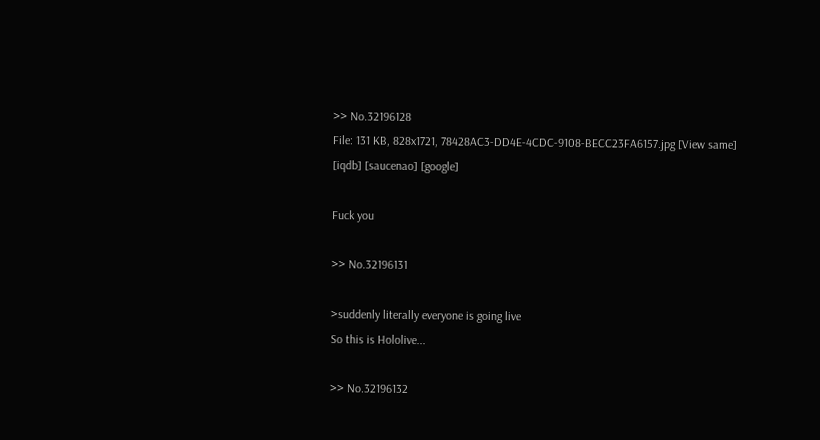>> No.32196128
File: 131 KB, 828x1721, 78428AC3-DD4E-4CDC-9108-BECC23FA6157.jpg [View same] [iqdb] [saucenao] [google]

Fuck you

>> No.32196131

>suddenly literally everyone is going live
So this is Hololive...

>> No.32196132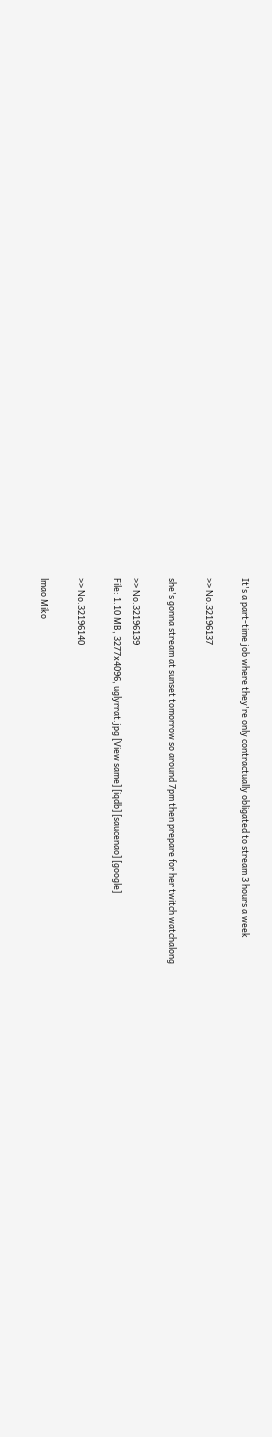It's a part-time job where they're only contractually obligated to stream 3 hours a week

>> No.32196137

she's gonna stream at sunset tomorrow so around 7pm then prepare for her twitch watchalong

>> No.32196139
File: 1.10 MB, 3277x4096, uglyrrat.jpg [View same] [iqdb] [saucenao] [google]

>> No.32196140

lmao Miko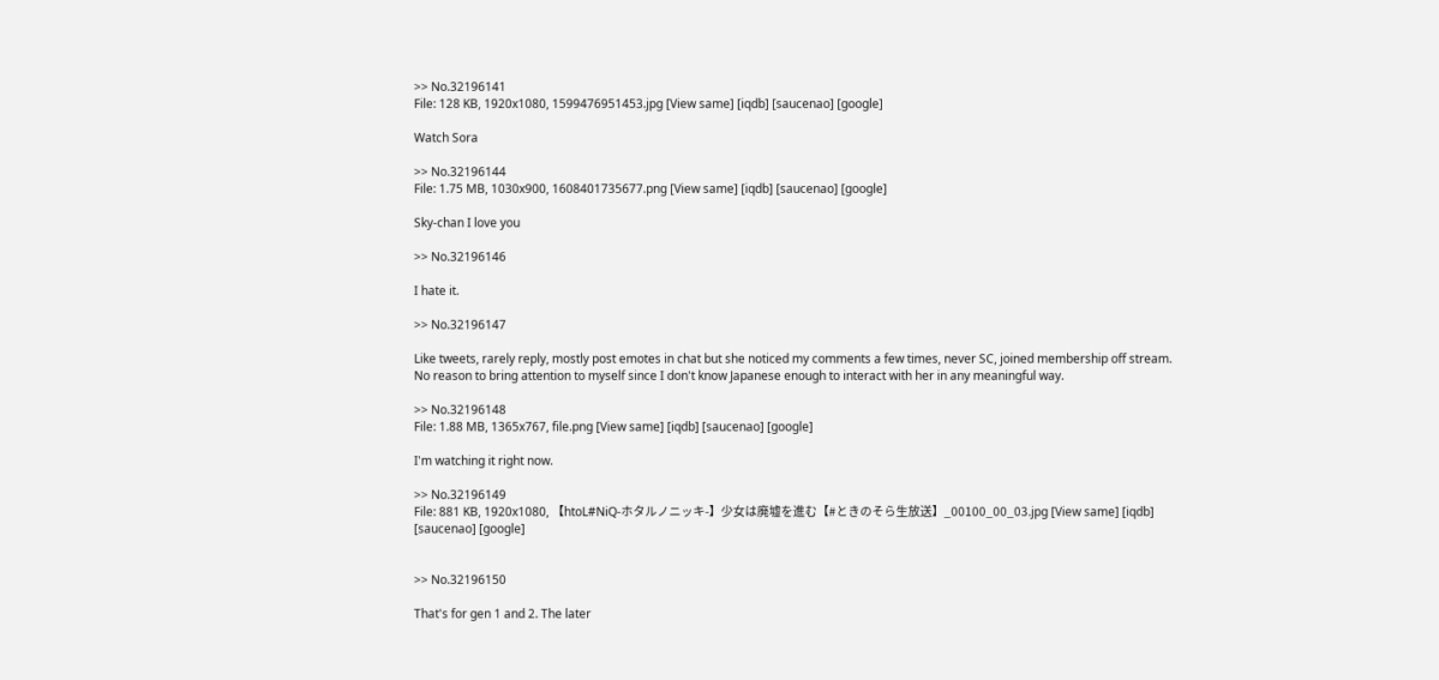>> No.32196141
File: 128 KB, 1920x1080, 1599476951453.jpg [View same] [iqdb] [saucenao] [google]

Watch Sora

>> No.32196144
File: 1.75 MB, 1030x900, 1608401735677.png [View same] [iqdb] [saucenao] [google]

Sky-chan I love you

>> No.32196146

I hate it.

>> No.32196147

Like tweets, rarely reply, mostly post emotes in chat but she noticed my comments a few times, never SC, joined membership off stream. No reason to bring attention to myself since I don't know Japanese enough to interact with her in any meaningful way.

>> No.32196148
File: 1.88 MB, 1365x767, file.png [View same] [iqdb] [saucenao] [google]

I'm watching it right now.

>> No.32196149
File: 881 KB, 1920x1080, 【htoL#NiQ-ホタルノニッキ-】少女は廃墟を進む【#ときのそら生放送】_00100_00_03.jpg [View same] [iqdb] [saucenao] [google]


>> No.32196150

That's for gen 1 and 2. The later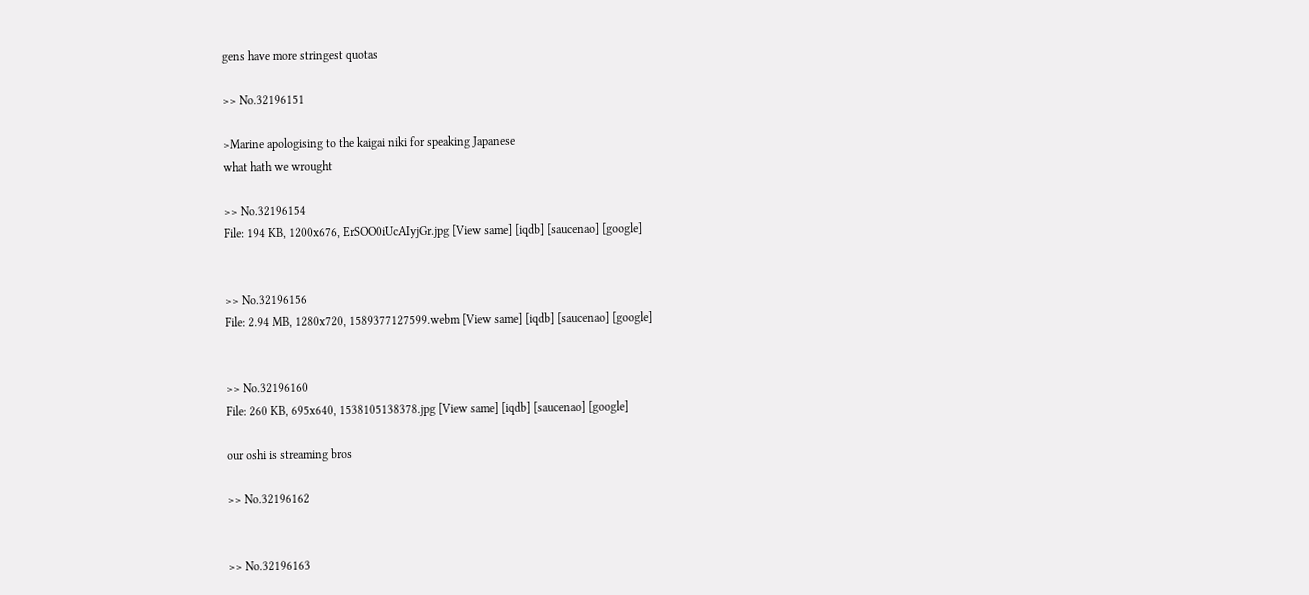gens have more stringest quotas

>> No.32196151

>Marine apologising to the kaigai niki for speaking Japanese
what hath we wrought

>> No.32196154
File: 194 KB, 1200x676, ErSOO0iUcAIyjGr.jpg [View same] [iqdb] [saucenao] [google]


>> No.32196156
File: 2.94 MB, 1280x720, 1589377127599.webm [View same] [iqdb] [saucenao] [google]


>> No.32196160
File: 260 KB, 695x640, 1538105138378.jpg [View same] [iqdb] [saucenao] [google]

our oshi is streaming bros

>> No.32196162


>> No.32196163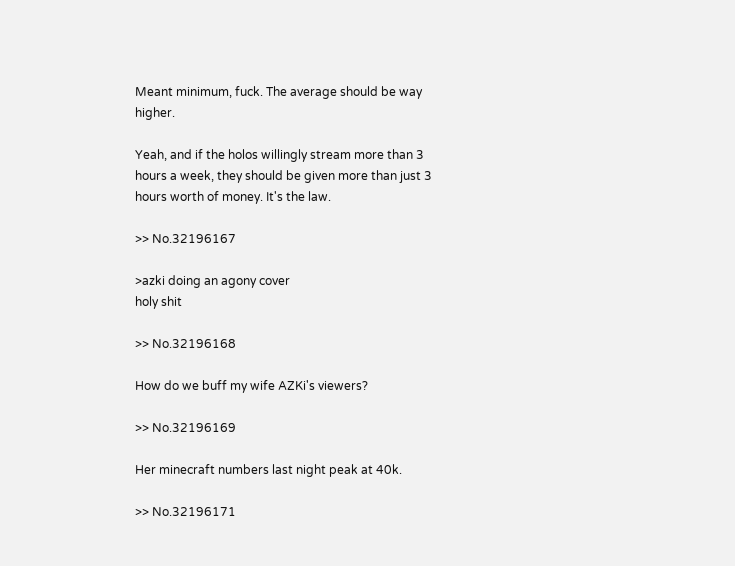Meant minimum, fuck. The average should be way higher.

Yeah, and if the holos willingly stream more than 3 hours a week, they should be given more than just 3 hours worth of money. It's the law.

>> No.32196167

>azki doing an agony cover
holy shit

>> No.32196168

How do we buff my wife AZKi's viewers?

>> No.32196169

Her minecraft numbers last night peak at 40k.

>> No.32196171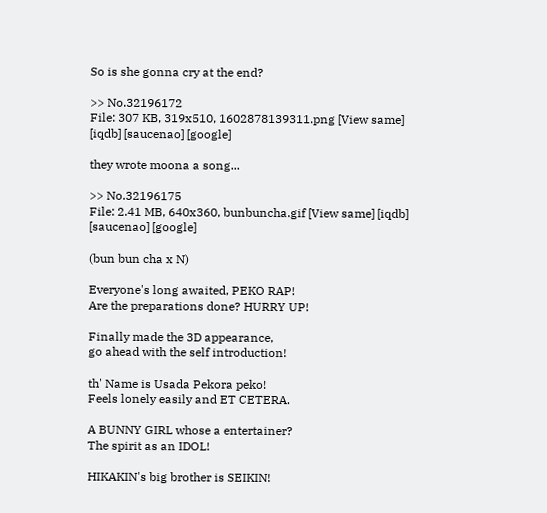So is she gonna cry at the end?

>> No.32196172
File: 307 KB, 319x510, 1602878139311.png [View same] [iqdb] [saucenao] [google]

they wrote moona a song...

>> No.32196175
File: 2.41 MB, 640x360, bunbuncha.gif [View same] [iqdb] [saucenao] [google]

(bun bun cha x N)

Everyone's long awaited, PEKO RAP!
Are the preparations done? HURRY UP!

Finally made the 3D appearance,
go ahead with the self introduction!

th' Name is Usada Pekora peko!
Feels lonely easily and ET CETERA.

A BUNNY GIRL whose a entertainer?
The spirit as an IDOL!

HIKAKIN's big brother is SEIKIN!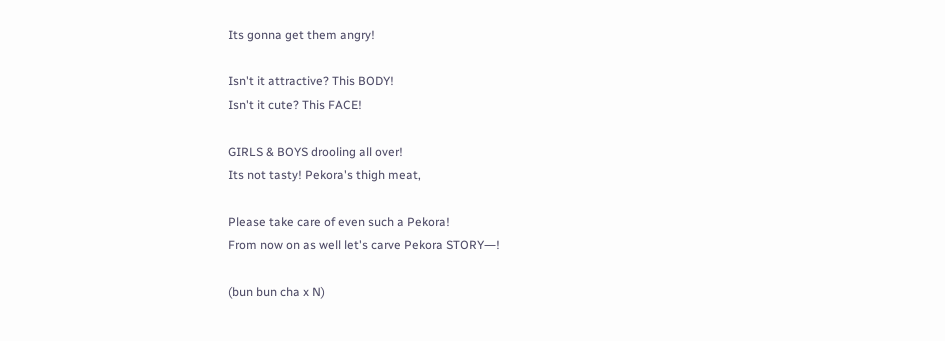Its gonna get them angry!

Isn't it attractive? This BODY!
Isn't it cute? This FACE!

GIRLS & BOYS drooling all over!
Its not tasty! Pekora's thigh meat,

Please take care of even such a Pekora!
From now on as well let's carve Pekora STORY―!

(bun bun cha x N)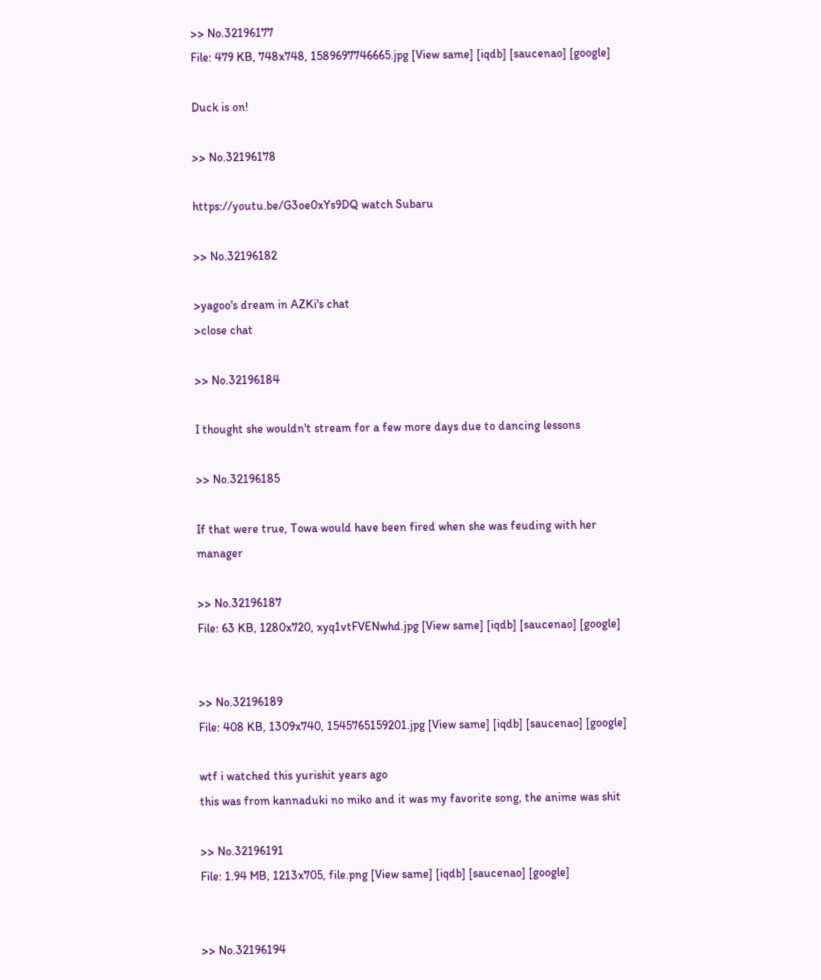>> No.32196177
File: 479 KB, 748x748, 1589697746665.jpg [View same] [iqdb] [saucenao] [google]

Duck is on!

>> No.32196178

https://youtu.be/G3oe0xYs9DQ watch Subaru

>> No.32196182

>yagoo's dream in AZKi's chat
>close chat

>> No.32196184

I thought she wouldn't stream for a few more days due to dancing lessons

>> No.32196185

If that were true, Towa would have been fired when she was feuding with her manager

>> No.32196187
File: 63 KB, 1280x720, xyq1vtFVENwhd.jpg [View same] [iqdb] [saucenao] [google]


>> No.32196189
File: 408 KB, 1309x740, 1545765159201.jpg [View same] [iqdb] [saucenao] [google]

wtf i watched this yurishit years ago
this was from kannaduki no miko and it was my favorite song, the anime was shit

>> No.32196191
File: 1.94 MB, 1213x705, file.png [View same] [iqdb] [saucenao] [google]


>> No.32196194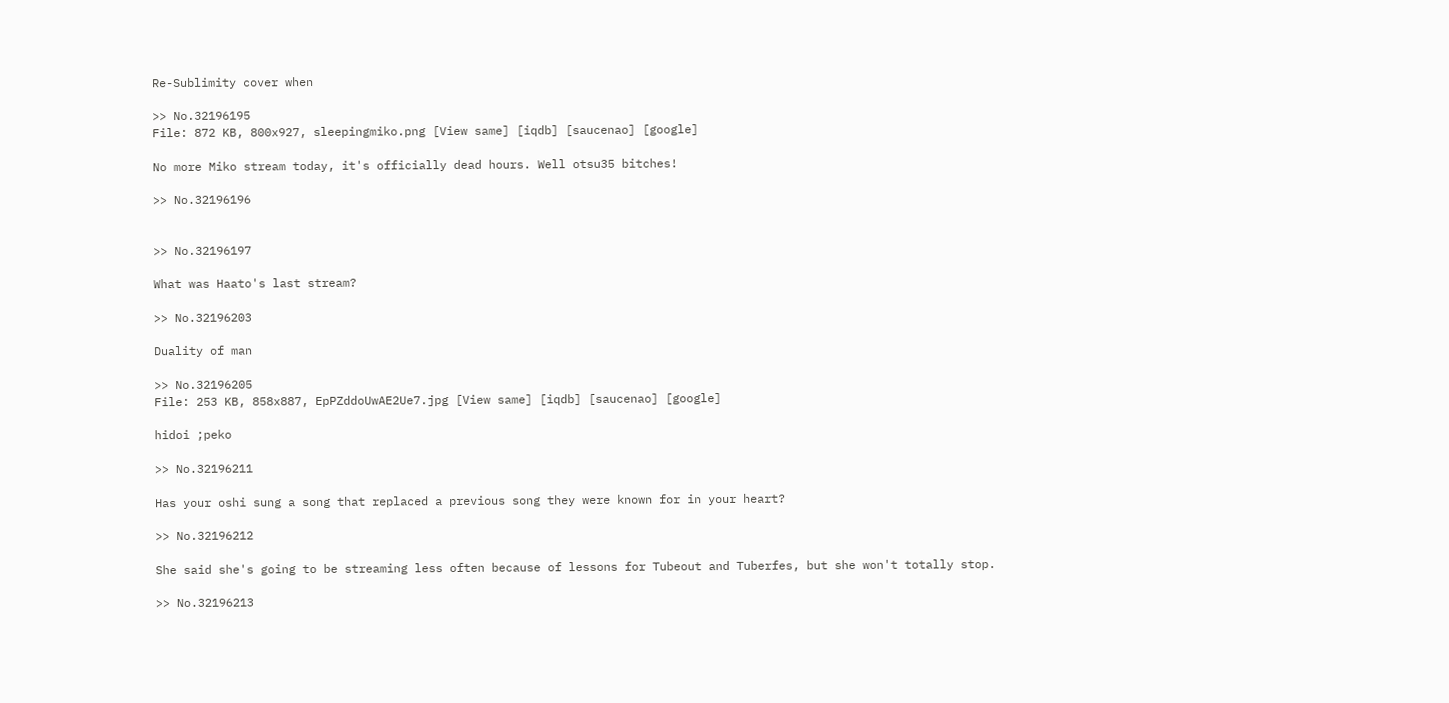Re-Sublimity cover when

>> No.32196195
File: 872 KB, 800x927, sleepingmiko.png [View same] [iqdb] [saucenao] [google]

No more Miko stream today, it's officially dead hours. Well otsu35 bitches!

>> No.32196196


>> No.32196197

What was Haato's last stream?

>> No.32196203

Duality of man

>> No.32196205
File: 253 KB, 858x887, EpPZddoUwAE2Ue7.jpg [View same] [iqdb] [saucenao] [google]

hidoi ;peko

>> No.32196211

Has your oshi sung a song that replaced a previous song they were known for in your heart?

>> No.32196212

She said she's going to be streaming less often because of lessons for Tubeout and Tuberfes, but she won't totally stop.

>> No.32196213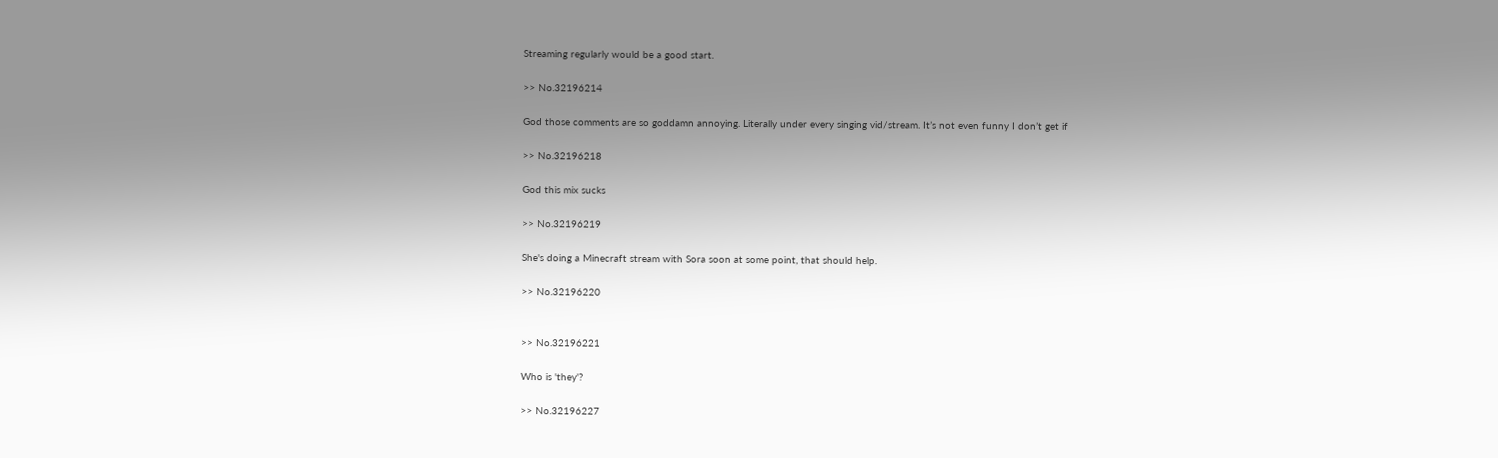Streaming regularly would be a good start.

>> No.32196214

God those comments are so goddamn annoying. Literally under every singing vid/stream. It’s not even funny I don’t get if

>> No.32196218

God this mix sucks

>> No.32196219

She's doing a Minecraft stream with Sora soon at some point, that should help.

>> No.32196220


>> No.32196221

Who is 'they'?

>> No.32196227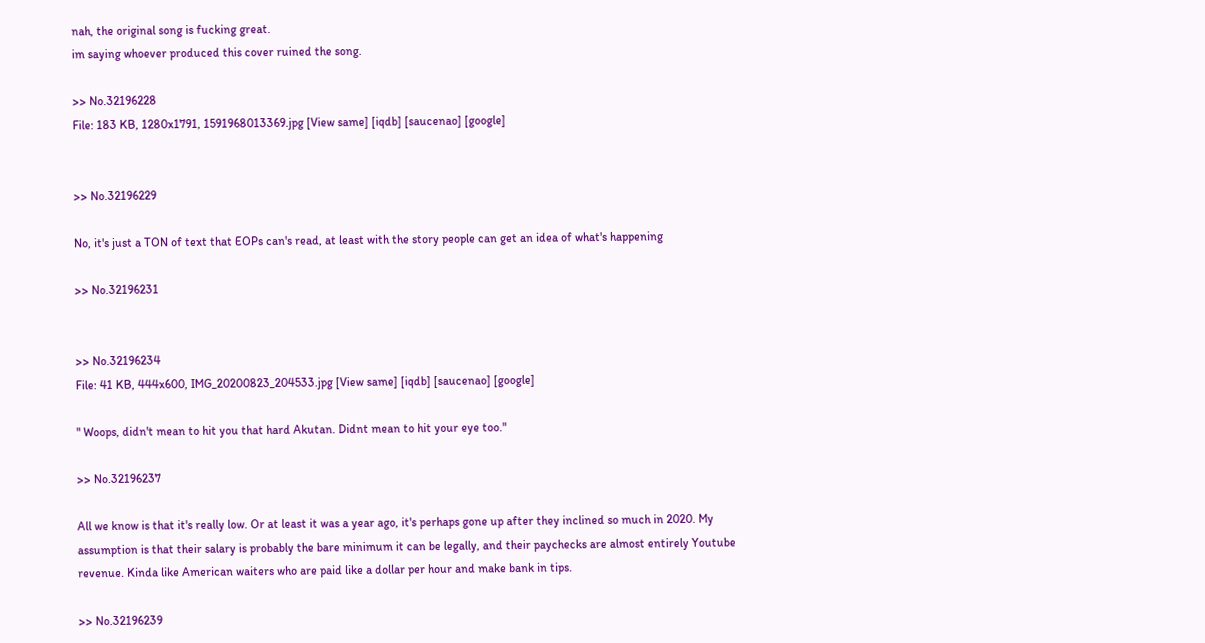nah, the original song is fucking great.
im saying whoever produced this cover ruined the song.

>> No.32196228
File: 183 KB, 1280x1791, 1591968013369.jpg [View same] [iqdb] [saucenao] [google]


>> No.32196229

No, it's just a TON of text that EOPs can's read, at least with the story people can get an idea of what's happening

>> No.32196231


>> No.32196234
File: 41 KB, 444x600, IMG_20200823_204533.jpg [View same] [iqdb] [saucenao] [google]

" Woops, didn't mean to hit you that hard Akutan. Didnt mean to hit your eye too."

>> No.32196237

All we know is that it's really low. Or at least it was a year ago, it's perhaps gone up after they inclined so much in 2020. My assumption is that their salary is probably the bare minimum it can be legally, and their paychecks are almost entirely Youtube revenue. Kinda like American waiters who are paid like a dollar per hour and make bank in tips.

>> No.32196239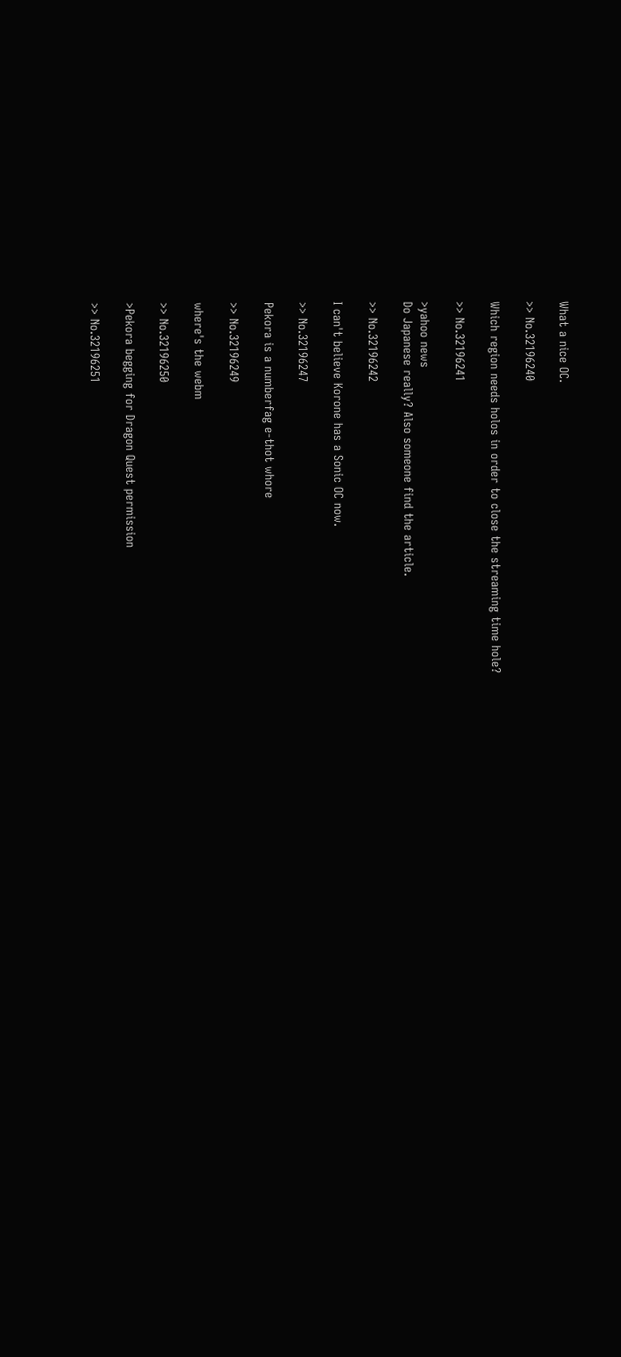What a nice OC.

>> No.32196240

Which region needs holos in order to close the streaming time hole?

>> No.32196241

>yahoo news
Do Japanese really? Also someone find the article.

>> No.32196242

I can't believe Korone has a Sonic OC now.

>> No.32196247

Pekora is a numberfag e-thot whore

>> No.32196249

where's the webm

>> No.32196250

>Pekora begging for Dragon Quest permission

>> No.32196251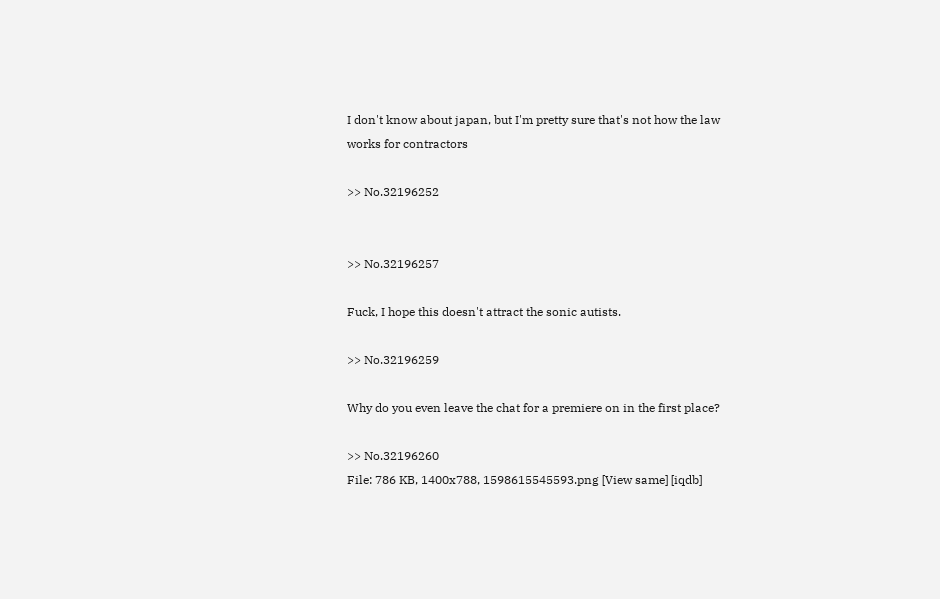I don't know about japan, but I'm pretty sure that's not how the law works for contractors

>> No.32196252


>> No.32196257

Fuck, I hope this doesn't attract the sonic autists.

>> No.32196259

Why do you even leave the chat for a premiere on in the first place?

>> No.32196260
File: 786 KB, 1400x788, 1598615545593.png [View same] [iqdb]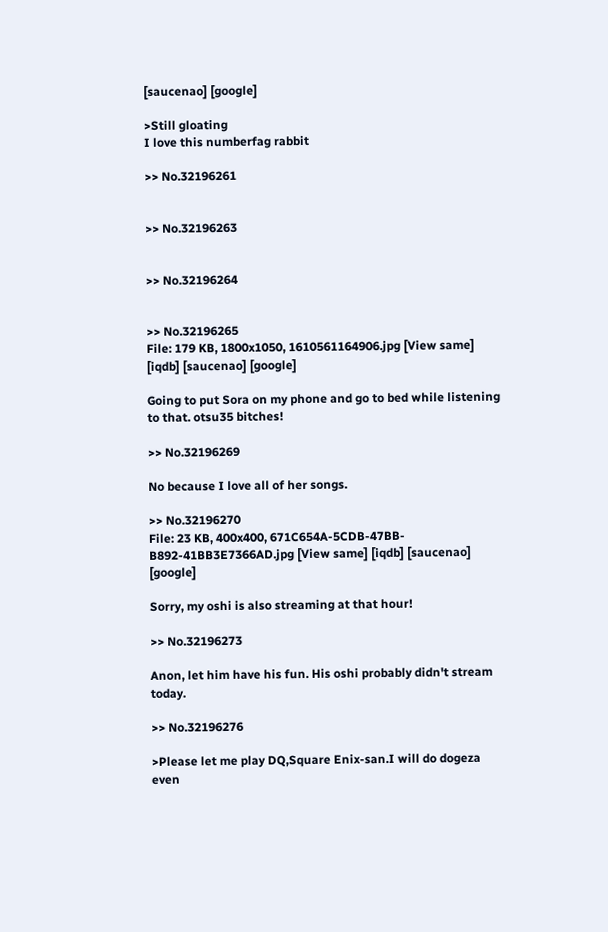[saucenao] [google]

>Still gloating
I love this numberfag rabbit

>> No.32196261


>> No.32196263


>> No.32196264


>> No.32196265
File: 179 KB, 1800x1050, 1610561164906.jpg [View same] [iqdb] [saucenao] [google]

Going to put Sora on my phone and go to bed while listening to that. otsu35 bitches!

>> No.32196269

No because I love all of her songs.

>> No.32196270
File: 23 KB, 400x400, 671C654A-5CDB-47BB-B892-41BB3E7366AD.jpg [View same] [iqdb] [saucenao] [google]

Sorry, my oshi is also streaming at that hour!

>> No.32196273

Anon, let him have his fun. His oshi probably didn't stream today.

>> No.32196276

>Please let me play DQ,Square Enix-san.I will do dogeza even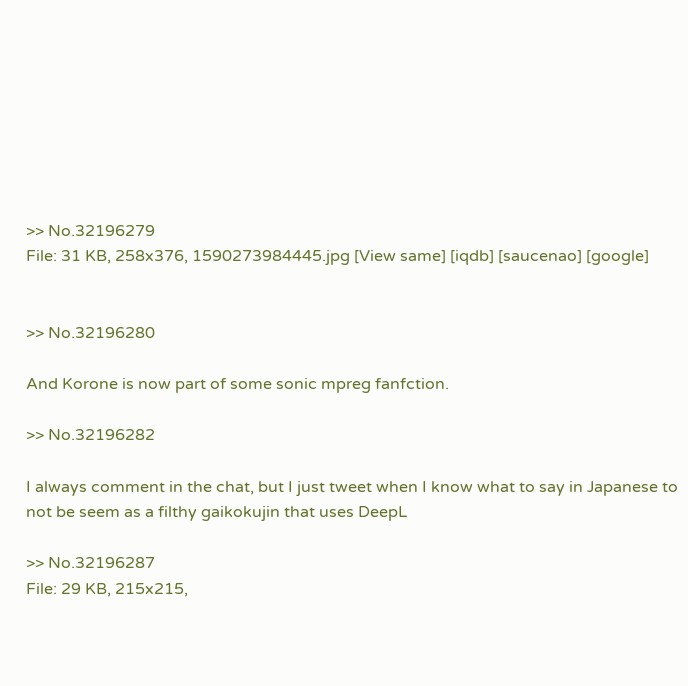>> No.32196279
File: 31 KB, 258x376, 1590273984445.jpg [View same] [iqdb] [saucenao] [google]


>> No.32196280

And Korone is now part of some sonic mpreg fanfction.

>> No.32196282

I always comment in the chat, but I just tweet when I know what to say in Japanese to not be seem as a filthy gaikokujin that uses DeepL

>> No.32196287
File: 29 KB, 215x215,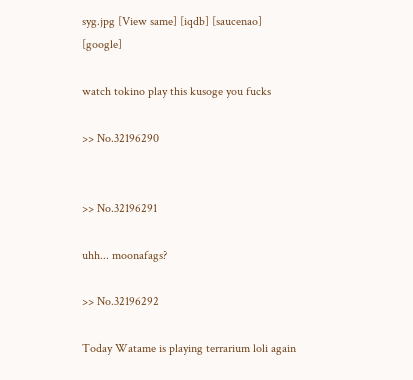syg.jpg [View same] [iqdb] [saucenao] [google]

watch tokino play this kusoge you fucks

>> No.32196290


>> No.32196291

uhh... moonafags?

>> No.32196292

Today Watame is playing terrarium loli again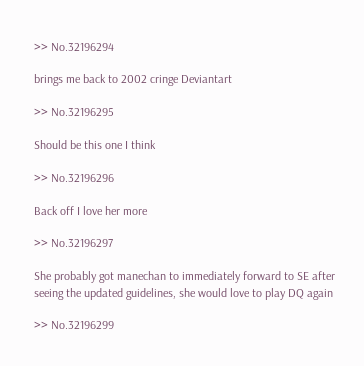>> No.32196294

brings me back to 2002 cringe Deviantart

>> No.32196295

Should be this one I think

>> No.32196296

Back off I love her more

>> No.32196297

She probably got manechan to immediately forward to SE after seeing the updated guidelines, she would love to play DQ again

>> No.32196299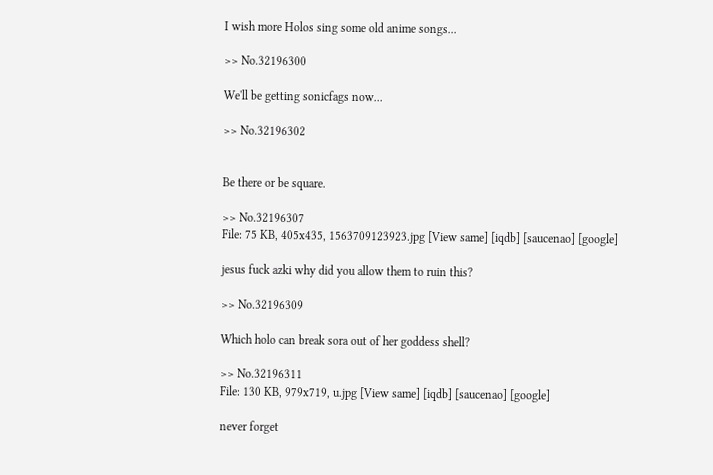I wish more Holos sing some old anime songs...

>> No.32196300

We'll be getting sonicfags now...

>> No.32196302


Be there or be square.

>> No.32196307
File: 75 KB, 405x435, 1563709123923.jpg [View same] [iqdb] [saucenao] [google]

jesus fuck azki why did you allow them to ruin this?

>> No.32196309

Which holo can break sora out of her goddess shell?

>> No.32196311
File: 130 KB, 979x719, u.jpg [View same] [iqdb] [saucenao] [google]

never forget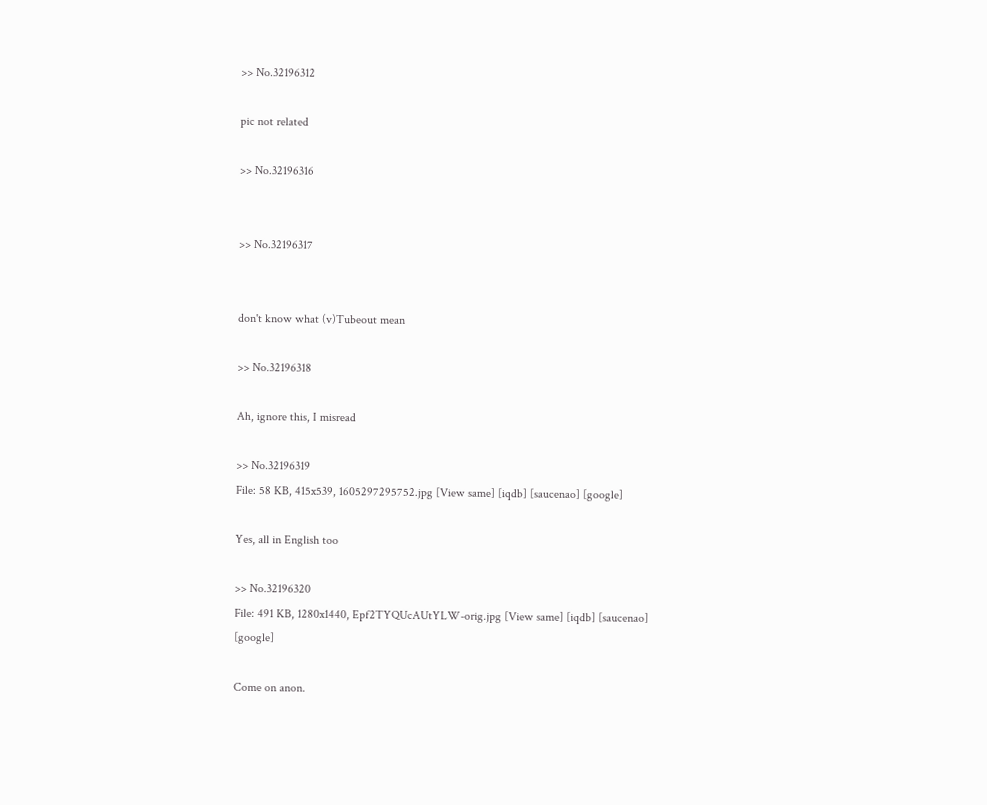>> No.32196312

pic not related

>> No.32196316


>> No.32196317


don't know what (v)Tubeout mean

>> No.32196318

Ah, ignore this, I misread

>> No.32196319
File: 58 KB, 415x539, 1605297295752.jpg [View same] [iqdb] [saucenao] [google]

Yes, all in English too

>> No.32196320
File: 491 KB, 1280x1440, Epf2TYQUcAUtYLW-orig.jpg [View same] [iqdb] [saucenao] [google]

Come on anon.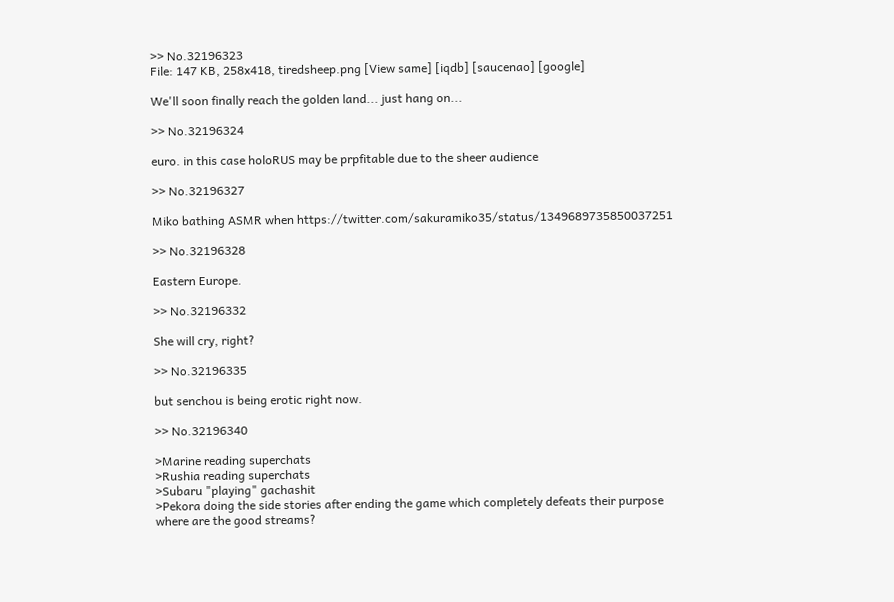>> No.32196323
File: 147 KB, 258x418, tiredsheep.png [View same] [iqdb] [saucenao] [google]

We'll soon finally reach the golden land... just hang on...

>> No.32196324

euro. in this case holoRUS may be prpfitable due to the sheer audience

>> No.32196327

Miko bathing ASMR when https://twitter.com/sakuramiko35/status/1349689735850037251

>> No.32196328

Eastern Europe.

>> No.32196332

She will cry, right?

>> No.32196335

but senchou is being erotic right now.

>> No.32196340

>Marine reading superchats
>Rushia reading superchats
>Subaru "playing" gachashit
>Pekora doing the side stories after ending the game which completely defeats their purpose
where are the good streams?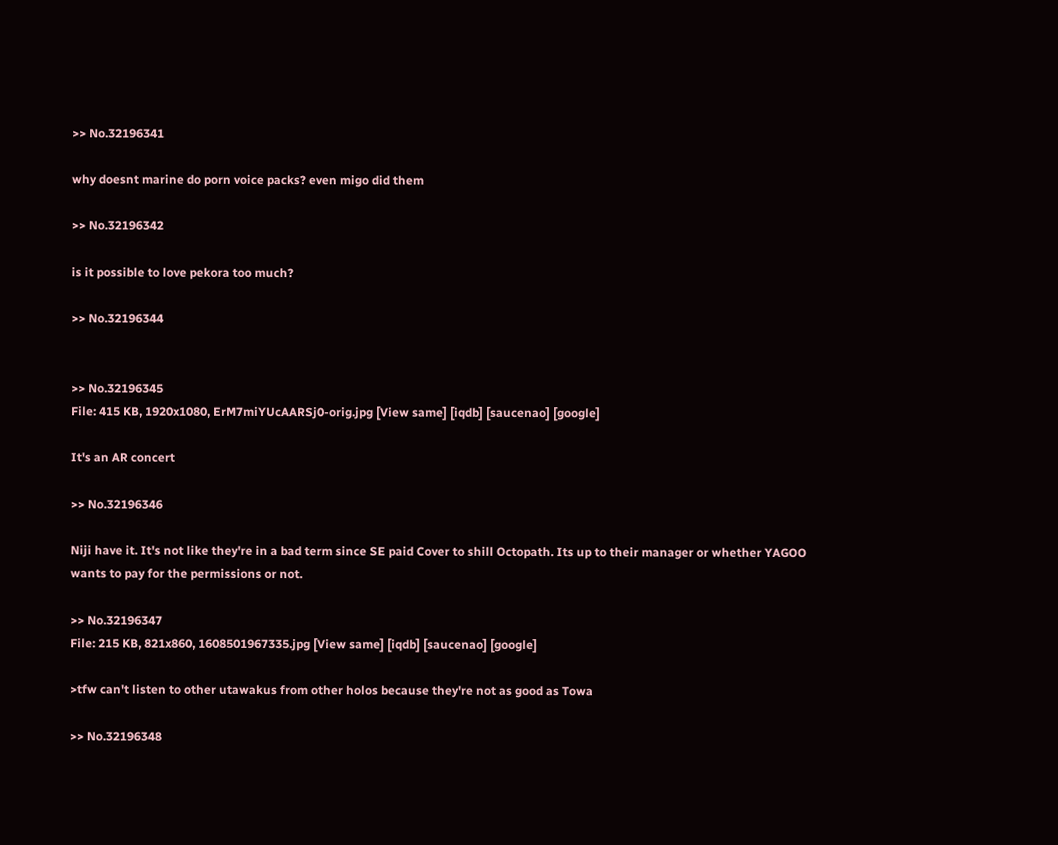>> No.32196341

why doesnt marine do porn voice packs? even migo did them

>> No.32196342

is it possible to love pekora too much?

>> No.32196344


>> No.32196345
File: 415 KB, 1920x1080, ErM7miYUcAARSj0-orig.jpg [View same] [iqdb] [saucenao] [google]

It's an AR concert

>> No.32196346

Niji have it. It's not like they're in a bad term since SE paid Cover to shill Octopath. Its up to their manager or whether YAGOO wants to pay for the permissions or not.

>> No.32196347
File: 215 KB, 821x860, 1608501967335.jpg [View same] [iqdb] [saucenao] [google]

>tfw can't listen to other utawakus from other holos because they're not as good as Towa

>> No.32196348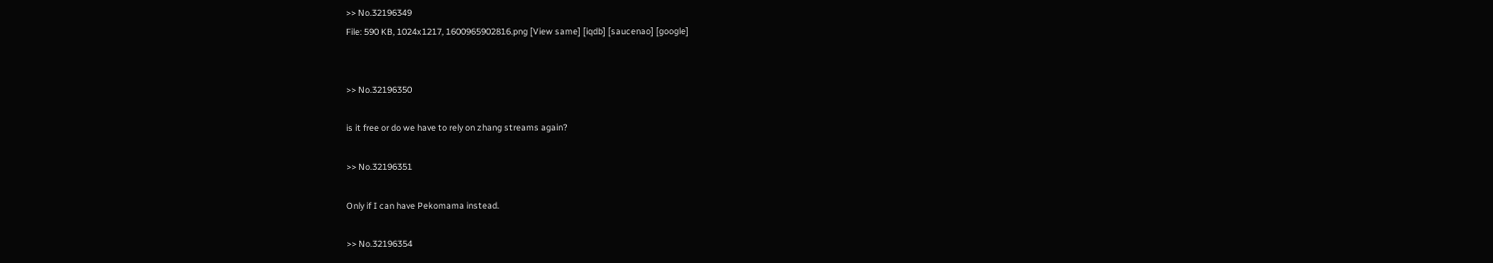>> No.32196349
File: 590 KB, 1024x1217, 1600965902816.png [View same] [iqdb] [saucenao] [google]


>> No.32196350

is it free or do we have to rely on zhang streams again?

>> No.32196351

Only if I can have Pekomama instead.

>> No.32196354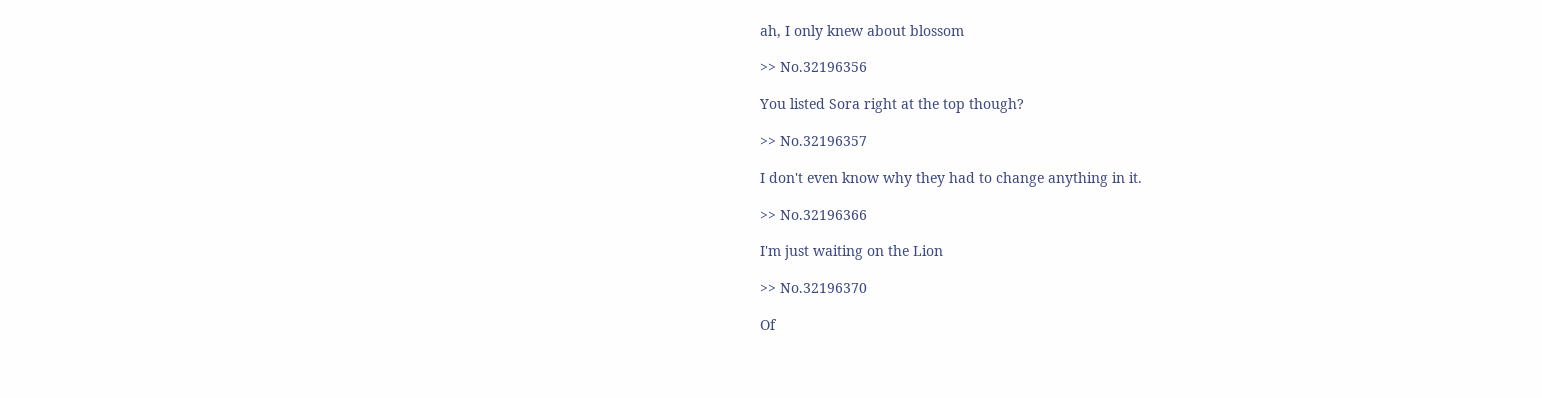ah, I only knew about blossom

>> No.32196356

You listed Sora right at the top though?

>> No.32196357

I don't even know why they had to change anything in it.

>> No.32196366

I'm just waiting on the Lion

>> No.32196370

Of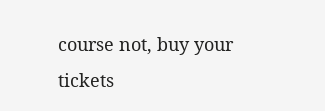course not, buy your tickets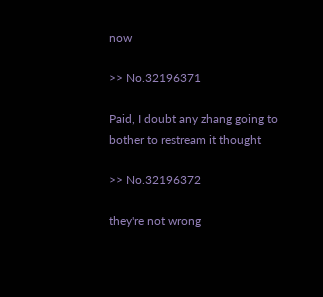now

>> No.32196371

Paid, I doubt any zhang going to bother to restream it thought

>> No.32196372

they're not wrong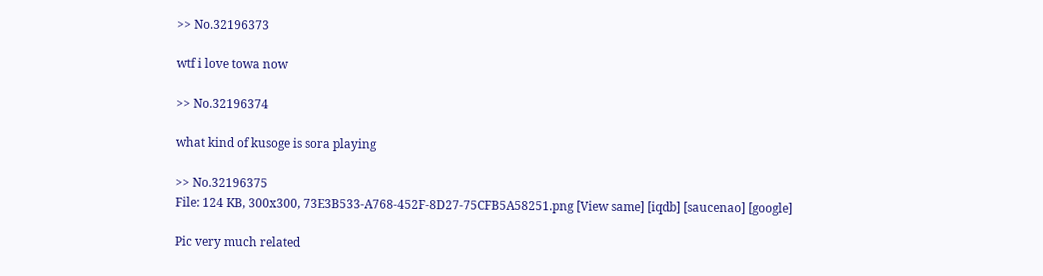>> No.32196373

wtf i love towa now

>> No.32196374

what kind of kusoge is sora playing

>> No.32196375
File: 124 KB, 300x300, 73E3B533-A768-452F-8D27-75CFB5A58251.png [View same] [iqdb] [saucenao] [google]

Pic very much related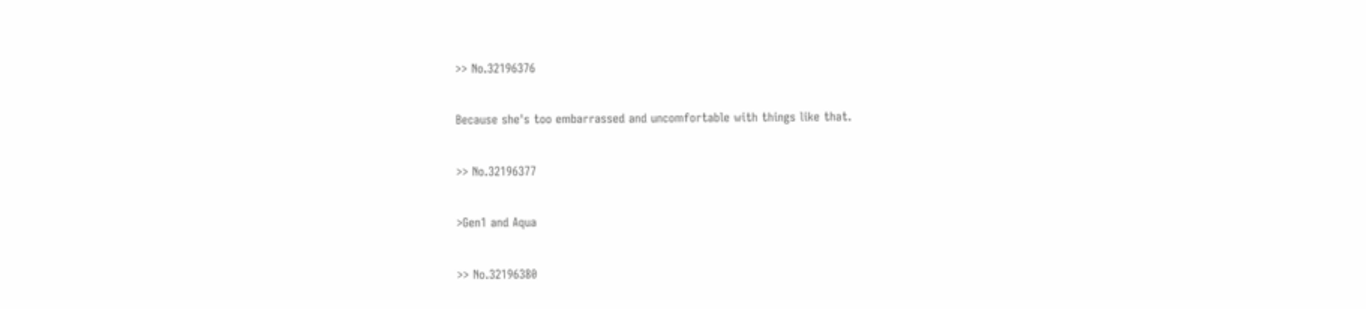>> No.32196376

Because she's too embarrassed and uncomfortable with things like that.

>> No.32196377

>Gen1 and Aqua

>> No.32196380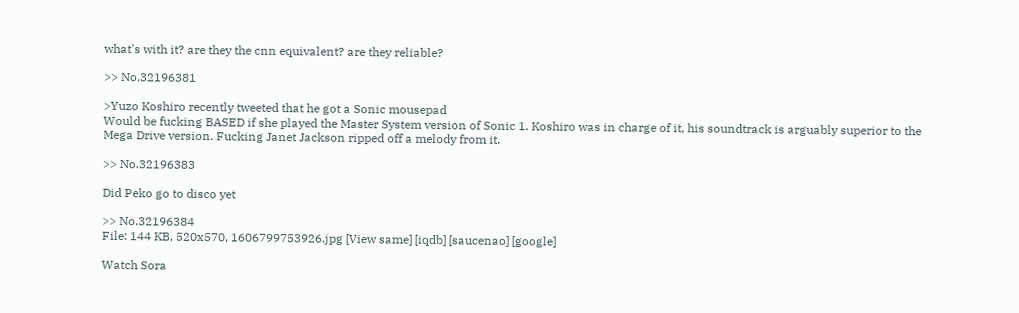what's with it? are they the cnn equivalent? are they reliable?

>> No.32196381

>Yuzo Koshiro recently tweeted that he got a Sonic mousepad
Would be fucking BASED if she played the Master System version of Sonic 1. Koshiro was in charge of it, his soundtrack is arguably superior to the Mega Drive version. Fucking Janet Jackson ripped off a melody from it.

>> No.32196383

Did Peko go to disco yet

>> No.32196384
File: 144 KB, 520x570, 1606799753926.jpg [View same] [iqdb] [saucenao] [google]

Watch Sora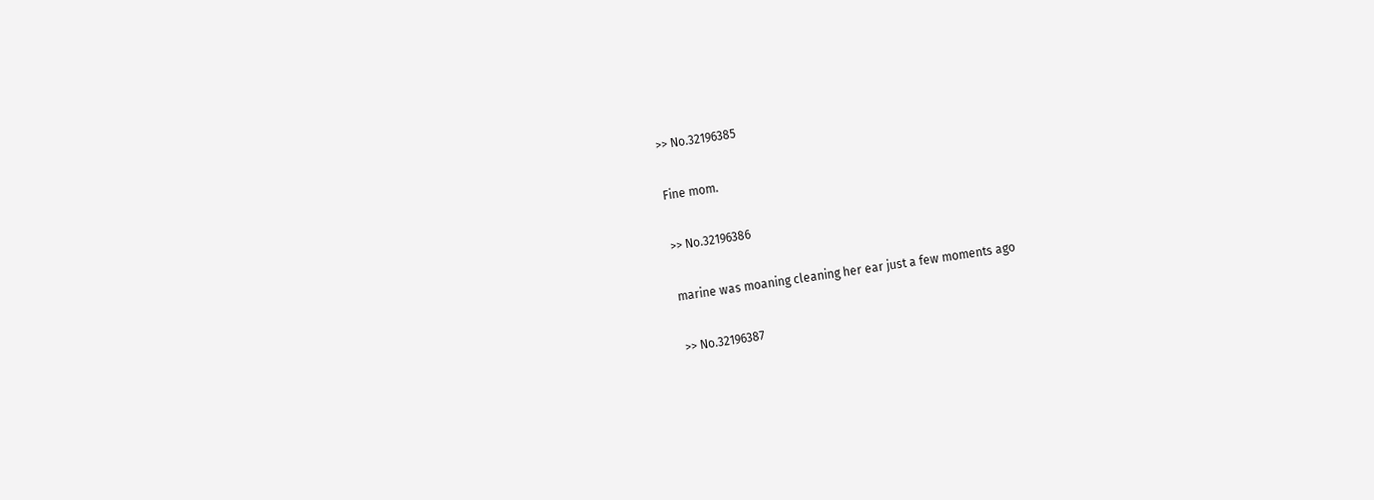>> No.32196385

Fine mom.

>> No.32196386

marine was moaning cleaning her ear just a few moments ago

>> No.32196387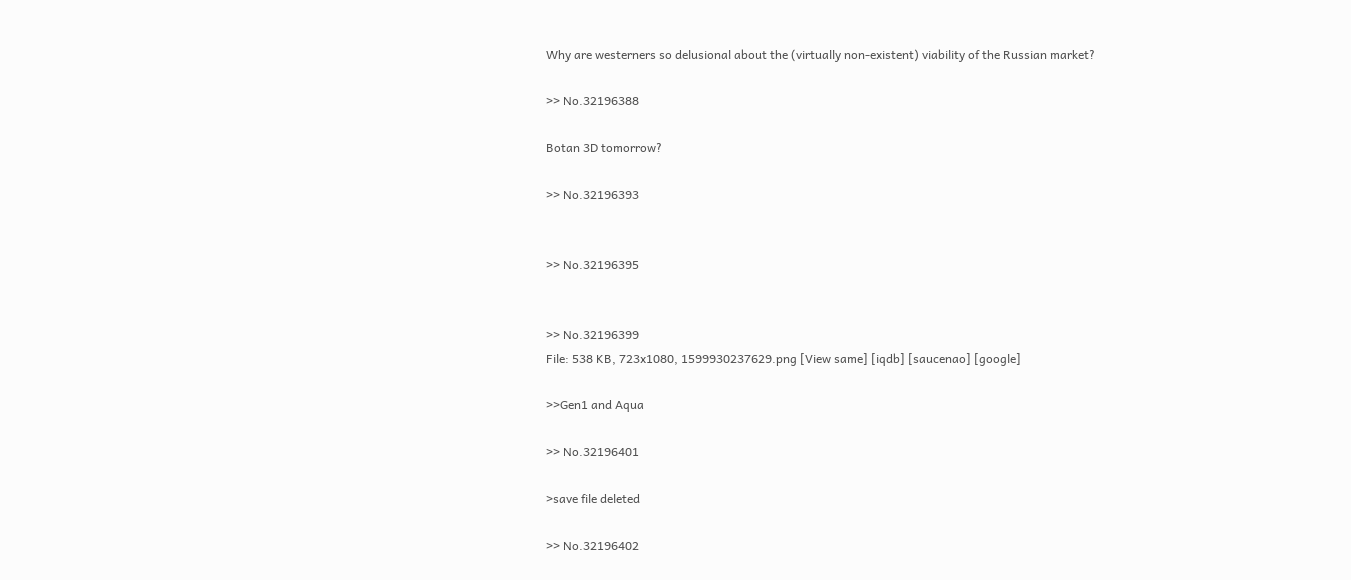Why are westerners so delusional about the (virtually non-existent) viability of the Russian market?

>> No.32196388

Botan 3D tomorrow?

>> No.32196393


>> No.32196395


>> No.32196399
File: 538 KB, 723x1080, 1599930237629.png [View same] [iqdb] [saucenao] [google]

>>Gen1 and Aqua

>> No.32196401

>save file deleted

>> No.32196402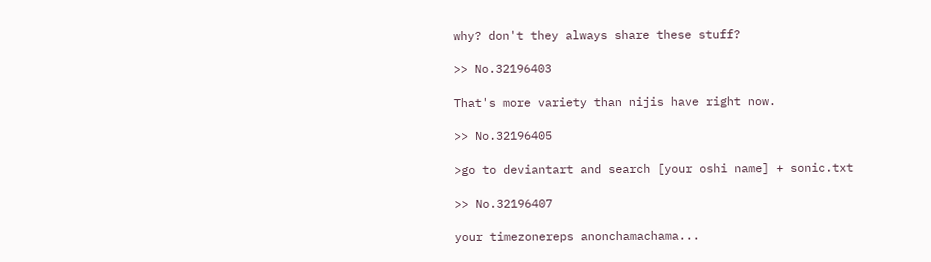why? don't they always share these stuff?

>> No.32196403

That's more variety than nijis have right now.

>> No.32196405

>go to deviantart and search [your oshi name] + sonic.txt

>> No.32196407

your timezonereps anonchamachama...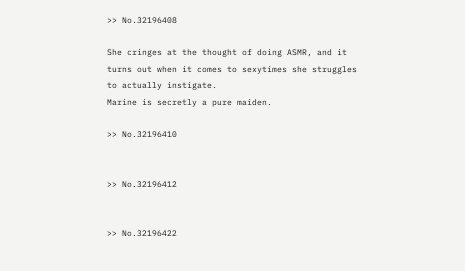>> No.32196408

She cringes at the thought of doing ASMR, and it turns out when it comes to sexytimes she struggles to actually instigate.
Marine is secretly a pure maiden.

>> No.32196410


>> No.32196412


>> No.32196422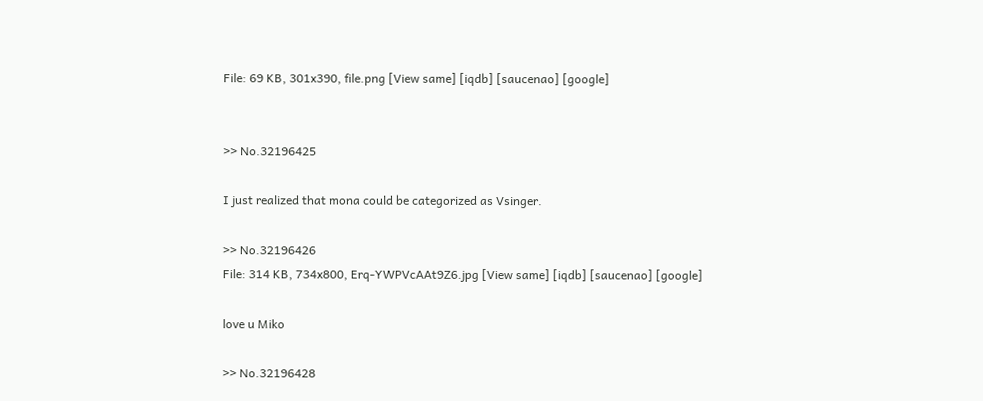File: 69 KB, 301x390, file.png [View same] [iqdb] [saucenao] [google]


>> No.32196425

I just realized that mona could be categorized as Vsinger.

>> No.32196426
File: 314 KB, 734x800, Erq-YWPVcAAt9Z6.jpg [View same] [iqdb] [saucenao] [google]

love u Miko

>> No.32196428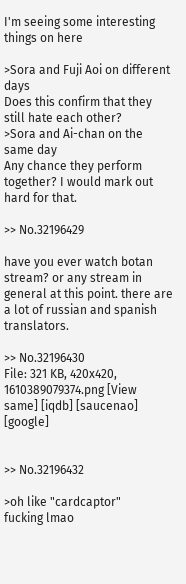I'm seeing some interesting things on here

>Sora and Fuji Aoi on different days
Does this confirm that they still hate each other?
>Sora and Ai-chan on the same day
Any chance they perform together? I would mark out hard for that.

>> No.32196429

have you ever watch botan stream? or any stream in general at this point. there are a lot of russian and spanish translators.

>> No.32196430
File: 321 KB, 420x420, 1610389079374.png [View same] [iqdb] [saucenao] [google]


>> No.32196432

>oh like "cardcaptor"
fucking lmao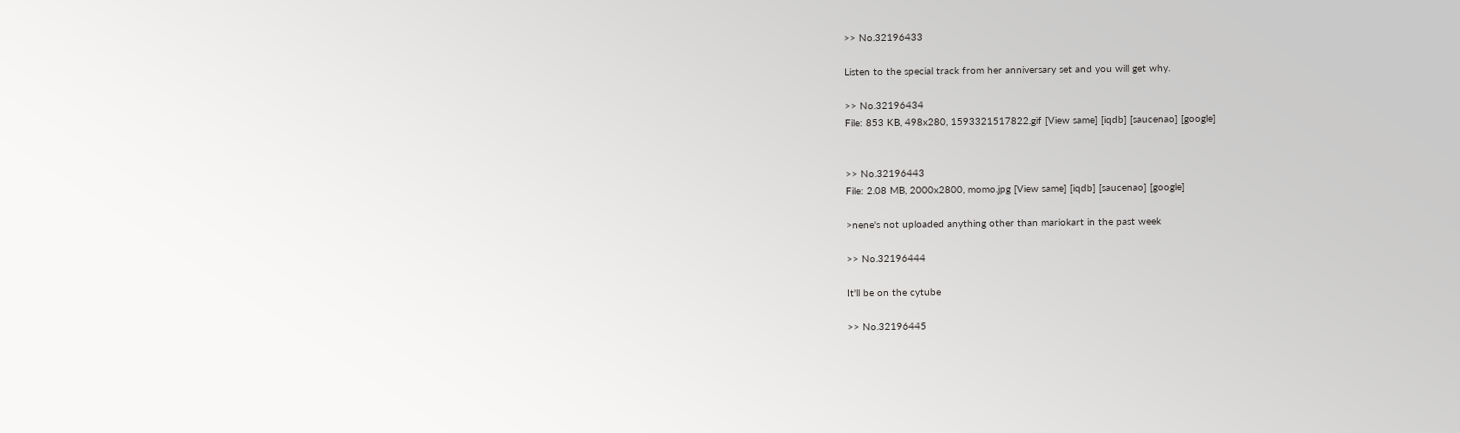>> No.32196433

Listen to the special track from her anniversary set and you will get why.

>> No.32196434
File: 853 KB, 498x280, 1593321517822.gif [View same] [iqdb] [saucenao] [google]


>> No.32196443
File: 2.08 MB, 2000x2800, momo.jpg [View same] [iqdb] [saucenao] [google]

>nene's not uploaded anything other than mariokart in the past week

>> No.32196444

It'll be on the cytube

>> No.32196445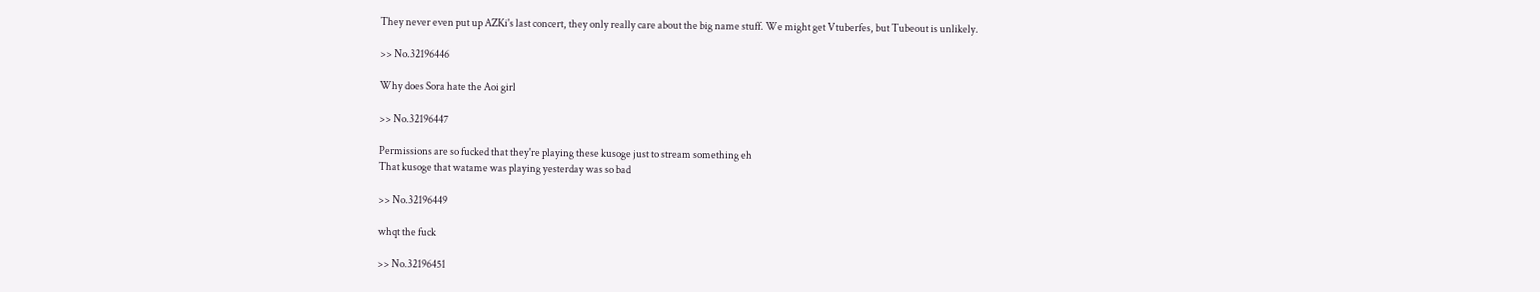They never even put up AZKi's last concert, they only really care about the big name stuff. We might get Vtuberfes, but Tubeout is unlikely.

>> No.32196446

Why does Sora hate the Aoi girl

>> No.32196447

Permissions are so fucked that they're playing these kusoge just to stream something eh
That kusoge that watame was playing yesterday was so bad

>> No.32196449

whqt the fuck

>> No.32196451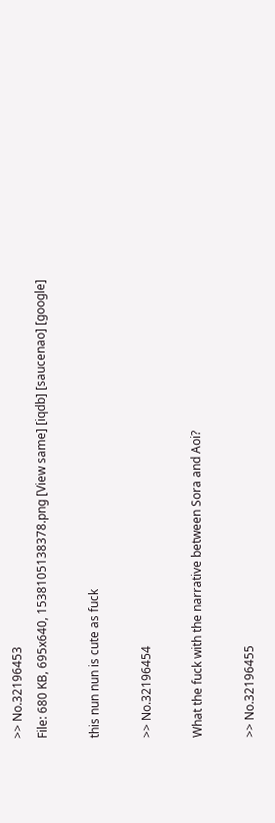>> No.32196453
File: 680 KB, 695x640, 1538105138378.png [View same] [iqdb] [saucenao] [google]

this nun nun is cute as fuck

>> No.32196454

What the fuck with the narrative between Sora and Aoi?

>> No.32196455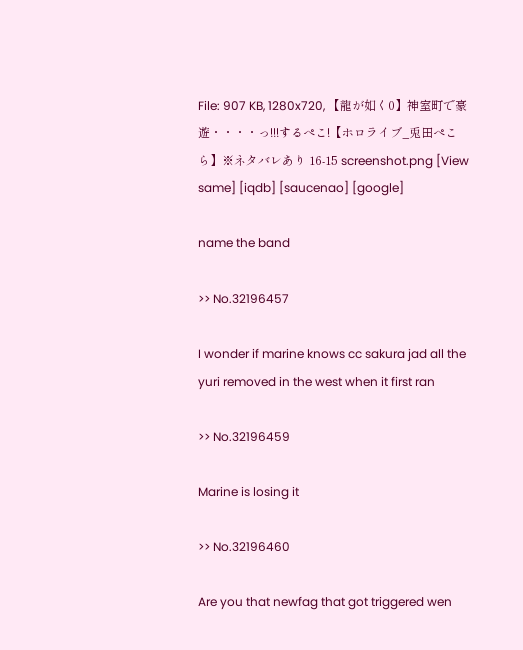File: 907 KB, 1280x720, 【龍が如く0】神室町で豪遊・・・・っ!!!するぺこ!【ホロライブ_兎田ぺこら】※ネタバレあり 16-15 screenshot.png [View same] [iqdb] [saucenao] [google]

name the band

>> No.32196457

I wonder if marine knows cc sakura jad all the yuri removed in the west when it first ran

>> No.32196459

Marine is losing it

>> No.32196460

Are you that newfag that got triggered wen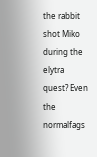the rabbit shot Miko during the elytra quest? Even the normalfags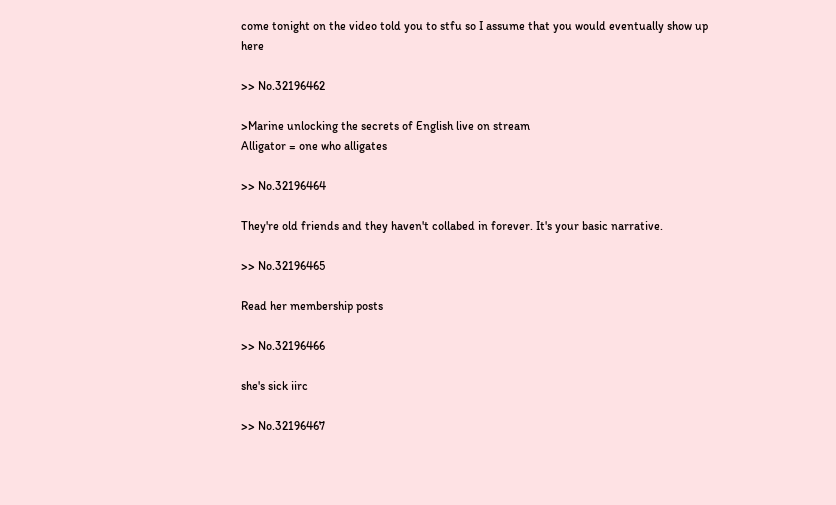come tonight on the video told you to stfu so I assume that you would eventually show up here

>> No.32196462

>Marine unlocking the secrets of English live on stream
Alligator = one who alligates

>> No.32196464

They're old friends and they haven't collabed in forever. It's your basic narrative.

>> No.32196465

Read her membership posts

>> No.32196466

she's sick iirc

>> No.32196467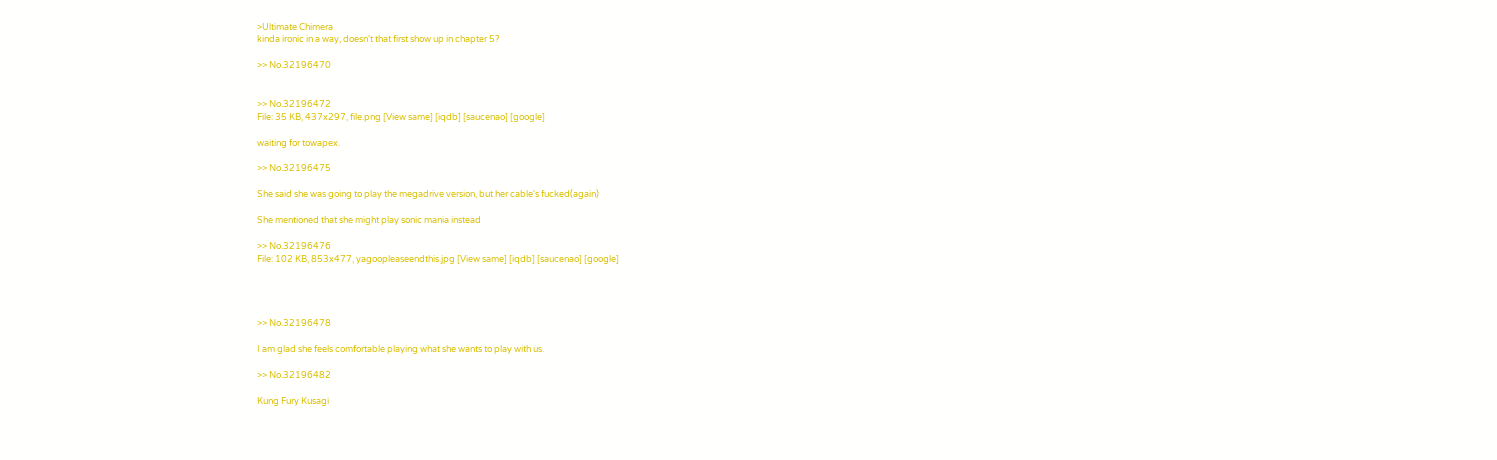>Ultimate Chimera
kinda ironic in a way, doesn't that first show up in chapter 5?

>> No.32196470


>> No.32196472
File: 35 KB, 437x297, file.png [View same] [iqdb] [saucenao] [google]

waiting for towapex.

>> No.32196475

She said she was going to play the megadrive version, but her cable's fucked(again)

She mentioned that she might play sonic mania instead

>> No.32196476
File: 102 KB, 853x477, yagoopleaseendthis.jpg [View same] [iqdb] [saucenao] [google]




>> No.32196478

I am glad she feels comfortable playing what she wants to play with us.

>> No.32196482

Kung Fury Kusagi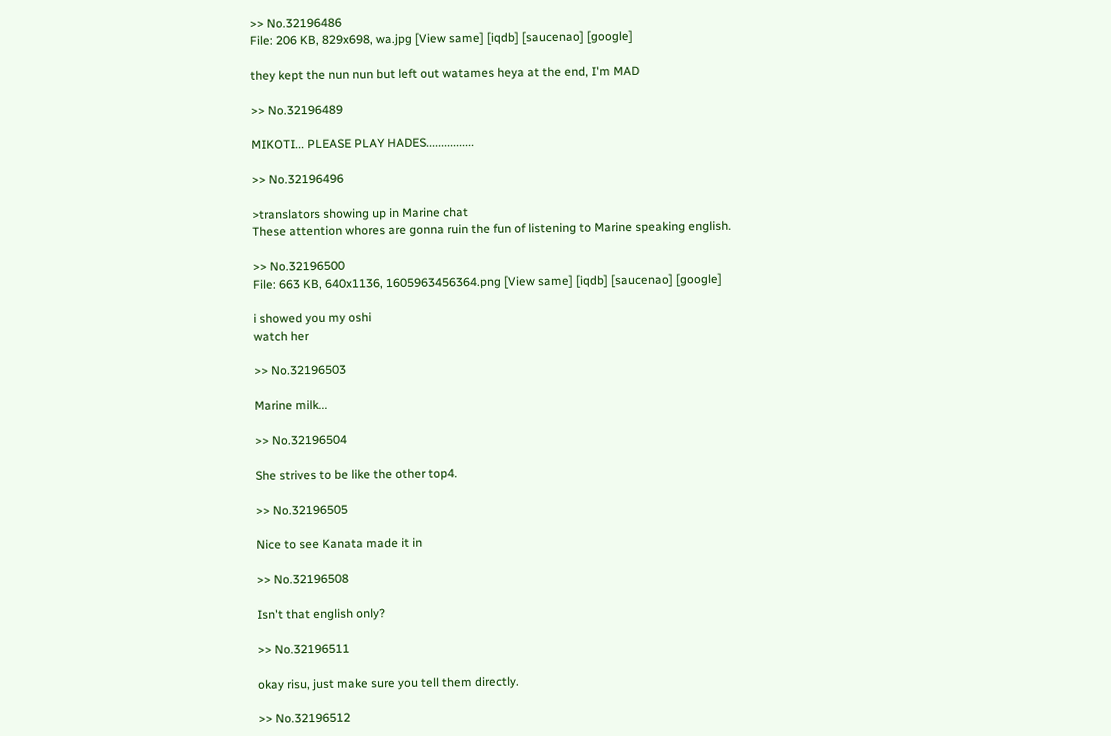>> No.32196486
File: 206 KB, 829x698, wa.jpg [View same] [iqdb] [saucenao] [google]

they kept the nun nun but left out watames heya at the end, I'm MAD

>> No.32196489

MIKOTI... PLEASE PLAY HADES................

>> No.32196496

>translators showing up in Marine chat
These attention whores are gonna ruin the fun of listening to Marine speaking english.

>> No.32196500
File: 663 KB, 640x1136, 1605963456364.png [View same] [iqdb] [saucenao] [google]

i showed you my oshi
watch her

>> No.32196503

Marine milk...

>> No.32196504

She strives to be like the other top4.

>> No.32196505

Nice to see Kanata made it in

>> No.32196508

Isn't that english only?

>> No.32196511

okay risu, just make sure you tell them directly.

>> No.32196512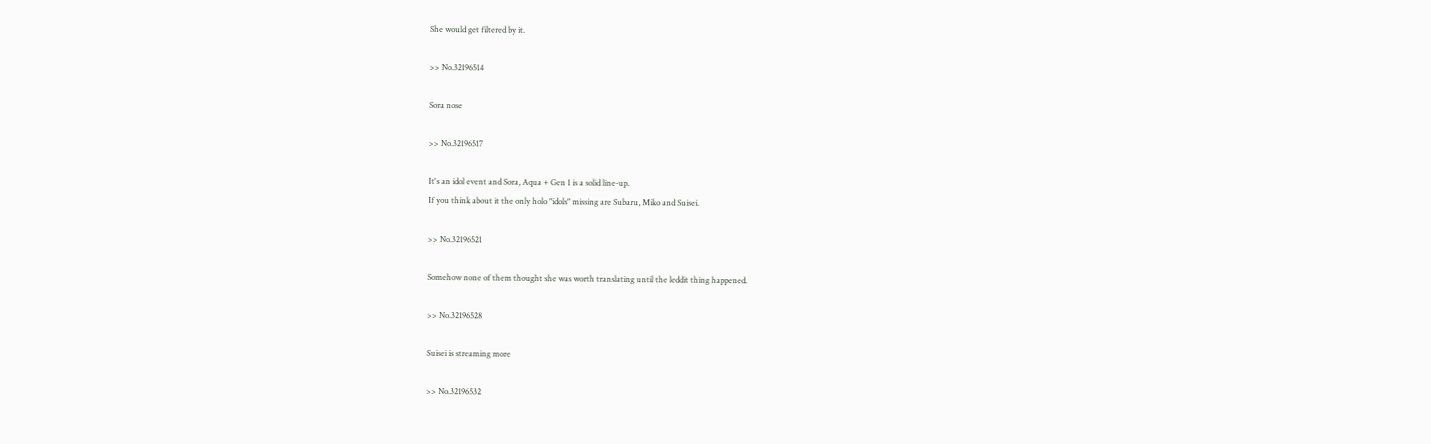She would get filtered by it.

>> No.32196514

Sora nose

>> No.32196517

It's an idol event and Sora, Aqua + Gen 1 is a solid line-up.
If you think about it the only holo "idols" missing are Subaru, Miko and Suisei.

>> No.32196521

Somehow none of them thought she was worth translating until the leddit thing happened.

>> No.32196528

Suisei is streaming more

>> No.32196532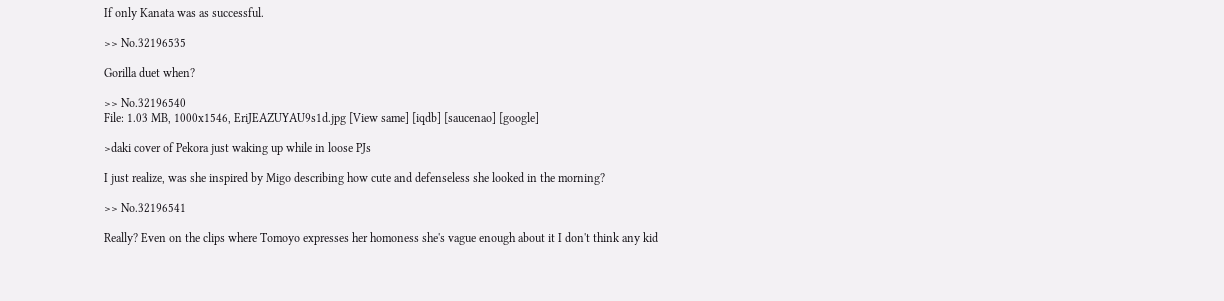If only Kanata was as successful.

>> No.32196535

Gorilla duet when?

>> No.32196540
File: 1.03 MB, 1000x1546, EriJEAZUYAU9s1d.jpg [View same] [iqdb] [saucenao] [google]

>daki cover of Pekora just waking up while in loose PJs

I just realize, was she inspired by Migo describing how cute and defenseless she looked in the morning?

>> No.32196541

Really? Even on the clips where Tomoyo expresses her homoness she's vague enough about it I don't think any kid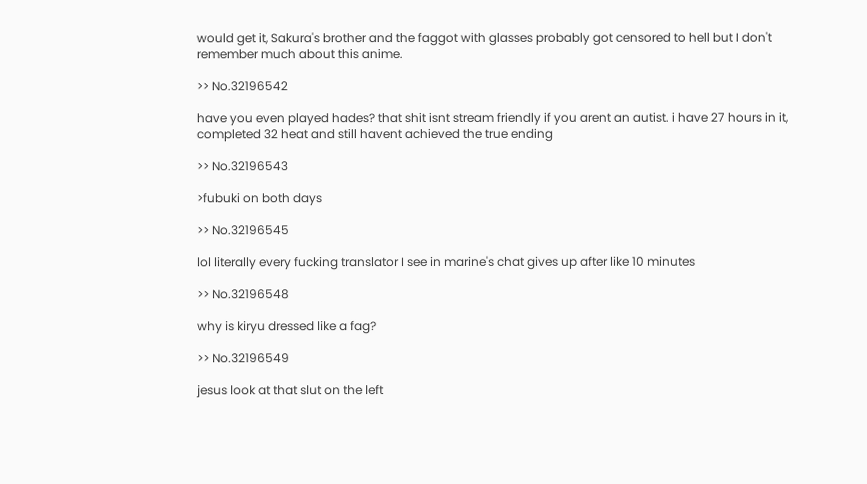would get it, Sakura's brother and the faggot with glasses probably got censored to hell but I don't remember much about this anime.

>> No.32196542

have you even played hades? that shit isnt stream friendly if you arent an autist. i have 27 hours in it, completed 32 heat and still havent achieved the true ending

>> No.32196543

>fubuki on both days

>> No.32196545

lol literally every fucking translator I see in marine's chat gives up after like 10 minutes

>> No.32196548

why is kiryu dressed like a fag?

>> No.32196549

jesus look at that slut on the left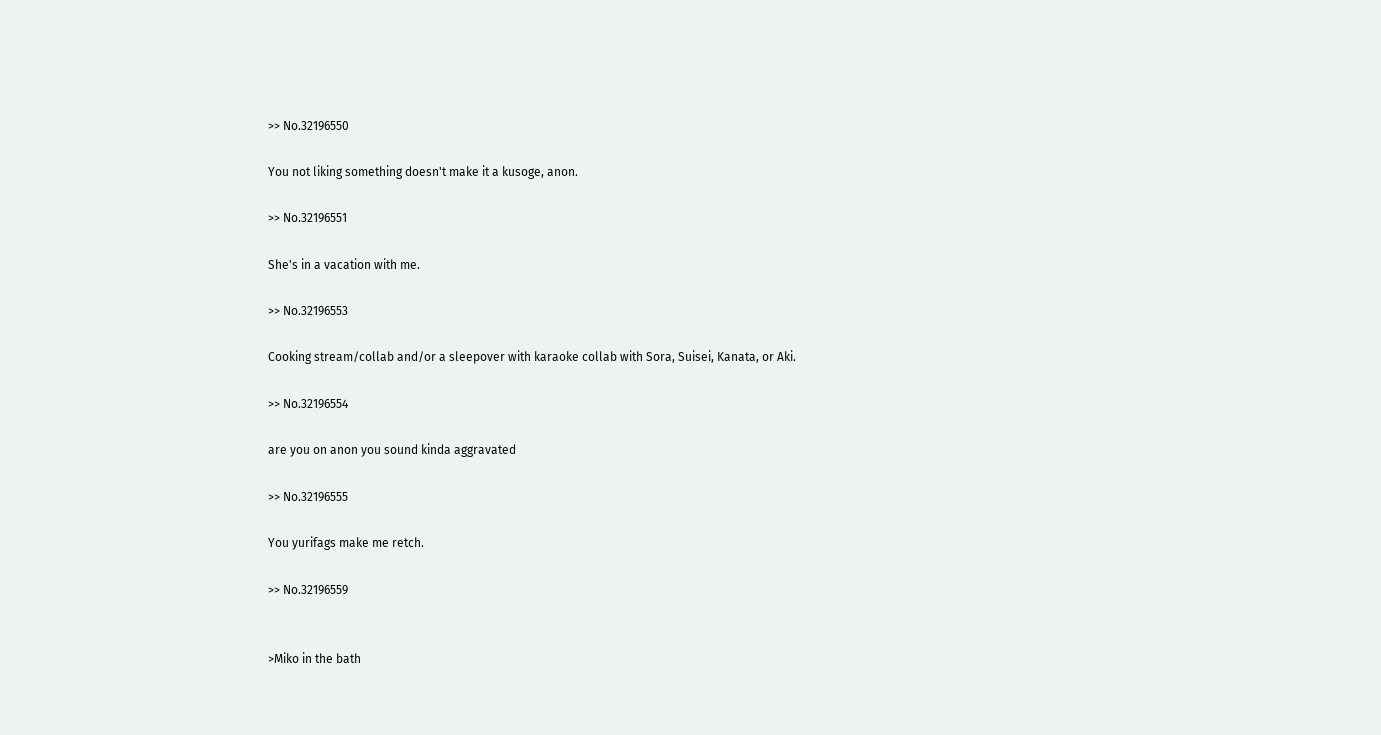>> No.32196550

You not liking something doesn't make it a kusoge, anon.

>> No.32196551

She's in a vacation with me.

>> No.32196553

Cooking stream/collab and/or a sleepover with karaoke collab with Sora, Suisei, Kanata, or Aki.

>> No.32196554

are you on anon you sound kinda aggravated

>> No.32196555

You yurifags make me retch.

>> No.32196559


>Miko in the bath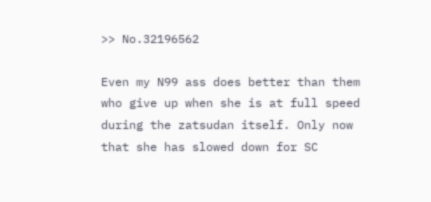>> No.32196562

Even my N99 ass does better than them who give up when she is at full speed during the zatsudan itself. Only now that she has slowed down for SC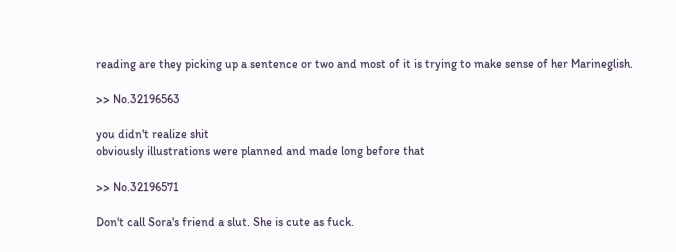reading are they picking up a sentence or two and most of it is trying to make sense of her Marineglish.

>> No.32196563

you didn't realize shit
obviously illustrations were planned and made long before that

>> No.32196571

Don't call Sora's friend a slut. She is cute as fuck.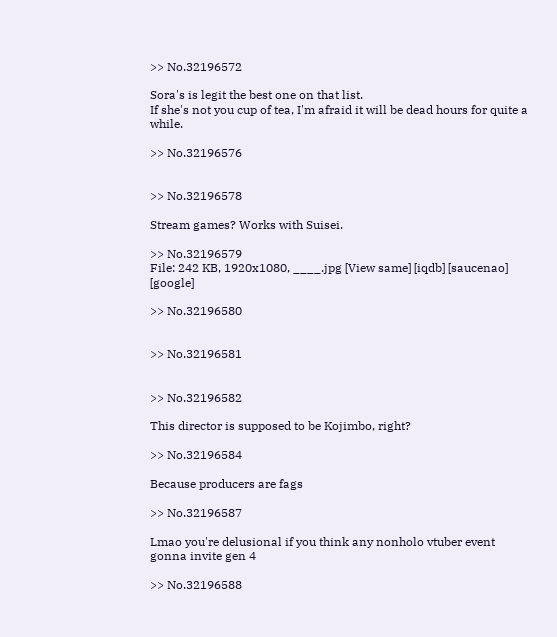>> No.32196572

Sora's is legit the best one on that list.
If she's not you cup of tea, I'm afraid it will be dead hours for quite a while.

>> No.32196576


>> No.32196578

Stream games? Works with Suisei.

>> No.32196579
File: 242 KB, 1920x1080, ____.jpg [View same] [iqdb] [saucenao] [google]

>> No.32196580


>> No.32196581


>> No.32196582

This director is supposed to be Kojimbo, right?

>> No.32196584

Because producers are fags

>> No.32196587

Lmao you're delusional if you think any nonholo vtuber event gonna invite gen 4

>> No.32196588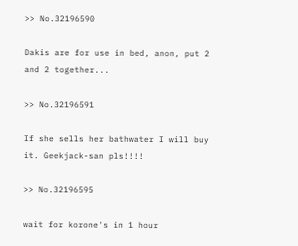>> No.32196590

Dakis are for use in bed, anon, put 2 and 2 together...

>> No.32196591

If she sells her bathwater I will buy it. Geekjack-san pls!!!!

>> No.32196595

wait for korone's in 1 hour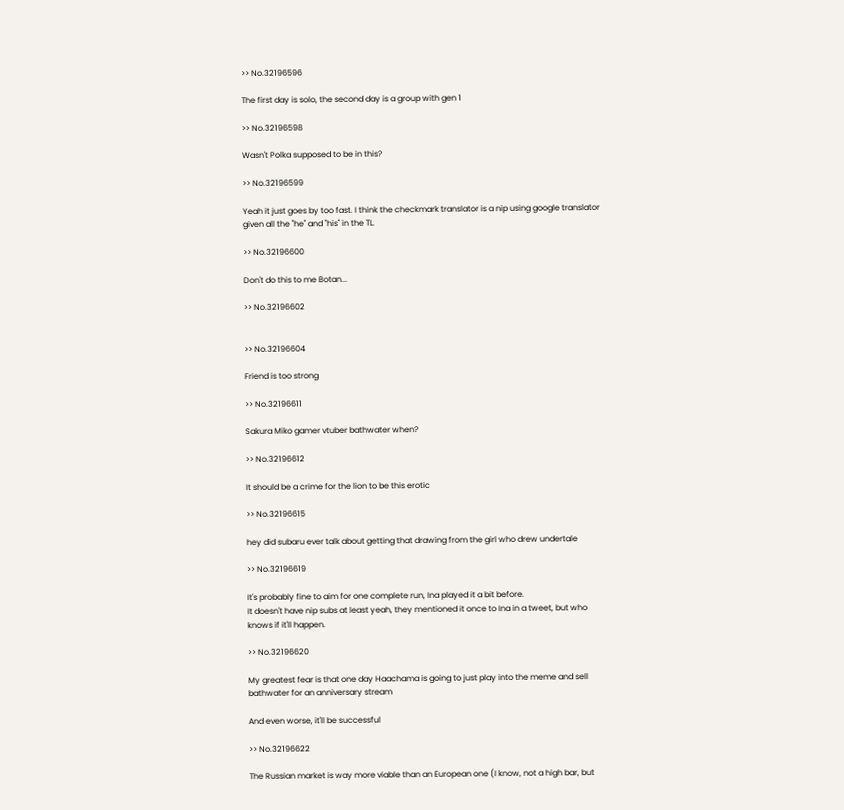>> No.32196596

The first day is solo, the second day is a group with gen 1

>> No.32196598

Wasn't Polka supposed to be in this?

>> No.32196599

Yeah it just goes by too fast. I think the checkmark translator is a nip using google translator given all the "he" and "his" in the TL.

>> No.32196600

Don't do this to me Botan...

>> No.32196602


>> No.32196604

Friend is too strong

>> No.32196611

Sakura Miko gamer vtuber bathwater when?

>> No.32196612

It should be a crime for the lion to be this erotic

>> No.32196615

hey did subaru ever talk about getting that drawing from the girl who drew undertale

>> No.32196619

It's probably fine to aim for one complete run, Ina played it a bit before.
It doesn't have nip subs at least yeah, they mentioned it once to Ina in a tweet, but who knows if it'll happen.

>> No.32196620

My greatest fear is that one day Haachama is going to just play into the meme and sell bathwater for an anniversary stream

And even worse, it'll be successful

>> No.32196622

The Russian market is way more viable than an European one (I know, not a high bar, but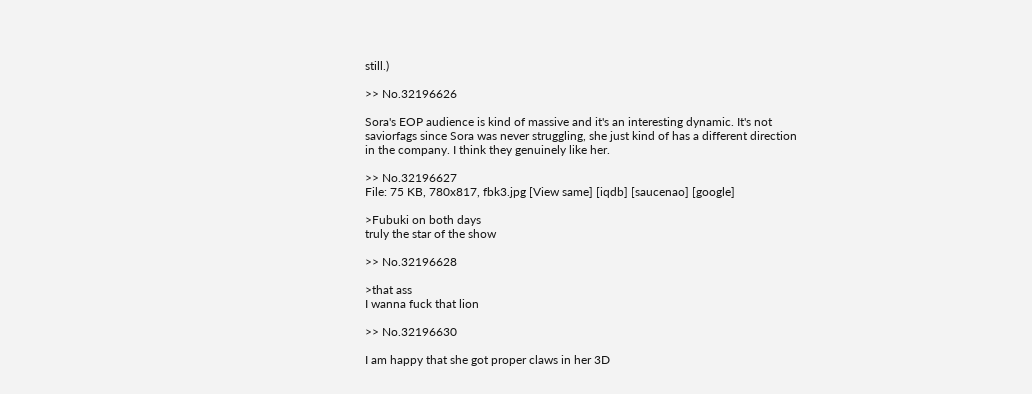still.)

>> No.32196626

Sora's EOP audience is kind of massive and it's an interesting dynamic. It's not saviorfags since Sora was never struggling, she just kind of has a different direction in the company. I think they genuinely like her.

>> No.32196627
File: 75 KB, 780x817, fbk3.jpg [View same] [iqdb] [saucenao] [google]

>Fubuki on both days
truly the star of the show

>> No.32196628

>that ass
I wanna fuck that lion

>> No.32196630

I am happy that she got proper claws in her 3D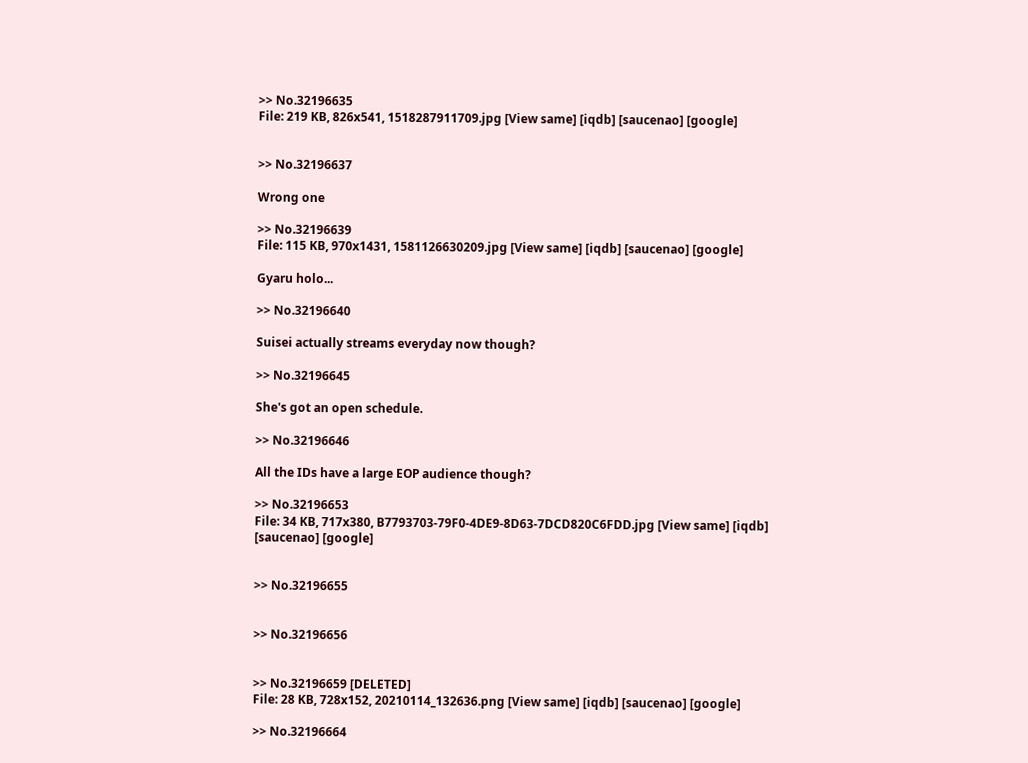>> No.32196635
File: 219 KB, 826x541, 1518287911709.jpg [View same] [iqdb] [saucenao] [google]


>> No.32196637

Wrong one

>> No.32196639
File: 115 KB, 970x1431, 1581126630209.jpg [View same] [iqdb] [saucenao] [google]

Gyaru holo...

>> No.32196640

Suisei actually streams everyday now though?

>> No.32196645

She's got an open schedule.

>> No.32196646

All the IDs have a large EOP audience though?

>> No.32196653
File: 34 KB, 717x380, B7793703-79F0-4DE9-8D63-7DCD820C6FDD.jpg [View same] [iqdb] [saucenao] [google]


>> No.32196655


>> No.32196656


>> No.32196659 [DELETED]
File: 28 KB, 728x152, 20210114_132636.png [View same] [iqdb] [saucenao] [google]

>> No.32196664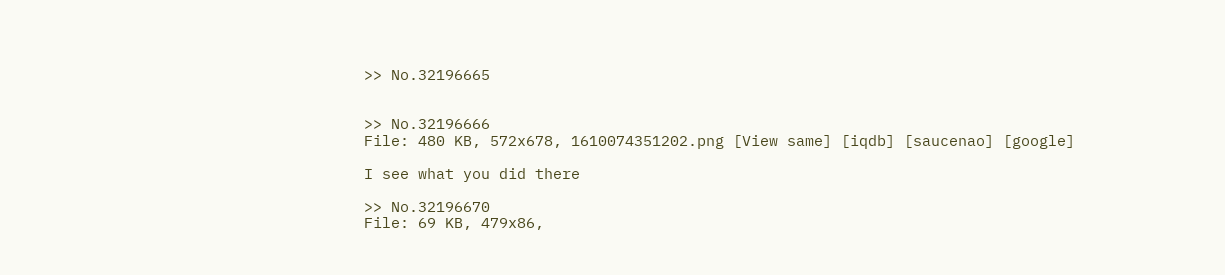>> No.32196665


>> No.32196666
File: 480 KB, 572x678, 1610074351202.png [View same] [iqdb] [saucenao] [google]

I see what you did there

>> No.32196670
File: 69 KB, 479x86,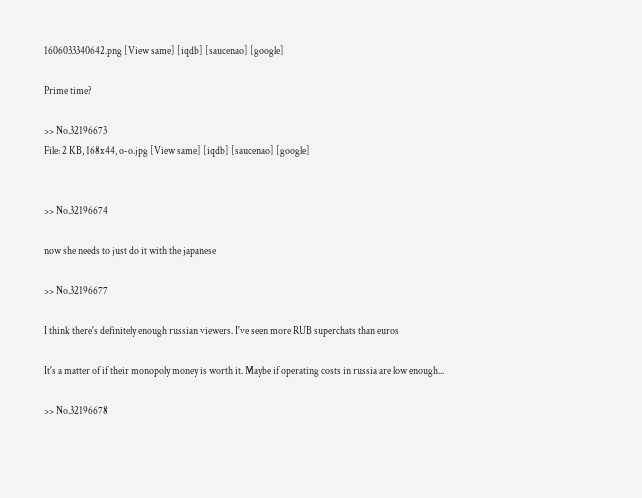1606033340642.png [View same] [iqdb] [saucenao] [google]

Prime time?

>> No.32196673
File: 2 KB, 168x44, o-o.jpg [View same] [iqdb] [saucenao] [google]


>> No.32196674

now she needs to just do it with the japanese

>> No.32196677

I think there's definitely enough russian viewers. I've seen more RUB superchats than euros

It's a matter of if their monopoly money is worth it. Maybe if operating costs in russia are low enough...

>> No.32196678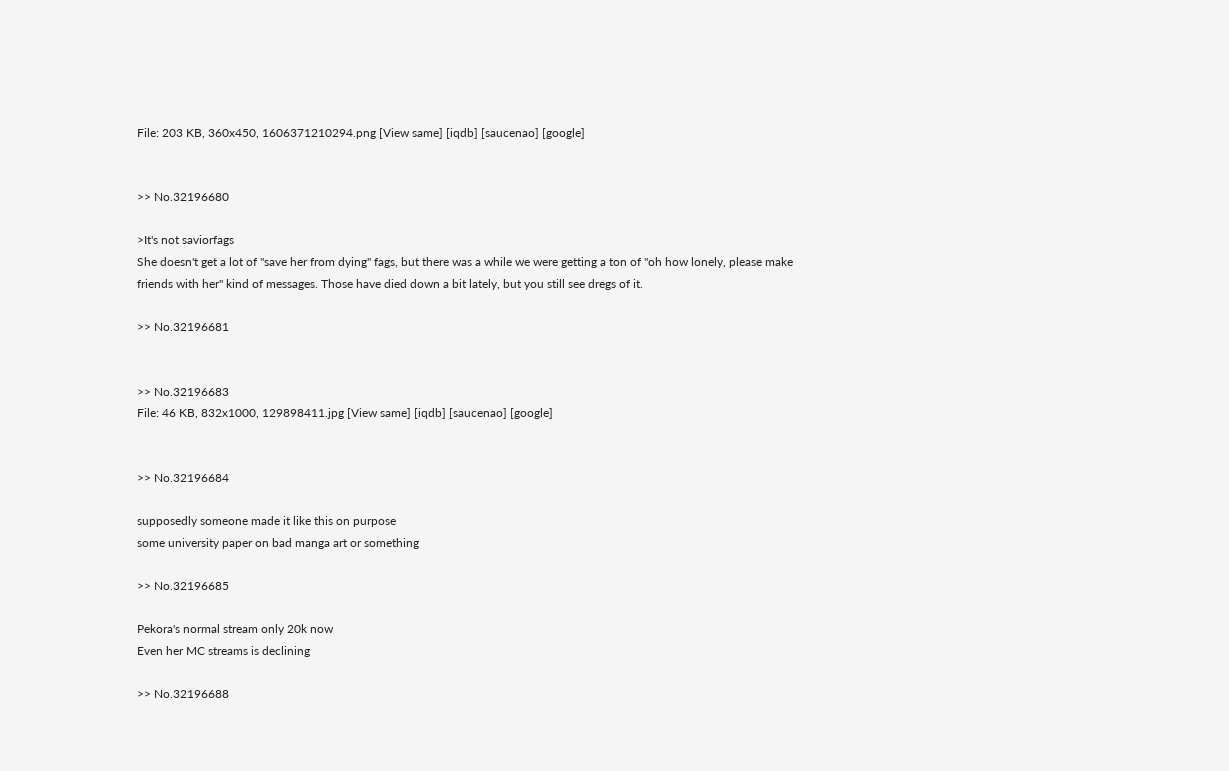File: 203 KB, 360x450, 1606371210294.png [View same] [iqdb] [saucenao] [google]


>> No.32196680

>It's not saviorfags
She doesn't get a lot of "save her from dying" fags, but there was a while we were getting a ton of "oh how lonely, please make friends with her" kind of messages. Those have died down a bit lately, but you still see dregs of it.

>> No.32196681


>> No.32196683
File: 46 KB, 832x1000, 129898411.jpg [View same] [iqdb] [saucenao] [google]


>> No.32196684

supposedly someone made it like this on purpose
some university paper on bad manga art or something

>> No.32196685

Pekora's normal stream only 20k now
Even her MC streams is declining

>> No.32196688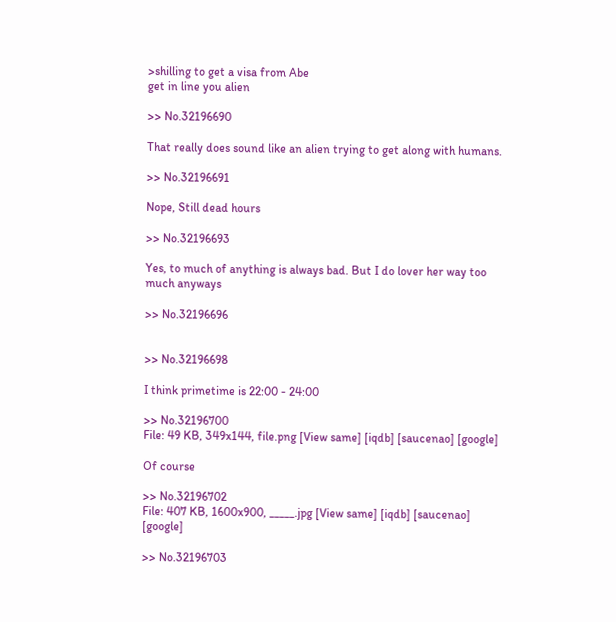>shilling to get a visa from Abe
get in line you alien

>> No.32196690

That really does sound like an alien trying to get along with humans.

>> No.32196691

Nope, Still dead hours

>> No.32196693

Yes, to much of anything is always bad. But I do lover her way too much anyways

>> No.32196696


>> No.32196698

I think primetime is 22:00 - 24:00

>> No.32196700
File: 49 KB, 349x144, file.png [View same] [iqdb] [saucenao] [google]

Of course

>> No.32196702
File: 407 KB, 1600x900, _____.jpg [View same] [iqdb] [saucenao] [google]

>> No.32196703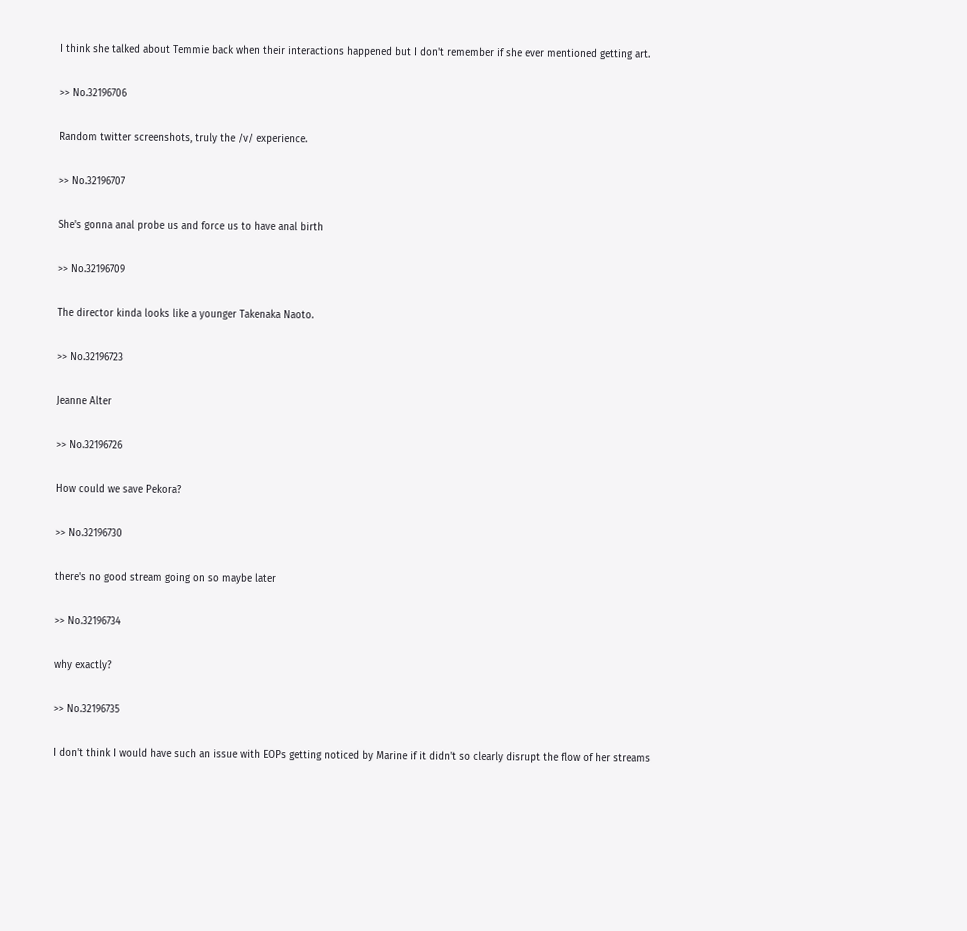I think she talked about Temmie back when their interactions happened but I don't remember if she ever mentioned getting art.

>> No.32196706

Random twitter screenshots, truly the /v/ experience.

>> No.32196707

She's gonna anal probe us and force us to have anal birth

>> No.32196709

The director kinda looks like a younger Takenaka Naoto.

>> No.32196723

Jeanne Alter

>> No.32196726

How could we save Pekora?

>> No.32196730

there's no good stream going on so maybe later

>> No.32196734

why exactly?

>> No.32196735

I don't think I would have such an issue with EOPs getting noticed by Marine if it didn't so clearly disrupt the flow of her streams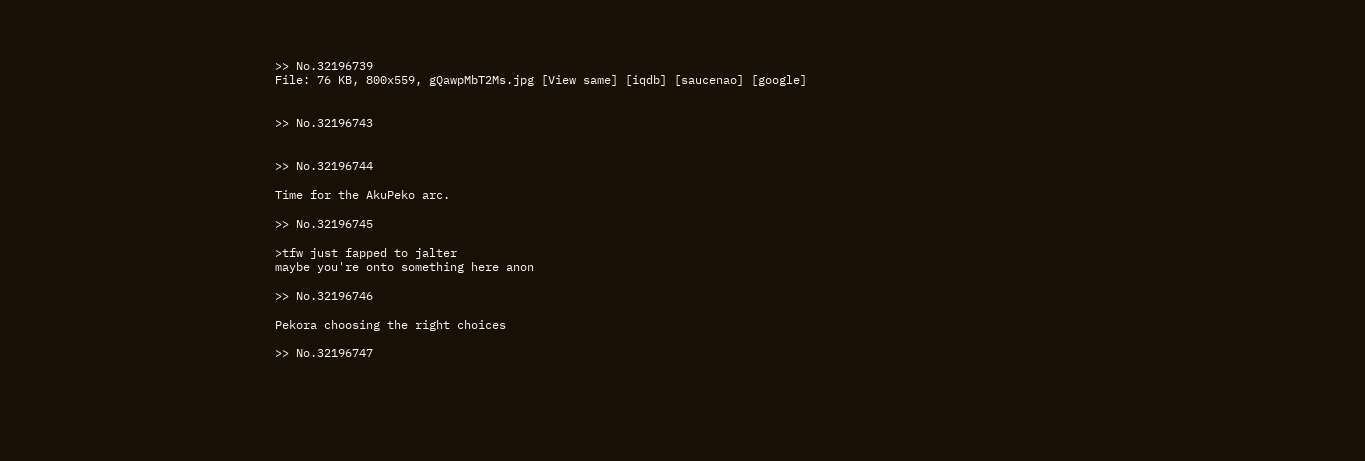>> No.32196739
File: 76 KB, 800x559, gQawpMbT2Ms.jpg [View same] [iqdb] [saucenao] [google]


>> No.32196743


>> No.32196744

Time for the AkuPeko arc.

>> No.32196745

>tfw just fapped to jalter
maybe you're onto something here anon

>> No.32196746

Pekora choosing the right choices

>> No.32196747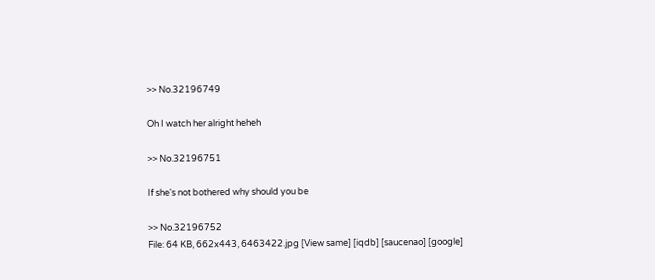>> No.32196749

Oh I watch her alright heheh

>> No.32196751

If she's not bothered why should you be

>> No.32196752
File: 64 KB, 662x443, 6463422.jpg [View same] [iqdb] [saucenao] [google]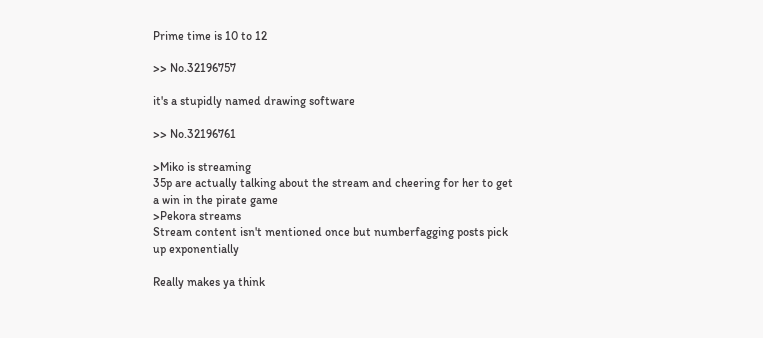Prime time is 10 to 12

>> No.32196757

it's a stupidly named drawing software

>> No.32196761

>Miko is streaming
35p are actually talking about the stream and cheering for her to get a win in the pirate game
>Pekora streams
Stream content isn't mentioned once but numberfagging posts pick up exponentially

Really makes ya think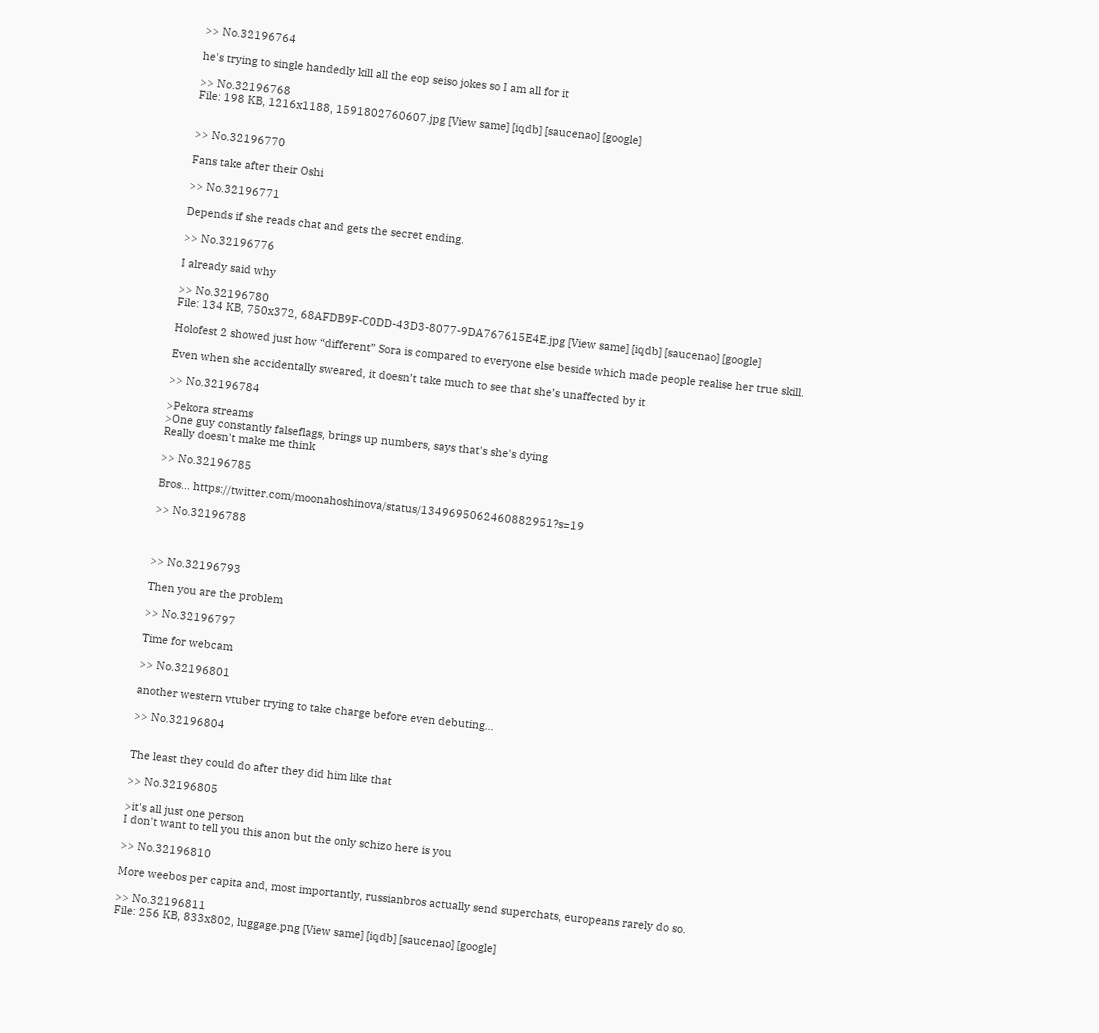>> No.32196764

he's trying to single handedly kill all the eop seiso jokes so I am all for it

>> No.32196768
File: 198 KB, 1216x1188, 1591802760607.jpg [View same] [iqdb] [saucenao] [google]


>> No.32196770

Fans take after their Oshi

>> No.32196771

Depends if she reads chat and gets the secret ending.

>> No.32196776

I already said why

>> No.32196780
File: 134 KB, 750x372, 68AFDB9F-C0DD-43D3-8077-9DA767615E4E.jpg [View same] [iqdb] [saucenao] [google]

Holofest 2 showed just how “different” Sora is compared to everyone else beside which made people realise her true skill.

Even when she accidentally sweared, it doesn’t take much to see that she’s unaffected by it

>> No.32196784

>Pekora streams
>One guy constantly falseflags, brings up numbers, says that's she's dying
Really doesn't make me think

>> No.32196785

Bros... https://twitter.com/moonahoshinova/status/1349695062460882951?s=19

>> No.32196788



>> No.32196793

Then you are the problem

>> No.32196797

Time for webcam

>> No.32196801

another western vtuber trying to take charge before even debuting...

>> No.32196804


The least they could do after they did him like that

>> No.32196805

>it's all just one person
I don't want to tell you this anon but the only schizo here is you

>> No.32196810

More weebos per capita and, most importantly, russianbros actually send superchats, europeans rarely do so.

>> No.32196811
File: 256 KB, 833x802, luggage.png [View same] [iqdb] [saucenao] [google]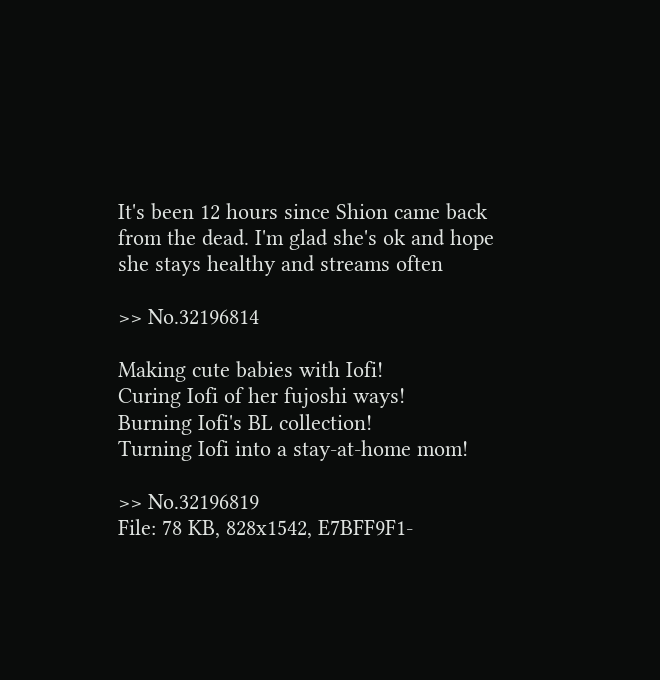It's been 12 hours since Shion came back from the dead. I'm glad she's ok and hope she stays healthy and streams often

>> No.32196814

Making cute babies with Iofi!
Curing Iofi of her fujoshi ways!
Burning Iofi's BL collection!
Turning Iofi into a stay-at-home mom!

>> No.32196819
File: 78 KB, 828x1542, E7BFF9F1-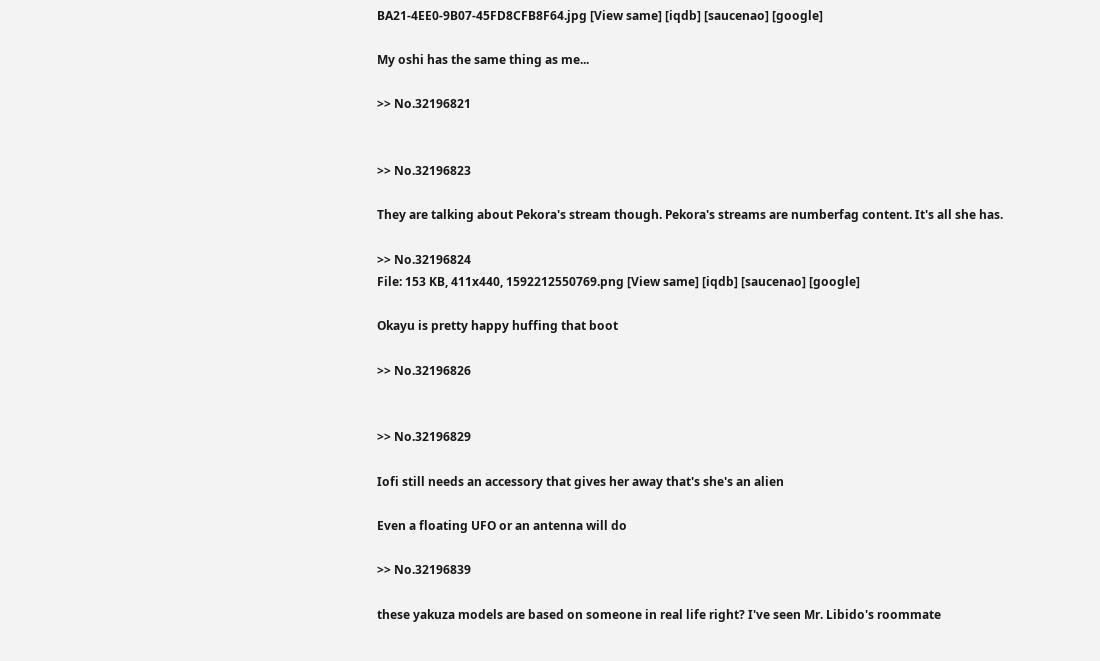BA21-4EE0-9B07-45FD8CFB8F64.jpg [View same] [iqdb] [saucenao] [google]

My oshi has the same thing as me...

>> No.32196821


>> No.32196823

They are talking about Pekora's stream though. Pekora's streams are numberfag content. It's all she has.

>> No.32196824
File: 153 KB, 411x440, 1592212550769.png [View same] [iqdb] [saucenao] [google]

Okayu is pretty happy huffing that boot

>> No.32196826


>> No.32196829

Iofi still needs an accessory that gives her away that's she's an alien

Even a floating UFO or an antenna will do

>> No.32196839

these yakuza models are based on someone in real life right? I've seen Mr. Libido's roommate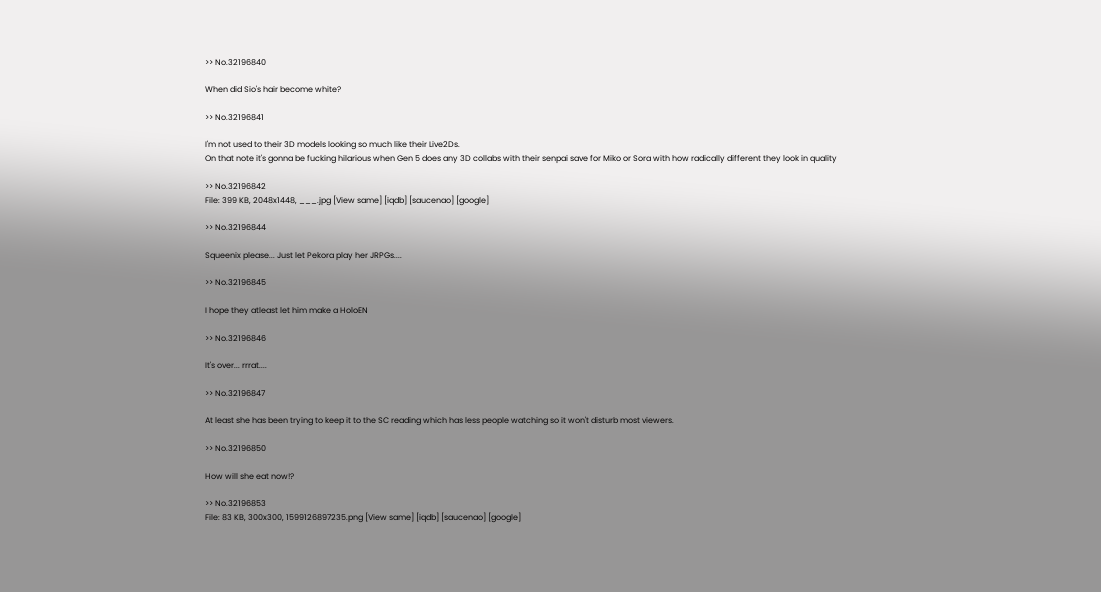>> No.32196840

When did Sio's hair become white?

>> No.32196841

I'm not used to their 3D models looking so much like their Live2Ds.
On that note it's gonna be fucking hilarious when Gen 5 does any 3D collabs with their senpai save for Miko or Sora with how radically different they look in quality

>> No.32196842
File: 399 KB, 2048x1448, ___.jpg [View same] [iqdb] [saucenao] [google]

>> No.32196844

Squeenix please... Just let Pekora play her JRPGs....

>> No.32196845

I hope they atleast let him make a HoloEN

>> No.32196846

It's over... rrrat....

>> No.32196847

At least she has been trying to keep it to the SC reading which has less people watching so it won't disturb most viewers.

>> No.32196850

How will she eat now!?

>> No.32196853
File: 83 KB, 300x300, 1599126897235.png [View same] [iqdb] [saucenao] [google]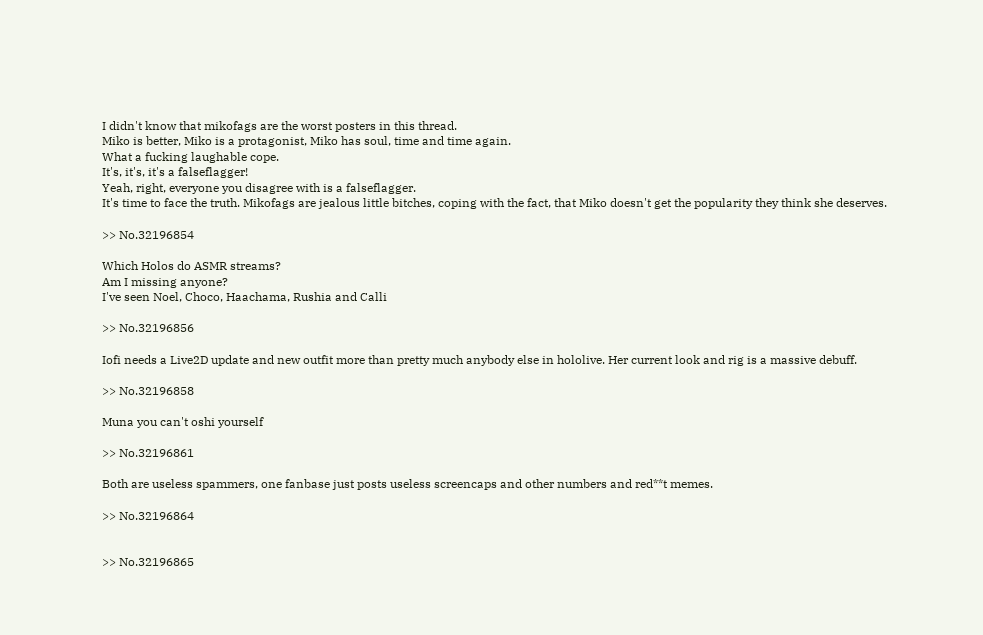I didn't know that mikofags are the worst posters in this thread.
Miko is better, Miko is a protagonist, Miko has soul, time and time again.
What a fucking laughable cope.
It's, it's, it's a falseflagger!
Yeah, right, everyone you disagree with is a falseflagger.
It's time to face the truth. Mikofags are jealous little bitches, coping with the fact, that Miko doesn't get the popularity they think she deserves.

>> No.32196854

Which Holos do ASMR streams?
Am I missing anyone?
I've seen Noel, Choco, Haachama, Rushia and Calli

>> No.32196856

Iofi needs a Live2D update and new outfit more than pretty much anybody else in hololive. Her current look and rig is a massive debuff.

>> No.32196858

Muna you can't oshi yourself

>> No.32196861

Both are useless spammers, one fanbase just posts useless screencaps and other numbers and red**t memes.

>> No.32196864


>> No.32196865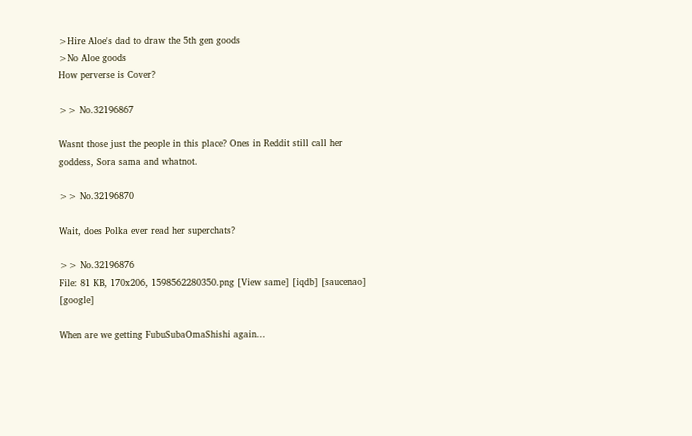>Hire Aloe's dad to draw the 5th gen goods
>No Aloe goods
How perverse is Cover?

>> No.32196867

Wasnt those just the people in this place? Ones in Reddit still call her goddess, Sora sama and whatnot.

>> No.32196870

Wait, does Polka ever read her superchats?

>> No.32196876
File: 81 KB, 170x206, 1598562280350.png [View same] [iqdb] [saucenao] [google]

When are we getting FubuSubaOmaShishi again...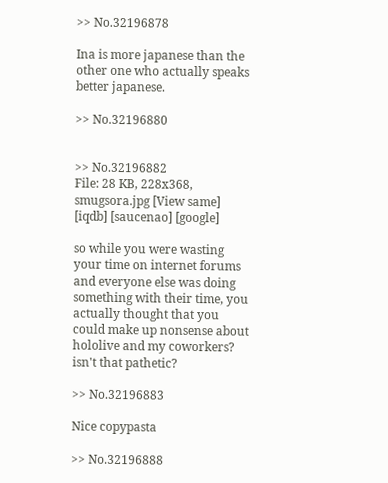>> No.32196878

Ina is more japanese than the other one who actually speaks better japanese.

>> No.32196880


>> No.32196882
File: 28 KB, 228x368, smugsora.jpg [View same] [iqdb] [saucenao] [google]

so while you were wasting your time on internet forums and everyone else was doing something with their time, you actually thought that you could make up nonsense about hololive and my coworkers?
isn't that pathetic?

>> No.32196883

Nice copypasta

>> No.32196888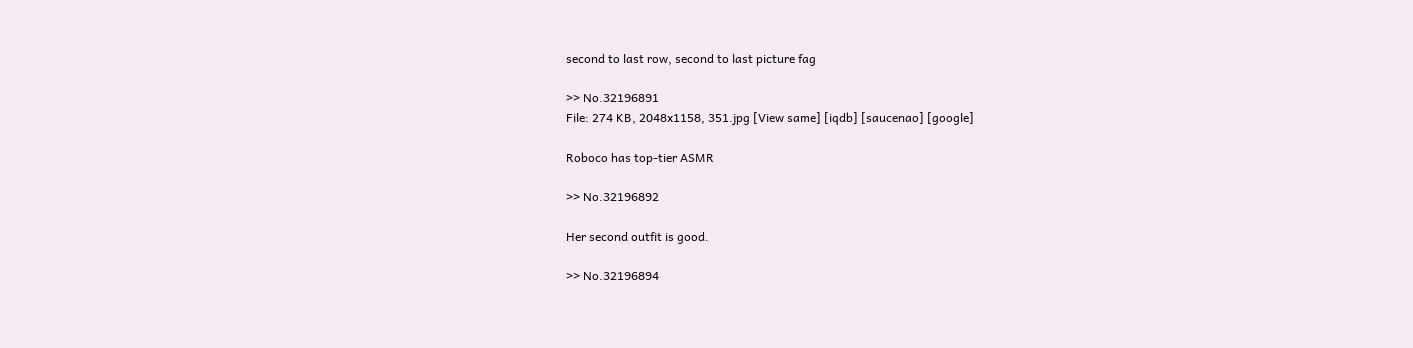second to last row, second to last picture fag

>> No.32196891
File: 274 KB, 2048x1158, 351.jpg [View same] [iqdb] [saucenao] [google]

Roboco has top-tier ASMR

>> No.32196892

Her second outfit is good.

>> No.32196894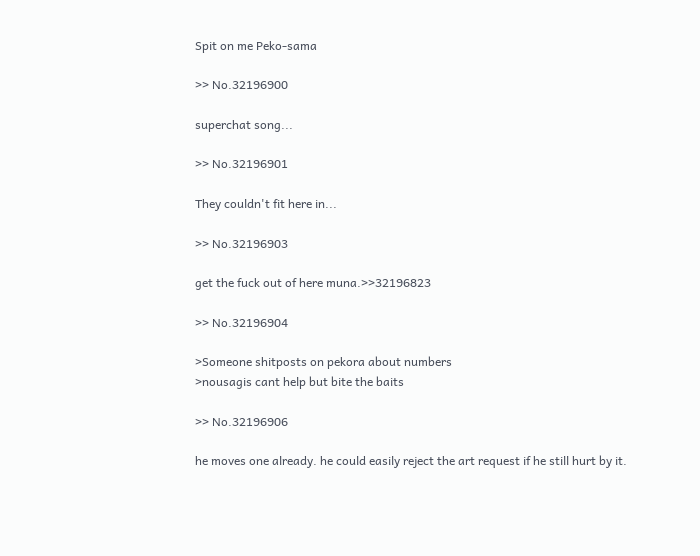Spit on me Peko-sama

>> No.32196900

superchat song...

>> No.32196901

They couldn't fit here in...

>> No.32196903

get the fuck out of here muna.>>32196823

>> No.32196904

>Someone shitposts on pekora about numbers
>nousagis cant help but bite the baits

>> No.32196906

he moves one already. he could easily reject the art request if he still hurt by it.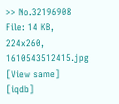>> No.32196908
File: 14 KB, 224x260, 1610543512415.jpg [View same] [iqdb]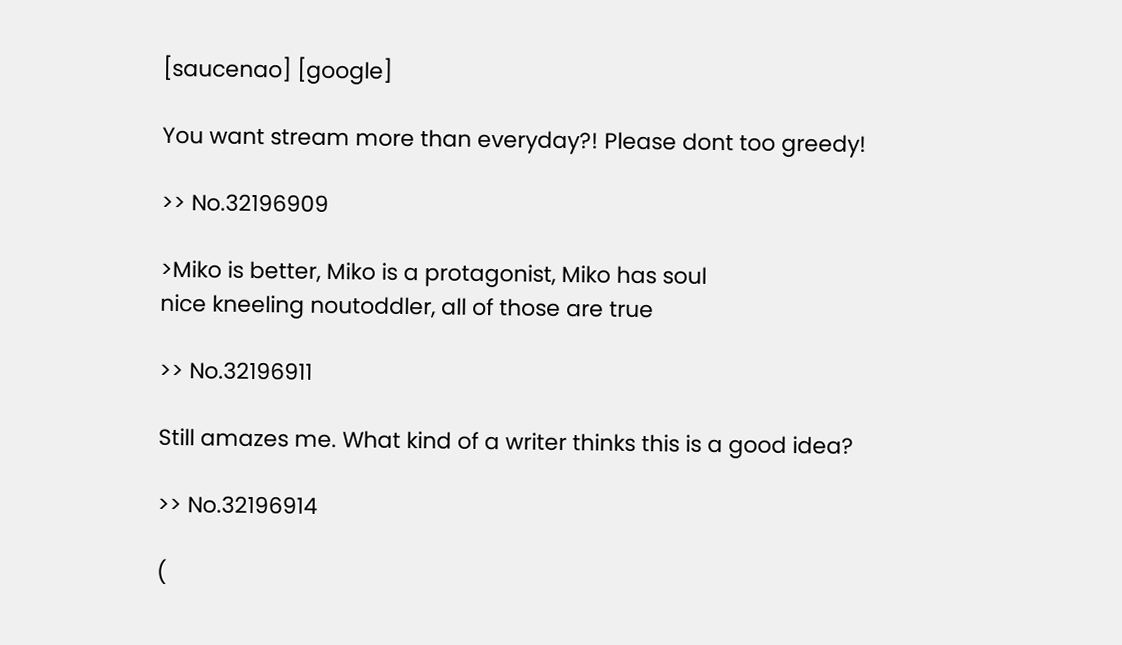[saucenao] [google]

You want stream more than everyday?! Please dont too greedy!

>> No.32196909

>Miko is better, Miko is a protagonist, Miko has soul
nice kneeling noutoddler, all of those are true

>> No.32196911

Still amazes me. What kind of a writer thinks this is a good idea?

>> No.32196914

(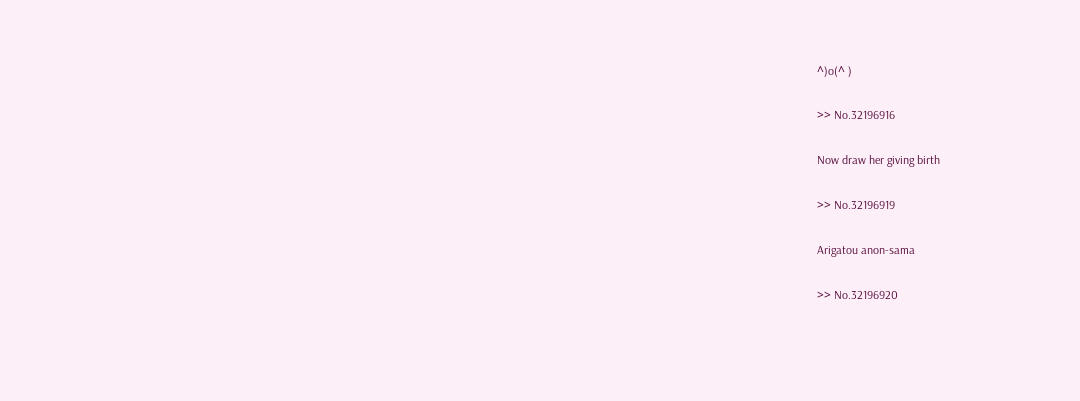^)o(^ )

>> No.32196916

Now draw her giving birth

>> No.32196919

Arigatou anon-sama

>> No.32196920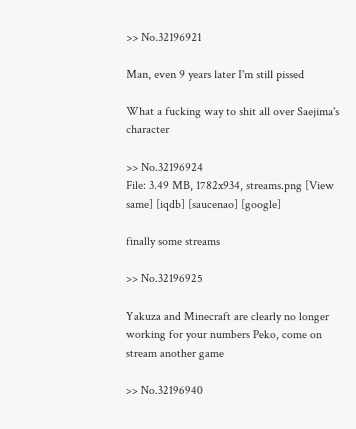>> No.32196921

Man, even 9 years later I'm still pissed

What a fucking way to shit all over Saejima's character

>> No.32196924
File: 3.49 MB, 1782x934, streams.png [View same] [iqdb] [saucenao] [google]

finally some streams

>> No.32196925

Yakuza and Minecraft are clearly no longer working for your numbers Peko, come on stream another game

>> No.32196940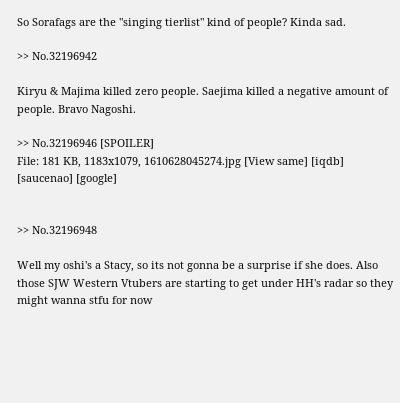So Sorafags are the "singing tierlist" kind of people? Kinda sad.

>> No.32196942

Kiryu & Majima killed zero people. Saejima killed a negative amount of people. Bravo Nagoshi.

>> No.32196946 [SPOILER]
File: 181 KB, 1183x1079, 1610628045274.jpg [View same] [iqdb] [saucenao] [google]


>> No.32196948

Well my oshi's a Stacy, so its not gonna be a surprise if she does. Also those SJW Western Vtubers are starting to get under HH's radar so they might wanna stfu for now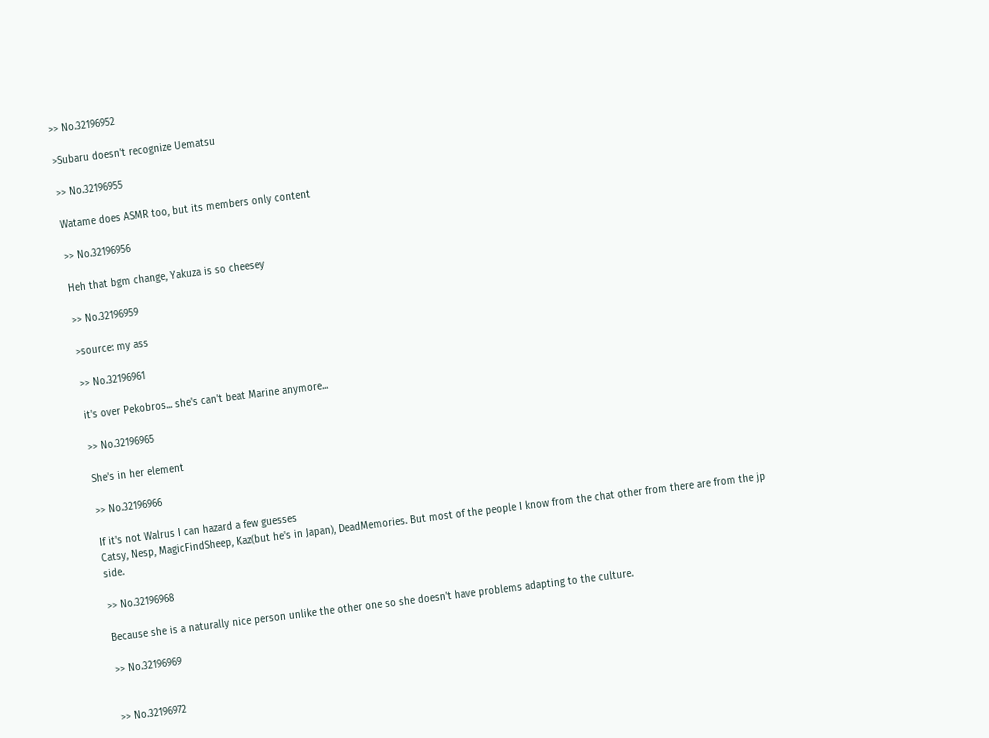>> No.32196952

>Subaru doesn't recognize Uematsu

>> No.32196955

Watame does ASMR too, but its members only content

>> No.32196956

Heh that bgm change, Yakuza is so cheesey

>> No.32196959

>source: my ass

>> No.32196961

it's over Pekobros... she's can't beat Marine anymore...

>> No.32196965

She's in her element

>> No.32196966

If it's not Walrus I can hazard a few guesses
Catsy, Nesp, MagicFindSheep, Kaz(but he's in Japan), DeadMemories. But most of the people I know from the chat other from there are from the jp side.

>> No.32196968

Because she is a naturally nice person unlike the other one so she doesn't have problems adapting to the culture.

>> No.32196969


>> No.32196972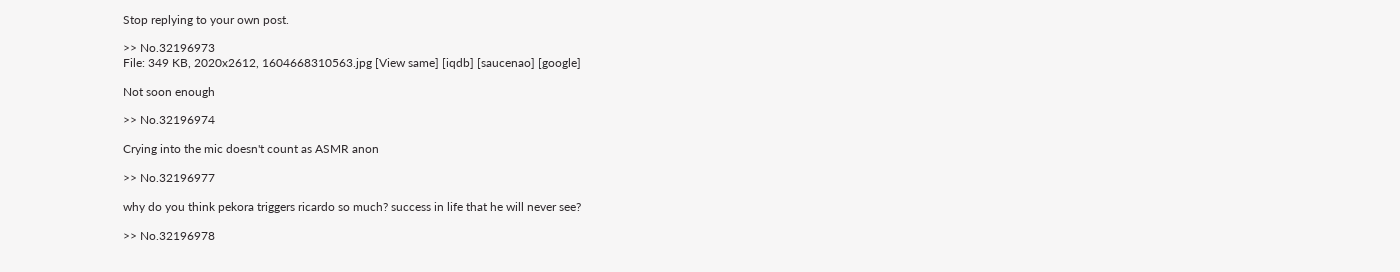Stop replying to your own post.

>> No.32196973
File: 349 KB, 2020x2612, 1604668310563.jpg [View same] [iqdb] [saucenao] [google]

Not soon enough

>> No.32196974

Crying into the mic doesn't count as ASMR anon

>> No.32196977

why do you think pekora triggers ricardo so much? success in life that he will never see?

>> No.32196978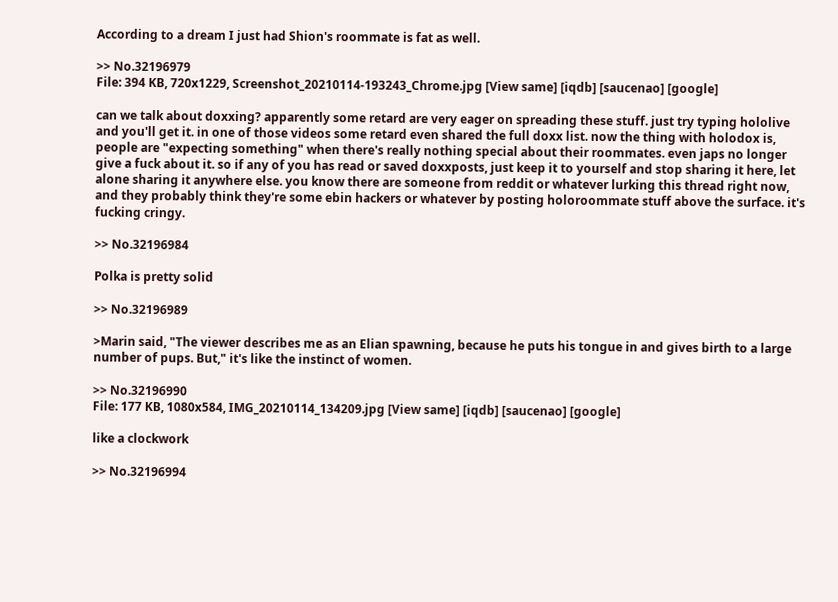According to a dream I just had Shion's roommate is fat as well.

>> No.32196979
File: 394 KB, 720x1229, Screenshot_20210114-193243_Chrome.jpg [View same] [iqdb] [saucenao] [google]

can we talk about doxxing? apparently some retard are very eager on spreading these stuff. just try typing hololive and you'll get it. in one of those videos some retard even shared the full doxx list. now the thing with holodox is, people are "expecting something" when there's really nothing special about their roommates. even japs no longer give a fuck about it. so if any of you has read or saved doxxposts, just keep it to yourself and stop sharing it here, let alone sharing it anywhere else. you know there are someone from reddit or whatever lurking this thread right now, and they probably think they're some ebin hackers or whatever by posting holoroommate stuff above the surface. it's fucking cringy.

>> No.32196984

Polka is pretty solid

>> No.32196989

>Marin said, "The viewer describes me as an Elian spawning, because he puts his tongue in and gives birth to a large number of pups. But," it's like the instinct of women.

>> No.32196990
File: 177 KB, 1080x584, IMG_20210114_134209.jpg [View same] [iqdb] [saucenao] [google]

like a clockwork

>> No.32196994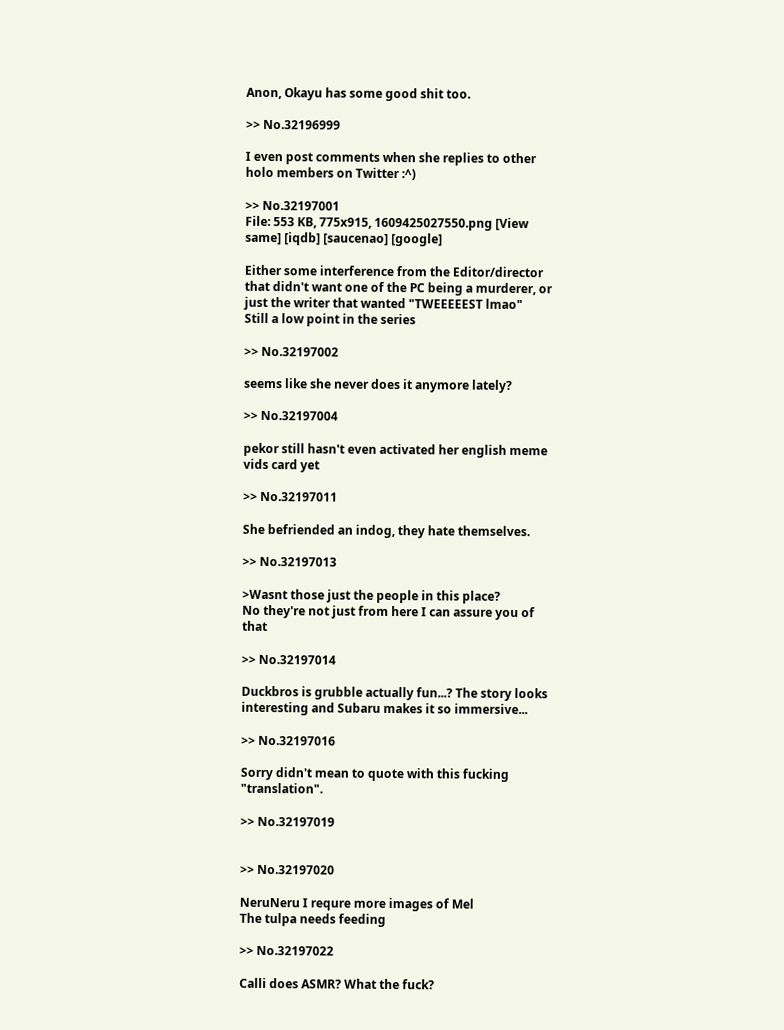Anon, Okayu has some good shit too.

>> No.32196999

I even post comments when she replies to other holo members on Twitter :^)

>> No.32197001
File: 553 KB, 775x915, 1609425027550.png [View same] [iqdb] [saucenao] [google]

Either some interference from the Editor/director that didn't want one of the PC being a murderer, or just the writer that wanted "TWEEEEEST lmao"
Still a low point in the series

>> No.32197002

seems like she never does it anymore lately?

>> No.32197004

pekor still hasn't even activated her english meme vids card yet

>> No.32197011

She befriended an indog, they hate themselves.

>> No.32197013

>Wasnt those just the people in this place?
No they're not just from here I can assure you of that

>> No.32197014

Duckbros is grubble actually fun...? The story looks interesting and Subaru makes it so immersive...

>> No.32197016

Sorry didn't mean to quote with this fucking "translation".

>> No.32197019


>> No.32197020

NeruNeru I requre more images of Mel
The tulpa needs feeding

>> No.32197022

Calli does ASMR? What the fuck?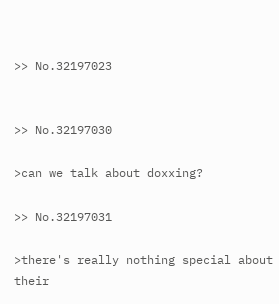>> No.32197023


>> No.32197030

>can we talk about doxxing?

>> No.32197031

>there's really nothing special about their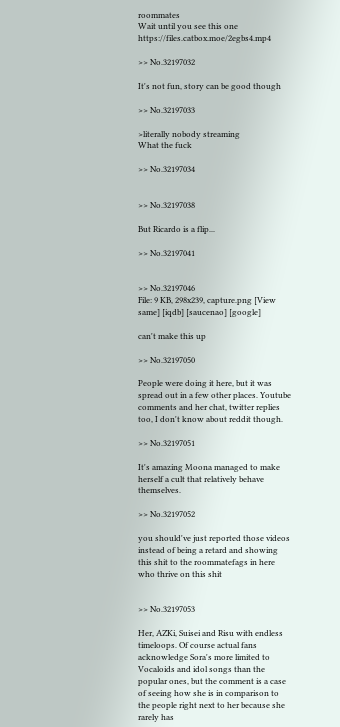roommates
Wait until you see this one https://files.catbox.moe/2egbs4.mp4

>> No.32197032

It's not fun, story can be good though

>> No.32197033

>literally nobody streaming
What the fuck

>> No.32197034


>> No.32197038

But Ricardo is a flip...

>> No.32197041


>> No.32197046
File: 9 KB, 298x239, capture.png [View same] [iqdb] [saucenao] [google]

can't make this up

>> No.32197050

People were doing it here, but it was spread out in a few other places. Youtube comments and her chat, twitter replies too, I don't know about reddit though.

>> No.32197051

It's amazing Moona managed to make herself a cult that relatively behave themselves.

>> No.32197052

you should've just reported those videos instead of being a retard and showing this shit to the roommatefags in here who thrive on this shit


>> No.32197053

Her, AZKi, Suisei and Risu with endless timeloops. Of course actual fans acknowledge Sora's more limited to Vocaloids and idol songs than the popular ones, but the comment is a case of seeing how she is in comparison to the people right next to her because she rarely has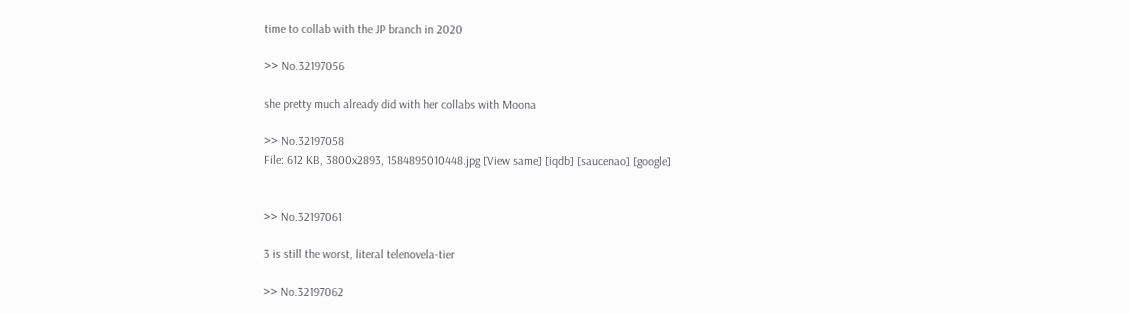time to collab with the JP branch in 2020

>> No.32197056

she pretty much already did with her collabs with Moona

>> No.32197058
File: 612 KB, 3800x2893, 1584895010448.jpg [View same] [iqdb] [saucenao] [google]


>> No.32197061

3 is still the worst, literal telenovela-tier

>> No.32197062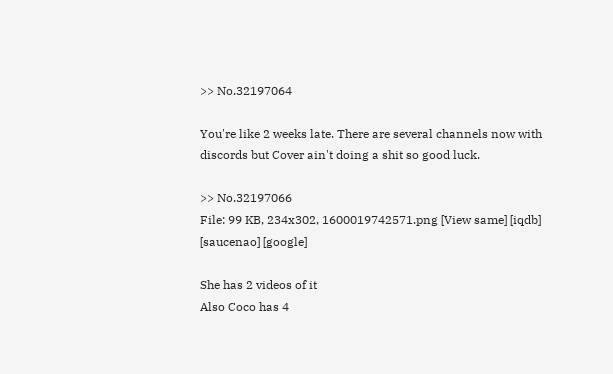>> No.32197064

You're like 2 weeks late. There are several channels now with discords but Cover ain't doing a shit so good luck.

>> No.32197066
File: 99 KB, 234x302, 1600019742571.png [View same] [iqdb] [saucenao] [google]

She has 2 videos of it
Also Coco has 4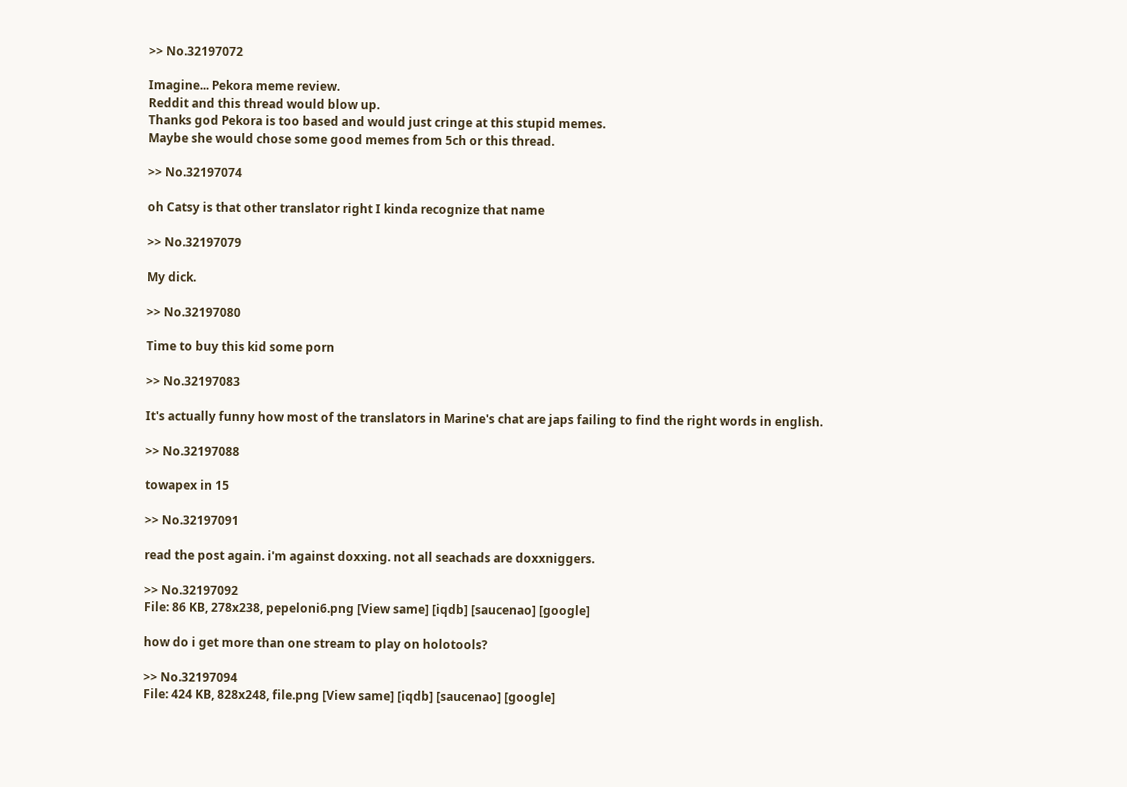>> No.32197072

Imagine... Pekora meme review.
Reddit and this thread would blow up.
Thanks god Pekora is too based and would just cringe at this stupid memes.
Maybe she would chose some good memes from 5ch or this thread.

>> No.32197074

oh Catsy is that other translator right I kinda recognize that name

>> No.32197079

My dick.

>> No.32197080

Time to buy this kid some porn

>> No.32197083

It's actually funny how most of the translators in Marine's chat are japs failing to find the right words in english.

>> No.32197088

towapex in 15

>> No.32197091

read the post again. i'm against doxxing. not all seachads are doxxniggers.

>> No.32197092
File: 86 KB, 278x238, pepeloni6.png [View same] [iqdb] [saucenao] [google]

how do i get more than one stream to play on holotools?

>> No.32197094
File: 424 KB, 828x248, file.png [View same] [iqdb] [saucenao] [google]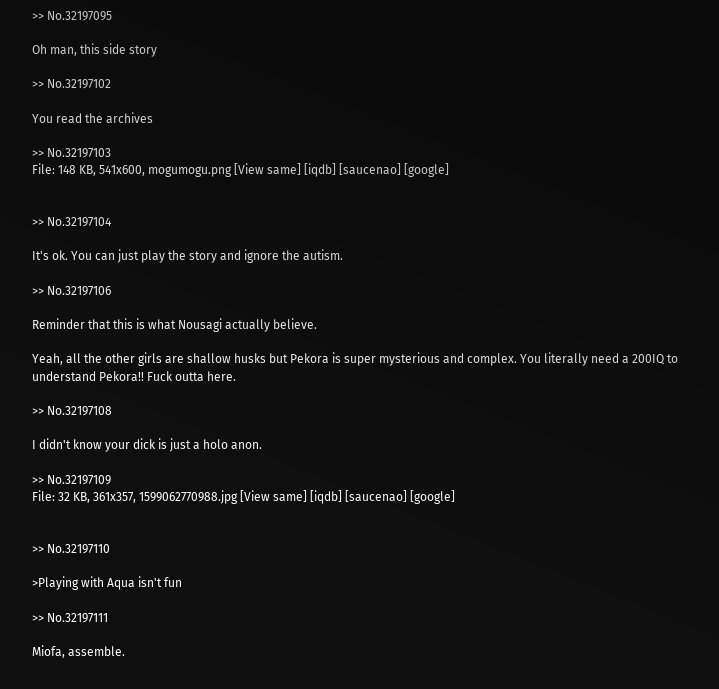>> No.32197095

Oh man, this side story

>> No.32197102

You read the archives

>> No.32197103
File: 148 KB, 541x600, mogumogu.png [View same] [iqdb] [saucenao] [google]


>> No.32197104

It's ok. You can just play the story and ignore the autism.

>> No.32197106

Reminder that this is what Nousagi actually believe.

Yeah, all the other girls are shallow husks but Pekora is super mysterious and complex. You literally need a 200IQ to understand Pekora!! Fuck outta here.

>> No.32197108

I didn't know your dick is just a holo anon.

>> No.32197109
File: 32 KB, 361x357, 1599062770988.jpg [View same] [iqdb] [saucenao] [google]


>> No.32197110

>Playing with Aqua isn't fun

>> No.32197111

Miofa, assemble.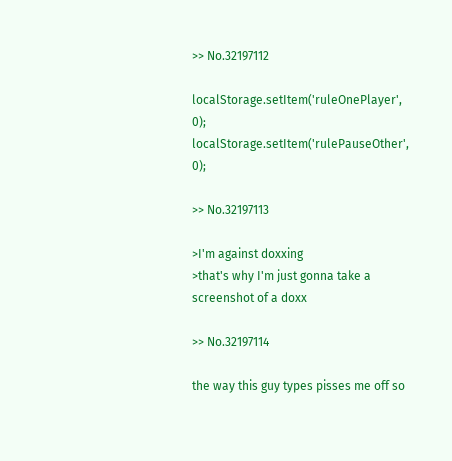>> No.32197112

localStorage.setItem('ruleOnePlayer', 0);
localStorage.setItem('rulePauseOther', 0);

>> No.32197113

>I'm against doxxing
>that's why I'm just gonna take a screenshot of a doxx

>> No.32197114

the way this guy types pisses me off so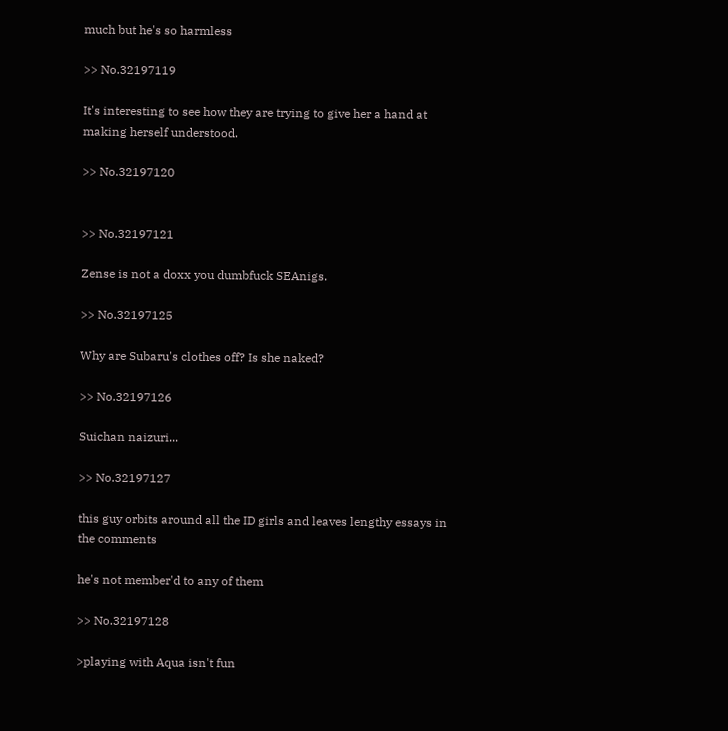much but he's so harmless

>> No.32197119

It's interesting to see how they are trying to give her a hand at making herself understood.

>> No.32197120


>> No.32197121

Zense is not a doxx you dumbfuck SEAnigs.

>> No.32197125

Why are Subaru's clothes off? Is she naked?

>> No.32197126

Suichan naizuri...

>> No.32197127

this guy orbits around all the ID girls and leaves lengthy essays in the comments

he's not member'd to any of them

>> No.32197128

>playing with Aqua isn't fun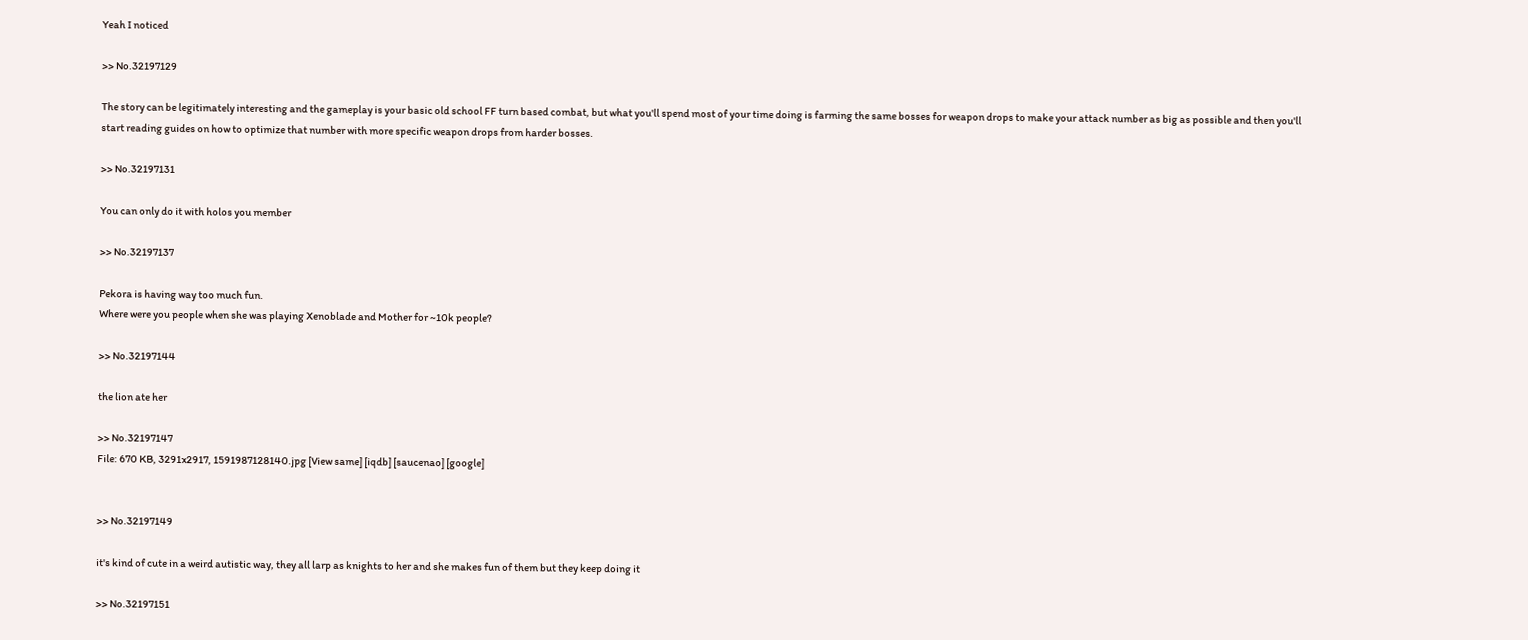Yeah I noticed

>> No.32197129

The story can be legitimately interesting and the gameplay is your basic old school FF turn based combat, but what you'll spend most of your time doing is farming the same bosses for weapon drops to make your attack number as big as possible and then you'll start reading guides on how to optimize that number with more specific weapon drops from harder bosses.

>> No.32197131

You can only do it with holos you member

>> No.32197137

Pekora is having way too much fun.
Where were you people when she was playing Xenoblade and Mother for ~10k people?

>> No.32197144

the lion ate her

>> No.32197147
File: 670 KB, 3291x2917, 1591987128140.jpg [View same] [iqdb] [saucenao] [google]


>> No.32197149

it's kind of cute in a weird autistic way, they all larp as knights to her and she makes fun of them but they keep doing it

>> No.32197151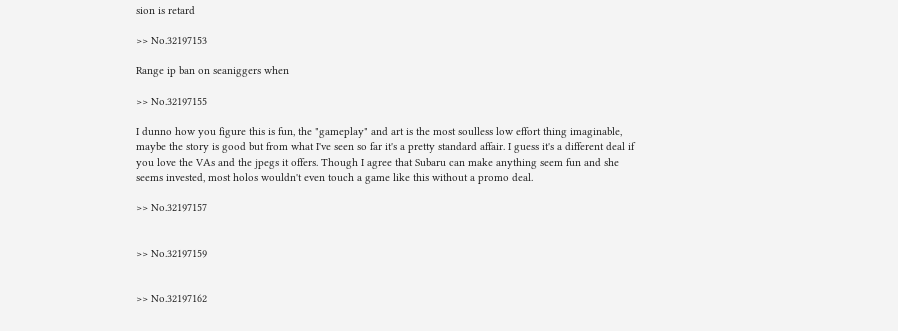sion is retard

>> No.32197153

Range ip ban on seaniggers when

>> No.32197155

I dunno how you figure this is fun, the "gameplay" and art is the most soulless low effort thing imaginable, maybe the story is good but from what I've seen so far it's a pretty standard affair. I guess it's a different deal if you love the VAs and the jpegs it offers. Though I agree that Subaru can make anything seem fun and she seems invested, most holos wouldn't even touch a game like this without a promo deal.

>> No.32197157


>> No.32197159


>> No.32197162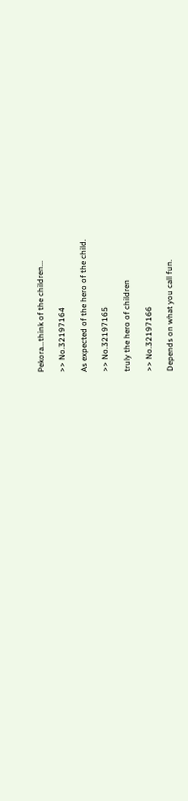Pekora...think of the children...

>> No.32197164

As expected of the hero of the child.

>> No.32197165

truly the hero of children

>> No.32197166

Depends on what you call fun.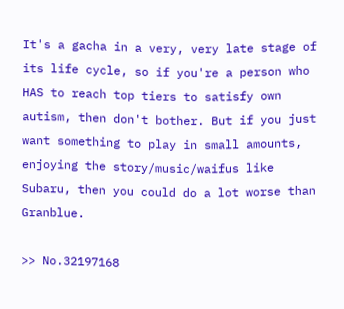It's a gacha in a very, very late stage of its life cycle, so if you're a person who HAS to reach top tiers to satisfy own autism, then don't bother. But if you just want something to play in small amounts, enjoying the story/music/waifus like Subaru, then you could do a lot worse than Granblue.

>> No.32197168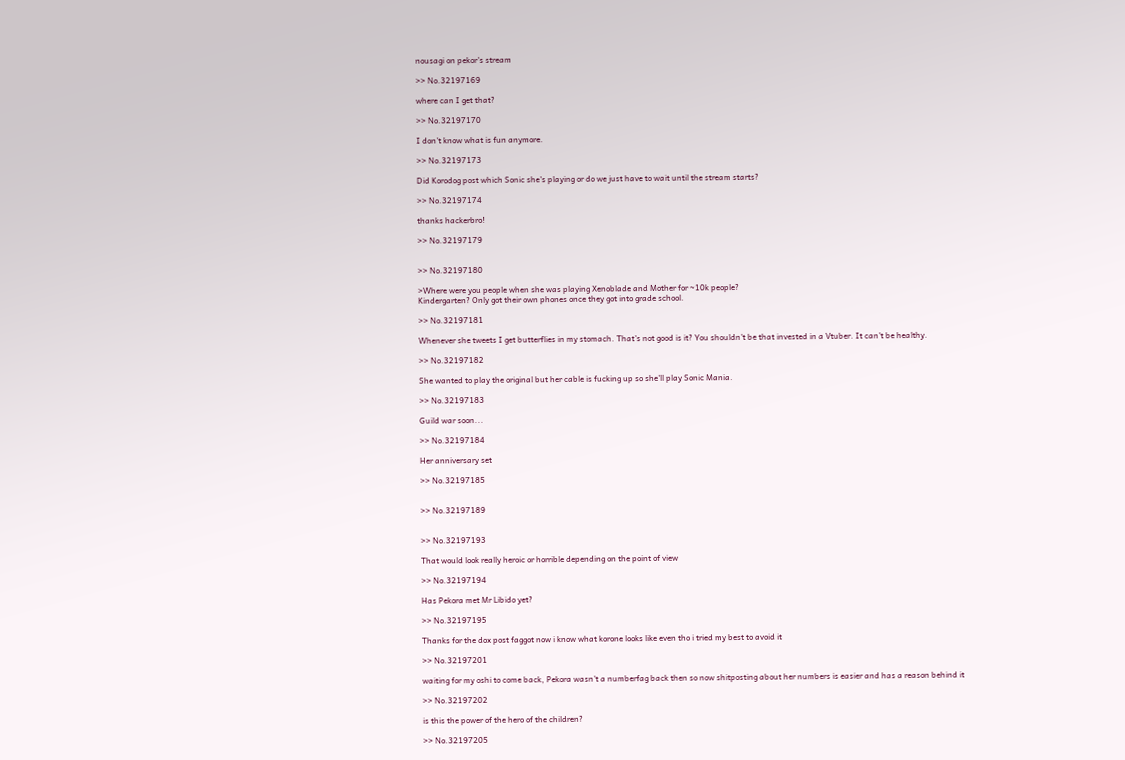nousagi on pekor's stream

>> No.32197169

where can I get that?

>> No.32197170

I don't know what is fun anymore.

>> No.32197173

Did Korodog post which Sonic she's playing or do we just have to wait until the stream starts?

>> No.32197174

thanks hackerbro!

>> No.32197179


>> No.32197180

>Where were you people when she was playing Xenoblade and Mother for ~10k people?
Kindergarten? Only got their own phones once they got into grade school.

>> No.32197181

Whenever she tweets I get butterflies in my stomach. That's not good is it? You shouldn't be that invested in a Vtuber. It can't be healthy.

>> No.32197182

She wanted to play the original but her cable is fucking up so she'll play Sonic Mania.

>> No.32197183

Guild war soon...

>> No.32197184

Her anniversary set

>> No.32197185


>> No.32197189


>> No.32197193

That would look really heroic or horrible depending on the point of view

>> No.32197194

Has Pekora met Mr Libido yet?

>> No.32197195

Thanks for the dox post faggot now i know what korone looks like even tho i tried my best to avoid it

>> No.32197201

waiting for my oshi to come back, Pekora wasn't a numberfag back then so now shitposting about her numbers is easier and has a reason behind it

>> No.32197202

is this the power of the hero of the children?

>> No.32197205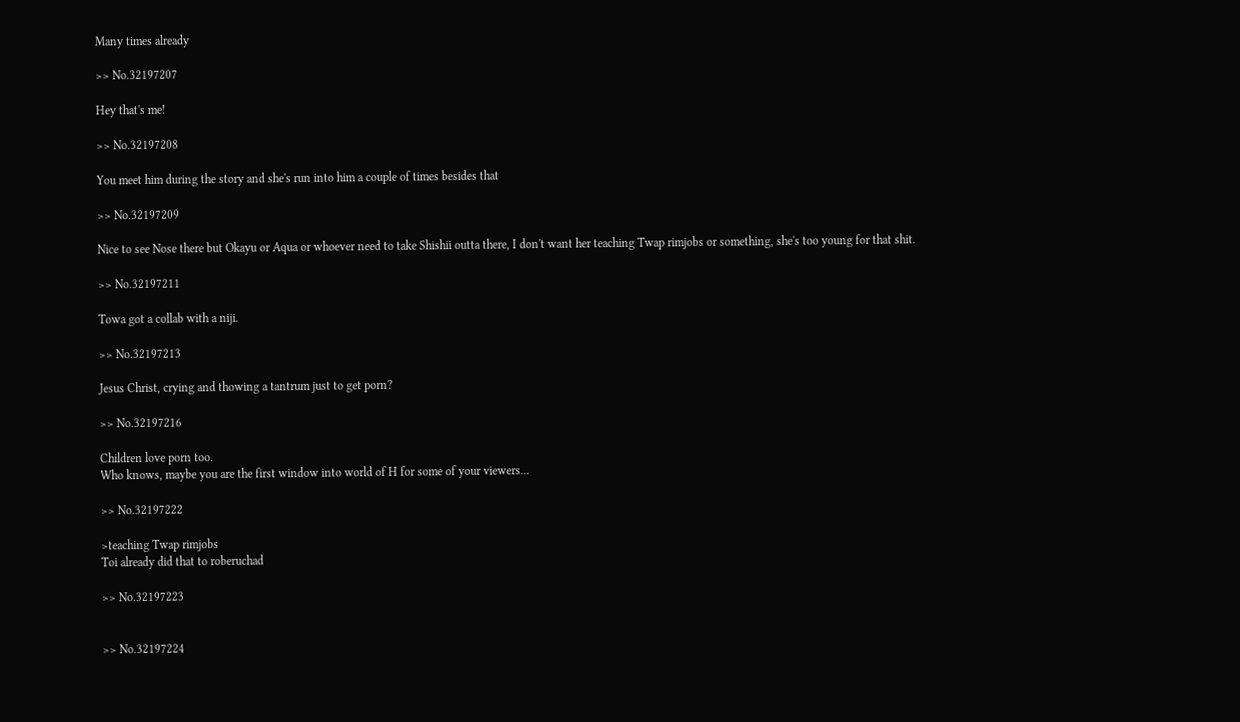Many times already

>> No.32197207

Hey that's me!

>> No.32197208

You meet him during the story and she's run into him a couple of times besides that

>> No.32197209

Nice to see Nose there but Okayu or Aqua or whoever need to take Shishii outta there, I don't want her teaching Twap rimjobs or something, she's too young for that shit.

>> No.32197211

Towa got a collab with a niji.

>> No.32197213

Jesus Christ, crying and thowing a tantrum just to get porn?

>> No.32197216

Children love porn too.
Who knows, maybe you are the first window into world of H for some of your viewers...

>> No.32197222

>teaching Twap rimjobs
Toi already did that to roberuchad

>> No.32197223


>> No.32197224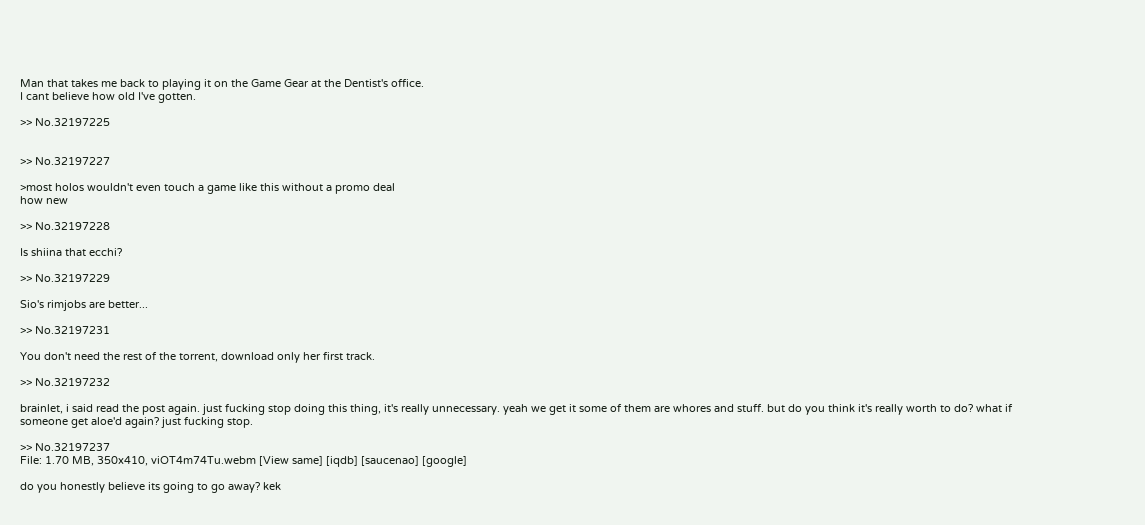Man that takes me back to playing it on the Game Gear at the Dentist's office.
I cant believe how old I've gotten.

>> No.32197225


>> No.32197227

>most holos wouldn't even touch a game like this without a promo deal
how new

>> No.32197228

Is shiina that ecchi?

>> No.32197229

Sio's rimjobs are better...

>> No.32197231

You don't need the rest of the torrent, download only her first track.

>> No.32197232

brainlet, i said read the post again. just fucking stop doing this thing, it's really unnecessary. yeah we get it some of them are whores and stuff. but do you think it's really worth to do? what if someone get aloe'd again? just fucking stop.

>> No.32197237
File: 1.70 MB, 350x410, viOT4m74Tu.webm [View same] [iqdb] [saucenao] [google]

do you honestly believe its going to go away? kek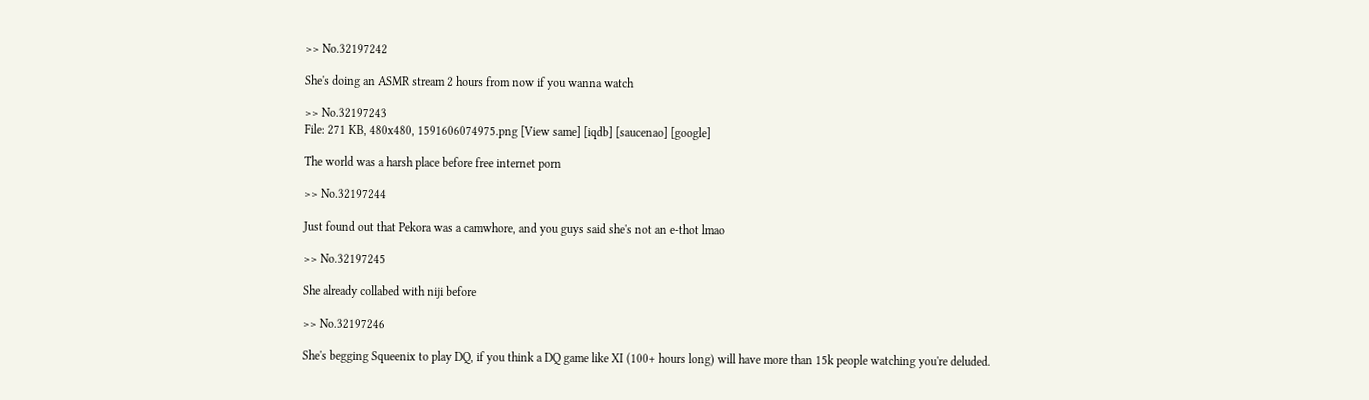>> No.32197242

She's doing an ASMR stream 2 hours from now if you wanna watch

>> No.32197243
File: 271 KB, 480x480, 1591606074975.png [View same] [iqdb] [saucenao] [google]

The world was a harsh place before free internet porn

>> No.32197244

Just found out that Pekora was a camwhore, and you guys said she's not an e-thot lmao

>> No.32197245

She already collabed with niji before

>> No.32197246

She's begging Squeenix to play DQ, if you think a DQ game like XI (100+ hours long) will have more than 15k people watching you're deluded.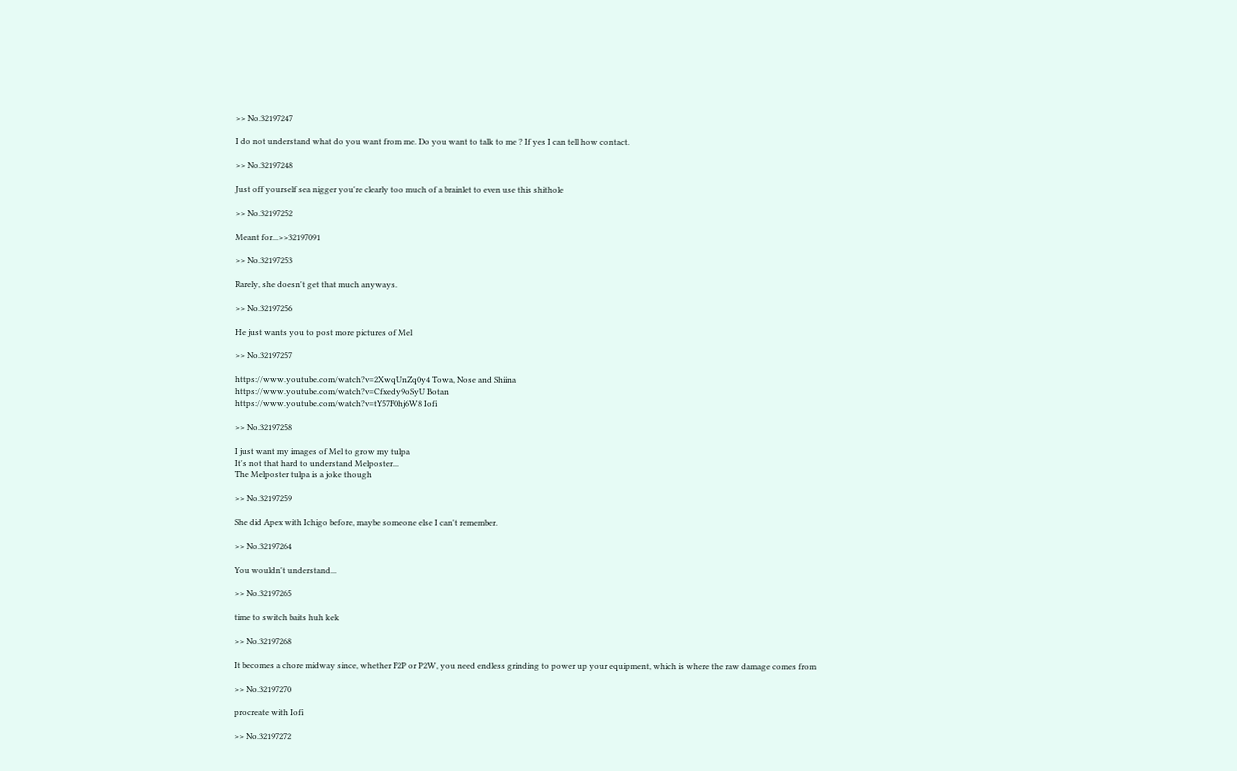>> No.32197247

I do not understand what do you want from me. Do you want to talk to me ? If yes I can tell how contact.

>> No.32197248

Just off yourself sea nigger you're clearly too much of a brainlet to even use this shithole

>> No.32197252

Meant for...>>32197091

>> No.32197253

Rarely, she doesn't get that much anyways.

>> No.32197256

He just wants you to post more pictures of Mel

>> No.32197257

https://www.youtube.com/watch?v=2XwqUnZq0y4 Towa, Nose and Shiina
https://www.youtube.com/watch?v=Cfxedy9oSyU Botan
https://www.youtube.com/watch?v=tY57F0hj6W8 Iofi

>> No.32197258

I just want my images of Mel to grow my tulpa
It's not that hard to understand Melposter...
The Melposter tulpa is a joke though

>> No.32197259

She did Apex with Ichigo before, maybe someone else I can't remember.

>> No.32197264

You wouldn't understand...

>> No.32197265

time to switch baits huh kek

>> No.32197268

It becomes a chore midway since, whether F2P or P2W, you need endless grinding to power up your equipment, which is where the raw damage comes from

>> No.32197270

procreate with Iofi

>> No.32197272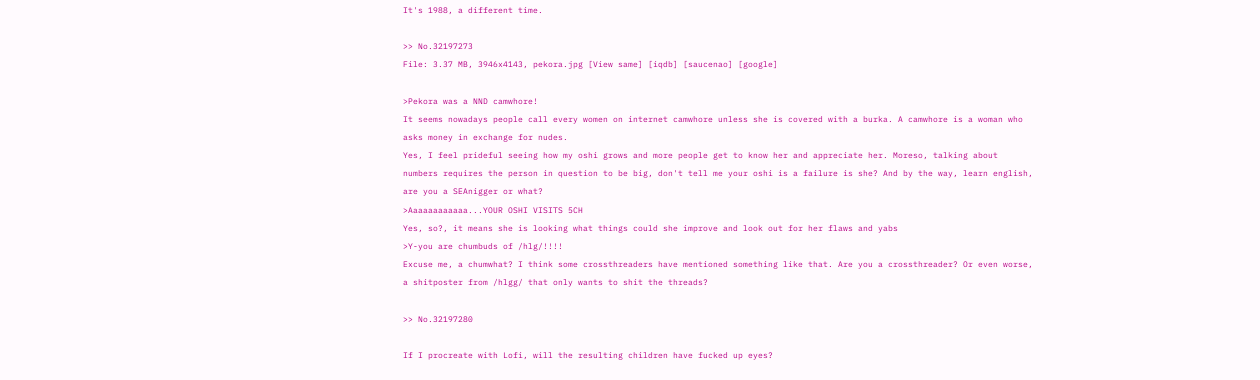It's 1988, a different time.

>> No.32197273
File: 3.37 MB, 3946x4143, pekora.jpg [View same] [iqdb] [saucenao] [google]

>Pekora was a NND camwhore!
It seems nowadays people call every women on internet camwhore unless she is covered with a burka. A camwhore is a woman who asks money in exchange for nudes.
Yes, I feel prideful seeing how my oshi grows and more people get to know her and appreciate her. Moreso, talking about numbers requires the person in question to be big, don't tell me your oshi is a failure is she? And by the way, learn english, are you a SEAnigger or what?
>Aaaaaaaaaaaa...YOUR OSHI VISITS 5CH
Yes, so?, it means she is looking what things could she improve and look out for her flaws and yabs
>Y-you are chumbuds of /hlg/!!!!
Excuse me, a chumwhat? I think some crossthreaders have mentioned something like that. Are you a crossthreader? Or even worse, a shitposter from /hlgg/ that only wants to shit the threads?

>> No.32197280

If I procreate with Lofi, will the resulting children have fucked up eyes?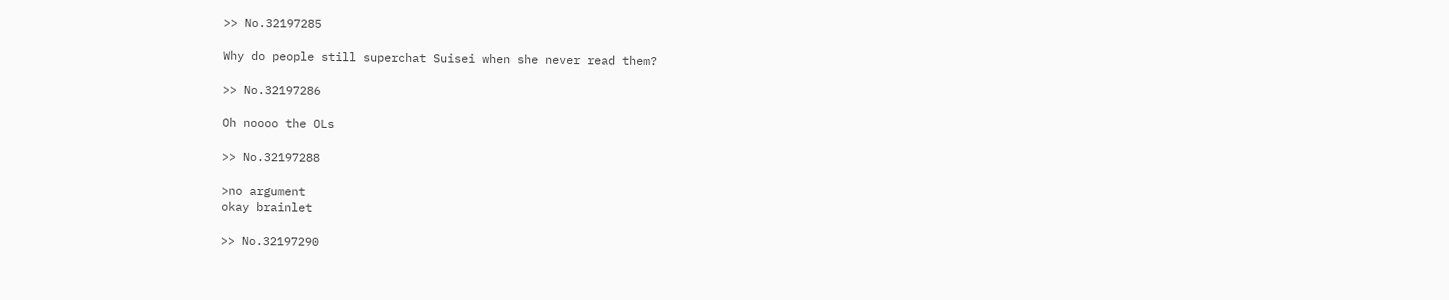>> No.32197285

Why do people still superchat Suisei when she never read them?

>> No.32197286

Oh noooo the OLs

>> No.32197288

>no argument
okay brainlet

>> No.32197290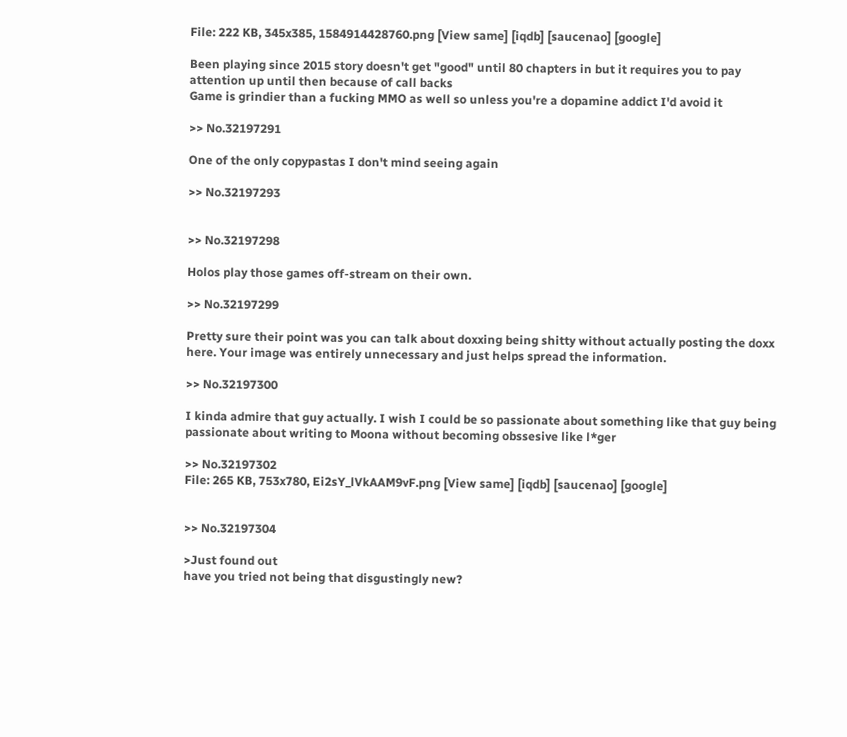File: 222 KB, 345x385, 1584914428760.png [View same] [iqdb] [saucenao] [google]

Been playing since 2015 story doesn't get "good" until 80 chapters in but it requires you to pay attention up until then because of call backs
Game is grindier than a fucking MMO as well so unless you're a dopamine addict I'd avoid it

>> No.32197291

One of the only copypastas I don't mind seeing again

>> No.32197293


>> No.32197298

Holos play those games off-stream on their own.

>> No.32197299

Pretty sure their point was you can talk about doxxing being shitty without actually posting the doxx here. Your image was entirely unnecessary and just helps spread the information.

>> No.32197300

I kinda admire that guy actually. I wish I could be so passionate about something like that guy being passionate about writing to Moona without becoming obssesive like l*ger

>> No.32197302
File: 265 KB, 753x780, Ei2sY_lVkAAM9vF.png [View same] [iqdb] [saucenao] [google]


>> No.32197304

>Just found out
have you tried not being that disgustingly new?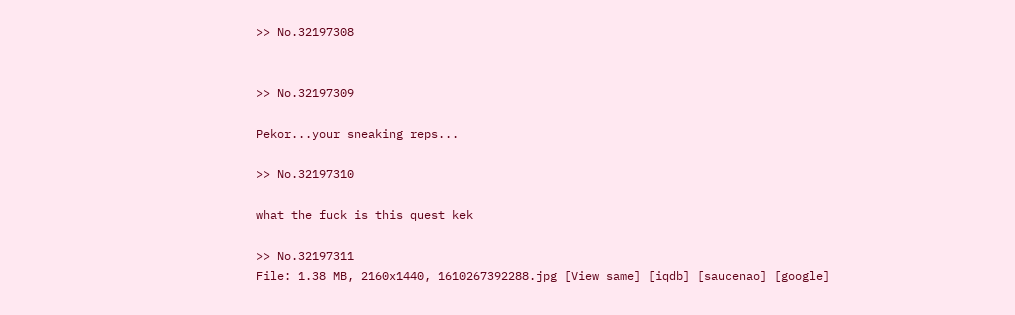>> No.32197308


>> No.32197309

Pekor...your sneaking reps...

>> No.32197310

what the fuck is this quest kek

>> No.32197311
File: 1.38 MB, 2160x1440, 1610267392288.jpg [View same] [iqdb] [saucenao] [google]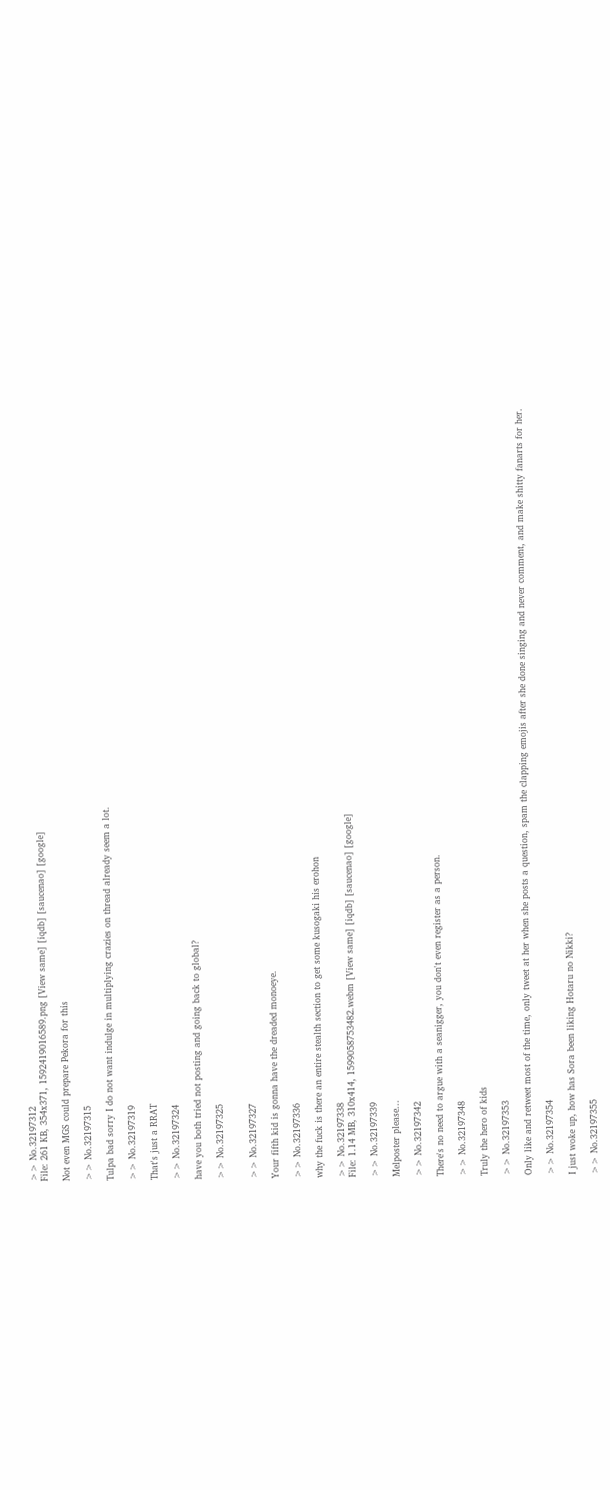>> No.32197312
File: 261 KB, 354x371, 1592419016589.png [View same] [iqdb] [saucenao] [google]

Not even MGS could prepare Pekora for this

>> No.32197315

Tulpa bad sorry I do not want indulge in multiplying crazies on thread already seem a lot.

>> No.32197319

That's just a RRAT

>> No.32197324

have you both tried not posting and going back to global?

>> No.32197325


>> No.32197327

Your fifth kid is gonna have the dreaded monoeye.

>> No.32197336

why the fuck is there an entire stealth section to get some kusogaki his erohon

>> No.32197338
File: 1.14 MB, 310x414, 1599058753482.webm [View same] [iqdb] [saucenao] [google]

>> No.32197339

Melposter please...

>> No.32197342

There's no need to argue with a seanigger, you don't even register as a person.

>> No.32197348

Truly the hero of kids

>> No.32197353

Only like and retweet most of the time, only tweet at her when she posts a question, spam the clapping emojis after she done singing and never comment, and make shitty fanarts for her.

>> No.32197354

I just woke up, how has Sora been liking Hotaru no Nikki?

>> No.32197355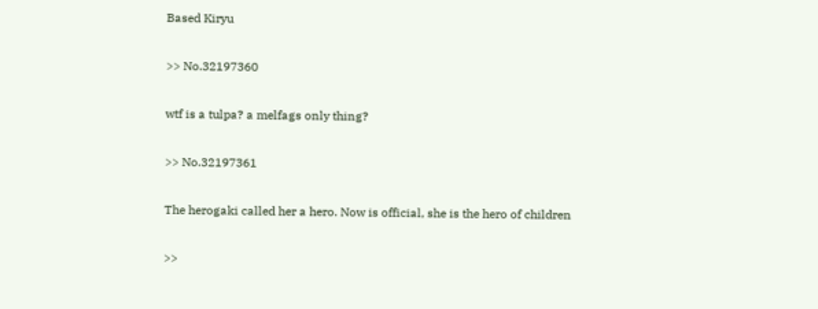Based Kiryu

>> No.32197360

wtf is a tulpa? a melfags only thing?

>> No.32197361

The herogaki called her a hero. Now is official, she is the hero of children

>>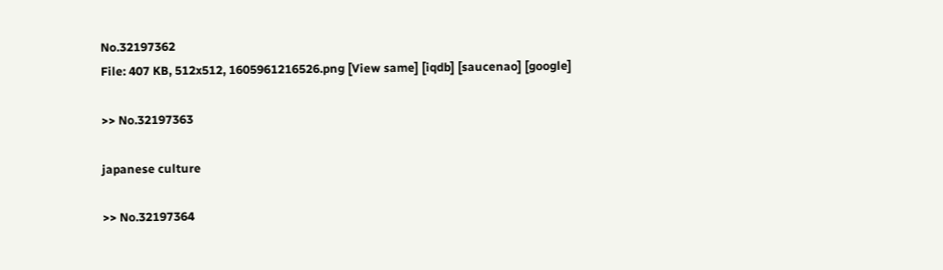No.32197362
File: 407 KB, 512x512, 1605961216526.png [View same] [iqdb] [saucenao] [google]

>> No.32197363

japanese culture

>> No.32197364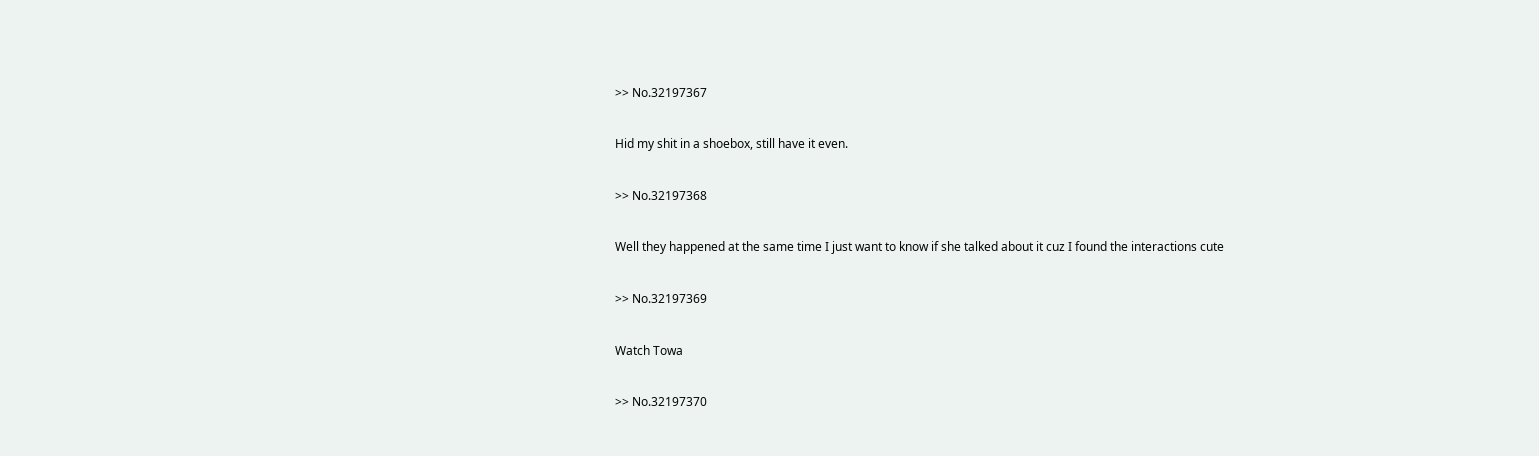>> No.32197367

Hid my shit in a shoebox, still have it even.

>> No.32197368

Well they happened at the same time I just want to know if she talked about it cuz I found the interactions cute

>> No.32197369

Watch Towa

>> No.32197370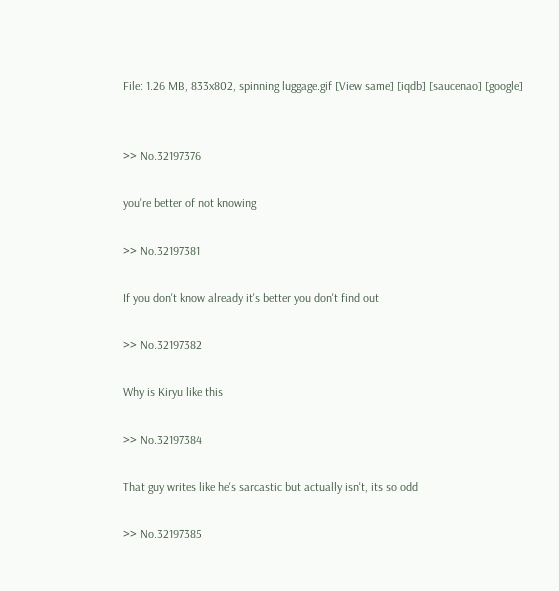File: 1.26 MB, 833x802, spinning luggage.gif [View same] [iqdb] [saucenao] [google]


>> No.32197376

you're better of not knowing

>> No.32197381

If you don't know already it's better you don't find out

>> No.32197382

Why is Kiryu like this

>> No.32197384

That guy writes like he's sarcastic but actually isn't, its so odd

>> No.32197385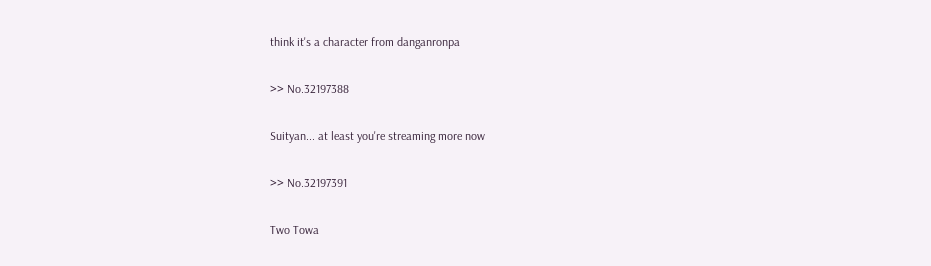think it's a character from danganronpa

>> No.32197388

Suityan... at least you're streaming more now

>> No.32197391

Two Towa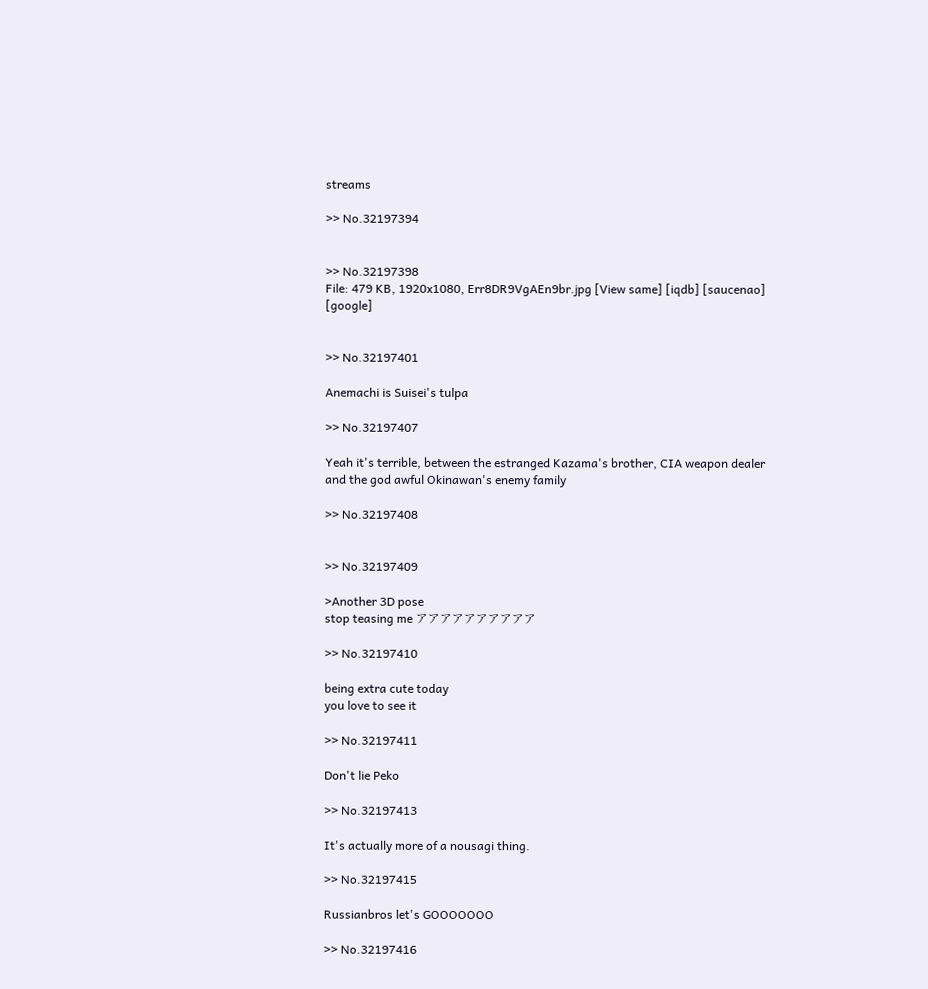streams

>> No.32197394


>> No.32197398
File: 479 KB, 1920x1080, Err8DR9VgAEn9br.jpg [View same] [iqdb] [saucenao] [google]


>> No.32197401

Anemachi is Suisei's tulpa

>> No.32197407

Yeah it's terrible, between the estranged Kazama's brother, CIA weapon dealer and the god awful Okinawan's enemy family

>> No.32197408


>> No.32197409

>Another 3D pose
stop teasing me アアアアアアアアアア

>> No.32197410

being extra cute today
you love to see it

>> No.32197411

Don't lie Peko

>> No.32197413

It's actually more of a nousagi thing.

>> No.32197415

Russianbros let's GOOOOOOO

>> No.32197416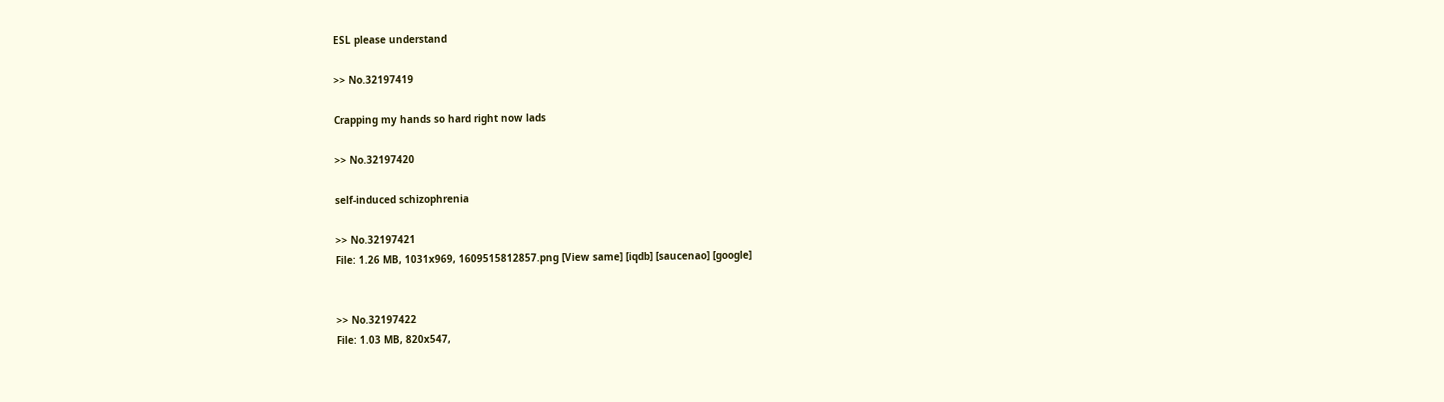ESL please understand

>> No.32197419

Crapping my hands so hard right now lads

>> No.32197420

self-induced schizophrenia

>> No.32197421
File: 1.26 MB, 1031x969, 1609515812857.png [View same] [iqdb] [saucenao] [google]


>> No.32197422
File: 1.03 MB, 820x547,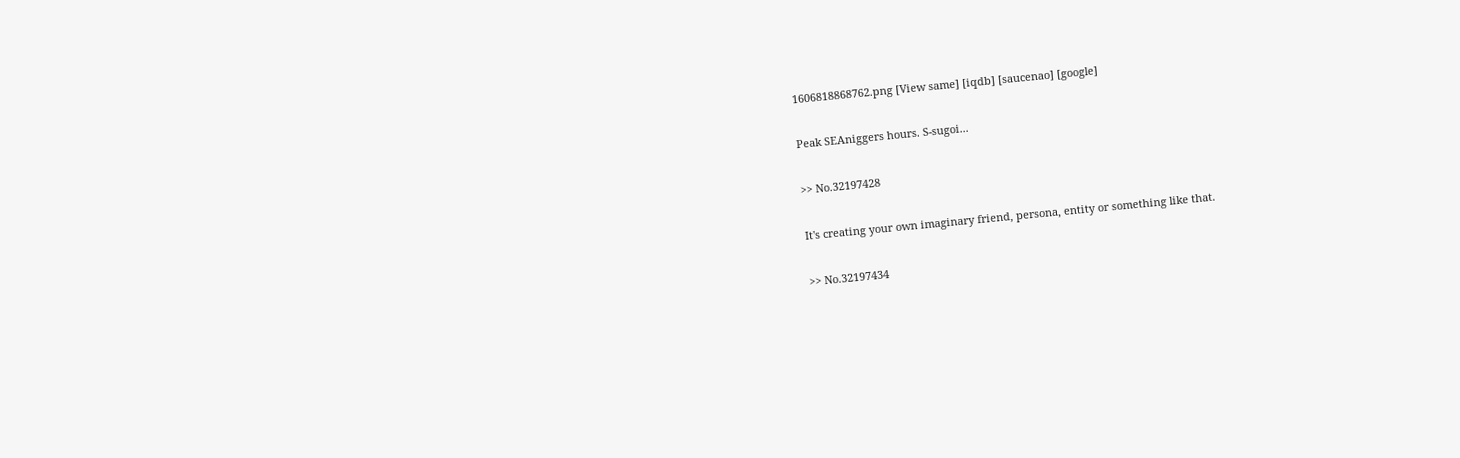1606818868762.png [View same] [iqdb] [saucenao] [google]

Peak SEAniggers hours. S-sugoi...

>> No.32197428

It's creating your own imaginary friend, persona, entity or something like that.

>> No.32197434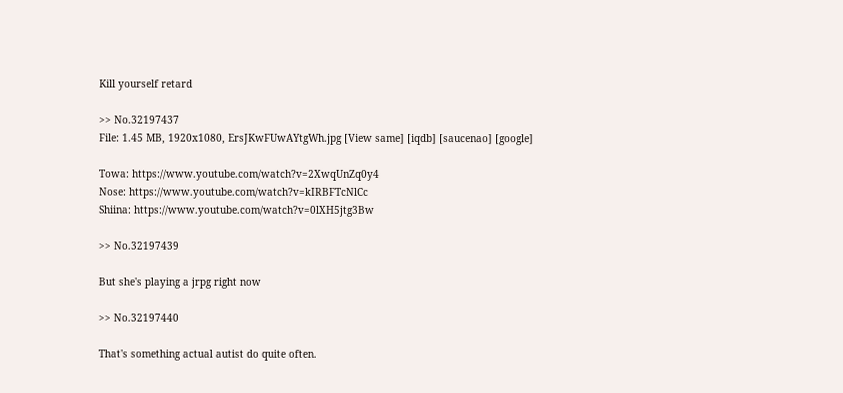Kill yourself retard

>> No.32197437
File: 1.45 MB, 1920x1080, ErsJKwFUwAYtgWh.jpg [View same] [iqdb] [saucenao] [google]

Towa: https://www.youtube.com/watch?v=2XwqUnZq0y4
Nose: https://www.youtube.com/watch?v=kIRBFTcNlCc
Shiina: https://www.youtube.com/watch?v=0lXH5jtg3Bw

>> No.32197439

But she's playing a jrpg right now

>> No.32197440

That's something actual autist do quite often.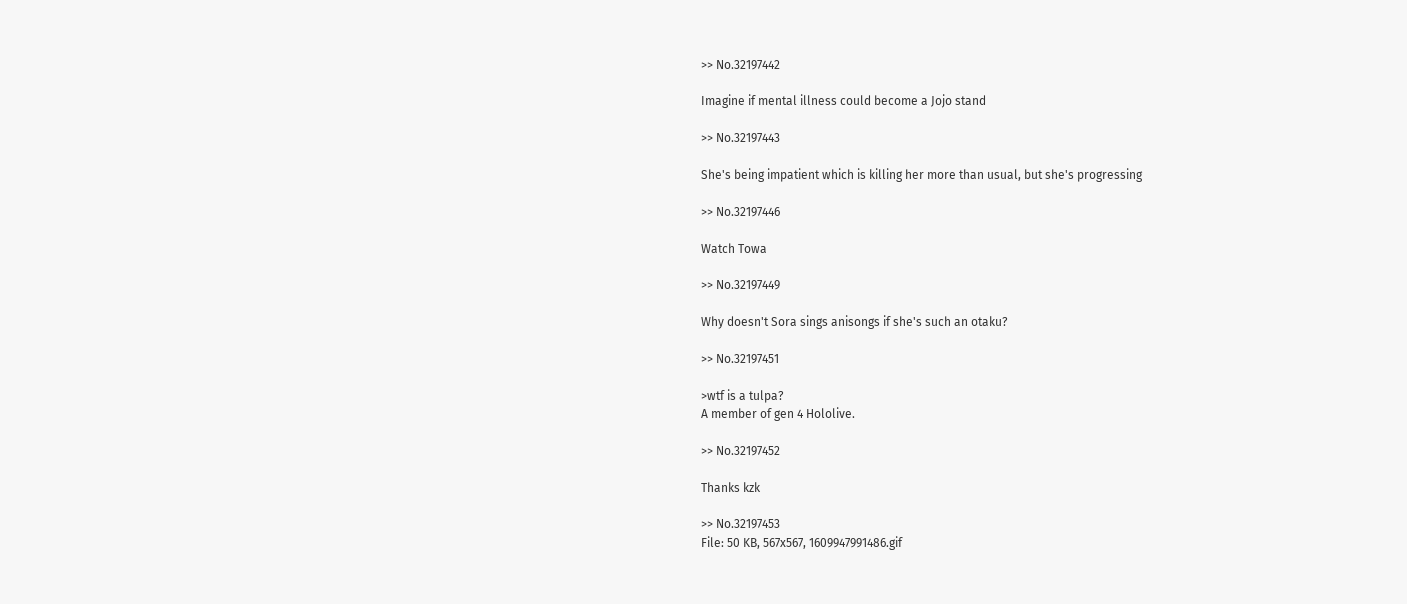>> No.32197442

Imagine if mental illness could become a Jojo stand

>> No.32197443

She's being impatient which is killing her more than usual, but she's progressing

>> No.32197446

Watch Towa

>> No.32197449

Why doesn't Sora sings anisongs if she's such an otaku?

>> No.32197451

>wtf is a tulpa?
A member of gen 4 Hololive.

>> No.32197452

Thanks kzk

>> No.32197453
File: 50 KB, 567x567, 1609947991486.gif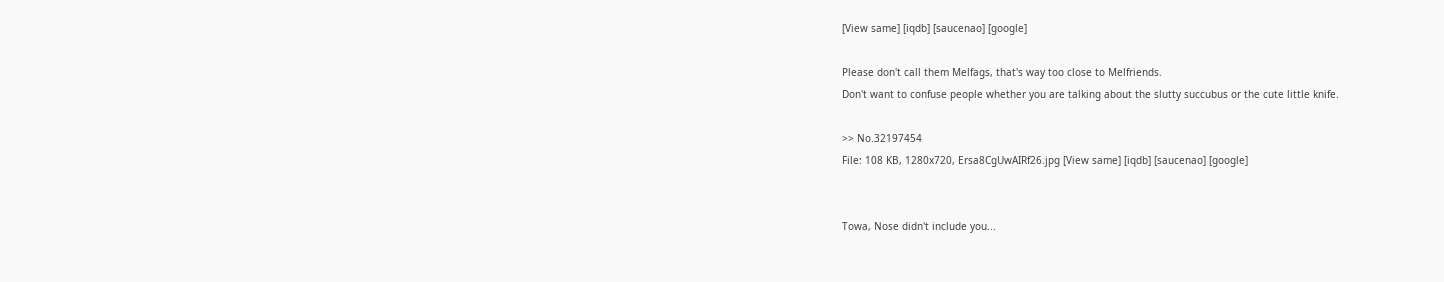[View same] [iqdb] [saucenao] [google]

Please don't call them Melfags, that's way too close to Melfriends.
Don't want to confuse people whether you are talking about the slutty succubus or the cute little knife.

>> No.32197454
File: 108 KB, 1280x720, Ersa8CgUwAIRf26.jpg [View same] [iqdb] [saucenao] [google]


Towa, Nose didn't include you...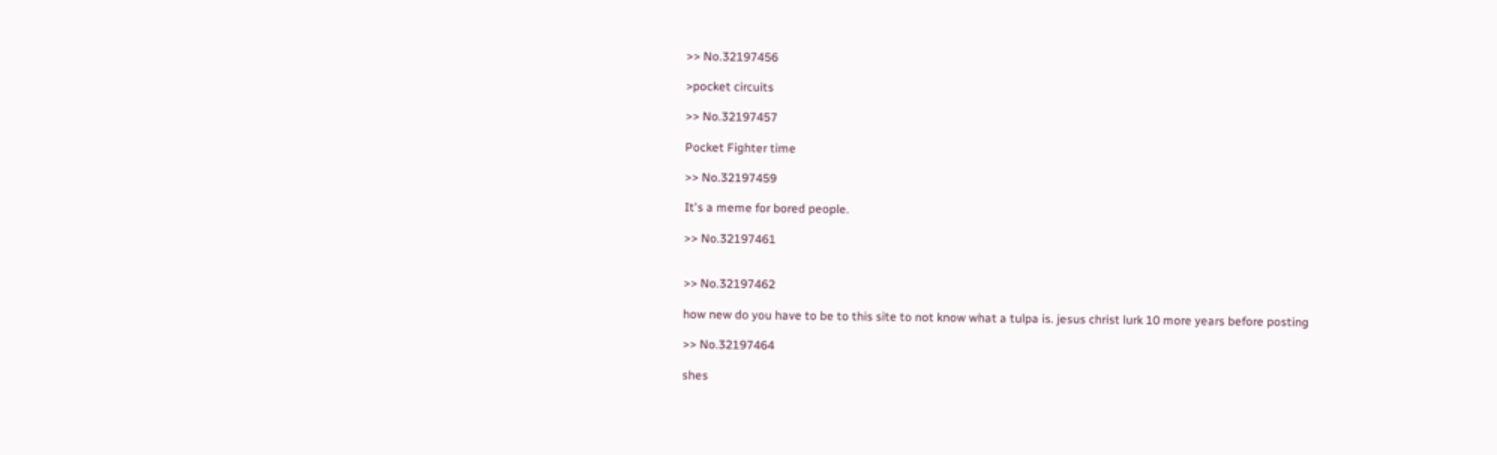>> No.32197456

>pocket circuits

>> No.32197457

Pocket Fighter time

>> No.32197459

It's a meme for bored people.

>> No.32197461


>> No.32197462

how new do you have to be to this site to not know what a tulpa is. jesus christ lurk 10 more years before posting

>> No.32197464

shes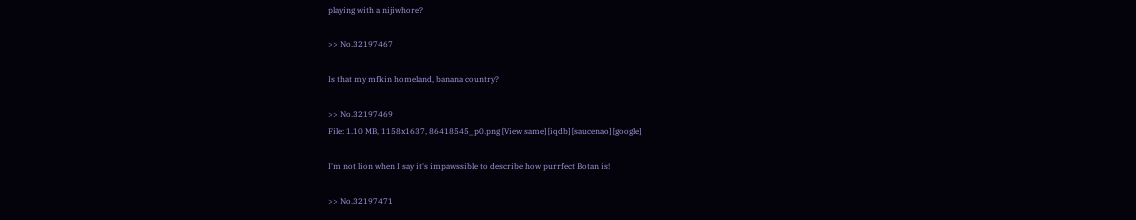playing with a nijiwhore?

>> No.32197467

Is that my mfkin homeland, banana country?

>> No.32197469
File: 1.10 MB, 1158x1637, 86418545_p0.png [View same] [iqdb] [saucenao] [google]

I'm not lion when I say it's impawssible to describe how purrfect Botan is!

>> No.32197471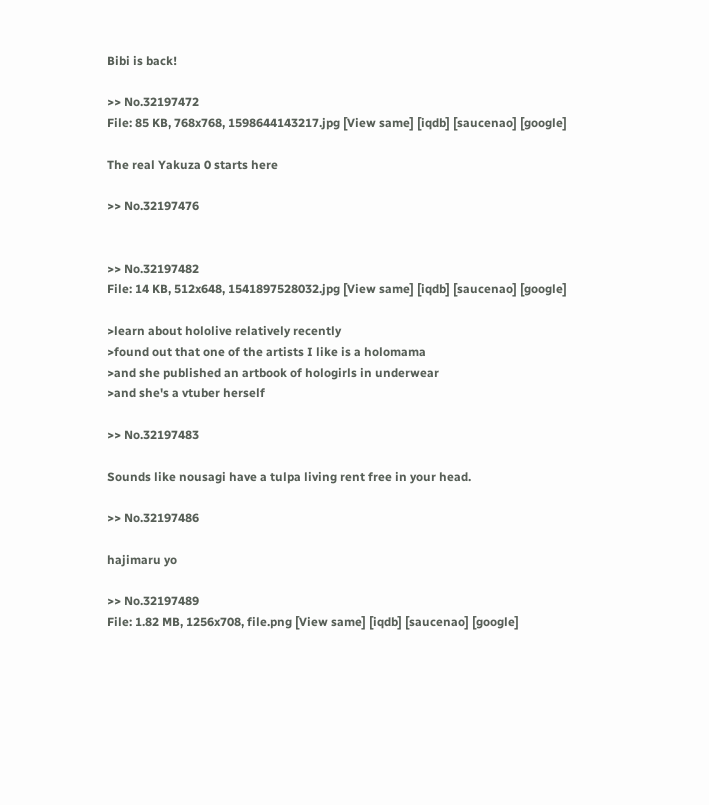Bibi is back!

>> No.32197472
File: 85 KB, 768x768, 1598644143217.jpg [View same] [iqdb] [saucenao] [google]

The real Yakuza 0 starts here

>> No.32197476


>> No.32197482
File: 14 KB, 512x648, 1541897528032.jpg [View same] [iqdb] [saucenao] [google]

>learn about hololive relatively recently
>found out that one of the artists I like is a holomama
>and she published an artbook of hologirls in underwear
>and she's a vtuber herself

>> No.32197483

Sounds like nousagi have a tulpa living rent free in your head.

>> No.32197486

hajimaru yo

>> No.32197489
File: 1.82 MB, 1256x708, file.png [View same] [iqdb] [saucenao] [google]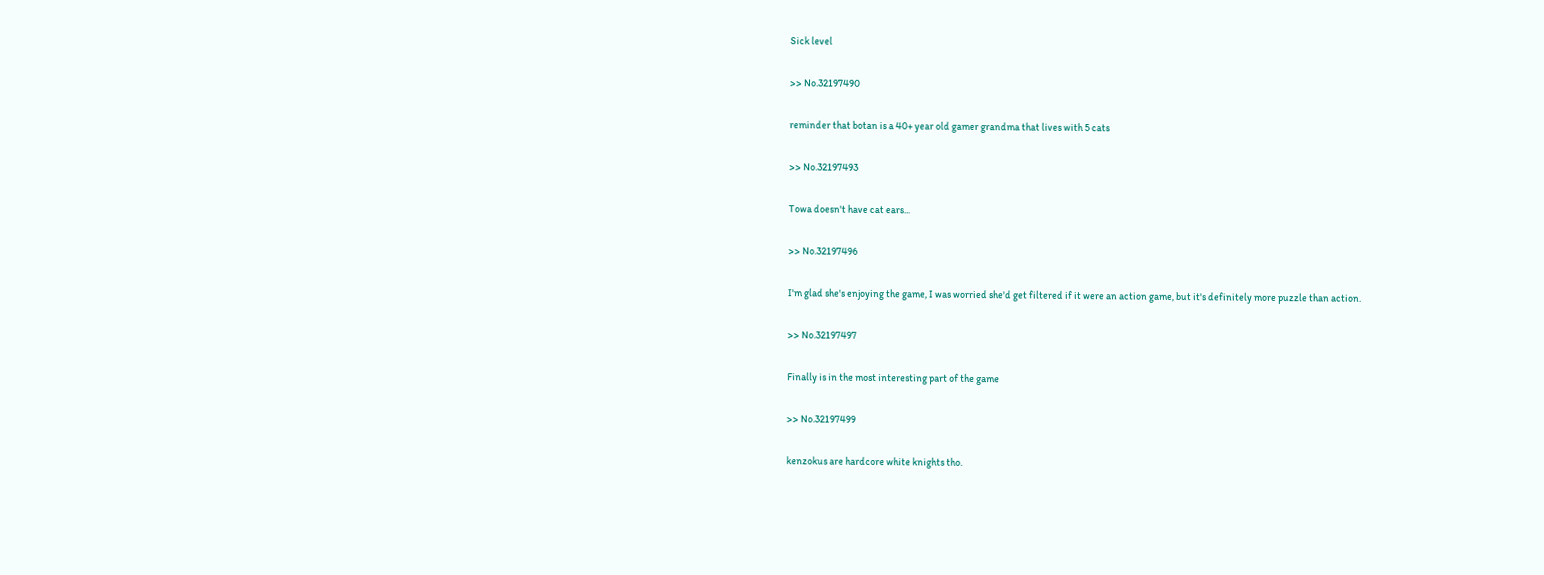Sick level

>> No.32197490

reminder that botan is a 40+ year old gamer grandma that lives with 5 cats

>> No.32197493

Towa doesn't have cat ears...

>> No.32197496

I'm glad she's enjoying the game, I was worried she'd get filtered if it were an action game, but it's definitely more puzzle than action.

>> No.32197497

Finally is in the most interesting part of the game

>> No.32197499

kenzokus are hardcore white knights tho.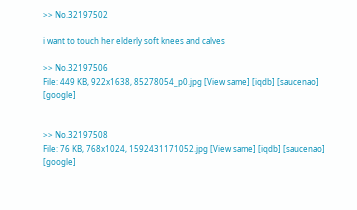>> No.32197502

i want to touch her elderly soft knees and calves

>> No.32197506
File: 449 KB, 922x1638, 85278054_p0.jpg [View same] [iqdb] [saucenao] [google]


>> No.32197508
File: 76 KB, 768x1024, 1592431171052.jpg [View same] [iqdb] [saucenao] [google]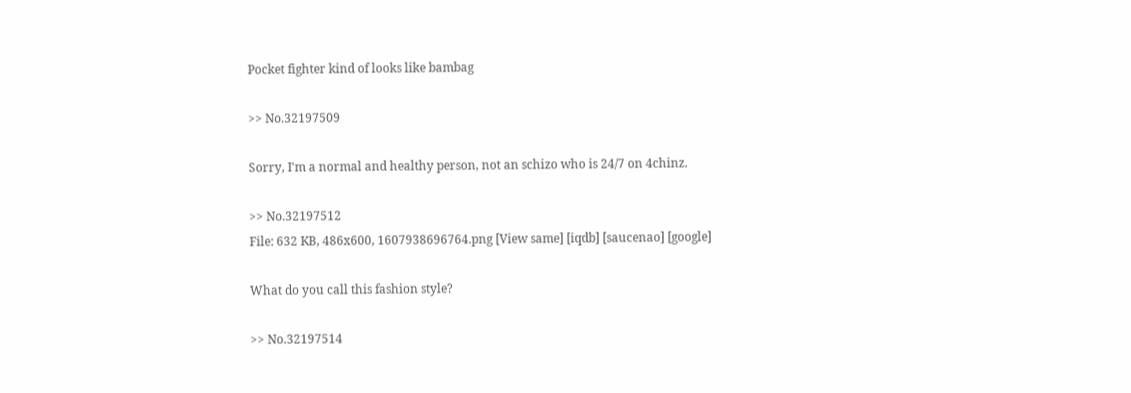Pocket fighter kind of looks like bambag

>> No.32197509

Sorry, I'm a normal and healthy person, not an schizo who is 24/7 on 4chinz.

>> No.32197512
File: 632 KB, 486x600, 1607938696764.png [View same] [iqdb] [saucenao] [google]

What do you call this fashion style?

>> No.32197514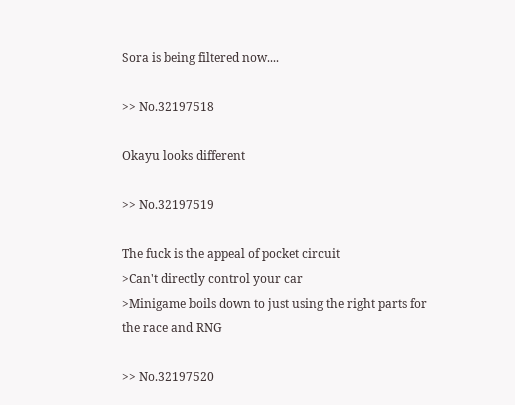Sora is being filtered now....

>> No.32197518

Okayu looks different

>> No.32197519

The fuck is the appeal of pocket circuit
>Can't directly control your car
>Minigame boils down to just using the right parts for the race and RNG

>> No.32197520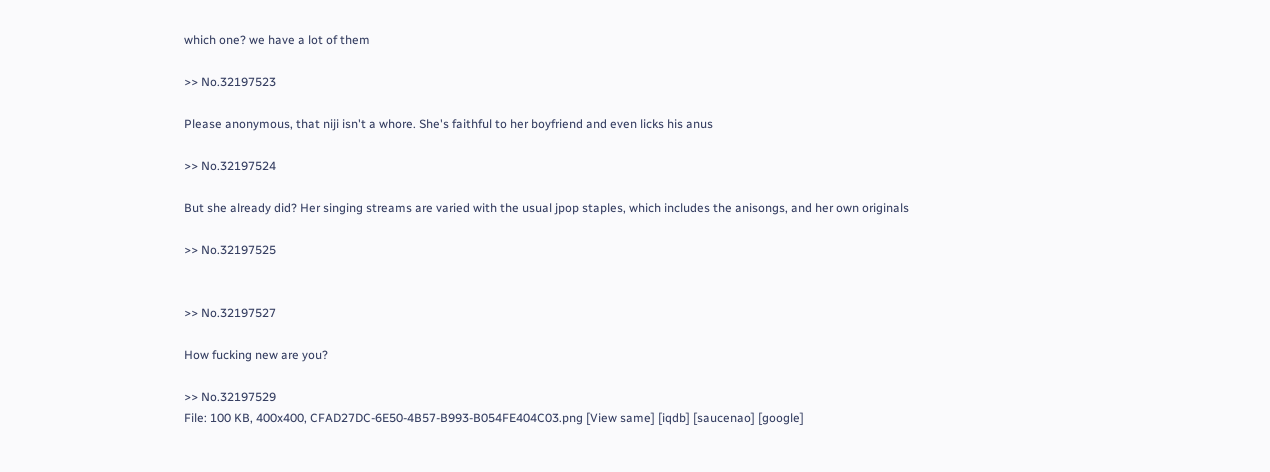which one? we have a lot of them

>> No.32197523

Please anonymous, that niji isn't a whore. She's faithful to her boyfriend and even licks his anus

>> No.32197524

But she already did? Her singing streams are varied with the usual jpop staples, which includes the anisongs, and her own originals

>> No.32197525


>> No.32197527

How fucking new are you?

>> No.32197529
File: 100 KB, 400x400, CFAD27DC-6E50-4B57-B993-B054FE404C03.png [View same] [iqdb] [saucenao] [google]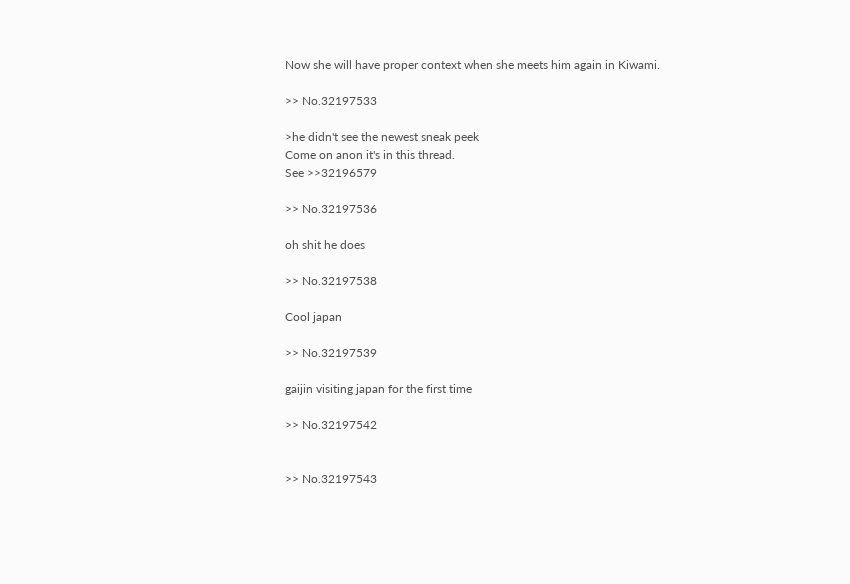Now she will have proper context when she meets him again in Kiwami.

>> No.32197533

>he didn't see the newest sneak peek
Come on anon it's in this thread.
See >>32196579

>> No.32197536

oh shit he does

>> No.32197538

Cool japan

>> No.32197539

gaijin visiting japan for the first time

>> No.32197542


>> No.32197543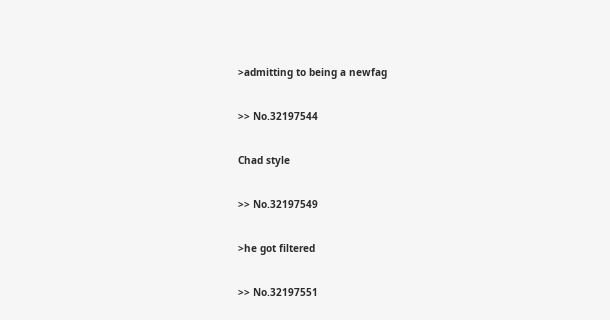>admitting to being a newfag

>> No.32197544

Chad style

>> No.32197549

>he got filtered

>> No.32197551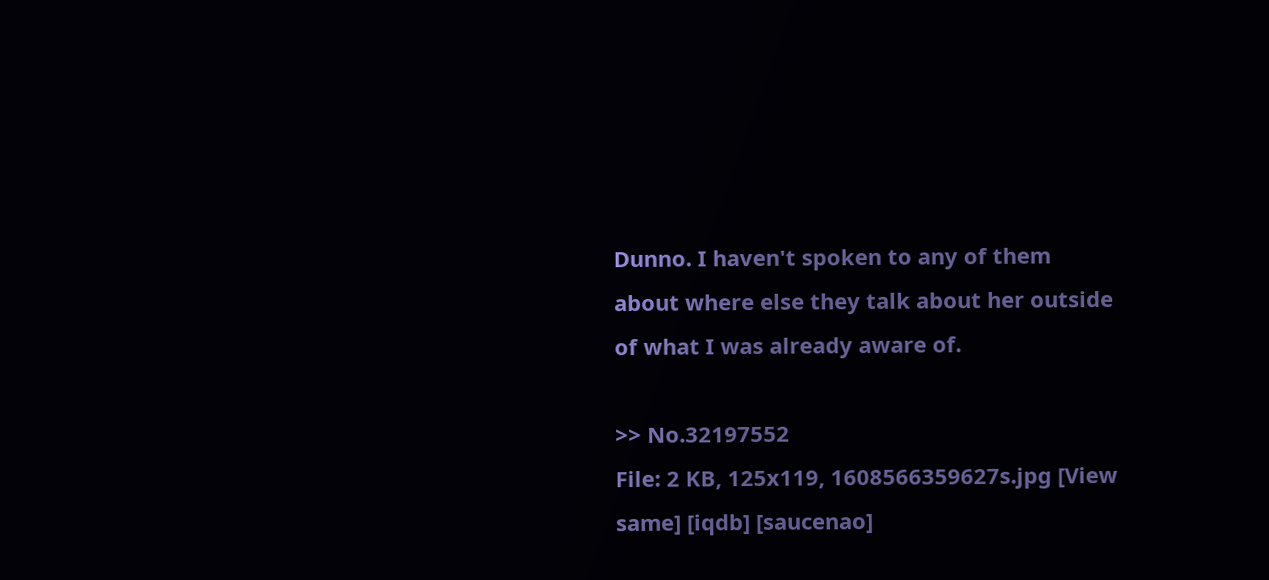Dunno. I haven't spoken to any of them about where else they talk about her outside of what I was already aware of.

>> No.32197552
File: 2 KB, 125x119, 1608566359627s.jpg [View same] [iqdb] [saucenao]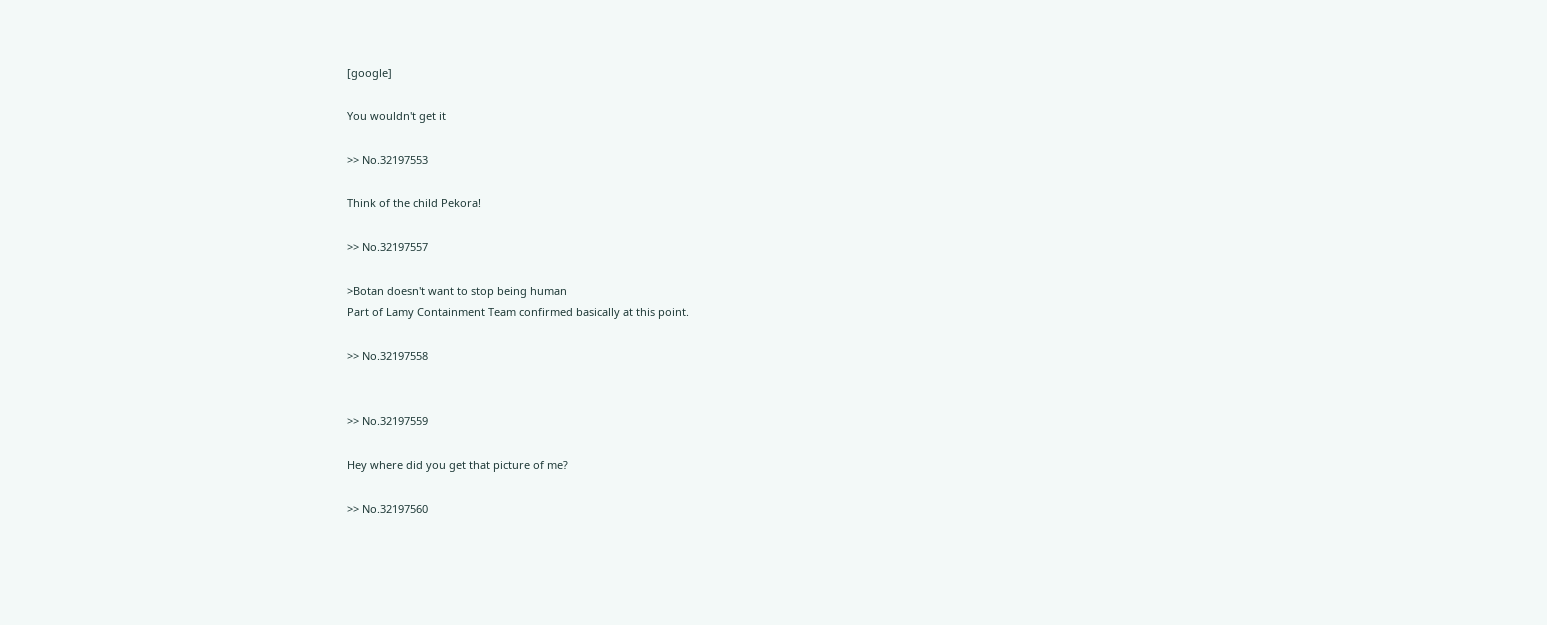[google]

You wouldn't get it

>> No.32197553

Think of the child Pekora!

>> No.32197557

>Botan doesn't want to stop being human
Part of Lamy Containment Team confirmed basically at this point.

>> No.32197558


>> No.32197559

Hey where did you get that picture of me?

>> No.32197560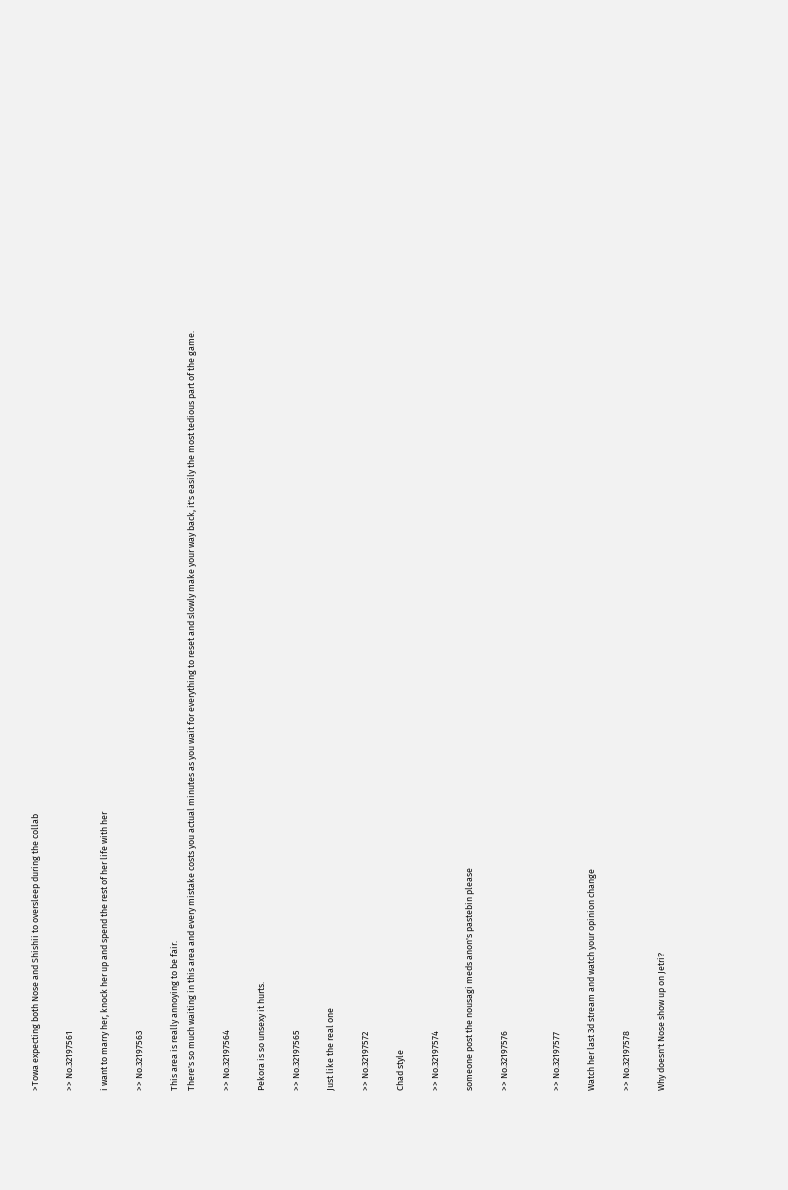>Towa expecting both Nose and Shishii to oversleep during the collab

>> No.32197561

i want to marry her, knock her up and spend the rest of her life with her

>> No.32197563

This area is really annoying to be fair.
There's so much waiting in this area and every mistake costs you actual minutes as you wait for everything to reset and slowly make your way back, it's easily the most tedious part of the game.

>> No.32197564

Pekora is so unsexy it hurts.

>> No.32197565

Just like the real one

>> No.32197572

Chad style

>> No.32197574

someone post the nousagi meds anon's pastebin please

>> No.32197576


>> No.32197577

Watch her last 3d stream and watch your opinion change

>> No.32197578

Why doesn't Nose show up on Jetri?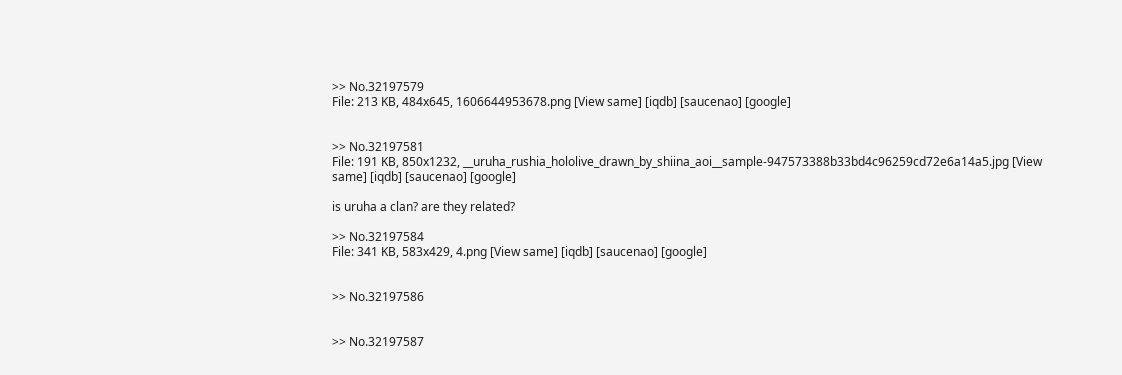>> No.32197579
File: 213 KB, 484x645, 1606644953678.png [View same] [iqdb] [saucenao] [google]


>> No.32197581
File: 191 KB, 850x1232, __uruha_rushia_hololive_drawn_by_shiina_aoi__sample-947573388b33bd4c96259cd72e6a14a5.jpg [View same] [iqdb] [saucenao] [google]

is uruha a clan? are they related?

>> No.32197584
File: 341 KB, 583x429, 4.png [View same] [iqdb] [saucenao] [google]


>> No.32197586


>> No.32197587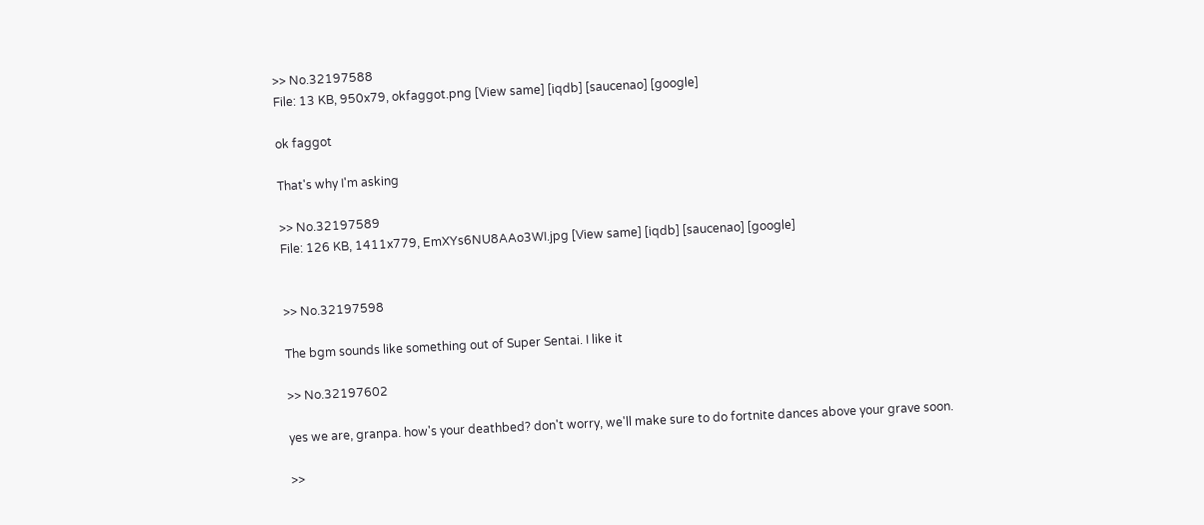>> No.32197588
File: 13 KB, 950x79, okfaggot.png [View same] [iqdb] [saucenao] [google]

ok faggot

That's why I'm asking

>> No.32197589
File: 126 KB, 1411x779, EmXYs6NU8AAo3WI.jpg [View same] [iqdb] [saucenao] [google]


>> No.32197598

The bgm sounds like something out of Super Sentai. I like it

>> No.32197602

yes we are, granpa. how's your deathbed? don't worry, we'll make sure to do fortnite dances above your grave soon.

>>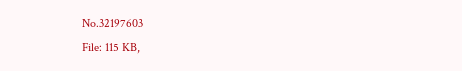No.32197603
File: 115 KB,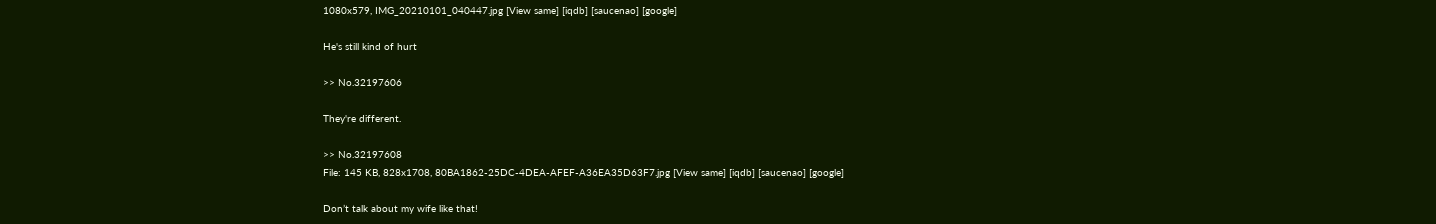1080x579, IMG_20210101_040447.jpg [View same] [iqdb] [saucenao] [google]

He's still kind of hurt

>> No.32197606

They're different.

>> No.32197608
File: 145 KB, 828x1708, 80BA1862-25DC-4DEA-AFEF-A36EA35D63F7.jpg [View same] [iqdb] [saucenao] [google]

Don’t talk about my wife like that!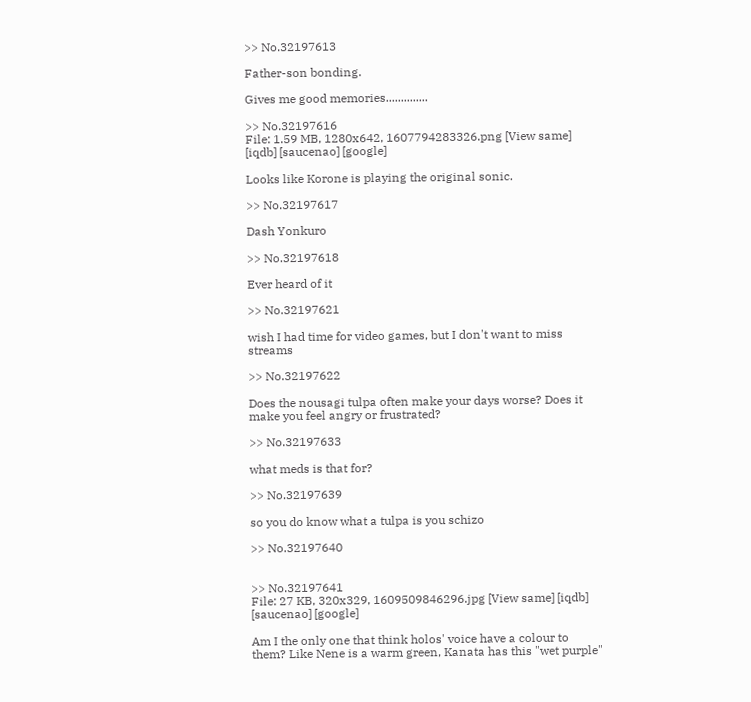>> No.32197613

Father-son bonding.

Gives me good memories..............

>> No.32197616
File: 1.59 MB, 1280x642, 1607794283326.png [View same] [iqdb] [saucenao] [google]

Looks like Korone is playing the original sonic.

>> No.32197617

Dash Yonkuro

>> No.32197618

Ever heard of it

>> No.32197621

wish I had time for video games, but I don't want to miss streams

>> No.32197622

Does the nousagi tulpa often make your days worse? Does it make you feel angry or frustrated?

>> No.32197633

what meds is that for?

>> No.32197639

so you do know what a tulpa is you schizo

>> No.32197640


>> No.32197641
File: 27 KB, 320x329, 1609509846296.jpg [View same] [iqdb] [saucenao] [google]

Am I the only one that think holos' voice have a colour to them? Like Nene is a warm green, Kanata has this "wet purple"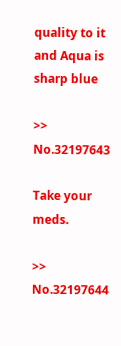quality to it and Aqua is sharp blue

>> No.32197643

Take your meds.

>> No.32197644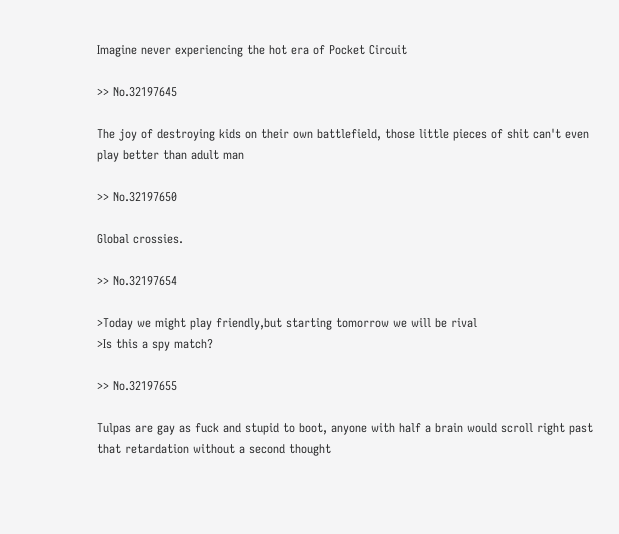Imagine never experiencing the hot era of Pocket Circuit

>> No.32197645

The joy of destroying kids on their own battlefield, those little pieces of shit can't even play better than adult man

>> No.32197650

Global crossies.

>> No.32197654

>Today we might play friendly,but starting tomorrow we will be rival
>Is this a spy match?

>> No.32197655

Tulpas are gay as fuck and stupid to boot, anyone with half a brain would scroll right past that retardation without a second thought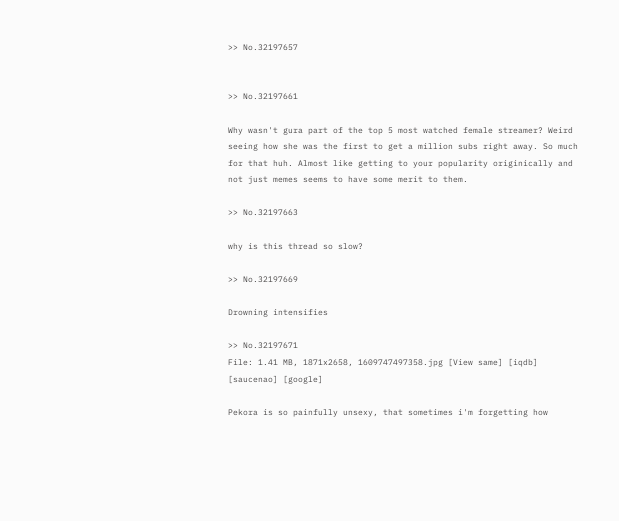>> No.32197657


>> No.32197661

Why wasn't gura part of the top 5 most watched female streamer? Weird seeing how she was the first to get a million subs right away. So much for that huh. Almost like getting to your popularity originically and not just memes seems to have some merit to them.

>> No.32197663

why is this thread so slow?

>> No.32197669

Drowning intensifies

>> No.32197671
File: 1.41 MB, 1871x2658, 1609747497358.jpg [View same] [iqdb] [saucenao] [google]

Pekora is so painfully unsexy, that sometimes i'm forgetting how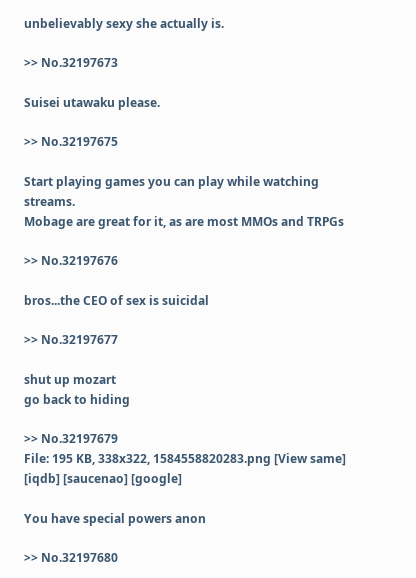unbelievably sexy she actually is.

>> No.32197673

Suisei utawaku please.

>> No.32197675

Start playing games you can play while watching streams.
Mobage are great for it, as are most MMOs and TRPGs

>> No.32197676

bros...the CEO of sex is suicidal

>> No.32197677

shut up mozart
go back to hiding

>> No.32197679
File: 195 KB, 338x322, 1584558820283.png [View same] [iqdb] [saucenao] [google]

You have special powers anon

>> No.32197680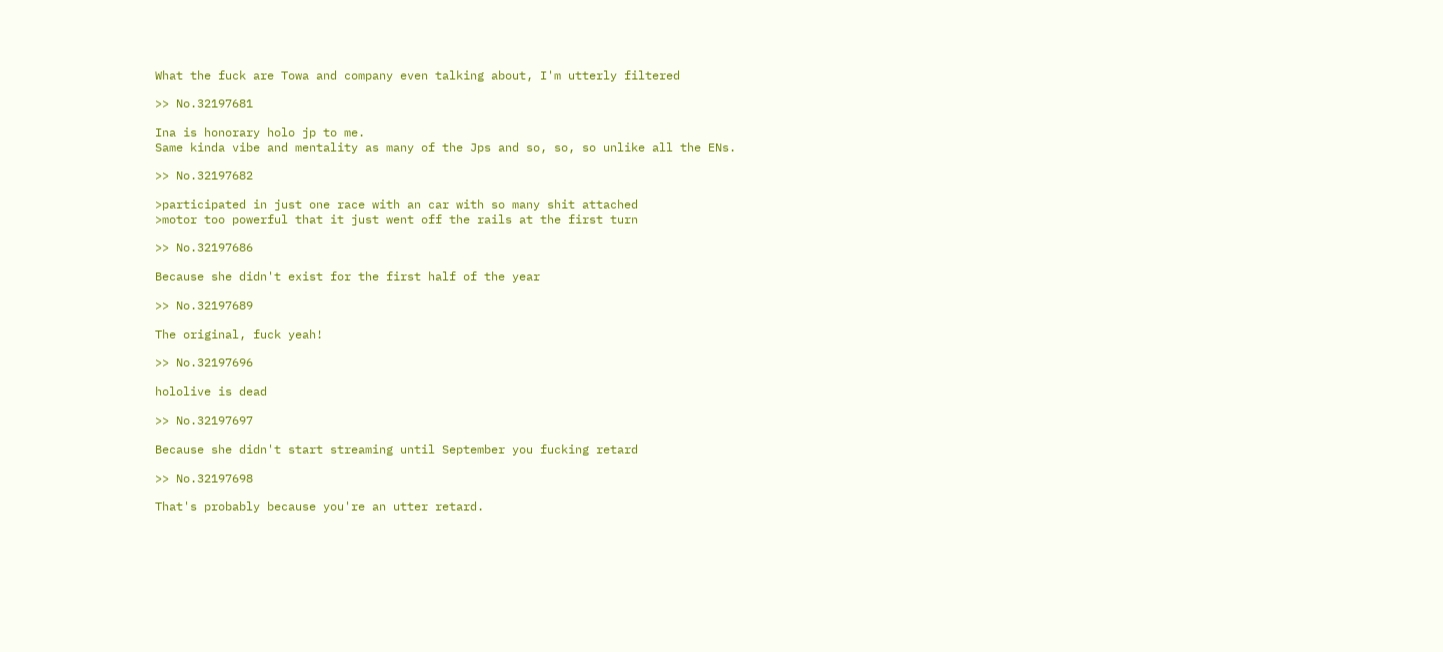What the fuck are Towa and company even talking about, I'm utterly filtered

>> No.32197681

Ina is honorary holo jp to me.
Same kinda vibe and mentality as many of the Jps and so, so, so unlike all the ENs.

>> No.32197682

>participated in just one race with an car with so many shit attached
>motor too powerful that it just went off the rails at the first turn

>> No.32197686

Because she didn't exist for the first half of the year

>> No.32197689

The original, fuck yeah!

>> No.32197696

hololive is dead

>> No.32197697

Because she didn't start streaming until September you fucking retard

>> No.32197698

That's probably because you're an utter retard.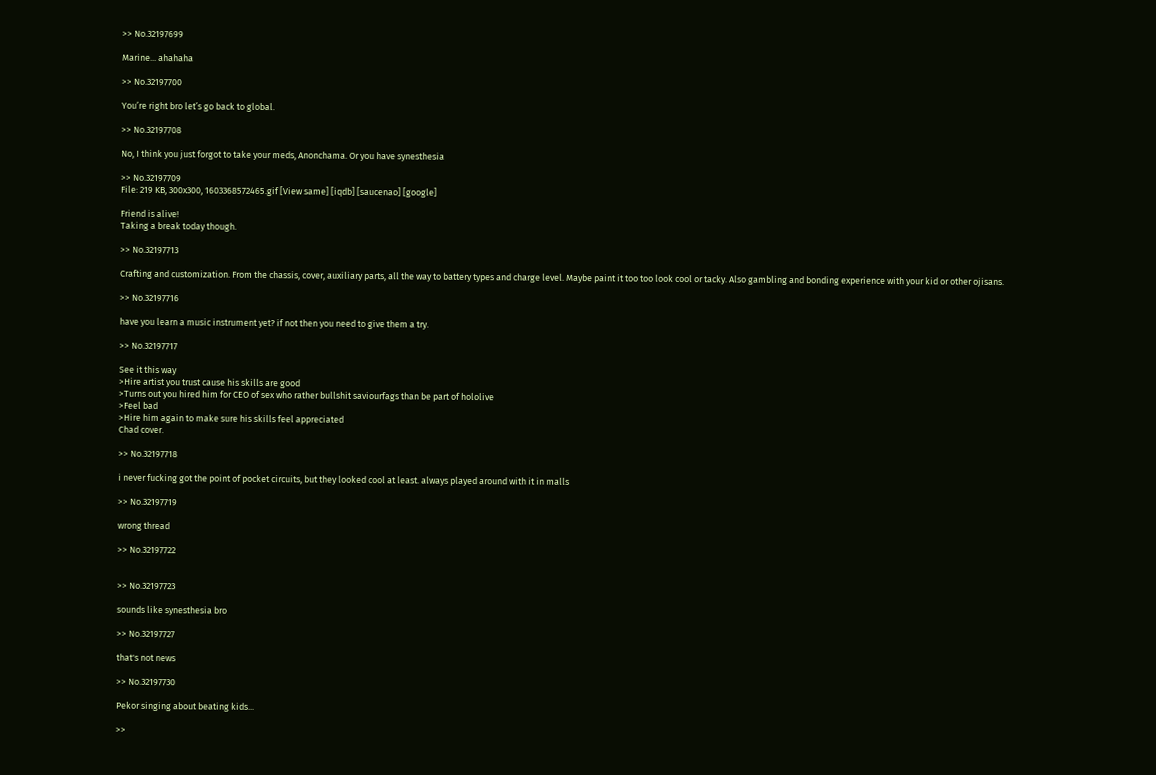>> No.32197699

Marine... ahahaha

>> No.32197700

You’re right bro let’s go back to global.

>> No.32197708

No, I think you just forgot to take your meds, Anonchama. Or you have synesthesia

>> No.32197709
File: 219 KB, 300x300, 1603368572465.gif [View same] [iqdb] [saucenao] [google]

Friend is alive!
Taking a break today though.

>> No.32197713

Crafting and customization. From the chassis, cover, auxiliary parts, all the way to battery types and charge level. Maybe paint it too too look cool or tacky. Also gambling and bonding experience with your kid or other ojisans.

>> No.32197716

have you learn a music instrument yet? if not then you need to give them a try.

>> No.32197717

See it this way
>Hire artist you trust cause his skills are good
>Turns out you hired him for CEO of sex who rather bullshit saviourfags than be part of hololive
>Feel bad
>Hire him again to make sure his skills feel appreciated
Chad cover.

>> No.32197718

i never fucking got the point of pocket circuits, but they looked cool at least. always played around with it in malls

>> No.32197719

wrong thread

>> No.32197722


>> No.32197723

sounds like synesthesia bro

>> No.32197727

that's not news

>> No.32197730

Pekor singing about beating kids...

>>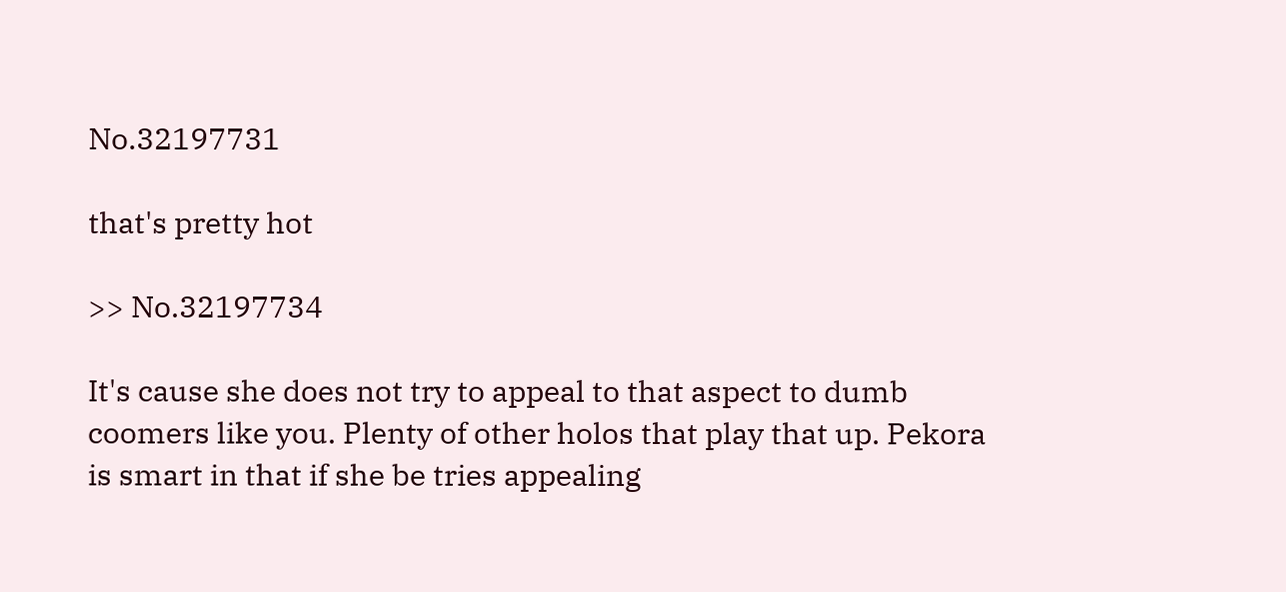No.32197731

that's pretty hot

>> No.32197734

It's cause she does not try to appeal to that aspect to dumb coomers like you. Plenty of other holos that play that up. Pekora is smart in that if she be tries appealing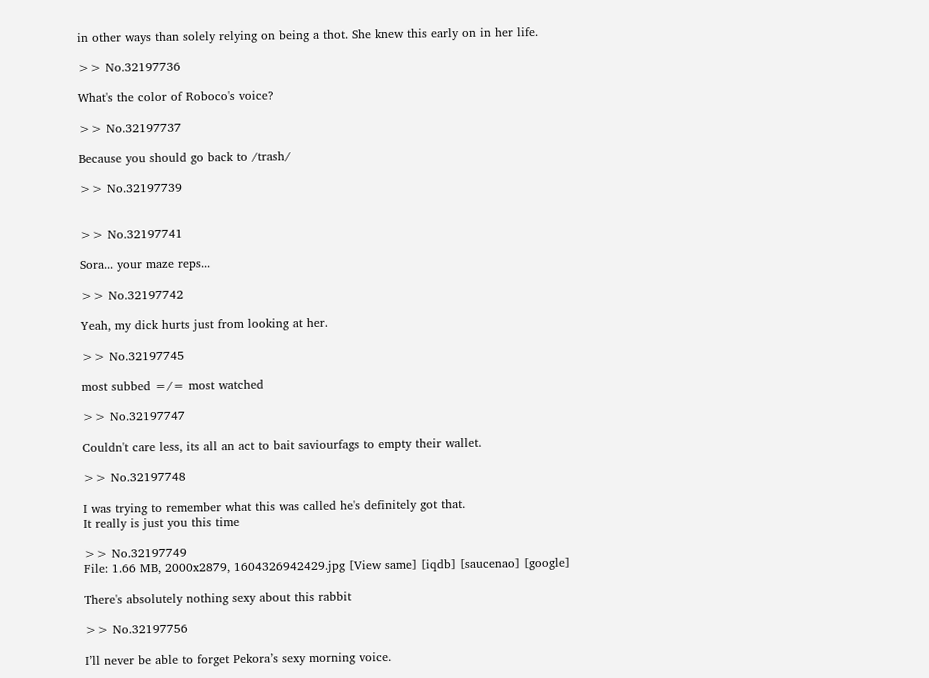in other ways than solely relying on being a thot. She knew this early on in her life.

>> No.32197736

What's the color of Roboco's voice?

>> No.32197737

Because you should go back to /trash/

>> No.32197739


>> No.32197741

Sora... your maze reps...

>> No.32197742

Yeah, my dick hurts just from looking at her.

>> No.32197745

most subbed =/= most watched

>> No.32197747

Couldn't care less, its all an act to bait saviourfags to empty their wallet.

>> No.32197748

I was trying to remember what this was called he's definitely got that.
It really is just you this time

>> No.32197749
File: 1.66 MB, 2000x2879, 1604326942429.jpg [View same] [iqdb] [saucenao] [google]

There's absolutely nothing sexy about this rabbit

>> No.32197756

I’ll never be able to forget Pekora’s sexy morning voice.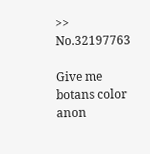>> No.32197763

Give me botans color anon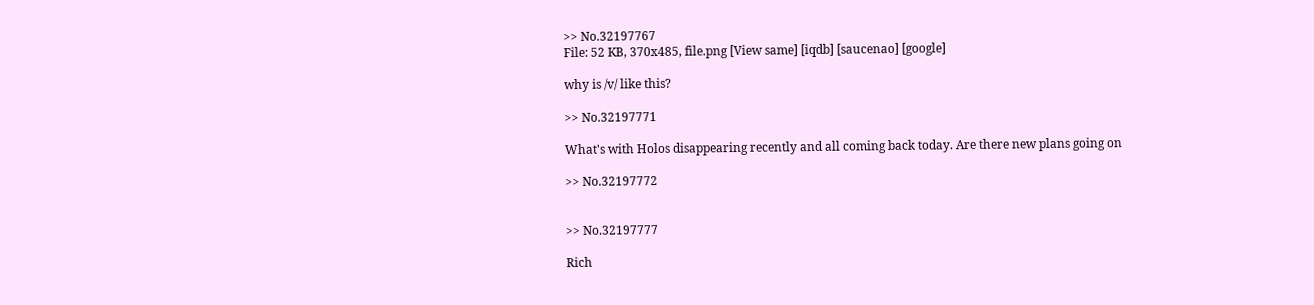>> No.32197767
File: 52 KB, 370x485, file.png [View same] [iqdb] [saucenao] [google]

why is /v/ like this?

>> No.32197771

What's with Holos disappearing recently and all coming back today. Are there new plans going on

>> No.32197772


>> No.32197777

Rich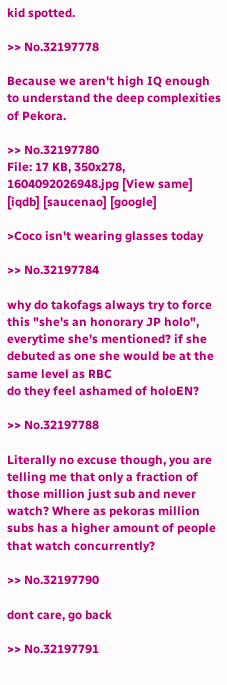kid spotted.

>> No.32197778

Because we aren't high IQ enough to understand the deep complexities of Pekora.

>> No.32197780
File: 17 KB, 350x278, 1604092026948.jpg [View same] [iqdb] [saucenao] [google]

>Coco isn't wearing glasses today

>> No.32197784

why do takofags always try to force this "she's an honorary JP holo", everytime she's mentioned? if she debuted as one she would be at the same level as RBC
do they feel ashamed of holoEN?

>> No.32197788

Literally no excuse though, you are telling me that only a fraction of those million just sub and never watch? Where as pekoras million subs has a higher amount of people that watch concurrently?

>> No.32197790

dont care, go back

>> No.32197791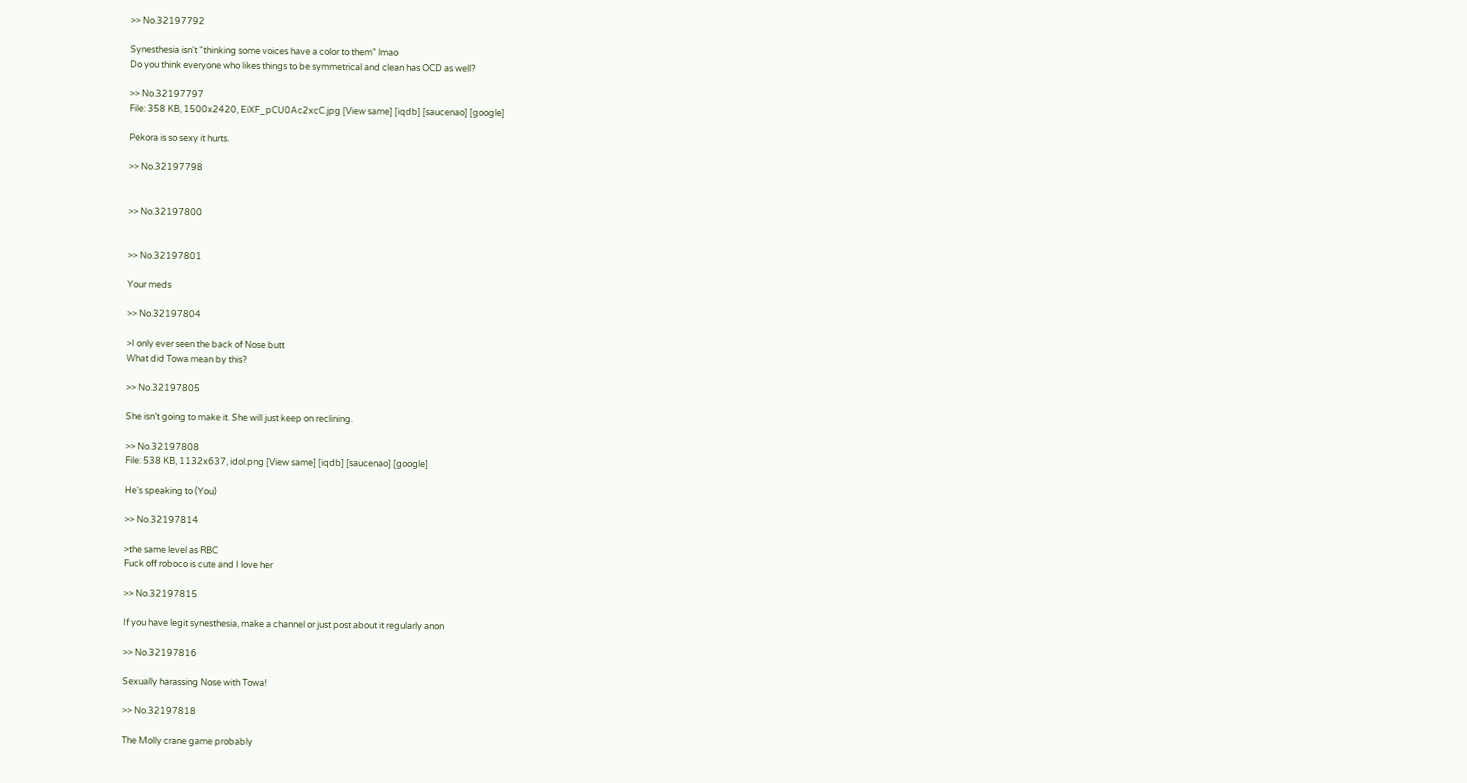>> No.32197792

Synesthesia isn't "thinking some voices have a color to them" lmao
Do you think everyone who likes things to be symmetrical and clean has OCD as well?

>> No.32197797
File: 358 KB, 1500x2420, EiXF_pCU0Ac2xcC.jpg [View same] [iqdb] [saucenao] [google]

Pekora is so sexy it hurts.

>> No.32197798


>> No.32197800


>> No.32197801

Your meds

>> No.32197804

>I only ever seen the back of Nose butt
What did Towa mean by this?

>> No.32197805

She isn’t going to make it. She will just keep on reclining.

>> No.32197808
File: 538 KB, 1132x637, idol.png [View same] [iqdb] [saucenao] [google]

He's speaking to (You)

>> No.32197814

>the same level as RBC
Fuck off roboco is cute and I love her

>> No.32197815

If you have legit synesthesia, make a channel or just post about it regularly anon

>> No.32197816

Sexually harassing Nose with Towa!

>> No.32197818

The Molly crane game probably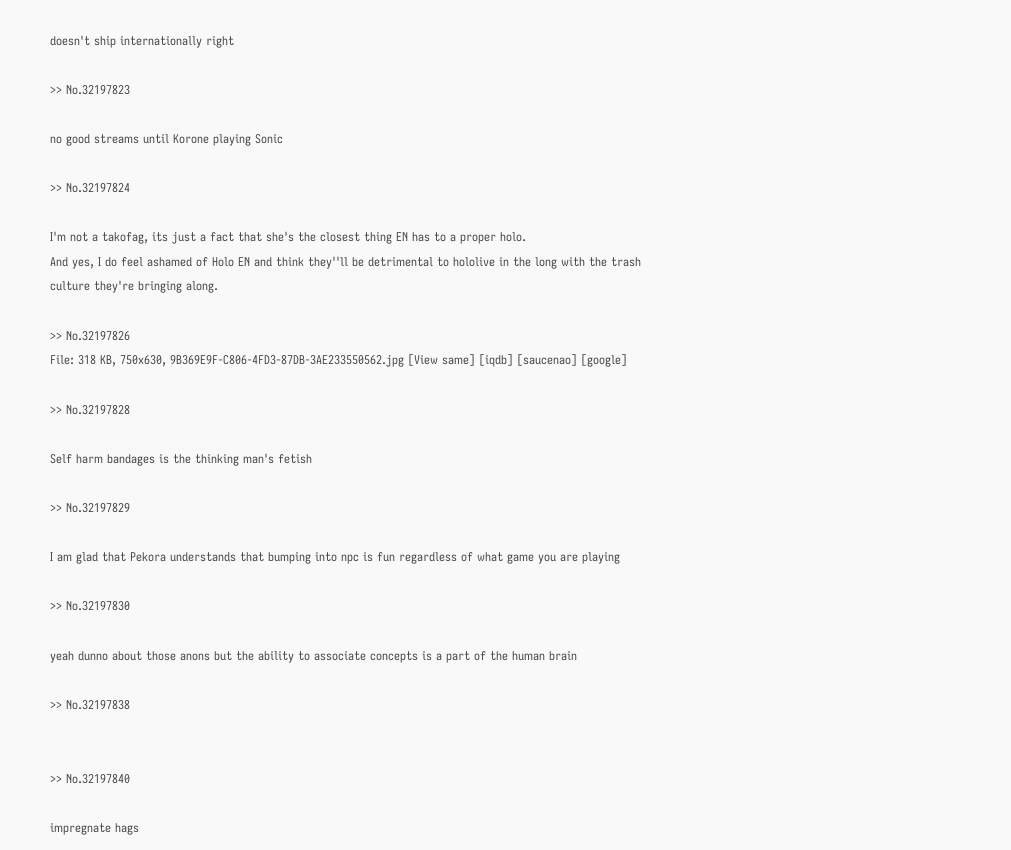doesn't ship internationally right

>> No.32197823

no good streams until Korone playing Sonic

>> No.32197824

I'm not a takofag, its just a fact that she's the closest thing EN has to a proper holo.
And yes, I do feel ashamed of Holo EN and think they''ll be detrimental to hololive in the long with the trash culture they're bringing along.

>> No.32197826
File: 318 KB, 750x630, 9B369E9F-C806-4FD3-87DB-3AE233550562.jpg [View same] [iqdb] [saucenao] [google]

>> No.32197828

Self harm bandages is the thinking man's fetish

>> No.32197829

I am glad that Pekora understands that bumping into npc is fun regardless of what game you are playing

>> No.32197830

yeah dunno about those anons but the ability to associate concepts is a part of the human brain

>> No.32197838


>> No.32197840

impregnate hags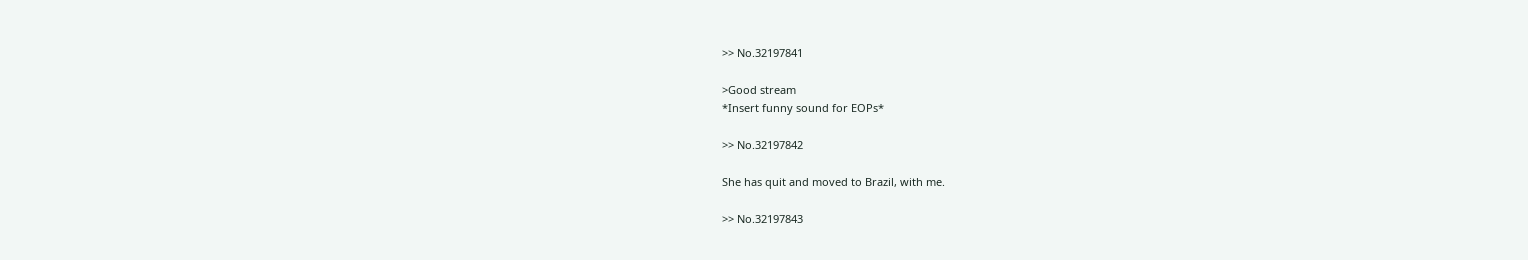>> No.32197841

>Good stream
*Insert funny sound for EOPs*

>> No.32197842

She has quit and moved to Brazil, with me.

>> No.32197843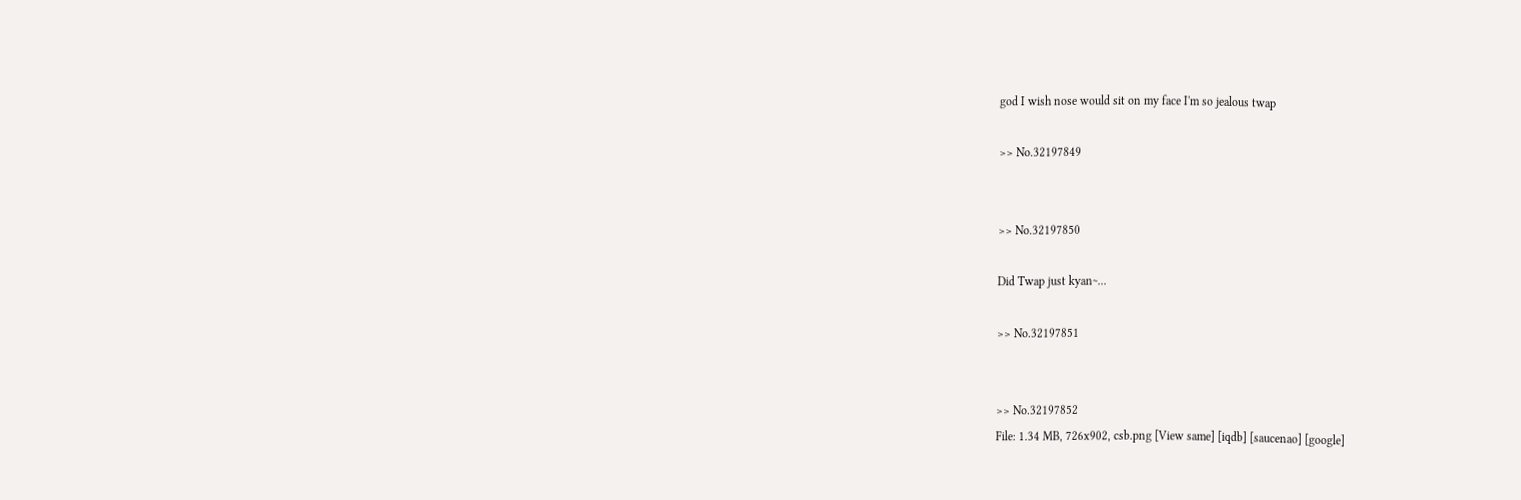god I wish nose would sit on my face I'm so jealous twap

>> No.32197849


>> No.32197850

Did Twap just kyan~...

>> No.32197851


>> No.32197852
File: 1.34 MB, 726x902, csb.png [View same] [iqdb] [saucenao] [google]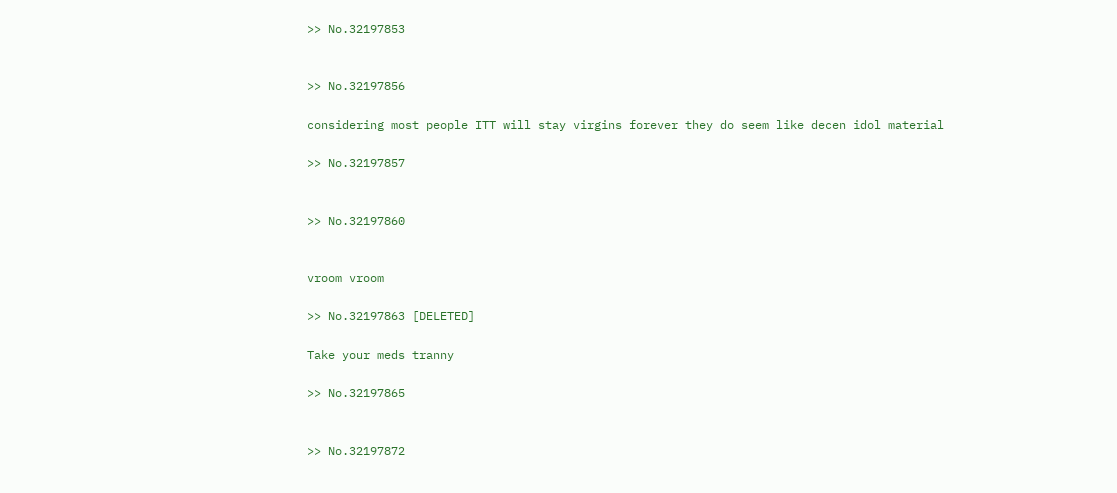>> No.32197853


>> No.32197856

considering most people ITT will stay virgins forever they do seem like decen idol material

>> No.32197857


>> No.32197860


vroom vroom

>> No.32197863 [DELETED]

Take your meds tranny

>> No.32197865


>> No.32197872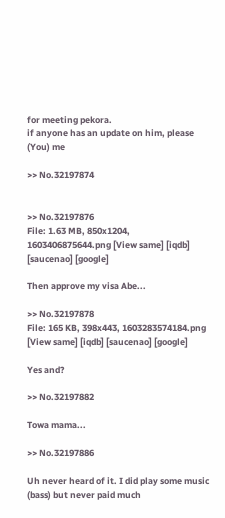for meeting pekora.
if anyone has an update on him, please (You) me

>> No.32197874


>> No.32197876
File: 1.63 MB, 850x1204, 1603406875644.png [View same] [iqdb] [saucenao] [google]

Then approve my visa Abe...

>> No.32197878
File: 165 KB, 398x443, 1603283574184.png [View same] [iqdb] [saucenao] [google]

Yes and?

>> No.32197882

Towa mama...

>> No.32197886

Uh never heard of it. I did play some music (bass) but never paid much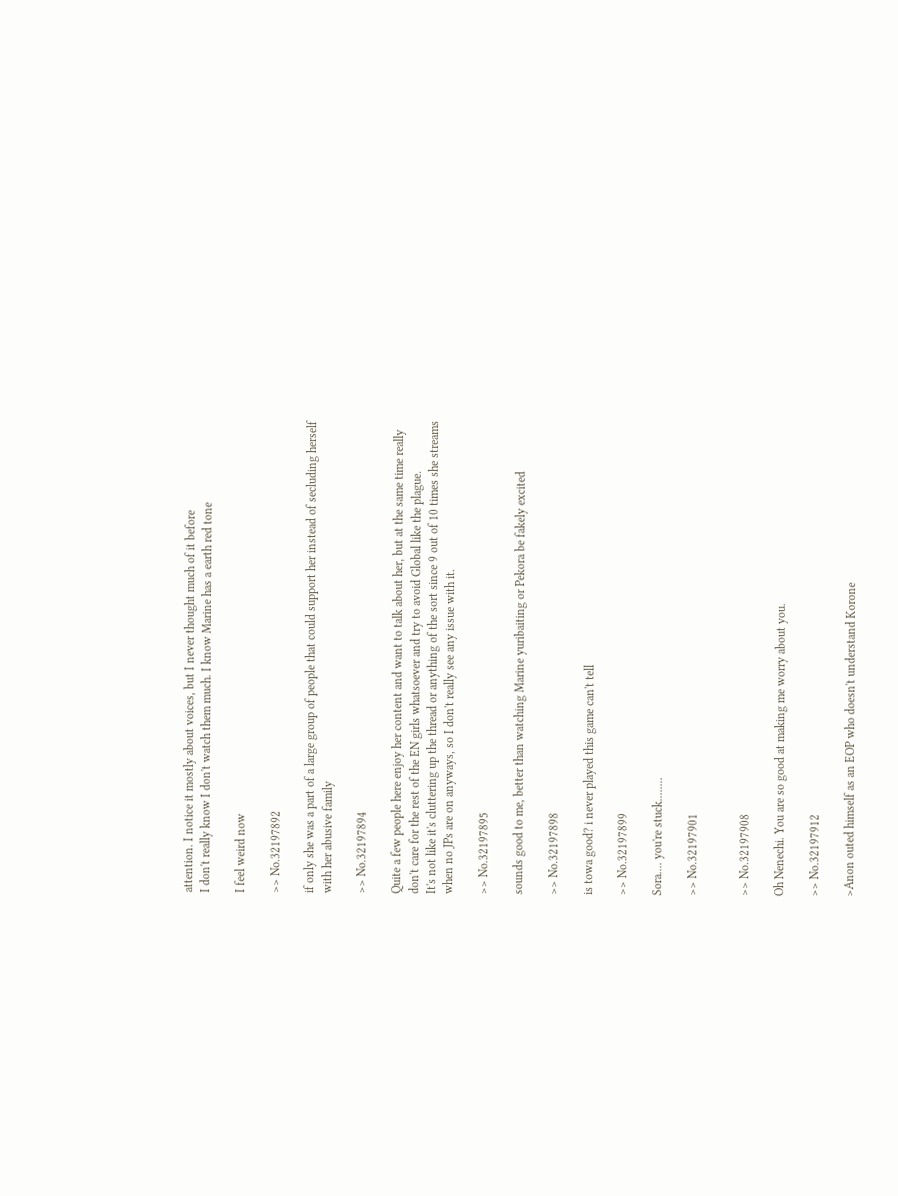attention. I notice it mostly about voices, but I never thought much of it before
I don't really know I don't watch them much. I know Marine has a earth red tone

I feel weird now

>> No.32197892

if only she was a part of a large group of people that could support her instead of secluding herself with her abusive family

>> No.32197894

Quite a few people here enjoy her content and want to talk about her, but at the same time really don't care for the rest of the EN girls whatsoever and try to avoid Global like the plague.
It's not like it's cluttering up the thread or anything of the sort since 9 out of 10 times she streams when no JPs are on anyways, so I don't really see any issue with it.

>> No.32197895

sounds good to me, better than watching Marine yuribaiting or Pekora be fakely excited

>> No.32197898

is towa good? i never played this game can't tell

>> No.32197899

Sora.... you're stuck........

>> No.32197901


>> No.32197908

Oh Nenechi. You are so good at making me worry about you.

>> No.32197912

>Anon outed himself as an EOP who doesn't understand Korone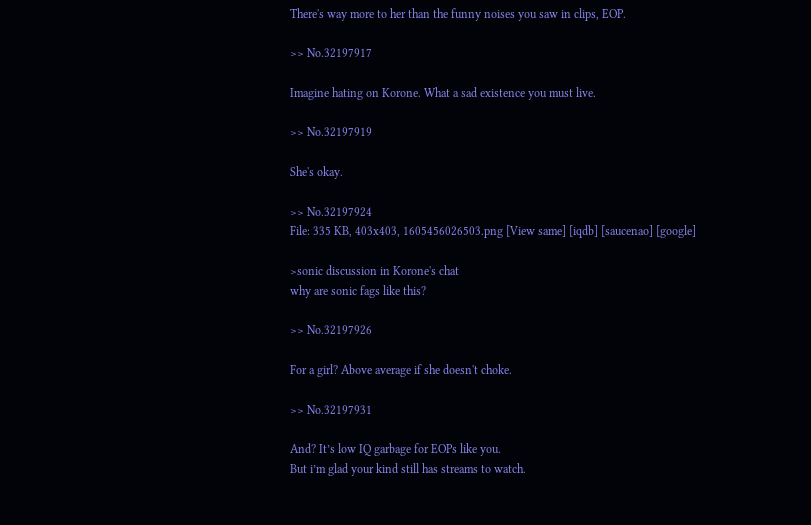There's way more to her than the funny noises you saw in clips, EOP.

>> No.32197917

Imagine hating on Korone. What a sad existence you must live.

>> No.32197919

She's okay.

>> No.32197924
File: 335 KB, 403x403, 1605456026503.png [View same] [iqdb] [saucenao] [google]

>sonic discussion in Korone's chat
why are sonic fags like this?

>> No.32197926

For a girl? Above average if she doesn't choke.

>> No.32197931

And? It’s low IQ garbage for EOPs like you.
But i’m glad your kind still has streams to watch.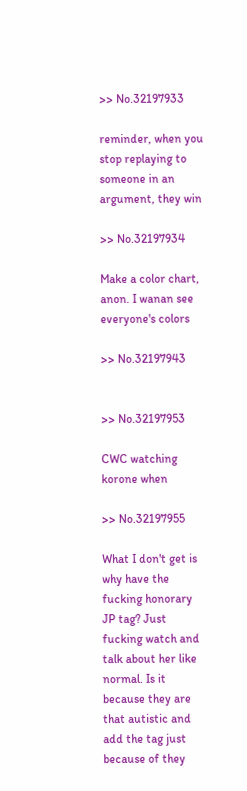>> No.32197933

reminder, when you stop replaying to someone in an argument, they win

>> No.32197934

Make a color chart, anon. I wanan see everyone's colors

>> No.32197943


>> No.32197953

CWC watching korone when

>> No.32197955

What I don't get is why have the fucking honorary JP tag? Just fucking watch and talk about her like normal. Is it because they are that autistic and add the tag just because of they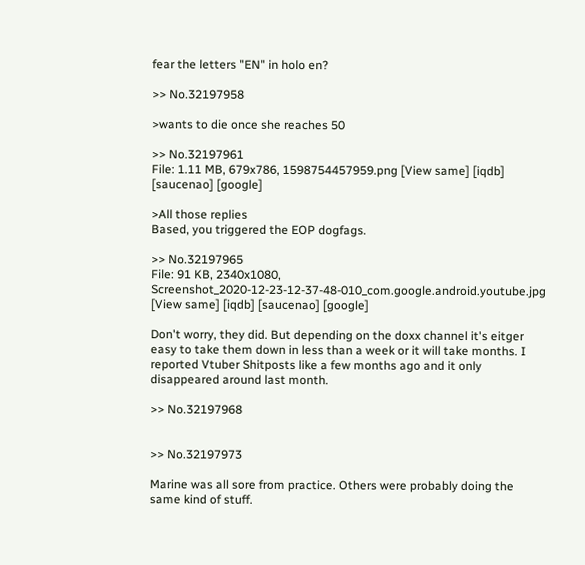fear the letters "EN" in holo en?

>> No.32197958

>wants to die once she reaches 50

>> No.32197961
File: 1.11 MB, 679x786, 1598754457959.png [View same] [iqdb] [saucenao] [google]

>All those replies
Based, you triggered the EOP dogfags.

>> No.32197965
File: 91 KB, 2340x1080, Screenshot_2020-12-23-12-37-48-010_com.google.android.youtube.jpg [View same] [iqdb] [saucenao] [google]

Don't worry, they did. But depending on the doxx channel it's eitger easy to take them down in less than a week or it will take months. I reported Vtuber Shitposts like a few months ago and it only disappeared around last month.

>> No.32197968


>> No.32197973

Marine was all sore from practice. Others were probably doing the same kind of stuff.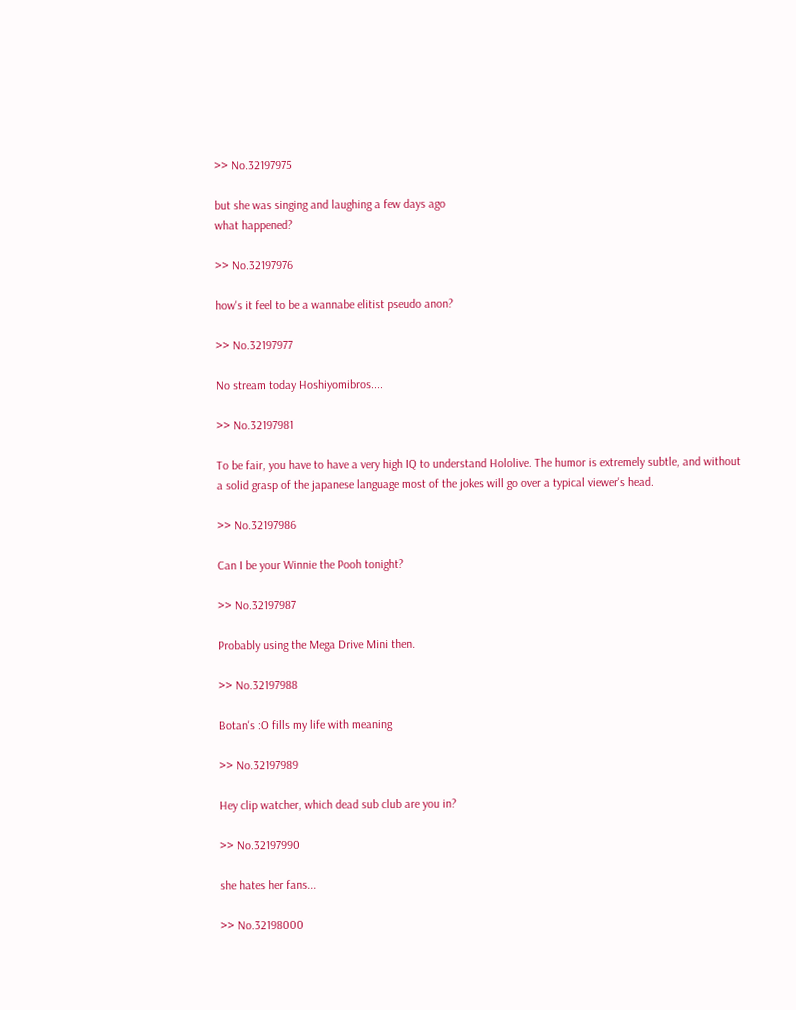>> No.32197975

but she was singing and laughing a few days ago
what happened?

>> No.32197976

how's it feel to be a wannabe elitist pseudo anon?

>> No.32197977

No stream today Hoshiyomibros....

>> No.32197981

To be fair, you have to have a very high IQ to understand Hololive. The humor is extremely subtle, and without a solid grasp of the japanese language most of the jokes will go over a typical viewer's head.

>> No.32197986

Can I be your Winnie the Pooh tonight?

>> No.32197987

Probably using the Mega Drive Mini then.

>> No.32197988

Botan's :O fills my life with meaning

>> No.32197989

Hey clip watcher, which dead sub club are you in?

>> No.32197990

she hates her fans...

>> No.32198000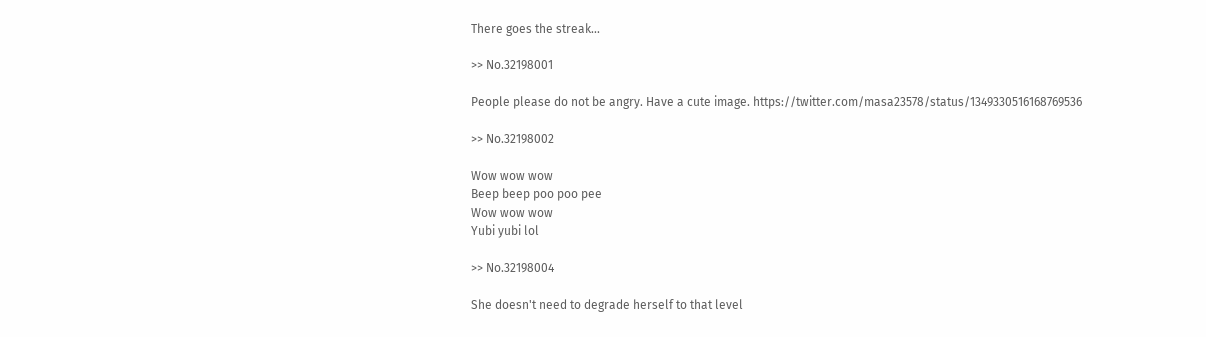There goes the streak...

>> No.32198001

People please do not be angry. Have a cute image. https://twitter.com/masa23578/status/1349330516168769536

>> No.32198002

Wow wow wow
Beep beep poo poo pee
Wow wow wow
Yubi yubi lol

>> No.32198004

She doesn't need to degrade herself to that level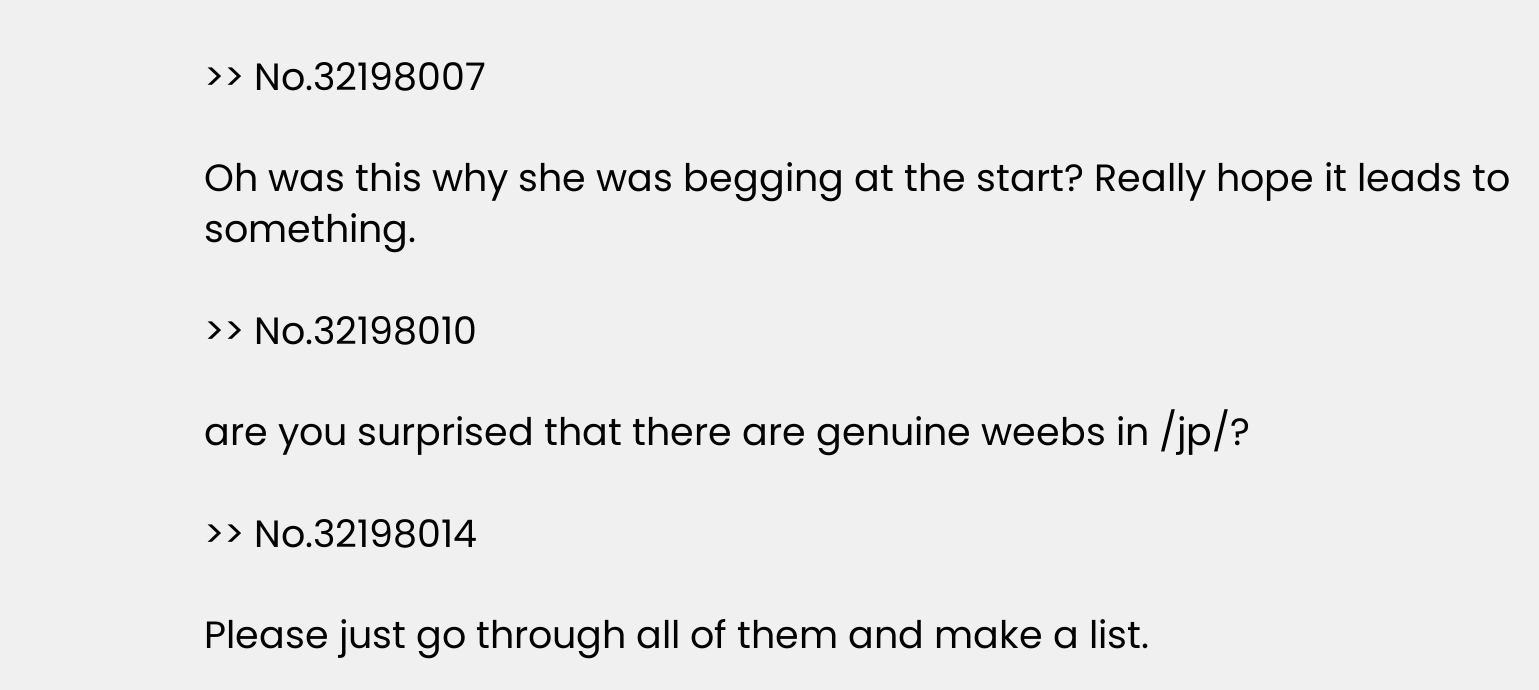>> No.32198007

Oh was this why she was begging at the start? Really hope it leads to something.

>> No.32198010

are you surprised that there are genuine weebs in /jp/?

>> No.32198014

Please just go through all of them and make a list.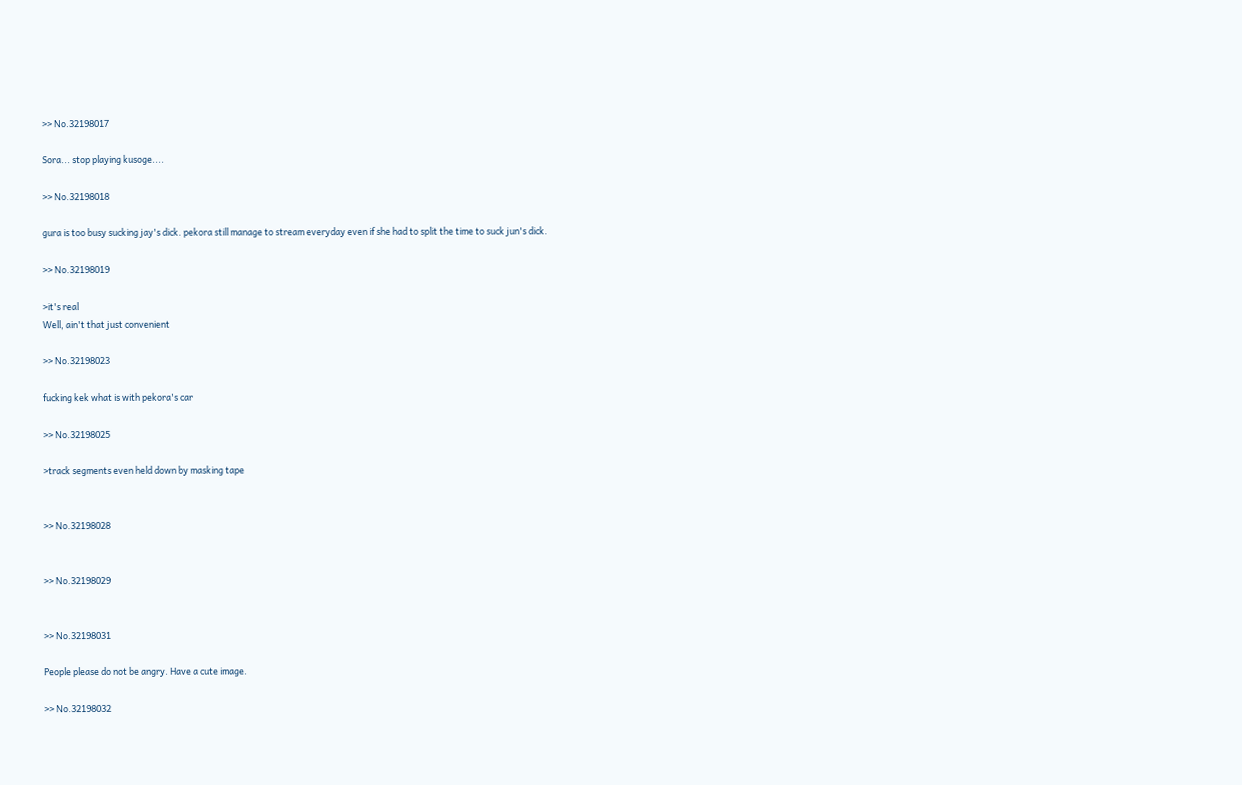>> No.32198017

Sora... stop playing kusoge....

>> No.32198018

gura is too busy sucking jay's dick. pekora still manage to stream everyday even if she had to split the time to suck jun's dick.

>> No.32198019

>it's real
Well, ain't that just convenient

>> No.32198023

fucking kek what is with pekora's car

>> No.32198025

>track segments even held down by masking tape


>> No.32198028


>> No.32198029


>> No.32198031

People please do not be angry. Have a cute image.

>> No.32198032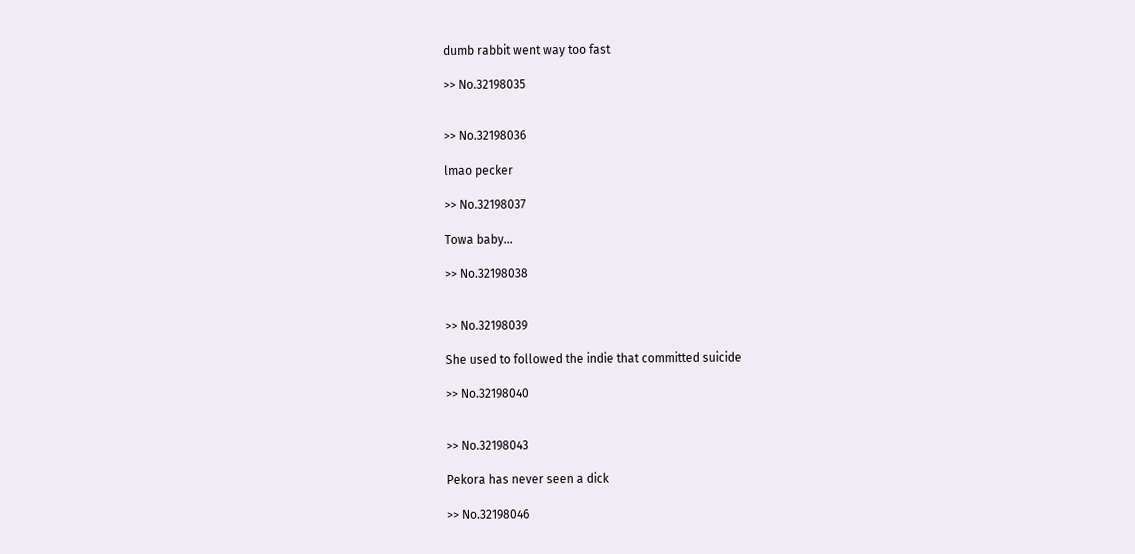dumb rabbit went way too fast

>> No.32198035


>> No.32198036

lmao pecker

>> No.32198037

Towa baby...

>> No.32198038


>> No.32198039

She used to followed the indie that committed suicide

>> No.32198040


>> No.32198043

Pekora has never seen a dick

>> No.32198046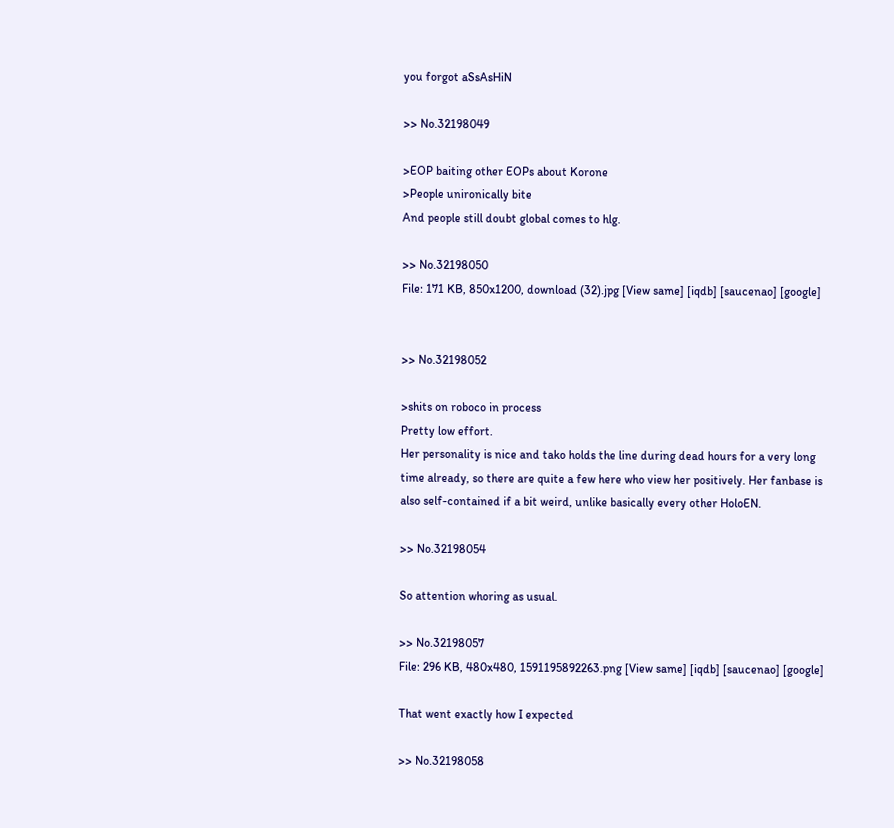you forgot aSsAsHiN

>> No.32198049

>EOP baiting other EOPs about Korone
>People unironically bite
And people still doubt global comes to hlg.

>> No.32198050
File: 171 KB, 850x1200, download (32).jpg [View same] [iqdb] [saucenao] [google]


>> No.32198052

>shits on roboco in process
Pretty low effort.
Her personality is nice and tako holds the line during dead hours for a very long time already, so there are quite a few here who view her positively. Her fanbase is also self-contained if a bit weird, unlike basically every other HoloEN.

>> No.32198054

So attention whoring as usual.

>> No.32198057
File: 296 KB, 480x480, 1591195892263.png [View same] [iqdb] [saucenao] [google]

That went exactly how I expected

>> No.32198058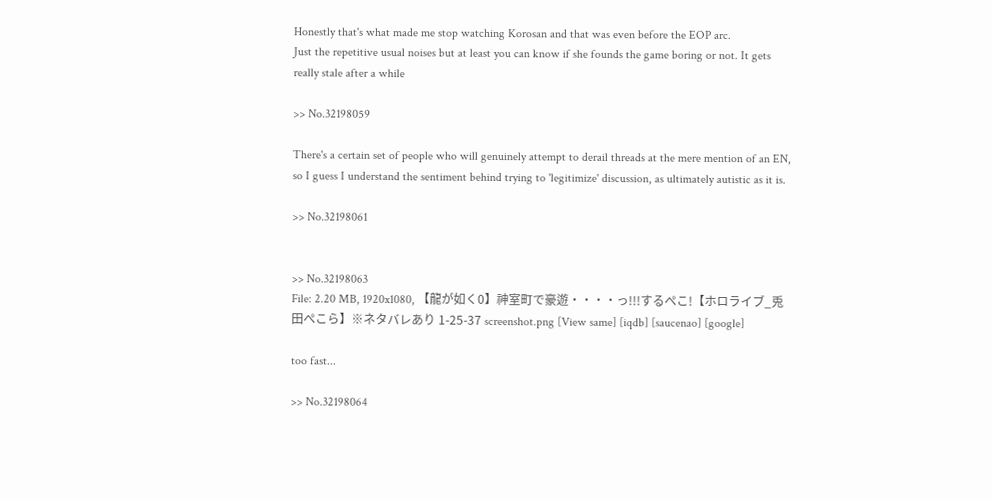Honestly that's what made me stop watching Korosan and that was even before the EOP arc.
Just the repetitive usual noises but at least you can know if she founds the game boring or not. It gets really stale after a while

>> No.32198059

There's a certain set of people who will genuinely attempt to derail threads at the mere mention of an EN, so I guess I understand the sentiment behind trying to 'legitimize' discussion, as ultimately autistic as it is.

>> No.32198061


>> No.32198063
File: 2.20 MB, 1920x1080, 【龍が如く0】神室町で豪遊・・・・っ!!!するぺこ!【ホロライブ_兎田ぺこら】※ネタバレあり 1-25-37 screenshot.png [View same] [iqdb] [saucenao] [google]

too fast...

>> No.32198064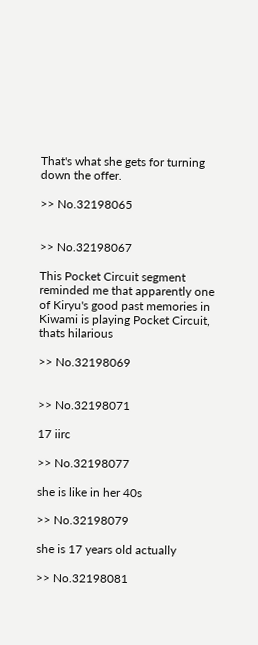That's what she gets for turning down the offer.

>> No.32198065


>> No.32198067

This Pocket Circuit segment reminded me that apparently one of Kiryu's good past memories in Kiwami is playing Pocket Circuit, thats hilarious

>> No.32198069


>> No.32198071

17 iirc

>> No.32198077

she is like in her 40s

>> No.32198079

she is 17 years old actually

>> No.32198081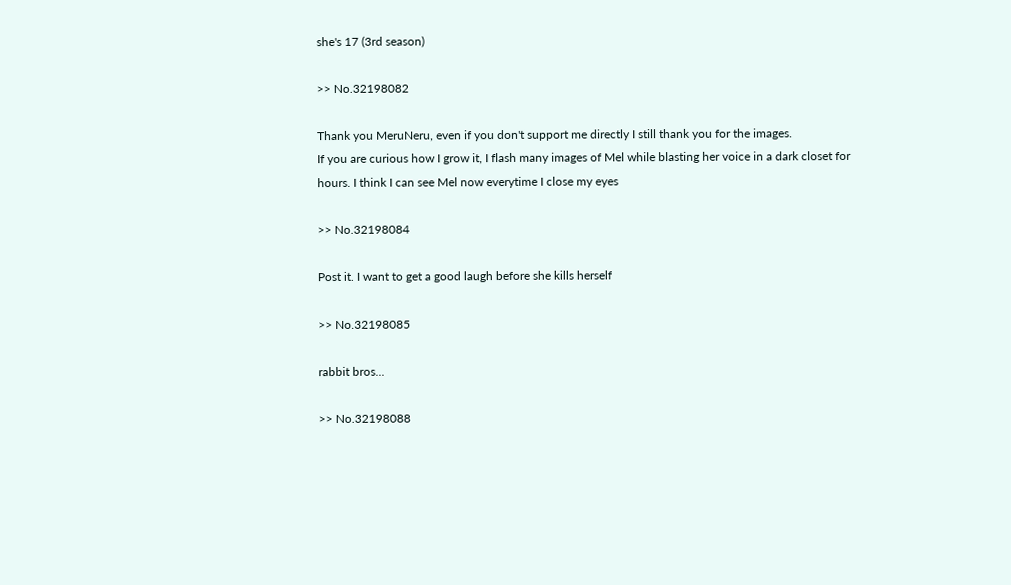she's 17 (3rd season)

>> No.32198082

Thank you MeruNeru, even if you don't support me directly I still thank you for the images.
If you are curious how I grow it, I flash many images of Mel while blasting her voice in a dark closet for hours. I think I can see Mel now everytime I close my eyes

>> No.32198084

Post it. I want to get a good laugh before she kills herself

>> No.32198085

rabbit bros...

>> No.32198088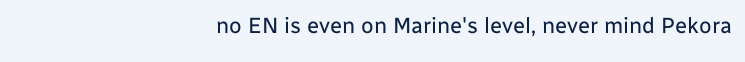no EN is even on Marine's level, never mind Pekora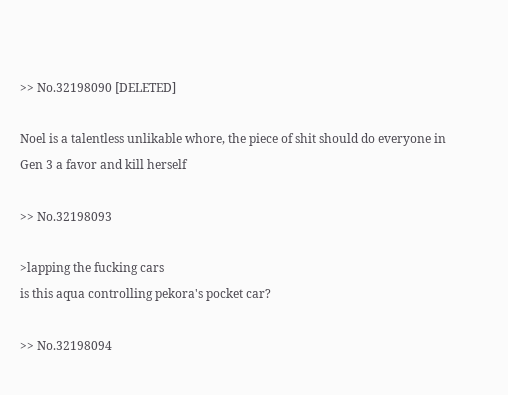>> No.32198090 [DELETED]

Noel is a talentless unlikable whore, the piece of shit should do everyone in Gen 3 a favor and kill herself

>> No.32198093

>lapping the fucking cars
is this aqua controlling pekora's pocket car?

>> No.32198094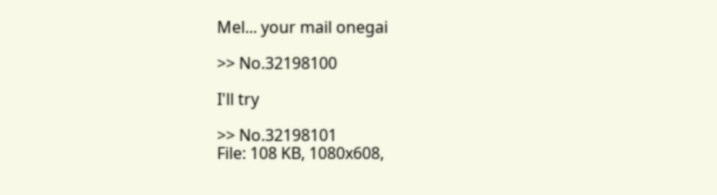Mel... your mail onegai

>> No.32198100

I'll try

>> No.32198101
File: 108 KB, 1080x608,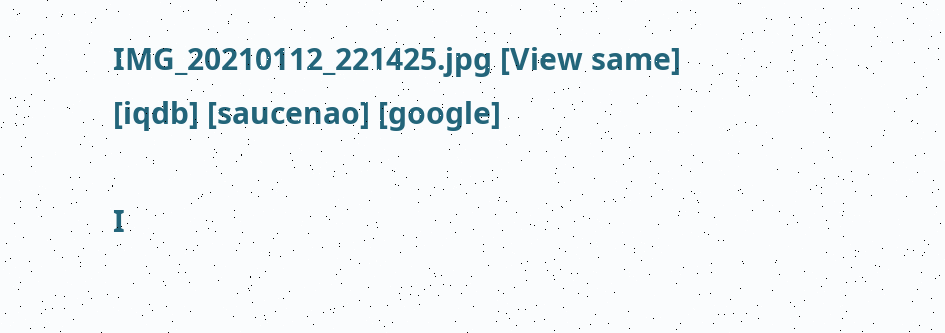IMG_20210112_221425.jpg [View same] [iqdb] [saucenao] [google]

I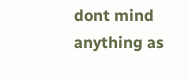dont mind anything as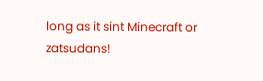long as it sint Minecraft or zatsudans!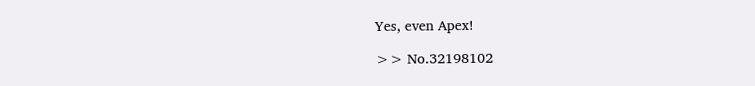Yes, even Apex!

>> No.32198102